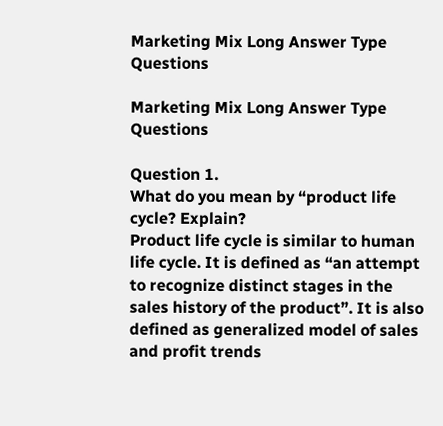Marketing Mix Long Answer Type Questions

Marketing Mix Long Answer Type Questions

Question 1.
What do you mean by “product life cycle? Explain?
Product life cycle is similar to human life cycle. It is defined as “an attempt to recognize distinct stages in the sales history of the product”. It is also defined as generalized model of sales and profit trends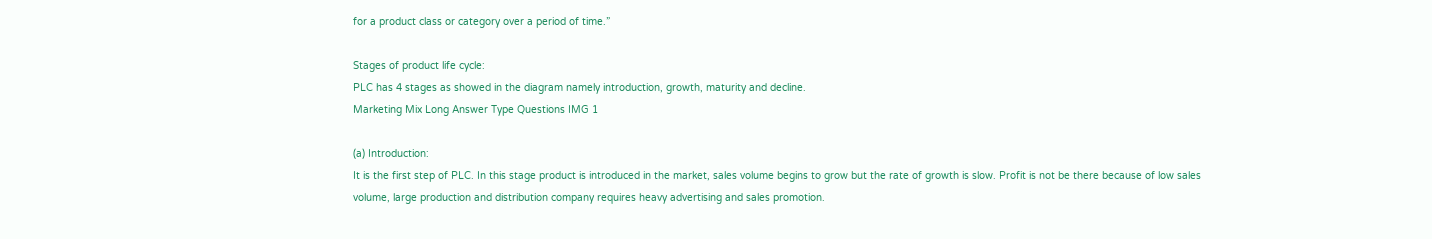for a product class or category over a period of time.”

Stages of product life cycle:
PLC has 4 stages as showed in the diagram namely introduction, growth, maturity and decline.
Marketing Mix Long Answer Type Questions IMG 1

(a) Introduction:
It is the first step of PLC. In this stage product is introduced in the market, sales volume begins to grow but the rate of growth is slow. Profit is not be there because of low sales volume, large production and distribution company requires heavy advertising and sales promotion.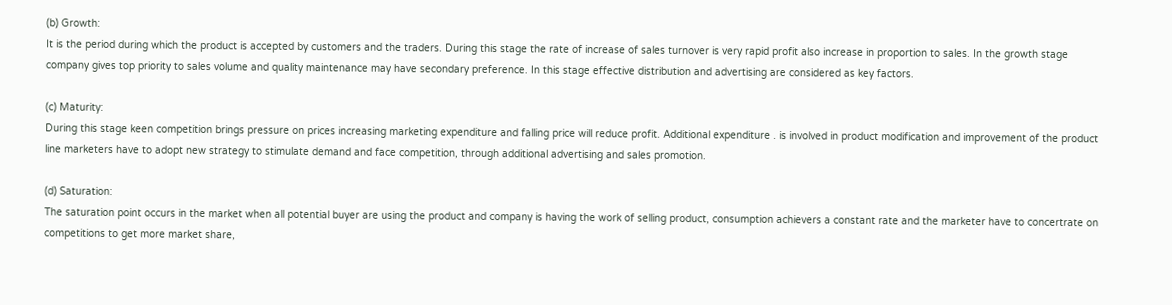(b) Growth:
It is the period during which the product is accepted by customers and the traders. During this stage the rate of increase of sales turnover is very rapid profit also increase in proportion to sales. In the growth stage company gives top priority to sales volume and quality maintenance may have secondary preference. In this stage effective distribution and advertising are considered as key factors.

(c) Maturity:
During this stage keen competition brings pressure on prices increasing marketing expenditure and falling price will reduce profit. Additional expenditure . is involved in product modification and improvement of the product line marketers have to adopt new strategy to stimulate demand and face competition, through additional advertising and sales promotion.

(d) Saturation:
The saturation point occurs in the market when all potential buyer are using the product and company is having the work of selling product, consumption achievers a constant rate and the marketer have to concertrate on competitions to get more market share,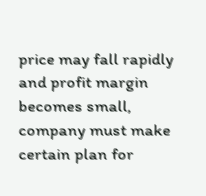price may fall rapidly and profit margin becomes small, company must make certain plan for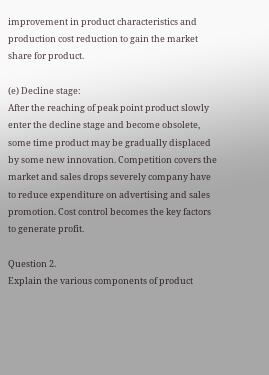improvement in product characteristics and production cost reduction to gain the market share for product.

(e) Decline stage:
After the reaching of peak point product slowly enter the decline stage and become obsolete, some time product may be gradually displaced by some new innovation. Competition covers the market and sales drops severely company have to reduce expenditure on advertising and sales promotion. Cost control becomes the key factors to generate profit.

Question 2.
Explain the various components of product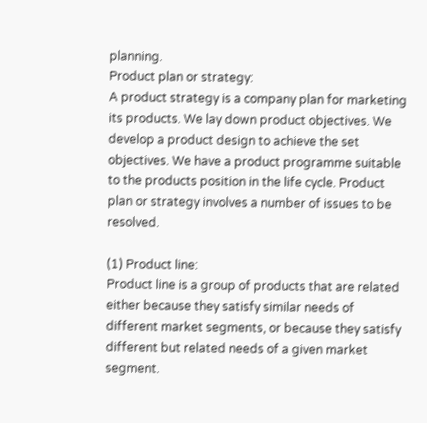planning.
Product plan or strategy:
A product strategy is a company plan for marketing its products. We lay down product objectives. We develop a product design to achieve the set objectives. We have a product programme suitable to the products position in the life cycle. Product plan or strategy involves a number of issues to be resolved.

(1) Product line:
Product line is a group of products that are related either because they satisfy similar needs of different market segments, or because they satisfy different but related needs of a given market segment.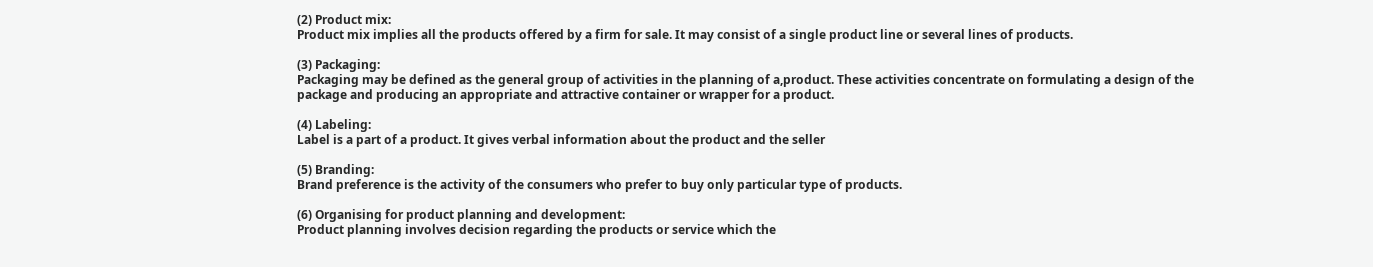(2) Product mix:
Product mix implies all the products offered by a firm for sale. It may consist of a single product line or several lines of products.

(3) Packaging:
Packaging may be defined as the general group of activities in the planning of a,product. These activities concentrate on formulating a design of the package and producing an appropriate and attractive container or wrapper for a product.

(4) Labeling:
Label is a part of a product. It gives verbal information about the product and the seller

(5) Branding:
Brand preference is the activity of the consumers who prefer to buy only particular type of products.

(6) Organising for product planning and development:
Product planning involves decision regarding the products or service which the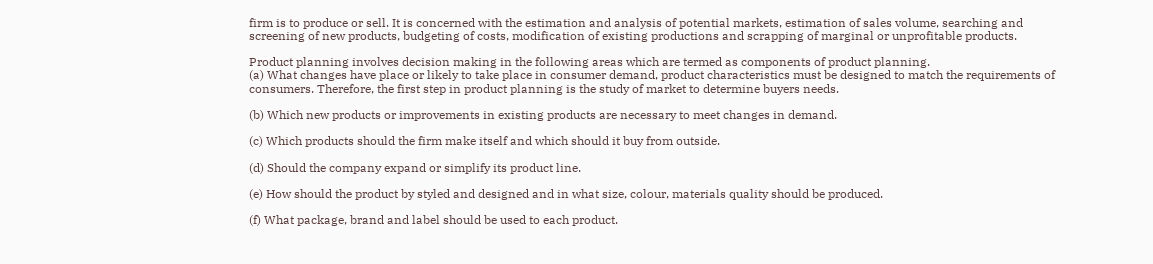firm is to produce or sell. It is concerned with the estimation and analysis of potential markets, estimation of sales volume, searching and screening of new products, budgeting of costs, modification of existing productions and scrapping of marginal or unprofitable products.

Product planning involves decision making in the following areas which are termed as components of product planning.
(a) What changes have place or likely to take place in consumer demand, product characteristics must be designed to match the requirements of consumers. Therefore, the first step in product planning is the study of market to determine buyers needs.

(b) Which new products or improvements in existing products are necessary to meet changes in demand.

(c) Which products should the firm make itself and which should it buy from outside.

(d) Should the company expand or simplify its product line.

(e) How should the product by styled and designed and in what size, colour, materials quality should be produced.

(f) What package, brand and label should be used to each product.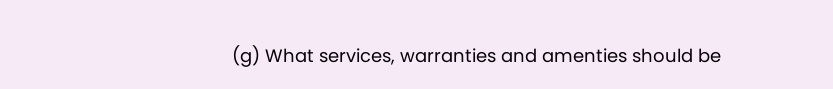(g) What services, warranties and amenties should be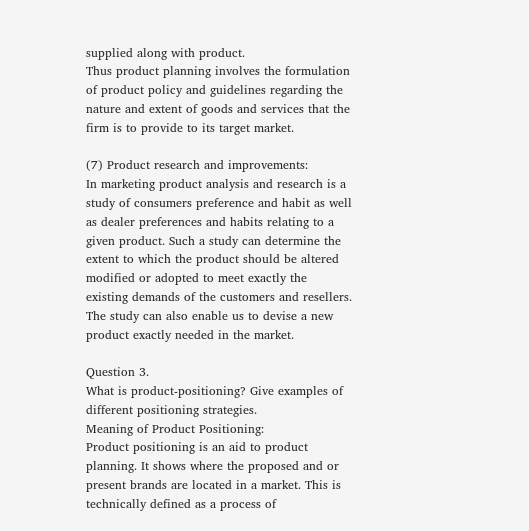supplied along with product.
Thus product planning involves the formulation of product policy and guidelines regarding the nature and extent of goods and services that the firm is to provide to its target market.

(7) Product research and improvements:
In marketing product analysis and research is a study of consumers preference and habit as well as dealer preferences and habits relating to a given product. Such a study can determine the extent to which the product should be altered modified or adopted to meet exactly the existing demands of the customers and resellers. The study can also enable us to devise a new product exactly needed in the market.

Question 3.
What is product-positioning? Give examples of different positioning strategies.
Meaning of Product Positioning:
Product positioning is an aid to product planning. It shows where the proposed and or present brands are located in a market. This is technically defined as a process of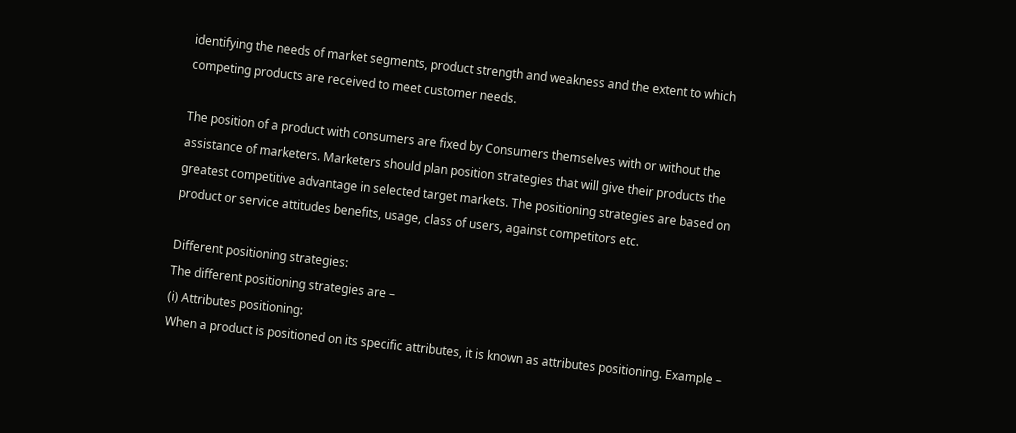identifying the needs of market segments, product strength and weakness and the extent to which competing products are received to meet customer needs.

The position of a product with consumers are fixed by Consumers themselves with or without the assistance of marketers. Marketers should plan position strategies that will give their products the greatest competitive advantage in selected target markets. The positioning strategies are based on product or service attitudes benefits, usage, class of users, against competitors etc.

Different positioning strategies:
The different positioning strategies are –
(i) Attributes positioning:
When a product is positioned on its specific attributes, it is known as attributes positioning. Example –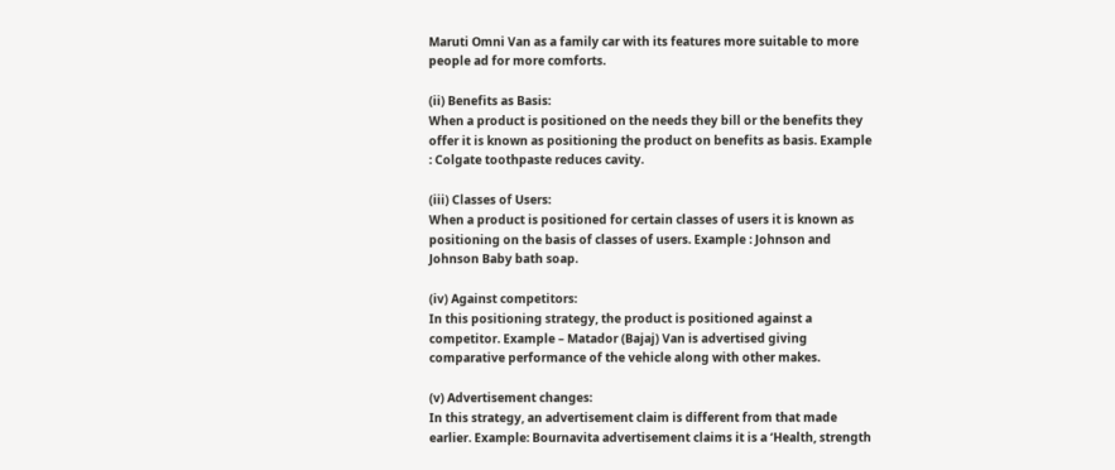Maruti Omni Van as a family car with its features more suitable to more people ad for more comforts.

(ii) Benefits as Basis:
When a product is positioned on the needs they bill or the benefits they offer it is known as positioning the product on benefits as basis. Example : Colgate toothpaste reduces cavity.

(iii) Classes of Users:
When a product is positioned for certain classes of users it is known as positioning on the basis of classes of users. Example : Johnson and Johnson Baby bath soap.

(iv) Against competitors:
In this positioning strategy, the product is positioned against a competitor. Example – Matador (Bajaj) Van is advertised giving comparative performance of the vehicle along with other makes.

(v) Advertisement changes:
In this strategy, an advertisement claim is different from that made earlier. Example: Bournavita advertisement claims it is a ‘Health, strength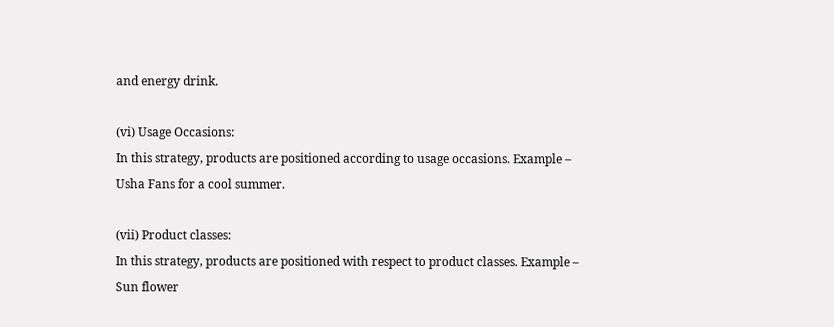and energy drink.

(vi) Usage Occasions:
In this strategy, products are positioned according to usage occasions. Example – Usha Fans for a cool summer.

(vii) Product classes:
In this strategy, products are positioned with respect to product classes. Example – Sun flower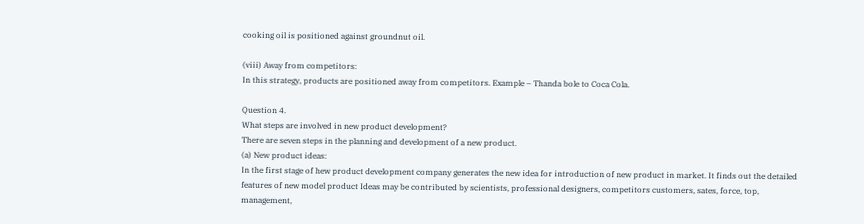cooking oil is positioned against groundnut oil.

(viii) Away from competitors:
In this strategy, products are positioned away from competitors. Example – Thanda bole to Coca Cola.

Question 4.
What steps are involved in new product development?
There are seven steps in the planning and development of a new product.
(a) New product ideas:
In the first stage of hew product development company generates the new idea for introduction of new product in market. It finds out the detailed features of new model product Ideas may be contributed by scientists, professional designers, competitors customers, sates, force, top, management,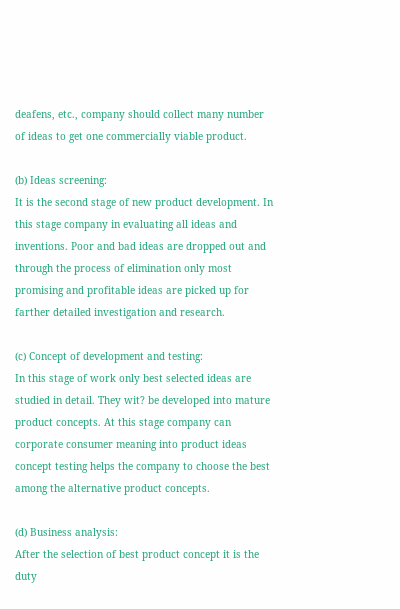deafens, etc., company should collect many number of ideas to get one commercially viable product.

(b) Ideas screening:
It is the second stage of new product development. In this stage company in evaluating all ideas and inventions. Poor and bad ideas are dropped out and through the process of elimination only most promising and profitable ideas are picked up for farther detailed investigation and research.

(c) Concept of development and testing:
In this stage of work only best selected ideas are studied in detail. They wit? be developed into mature product concepts. At this stage company can corporate consumer meaning into product ideas concept testing helps the company to choose the best among the alternative product concepts.

(d) Business analysis:
After the selection of best product concept it is the duty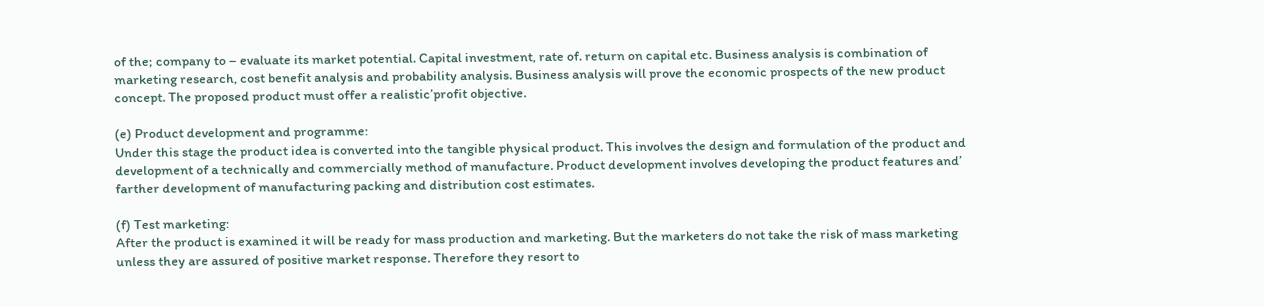of the; company to – evaluate its market potential. Capital investment, rate of. return on capital etc. Business analysis is combination of marketing research, cost benefit analysis and probability analysis. Business analysis will prove the economic prospects of the new product concept. The proposed product must offer a realistic’profit objective.

(e) Product development and programme:
Under this stage the product idea is converted into the tangible physical product. This involves the design and formulation of the product and development of a technically and commercially method of manufacture. Product development involves developing the product features and’ farther development of manufacturing packing and distribution cost estimates.

(f) Test marketing:
After the product is examined it will be ready for mass production and marketing. But the marketers do not take the risk of mass marketing unless they are assured of positive market response. Therefore they resort to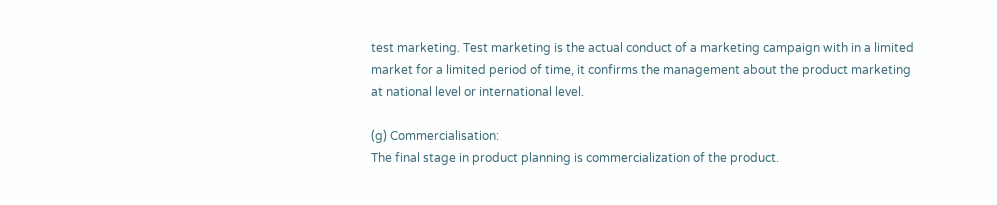test marketing. Test marketing is the actual conduct of a marketing campaign with in a limited market for a limited period of time, it confirms the management about the product marketing at national level or international level.

(g) Commercialisation:
The final stage in product planning is commercialization of the product.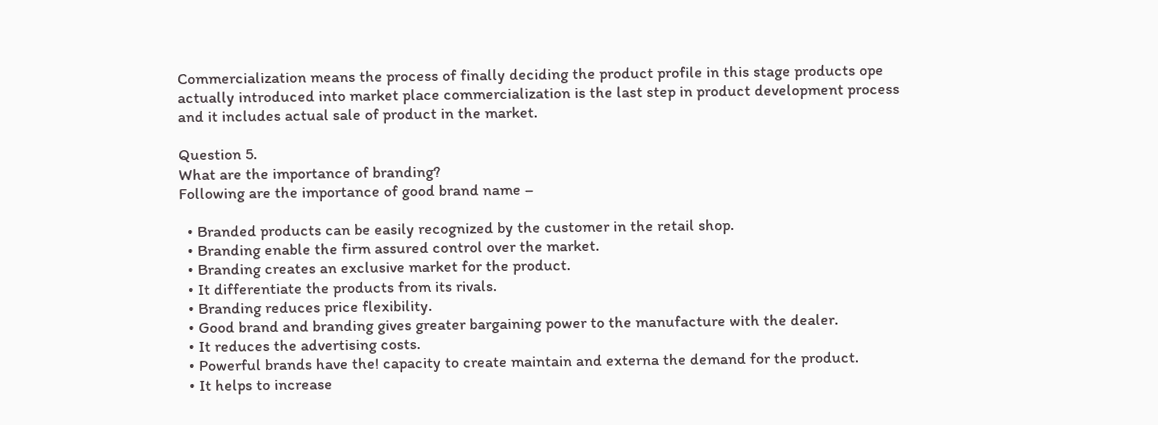Commercialization means the process of finally deciding the product profile in this stage products ope actually introduced into market place commercialization is the last step in product development process and it includes actual sale of product in the market.

Question 5.
What are the importance of branding?
Following are the importance of good brand name –

  • Branded products can be easily recognized by the customer in the retail shop.
  • Branding enable the firm assured control over the market.
  • Branding creates an exclusive market for the product.
  • It differentiate the products from its rivals.
  • Branding reduces price flexibility.
  • Good brand and branding gives greater bargaining power to the manufacture with the dealer.
  • It reduces the advertising costs.
  • Powerful brands have the! capacity to create maintain and externa the demand for the product.
  • It helps to increase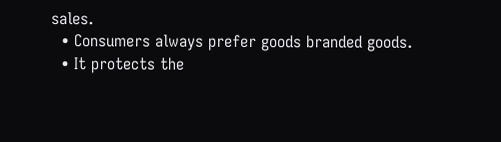sales.
  • Consumers always prefer goods branded goods.
  • It protects the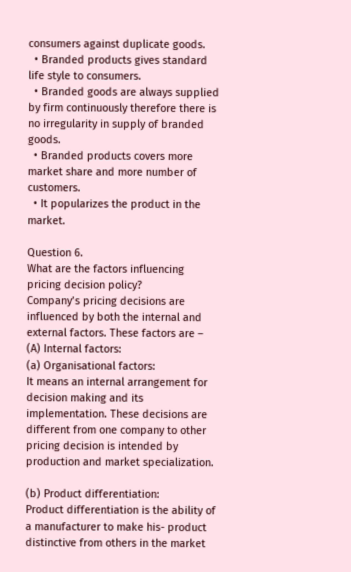consumers against duplicate goods.
  • Branded products gives standard life style to consumers.
  • Branded goods are always supplied by firm continuously therefore there is no irregularity in supply of branded goods.
  • Branded products covers more market share and more number of customers.
  • It popularizes the product in the market.

Question 6.
What are the factors influencing pricing decision policy?
Company’s pricing decisions are influenced by both the internal and external factors. These factors are –
(A) Internal factors:
(a) Organisational factors:
It means an internal arrangement for decision making and its implementation. These decisions are different from one company to other pricing decision is intended by production and market specialization.

(b) Product differentiation:
Product differentiation is the ability of a manufacturer to make his- product distinctive from others in the market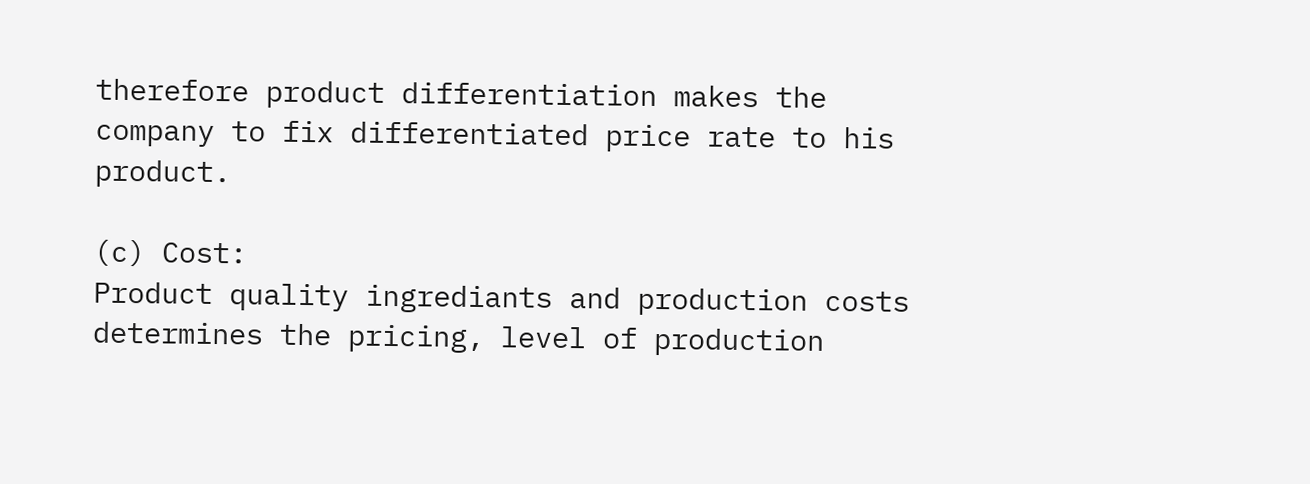therefore product differentiation makes the company to fix differentiated price rate to his product.

(c) Cost:
Product quality ingrediants and production costs determines the pricing, level of production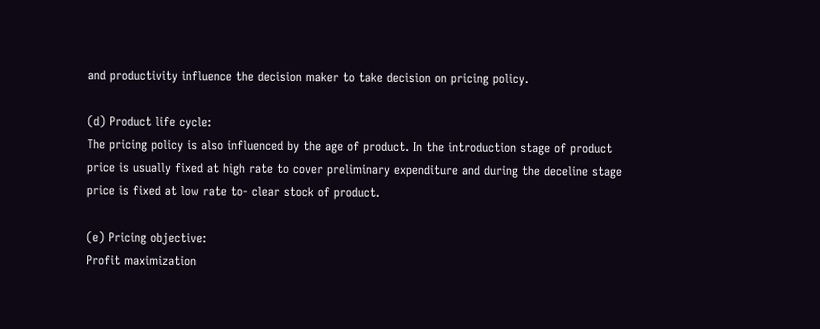and productivity influence the decision maker to take decision on pricing policy.

(d) Product life cycle:
The pricing policy is also influenced by the age of product. In the introduction stage of product price is usually fixed at high rate to cover preliminary expenditure and during the deceline stage price is fixed at low rate to- clear stock of product.

(e) Pricing objective:
Profit maximization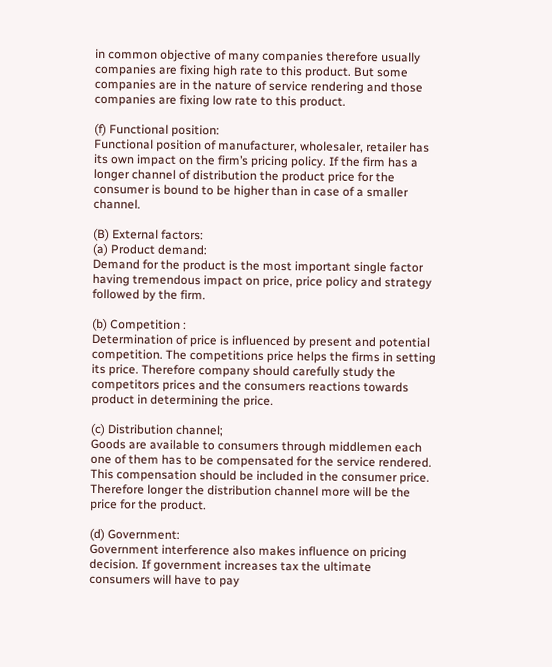in common objective of many companies therefore usually companies are fixing high rate to this product. But some companies are in the nature of service rendering and those companies are fixing low rate to this product.

(f) Functional position:
Functional position of manufacturer, wholesaler, retailer has its own impact on the firm’s pricing policy. If the firm has a longer channel of distribution the product price for the consumer is bound to be higher than in case of a smaller channel.

(B) External factors:
(a) Product demand:
Demand for the product is the most important single factor having tremendous impact on price, price policy and strategy followed by the firm.

(b) Competition :
Determination of price is influenced by present and potential competition. The competitions price helps the firms in setting its price. Therefore company should carefully study the competitors prices and the consumers reactions towards product in determining the price.

(c) Distribution channel;
Goods are available to consumers through middlemen each one of them has to be compensated for the service rendered. This compensation should be included in the consumer price. Therefore longer the distribution channel more will be the price for the product.

(d) Government:
Government interference also makes influence on pricing decision. If government increases tax the ultimate consumers will have to pay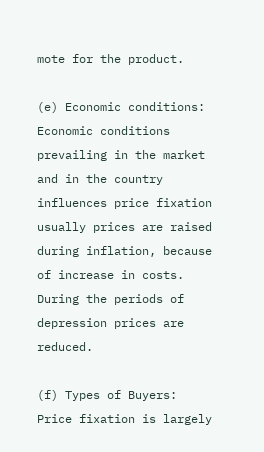mote for the product.

(e) Economic conditions:
Economic conditions prevailing in the market and in the country influences price fixation usually prices are raised during inflation, because of increase in costs. During the periods of depression prices are reduced.

(f) Types of Buyers:
Price fixation is largely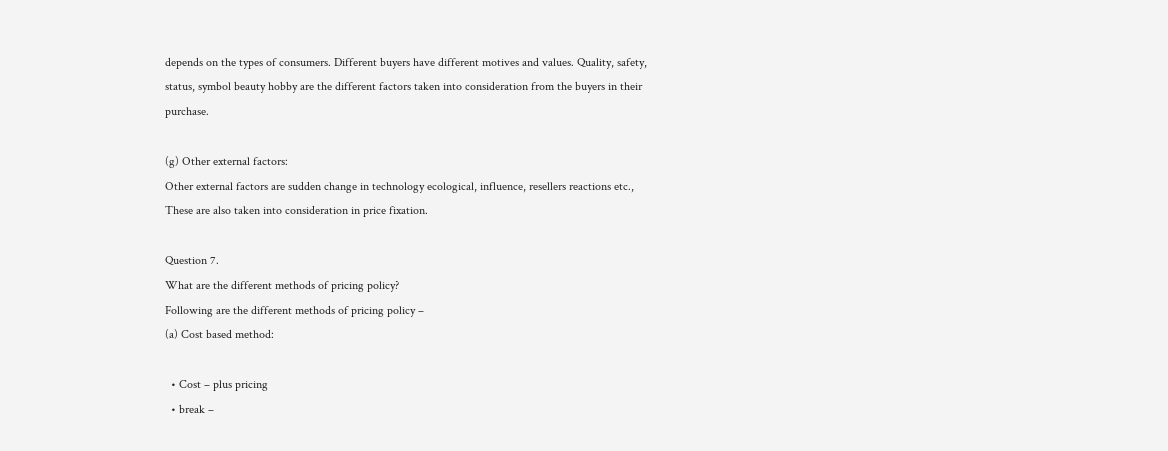depends on the types of consumers. Different buyers have different motives and values. Quality, safety, status, symbol beauty hobby are the different factors taken into consideration from the buyers in their purchase.

(g) Other external factors:
Other external factors are sudden change in technology ecological, influence, resellers reactions etc., These are also taken into consideration in price fixation.

Question 7.
What are the different methods of pricing policy?
Following are the different methods of pricing policy –
(a) Cost based method:

  • Cost – plus pricing
  • break –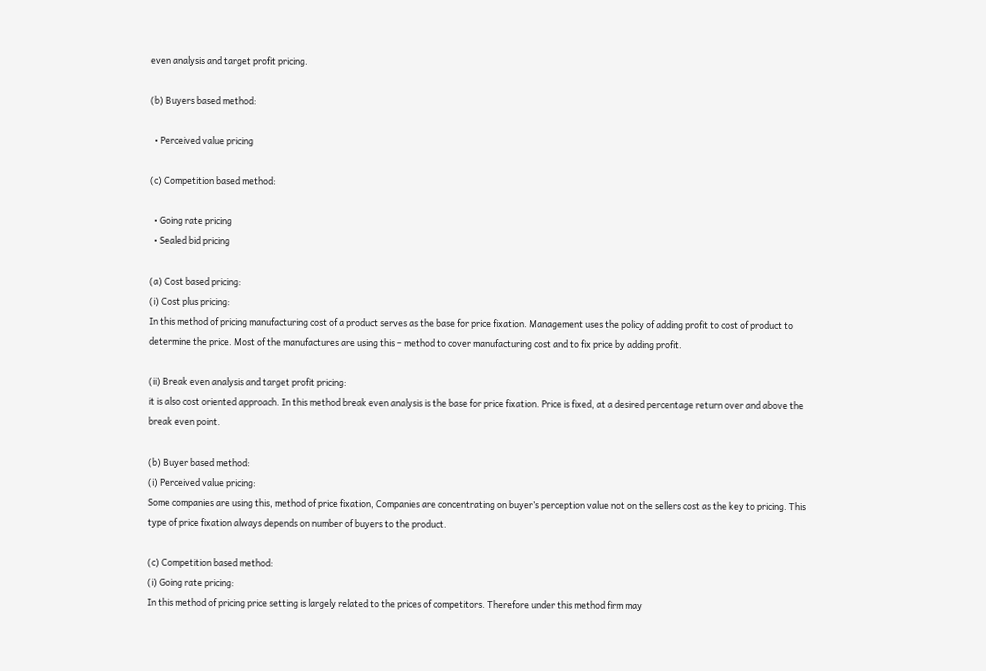even analysis and target profit pricing.

(b) Buyers based method:

  • Perceived value pricing

(c) Competition based method:

  • Going rate pricing
  • Sealed bid pricing

(a) Cost based pricing:
(i) Cost plus pricing:
In this method of pricing manufacturing cost of a product serves as the base for price fixation. Management uses the policy of adding profit to cost of product to determine the price. Most of the manufactures are using this – method to cover manufacturing cost and to fix price by adding profit.

(ii) Break even analysis and target profit pricing:
it is also cost oriented approach. In this method break even analysis is the base for price fixation. Price is fixed, at a desired percentage return over and above the break even point.

(b) Buyer based method:
(i) Perceived value pricing:
Some companies are using this, method of price fixation, Companies are concentrating on buyer’s perception value not on the sellers cost as the key to pricing. This type of price fixation always depends on number of buyers to the product.

(c) Competition based method:
(i) Going rate pricing:
In this method of pricing price setting is largely related to the prices of competitors. Therefore under this method firm may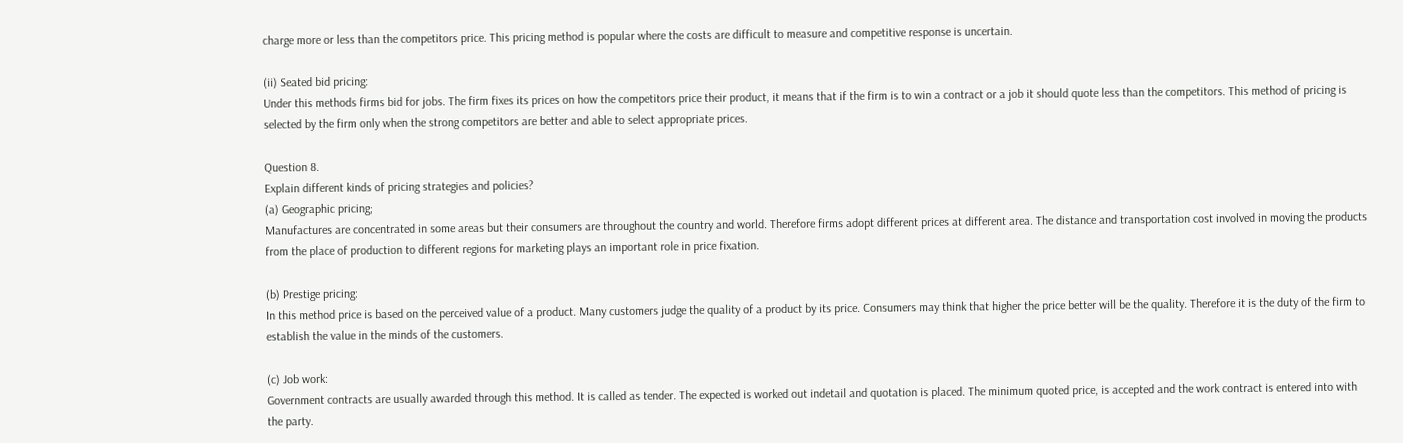charge more or less than the competitors price. This pricing method is popular where the costs are difficult to measure and competitive response is uncertain.

(ii) Seated bid pricing:
Under this methods firms bid for jobs. The firm fixes its prices on how the competitors price their product, it means that if the firm is to win a contract or a job it should quote less than the competitors. This method of pricing is selected by the firm only when the strong competitors are better and able to select appropriate prices.

Question 8.
Explain different kinds of pricing strategies and policies?
(a) Geographic pricing;
Manufactures are concentrated in some areas but their consumers are throughout the country and world. Therefore firms adopt different prices at different area. The distance and transportation cost involved in moving the products from the place of production to different regions for marketing plays an important role in price fixation.

(b) Prestige pricing:
In this method price is based on the perceived value of a product. Many customers judge the quality of a product by its price. Consumers may think that higher the price better will be the quality. Therefore it is the duty of the firm to establish the value in the minds of the customers.

(c) Job work:
Government contracts are usually awarded through this method. It is called as tender. The expected is worked out indetail and quotation is placed. The minimum quoted price, is accepted and the work contract is entered into with the party.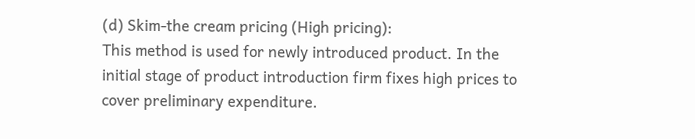(d) Skim-the cream pricing (High pricing):
This method is used for newly introduced product. In the initial stage of product introduction firm fixes high prices to cover preliminary expenditure.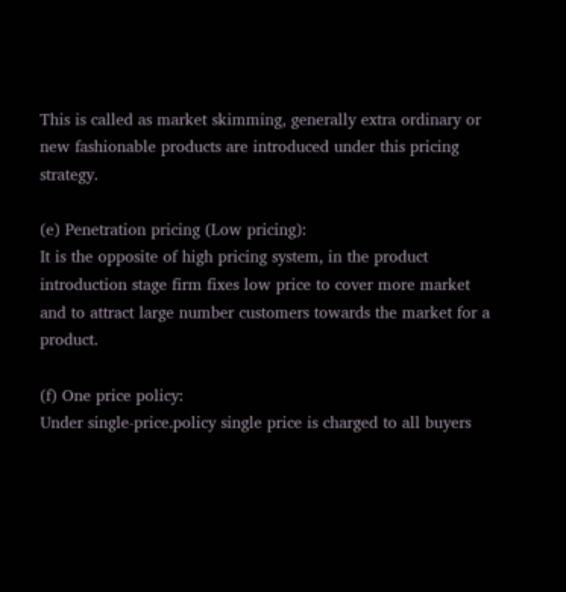This is called as market skimming, generally extra ordinary or new fashionable products are introduced under this pricing strategy.

(e) Penetration pricing (Low pricing):
It is the opposite of high pricing system, in the product introduction stage firm fixes low price to cover more market and to attract large number customers towards the market for a product.

(f) One price policy:
Under single-price.policy single price is charged to all buyers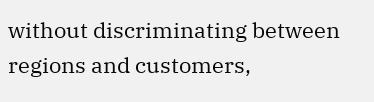without discriminating between regions and customers,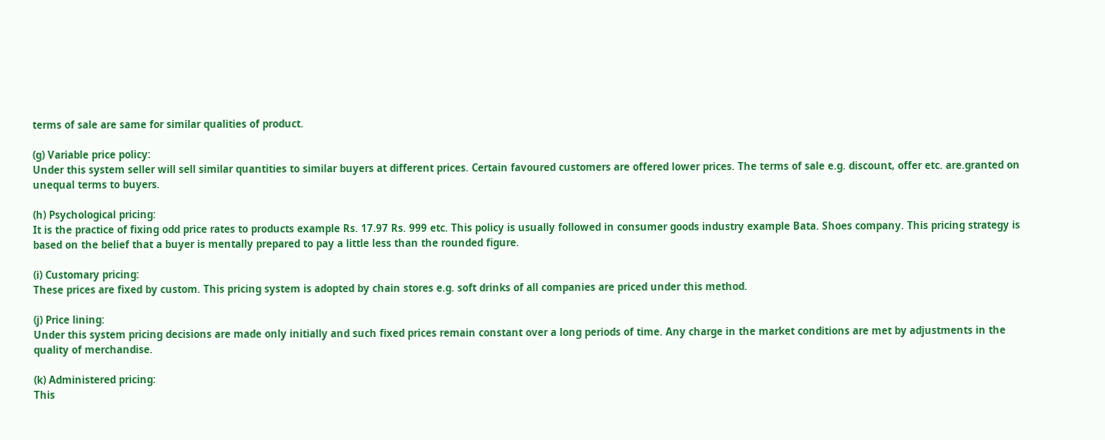terms of sale are same for similar qualities of product.

(g) Variable price policy:
Under this system seller will sell similar quantities to similar buyers at different prices. Certain favoured customers are offered lower prices. The terms of sale e.g. discount, offer etc. are.granted on unequal terms to buyers.

(h) Psychological pricing:
It is the practice of fixing odd price rates to products example Rs. 17.97 Rs. 999 etc. This policy is usually followed in consumer goods industry example Bata. Shoes company. This pricing strategy is based on the belief that a buyer is mentally prepared to pay a little less than the rounded figure.

(i) Customary pricing:
These prices are fixed by custom. This pricing system is adopted by chain stores e.g. soft drinks of all companies are priced under this method.

(j) Price lining:
Under this system pricing decisions are made only initially and such fixed prices remain constant over a long periods of time. Any charge in the market conditions are met by adjustments in the quality of merchandise.

(k) Administered pricing:
This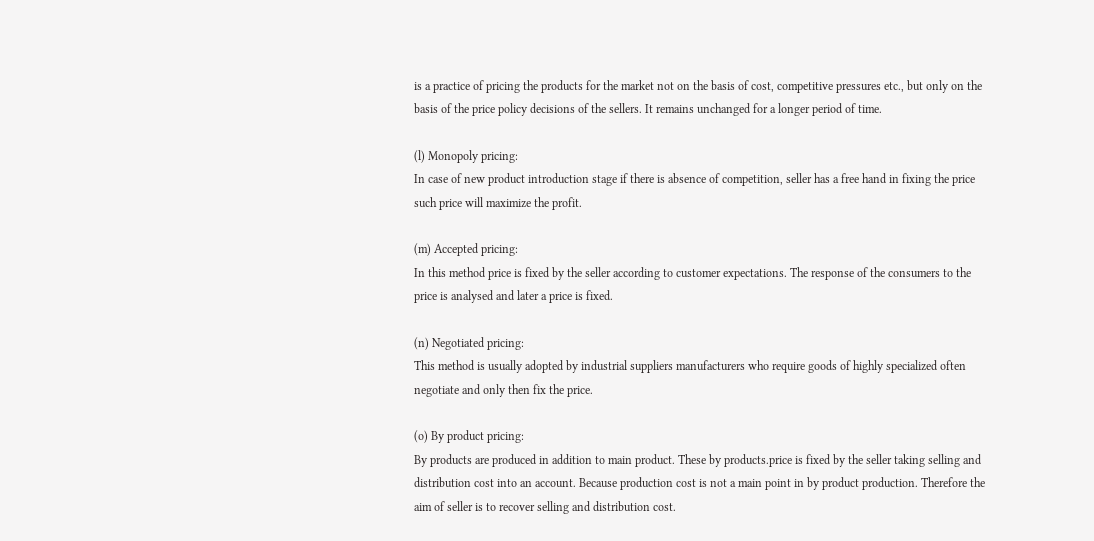is a practice of pricing the products for the market not on the basis of cost, competitive pressures etc., but only on the basis of the price policy decisions of the sellers. It remains unchanged for a longer period of time.

(l) Monopoly pricing:
In case of new product introduction stage if there is absence of competition, seller has a free hand in fixing the price such price will maximize the profit.

(m) Accepted pricing:
In this method price is fixed by the seller according to customer expectations. The response of the consumers to the price is analysed and later a price is fixed.

(n) Negotiated pricing:
This method is usually adopted by industrial suppliers manufacturers who require goods of highly specialized often negotiate and only then fix the price.

(o) By product pricing:
By products are produced in addition to main product. These by products.price is fixed by the seller taking selling and distribution cost into an account. Because production cost is not a main point in by product production. Therefore the aim of seller is to recover selling and distribution cost.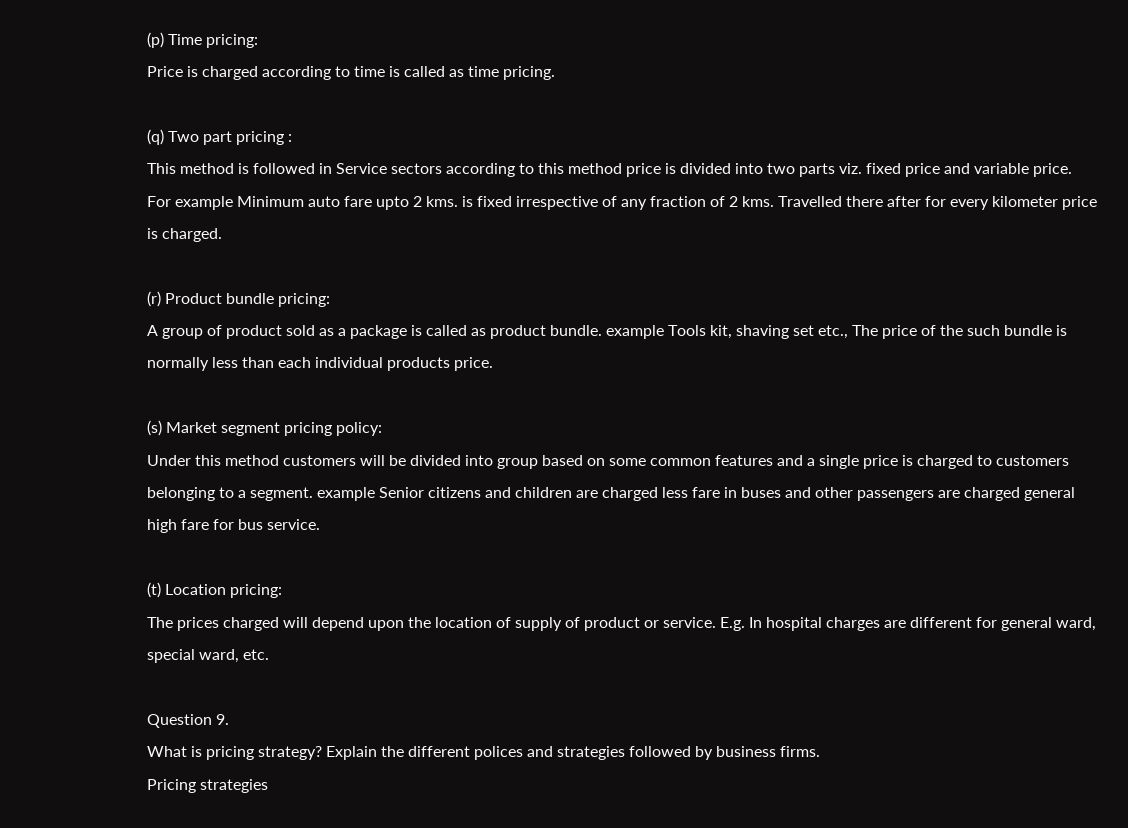(p) Time pricing:
Price is charged according to time is called as time pricing.

(q) Two part pricing :
This method is followed in Service sectors according to this method price is divided into two parts viz. fixed price and variable price. For example Minimum auto fare upto 2 kms. is fixed irrespective of any fraction of 2 kms. Travelled there after for every kilometer price is charged.

(r) Product bundle pricing:
A group of product sold as a package is called as product bundle. example Tools kit, shaving set etc., The price of the such bundle is normally less than each individual products price.

(s) Market segment pricing policy:
Under this method customers will be divided into group based on some common features and a single price is charged to customers belonging to a segment. example Senior citizens and children are charged less fare in buses and other passengers are charged general high fare for bus service.

(t) Location pricing:
The prices charged will depend upon the location of supply of product or service. E.g. In hospital charges are different for general ward, special ward, etc.

Question 9.
What is pricing strategy? Explain the different polices and strategies followed by business firms.
Pricing strategies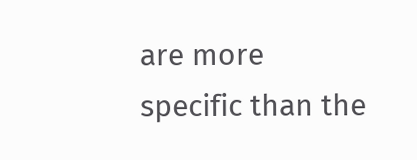are more specific than the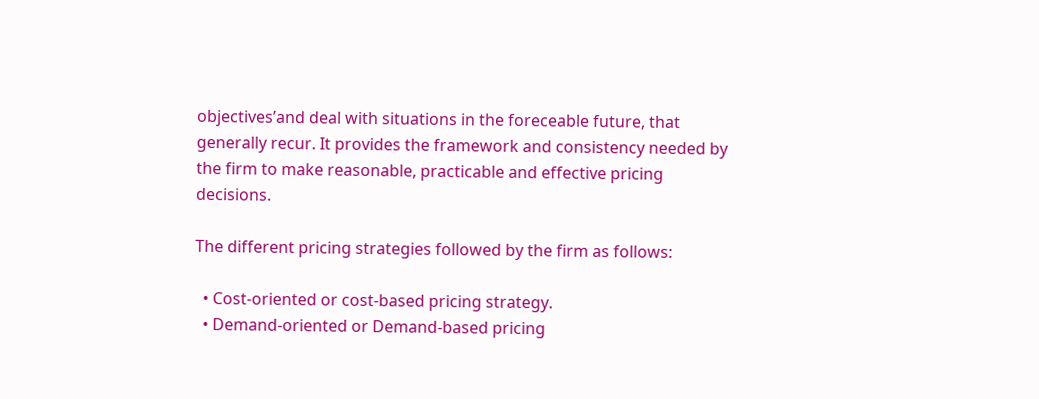objectives’and deal with situations in the foreceable future, that generally recur. It provides the framework and consistency needed by the firm to make reasonable, practicable and effective pricing decisions.

The different pricing strategies followed by the firm as follows:

  • Cost-oriented or cost-based pricing strategy.
  • Demand-oriented or Demand-based pricing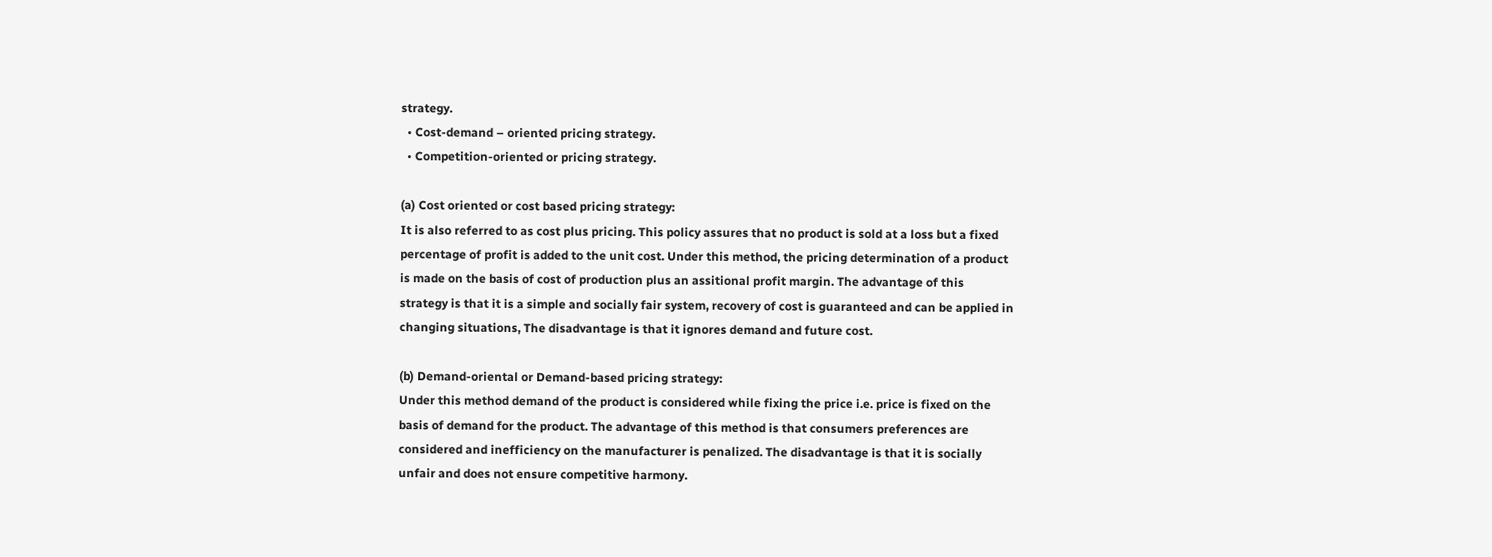strategy.
  • Cost-demand – oriented pricing strategy.
  • Competition-oriented or pricing strategy.

(a) Cost oriented or cost based pricing strategy:
It is also referred to as cost plus pricing. This policy assures that no product is sold at a loss but a fixed percentage of profit is added to the unit cost. Under this method, the pricing determination of a product is made on the basis of cost of production plus an assitional profit margin. The advantage of this strategy is that it is a simple and socially fair system, recovery of cost is guaranteed and can be applied in changing situations, The disadvantage is that it ignores demand and future cost.

(b) Demand-oriental or Demand-based pricing strategy:
Under this method demand of the product is considered while fixing the price i.e. price is fixed on the basis of demand for the product. The advantage of this method is that consumers preferences are considered and inefficiency on the manufacturer is penalized. The disadvantage is that it is socially unfair and does not ensure competitive harmony.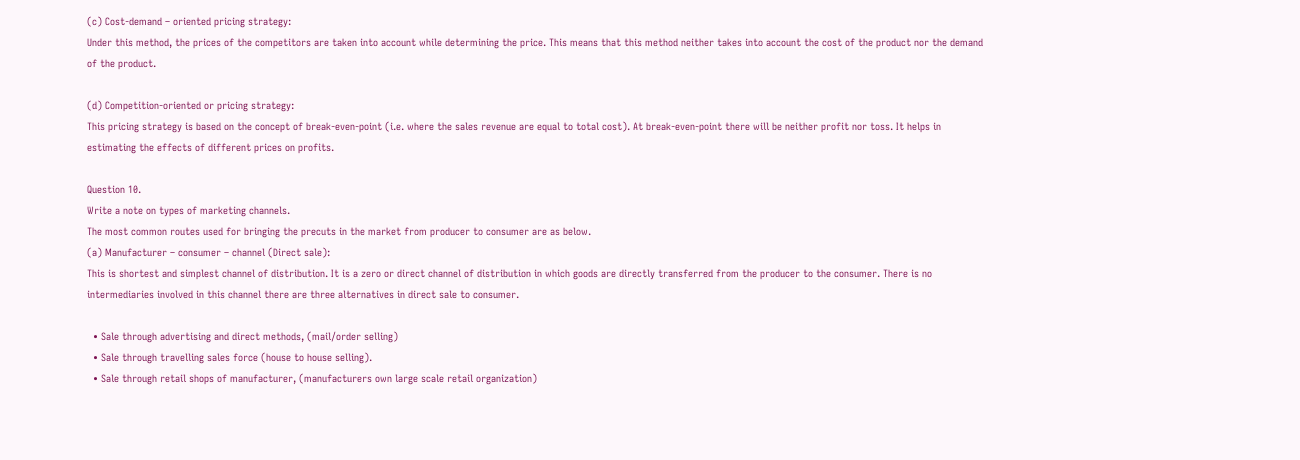(c) Cost-demand – oriented pricing strategy:
Under this method, the prices of the competitors are taken into account while determining the price. This means that this method neither takes into account the cost of the product nor the demand of the product.

(d) Competition-oriented or pricing strategy:
This pricing strategy is based on the concept of break-even-point (i.e. where the sales revenue are equal to total cost). At break-even-point there will be neither profit nor toss. It helps in estimating the effects of different prices on profits.

Question 10.
Write a note on types of marketing channels.
The most common routes used for bringing the precuts in the market from producer to consumer are as below.
(a) Manufacturer – consumer – channel (Direct sale):
This is shortest and simplest channel of distribution. It is a zero or direct channel of distribution in which goods are directly transferred from the producer to the consumer. There is no intermediaries involved in this channel there are three alternatives in direct sale to consumer.

  • Sale through advertising and direct methods, (mail/order selling)
  • Sale through travelling sales force (house to house selling).
  • Sale through retail shops of manufacturer, (manufacturers own large scale retail organization)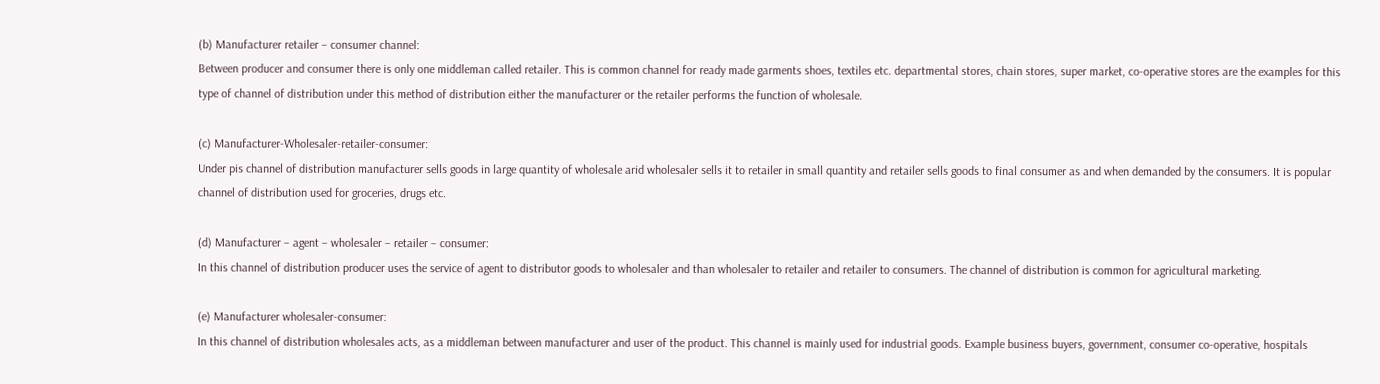(b) Manufacturer retailer – consumer channel:
Between producer and consumer there is only one middleman called retailer. This is common channel for ready made garments shoes, textiles etc. departmental stores, chain stores, super market, co-operative stores are the examples for this type of channel of distribution under this method of distribution either the manufacturer or the retailer performs the function of wholesale.

(c) Manufacturer-Wholesaler-retailer-consumer:
Under pis channel of distribution manufacturer sells goods in large quantity of wholesale arid wholesaler sells it to retailer in small quantity and retailer sells goods to final consumer as and when demanded by the consumers. It is popular channel of distribution used for groceries, drugs etc.

(d) Manufacturer – agent – wholesaler – retailer – consumer:
In this channel of distribution producer uses the service of agent to distributor goods to wholesaler and than wholesaler to retailer and retailer to consumers. The channel of distribution is common for agricultural marketing.

(e) Manufacturer wholesaler-consumer:
In this channel of distribution wholesales acts, as a middleman between manufacturer and user of the product. This channel is mainly used for industrial goods. Example business buyers, government, consumer co-operative, hospitals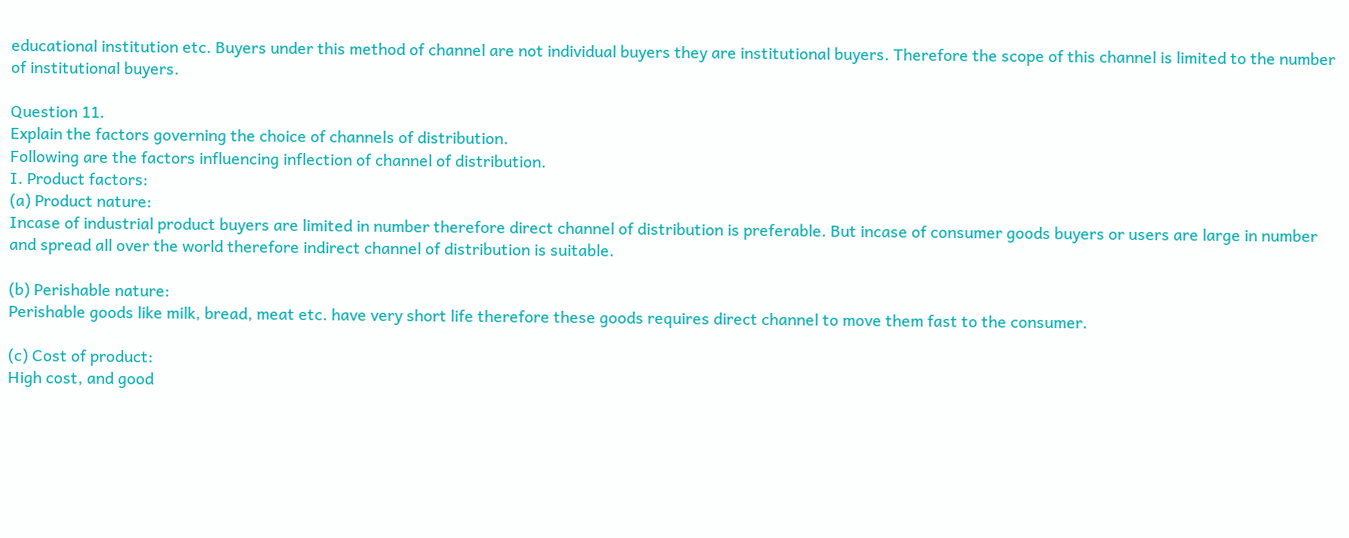educational institution etc. Buyers under this method of channel are not individual buyers they are institutional buyers. Therefore the scope of this channel is limited to the number of institutional buyers.

Question 11.
Explain the factors governing the choice of channels of distribution.
Following are the factors influencing inflection of channel of distribution.
I. Product factors:
(a) Product nature:
Incase of industrial product buyers are limited in number therefore direct channel of distribution is preferable. But incase of consumer goods buyers or users are large in number and spread all over the world therefore indirect channel of distribution is suitable.

(b) Perishable nature:
Perishable goods like milk, bread, meat etc. have very short life therefore these goods requires direct channel to move them fast to the consumer.

(c) Cost of product:
High cost, and good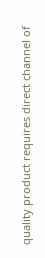quality product requires direct channel of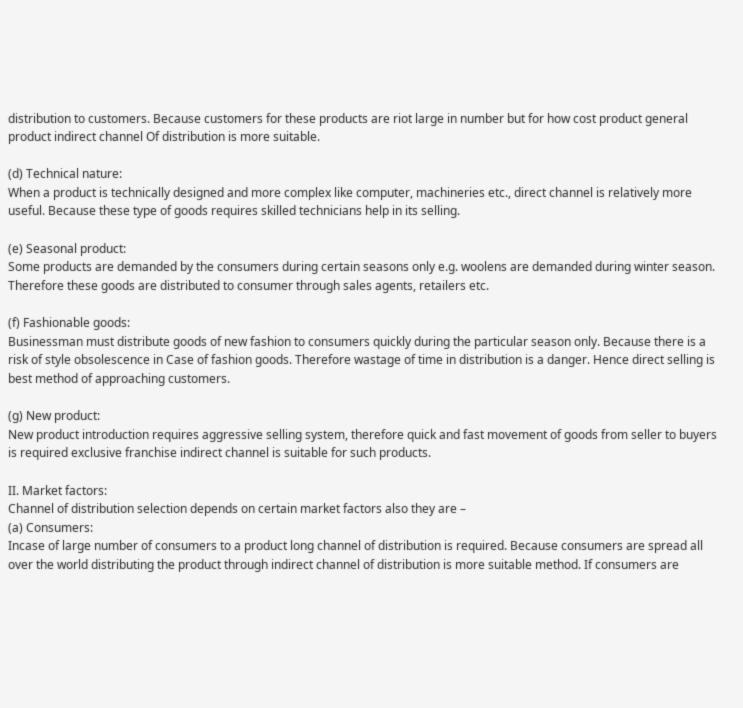distribution to customers. Because customers for these products are riot large in number but for how cost product general product indirect channel Of distribution is more suitable.

(d) Technical nature:
When a product is technically designed and more complex like computer, machineries etc., direct channel is relatively more useful. Because these type of goods requires skilled technicians help in its selling.

(e) Seasonal product:
Some products are demanded by the consumers during certain seasons only e.g. woolens are demanded during winter season. Therefore these goods are distributed to consumer through sales agents, retailers etc.

(f) Fashionable goods:
Businessman must distribute goods of new fashion to consumers quickly during the particular season only. Because there is a risk of style obsolescence in Case of fashion goods. Therefore wastage of time in distribution is a danger. Hence direct selling is best method of approaching customers.

(g) New product:
New product introduction requires aggressive selling system, therefore quick and fast movement of goods from seller to buyers is required exclusive franchise indirect channel is suitable for such products.

II. Market factors:
Channel of distribution selection depends on certain market factors also they are –
(a) Consumers:
Incase of large number of consumers to a product long channel of distribution is required. Because consumers are spread all over the world distributing the product through indirect channel of distribution is more suitable method. If consumers are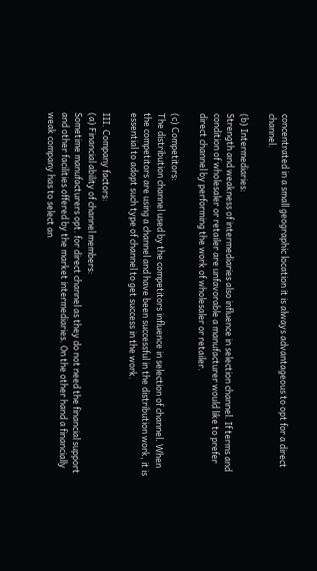concentrated in a small geographic location it is always advantageous to opt for a direct channel.

(b) Intermediaries:
Strength and weakness of intermediaries also influence in selection channel. If terms and condition of wholesaler or retailer are unfavorable a manufacturer would like to prefer direct channel by performing the work of wholesaler or retailer.

(c) Competitors:
The distribution channel used by the competitors influence in selection of channel. When the competitors are using a channel and have been successful in the distribution work, it is essential to adopt such type of channel to get success in the work.

III. Company factors:
(a) Financial ability of channel members:
Sometime manufacturers opt. for direct channel as they do not need the financial support and other facilities offered by the market intermediaries. On the other hand a financially weak company has to select an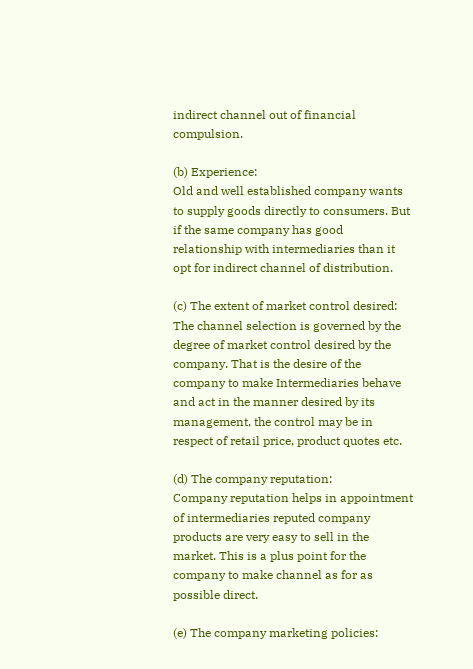indirect channel out of financial compulsion.

(b) Experience:
Old and well established company wants to supply goods directly to consumers. But if the same company has good relationship with intermediaries than it opt for indirect channel of distribution.

(c) The extent of market control desired:
The channel selection is governed by the degree of market control desired by the company. That is the desire of the company to make Intermediaries behave and act in the manner desired by its management, the control may be in respect of retail price, product quotes etc.

(d) The company reputation:
Company reputation helps in appointment of intermediaries reputed company products are very easy to sell in the market. This is a plus point for the company to make channel as for as possible direct.

(e) The company marketing policies: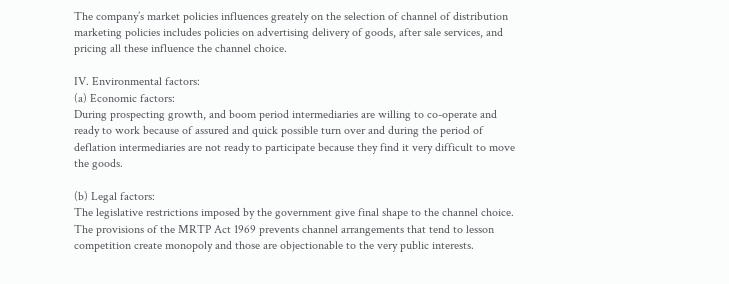The company’s market policies influences greately on the selection of channel of distribution marketing policies includes policies on advertising delivery of goods, after sale services, and pricing all these influence the channel choice.

IV. Environmental factors:
(a) Economic factors:
During prospecting growth, and boom period intermediaries are willing to co-operate and ready to work because of assured and quick possible turn over and during the period of deflation intermediaries are not ready to participate because they find it very difficult to move the goods.

(b) Legal factors:
The legislative restrictions imposed by the government give final shape to the channel choice. The provisions of the MRTP Act 1969 prevents channel arrangements that tend to lesson competition create monopoly and those are objectionable to the very public interests.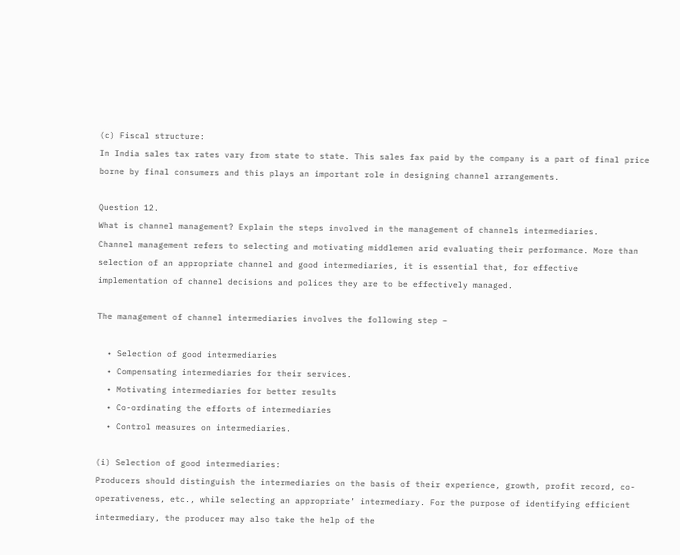(c) Fiscal structure:
In India sales tax rates vary from state to state. This sales fax paid by the company is a part of final price borne by final consumers and this plays an important role in designing channel arrangements.

Question 12.
What is channel management? Explain the steps involved in the management of channels intermediaries.
Channel management refers to selecting and motivating middlemen arid evaluating their performance. More than selection of an appropriate channel and good intermediaries, it is essential that, for effective implementation of channel decisions and polices they are to be effectively managed.

The management of channel intermediaries involves the following step –

  • Selection of good intermediaries
  • Compensating intermediaries for their services.
  • Motivating intermediaries for better results
  • Co-ordinating the efforts of intermediaries
  • Control measures on intermediaries.

(i) Selection of good intermediaries:
Producers should distinguish the intermediaries on the basis of their experience, growth, profit record, co-operativeness, etc., while selecting an appropriate’ intermediary. For the purpose of identifying efficient intermediary, the producer may also take the help of the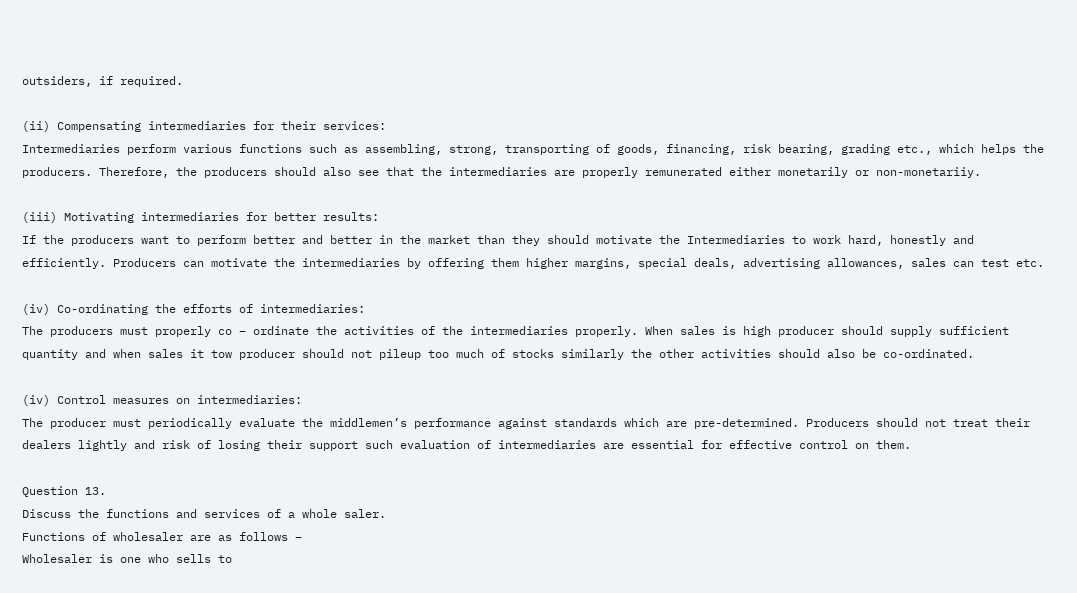outsiders, if required.

(ii) Compensating intermediaries for their services:
Intermediaries perform various functions such as assembling, strong, transporting of goods, financing, risk bearing, grading etc., which helps the producers. Therefore, the producers should also see that the intermediaries are properly remunerated either monetarily or non-monetariiy.

(iii) Motivating intermediaries for better results:
If the producers want to perform better and better in the market than they should motivate the Intermediaries to work hard, honestly and efficiently. Producers can motivate the intermediaries by offering them higher margins, special deals, advertising allowances, sales can test etc.

(iv) Co-ordinating the efforts of intermediaries:
The producers must properly co – ordinate the activities of the intermediaries properly. When sales is high producer should supply sufficient quantity and when sales it tow producer should not pileup too much of stocks similarly the other activities should also be co-ordinated.

(iv) Control measures on intermediaries:
The producer must periodically evaluate the middlemen’s performance against standards which are pre-determined. Producers should not treat their dealers lightly and risk of losing their support such evaluation of intermediaries are essential for effective control on them.

Question 13.
Discuss the functions and services of a whole saler.
Functions of wholesaler are as follows –
Wholesaler is one who sells to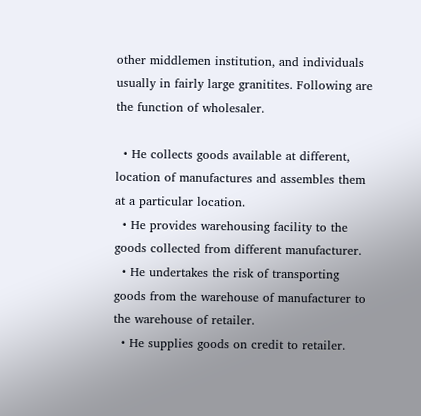other middlemen institution, and individuals usually in fairly large granitites. Following are the function of wholesaler.

  • He collects goods available at different, location of manufactures and assembles them at a particular location.
  • He provides warehousing facility to the goods collected from different manufacturer.
  • He undertakes the risk of transporting goods from the warehouse of manufacturer to the warehouse of retailer.
  • He supplies goods on credit to retailer.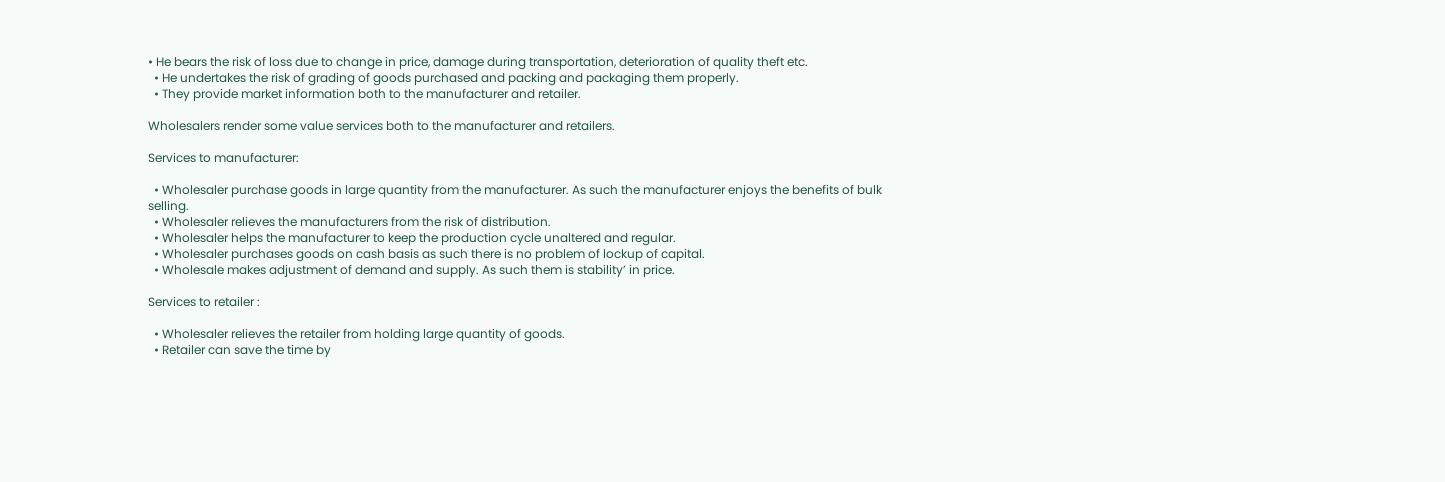• He bears the risk of loss due to change in price, damage during transportation, deterioration of quality theft etc.
  • He undertakes the risk of grading of goods purchased and packing and packaging them properly.
  • They provide market information both to the manufacturer and retailer.

Wholesalers render some value services both to the manufacturer and retailers.

Services to manufacturer:

  • Wholesaler purchase goods in large quantity from the manufacturer. As such the manufacturer enjoys the benefits of bulk selling.
  • Wholesaler relieves the manufacturers from the risk of distribution.
  • Wholesaler helps the manufacturer to keep the production cycle unaltered and regular.
  • Wholesaler purchases goods on cash basis as such there is no problem of lockup of capital.
  • Wholesale makes adjustment of demand and supply. As such them is stability’ in price.

Services to retailer :

  • Wholesaler relieves the retailer from holding large quantity of goods.
  • Retailer can save the time by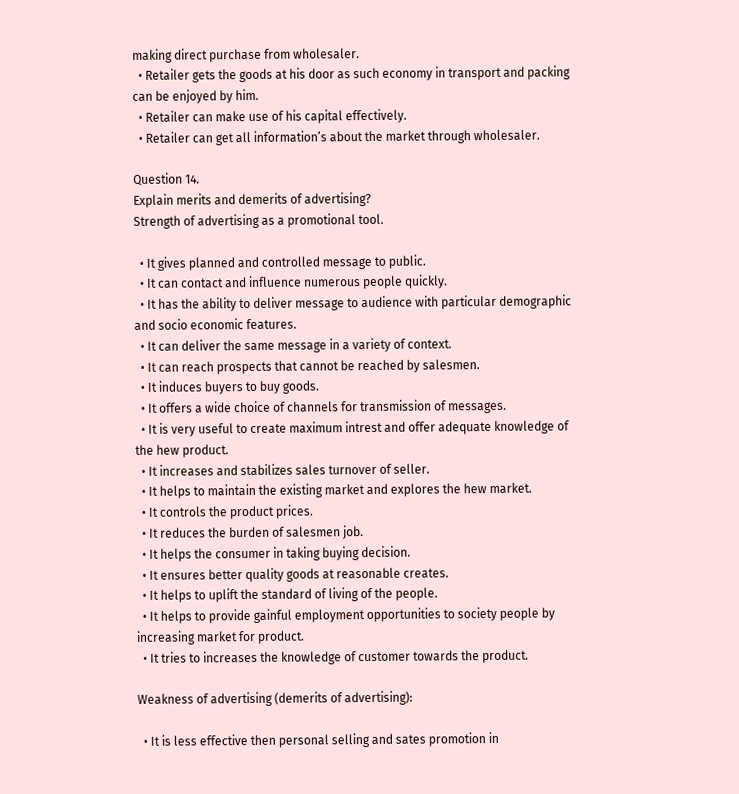making direct purchase from wholesaler.
  • Retailer gets the goods at his door as such economy in transport and packing can be enjoyed by him.
  • Retailer can make use of his capital effectively.
  • Retailer can get all information’s about the market through wholesaler.

Question 14.
Explain merits and demerits of advertising?
Strength of advertising as a promotional tool.

  • It gives planned and controlled message to public.
  • It can contact and influence numerous people quickly.
  • It has the ability to deliver message to audience with particular demographic and socio economic features.
  • It can deliver the same message in a variety of context.
  • It can reach prospects that cannot be reached by salesmen.
  • It induces buyers to buy goods.
  • It offers a wide choice of channels for transmission of messages.
  • It is very useful to create maximum intrest and offer adequate knowledge of the hew product.
  • It increases and stabilizes sales turnover of seller.
  • It helps to maintain the existing market and explores the hew market.
  • It controls the product prices.
  • It reduces the burden of salesmen job.
  • It helps the consumer in taking buying decision.
  • It ensures better quality goods at reasonable creates.
  • It helps to uplift the standard of living of the people.
  • It helps to provide gainful employment opportunities to society people by increasing market for product.
  • It tries to increases the knowledge of customer towards the product.

Weakness of advertising (demerits of advertising):

  • It is less effective then personal selling and sates promotion in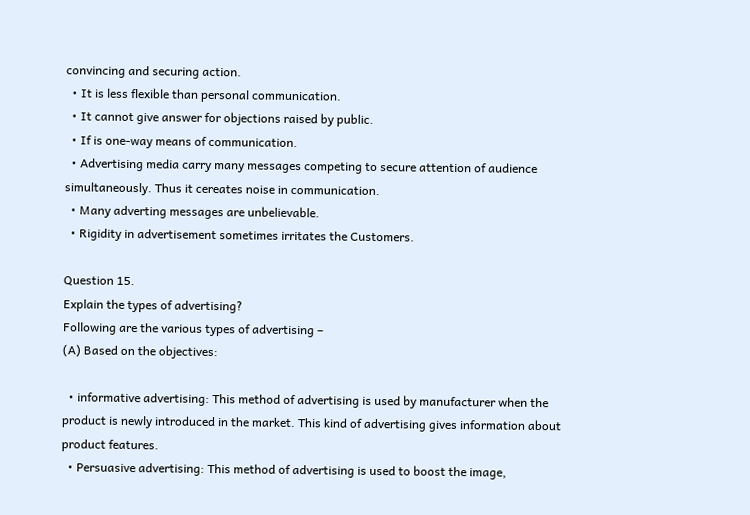convincing and securing action.
  • It is less flexible than personal communication.
  • It cannot give answer for objections raised by public.
  • If is one-way means of communication.
  • Advertising media carry many messages competing to secure attention of audience simultaneously. Thus it cereates noise in communication.
  • Many adverting messages are unbelievable.
  • Rigidity in advertisement sometimes irritates the Customers.

Question 15.
Explain the types of advertising?
Following are the various types of advertising –
(A) Based on the objectives:

  • informative advertising: This method of advertising is used by manufacturer when the product is newly introduced in the market. This kind of advertising gives information about product features.
  • Persuasive advertising: This method of advertising is used to boost the image,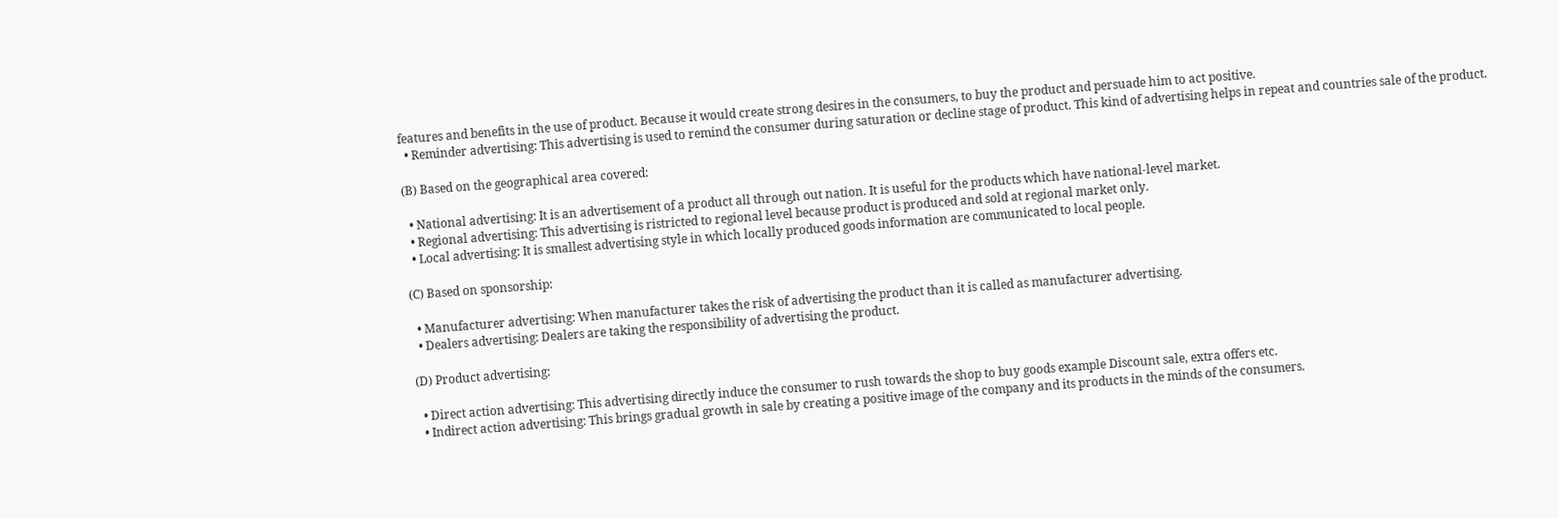features and benefits in the use of product. Because it would create strong desires in the consumers, to buy the product and persuade him to act positive.
  • Reminder advertising: This advertising is used to remind the consumer during saturation or decline stage of product. This kind of advertising helps in repeat and countries sale of the product.

(B) Based on the geographical area covered:

  • National advertising: It is an advertisement of a product all through out nation. It is useful for the products which have national-level market.
  • Regional advertising: This advertising is ristricted to regional level because product is produced and sold at regional market only.
  • Local advertising: It is smallest advertising style in which locally produced goods information are communicated to local people.

(C) Based on sponsorship:

  • Manufacturer advertising: When manufacturer takes the risk of advertising the product than it is called as manufacturer advertising.
  • Dealers advertising: Dealers are taking the responsibility of advertising the product.

(D) Product advertising:

  • Direct action advertising: This advertising directly induce the consumer to rush towards the shop to buy goods example Discount sale, extra offers etc.
  • Indirect action advertising: This brings gradual growth in sale by creating a positive image of the company and its products in the minds of the consumers.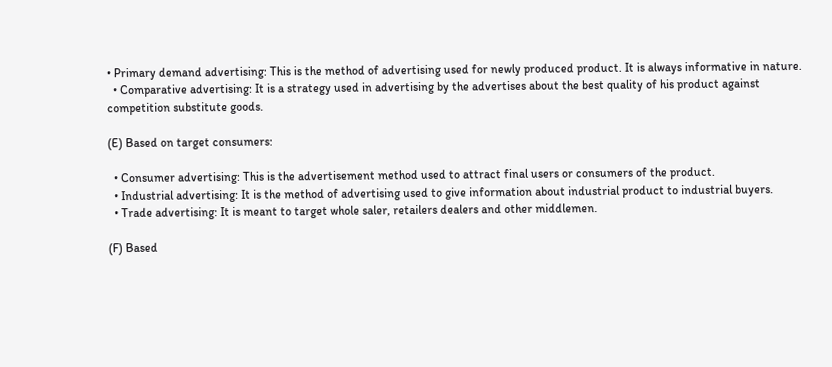• Primary demand advertising: This is the method of advertising used for newly produced product. It is always informative in nature.
  • Comparative advertising: It is a strategy used in advertising by the advertises about the best quality of his product against competition substitute goods.

(E) Based on target consumers:

  • Consumer advertising: This is the advertisement method used to attract final users or consumers of the product.
  • Industrial advertising: It is the method of advertising used to give information about industrial product to industrial buyers.
  • Trade advertising: It is meant to target whole saler, retailers dealers and other middlemen.

(F) Based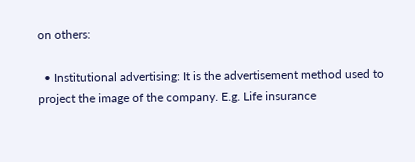on others:

  • Institutional advertising: It is the advertisement method used to project the image of the company. E.g. Life insurance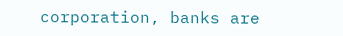corporation, banks are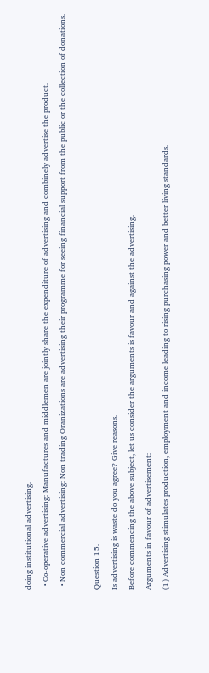doing institutional advertising.
  • Co-operative advertising: Manufactures and middlemen are jointly share the expenditure of advertising and combinely advertise the product.
  • Non commercial advertising: Non trading Oranizations are advertising their programme for seeing financial support from the public or the collection of donations.

Question 15.
Is advertising is waste do you agree? Give reasons.
Before commencing the above subject, let us consider the arguments is favour and against the advertising.
Arguments in favour of advertisement:
(1) Advertising stimulates production, employment and income leading to rising purchasing power and better living standards.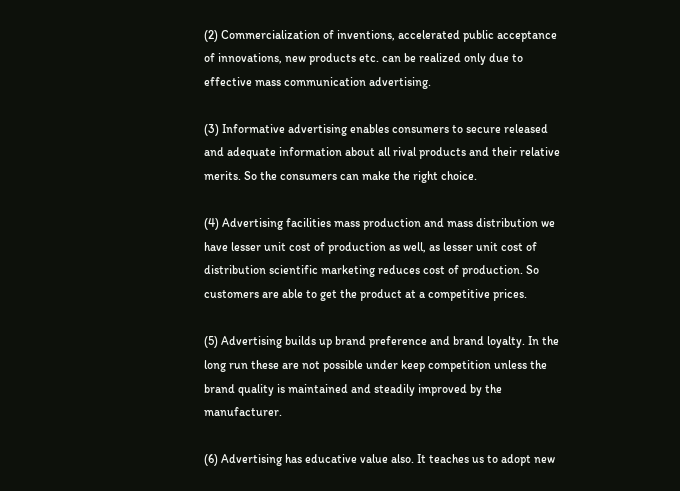(2) Commercialization of inventions, accelerated public acceptance of innovations, new products etc. can be realized only due to effective mass communication advertising.

(3) Informative advertising enables consumers to secure released and adequate information about all rival products and their relative merits. So the consumers can make the right choice.

(4) Advertising facilities mass production and mass distribution we have lesser unit cost of production as well, as lesser unit cost of distribution scientific marketing reduces cost of production. So customers are able to get the product at a competitive prices.

(5) Advertising builds up brand preference and brand loyalty. In the long run these are not possible under keep competition unless the brand quality is maintained and steadily improved by the manufacturer.

(6) Advertising has educative value also. It teaches us to adopt new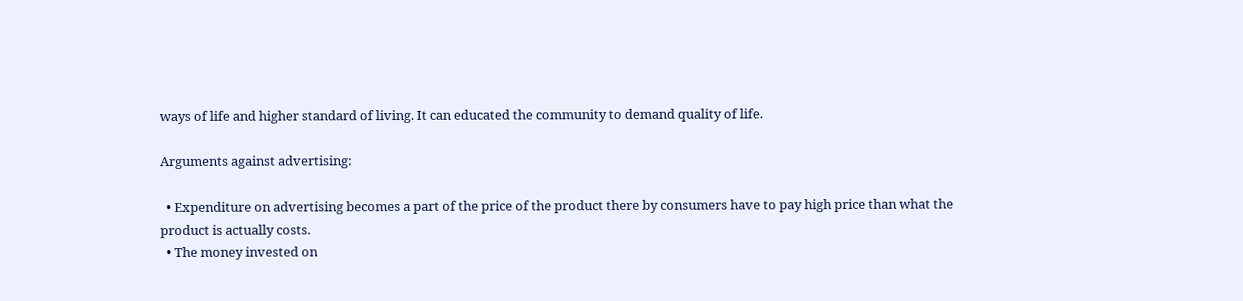ways of life and higher standard of living. It can educated the community to demand quality of life.

Arguments against advertising:

  • Expenditure on advertising becomes a part of the price of the product there by consumers have to pay high price than what the product is actually costs.
  • The money invested on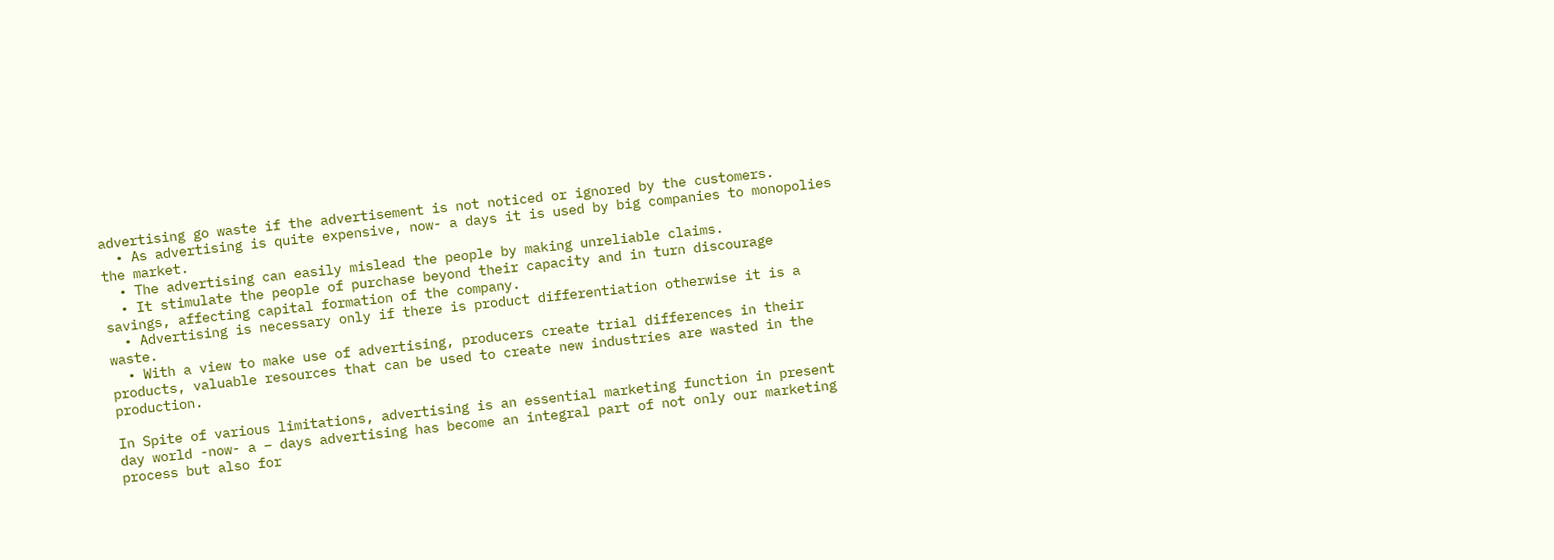advertising go waste if the advertisement is not noticed or ignored by the customers.
  • As advertising is quite expensive, now- a days it is used by big companies to monopolies the market.
  • The advertising can easily mislead the people by making unreliable claims.
  • It stimulate the people of purchase beyond their capacity and in turn discourage savings, affecting capital formation of the company.
  • Advertising is necessary only if there is product differentiation otherwise it is a waste.
  • With a view to make use of advertising, producers create trial differences in their products, valuable resources that can be used to create new industries are wasted in the production.

In Spite of various limitations, advertising is an essential marketing function in present day world -now- a – days advertising has become an integral part of not only our marketing process but also for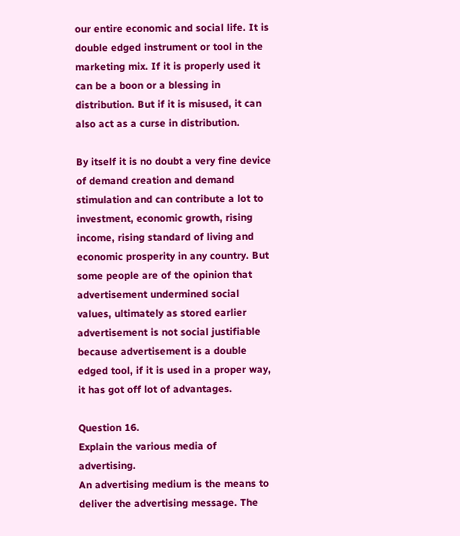our entire economic and social life. It is double edged instrument or tool in the marketing mix. If it is properly used it can be a boon or a blessing in distribution. But if it is misused, it can also act as a curse in distribution.

By itself it is no doubt a very fine device of demand creation and demand stimulation and can contribute a lot to investment, economic growth, rising income, rising standard of living and economic prosperity in any country. But some people are of the opinion that advertisement undermined social values, ultimately as stored earlier advertisement is not social justifiable because advertisement is a double edged tool, if it is used in a proper way, it has got off lot of advantages.

Question 16.
Explain the various media of advertising.
An advertising medium is the means to deliver the advertising message. The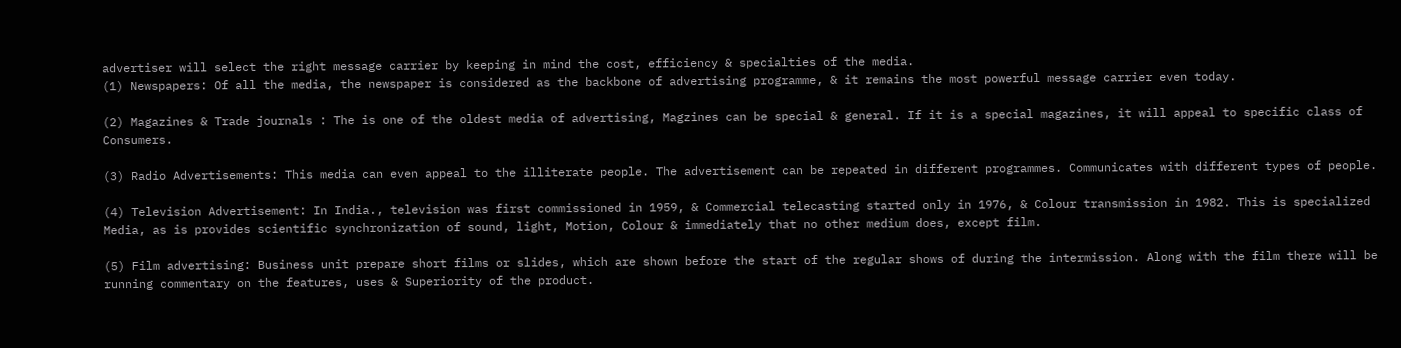advertiser will select the right message carrier by keeping in mind the cost, efficiency & specialties of the media.
(1) Newspapers: Of all the media, the newspaper is considered as the backbone of advertising programme, & it remains the most powerful message carrier even today.

(2) Magazines & Trade journals : The is one of the oldest media of advertising, Magzines can be special & general. If it is a special magazines, it will appeal to specific class of Consumers.

(3) Radio Advertisements: This media can even appeal to the illiterate people. The advertisement can be repeated in different programmes. Communicates with different types of people.

(4) Television Advertisement: In India., television was first commissioned in 1959, & Commercial telecasting started only in 1976, & Colour transmission in 1982. This is specialized Media, as is provides scientific synchronization of sound, light, Motion, Colour & immediately that no other medium does, except film.

(5) Film advertising: Business unit prepare short films or slides, which are shown before the start of the regular shows of during the intermission. Along with the film there will be running commentary on the features, uses & Superiority of the product.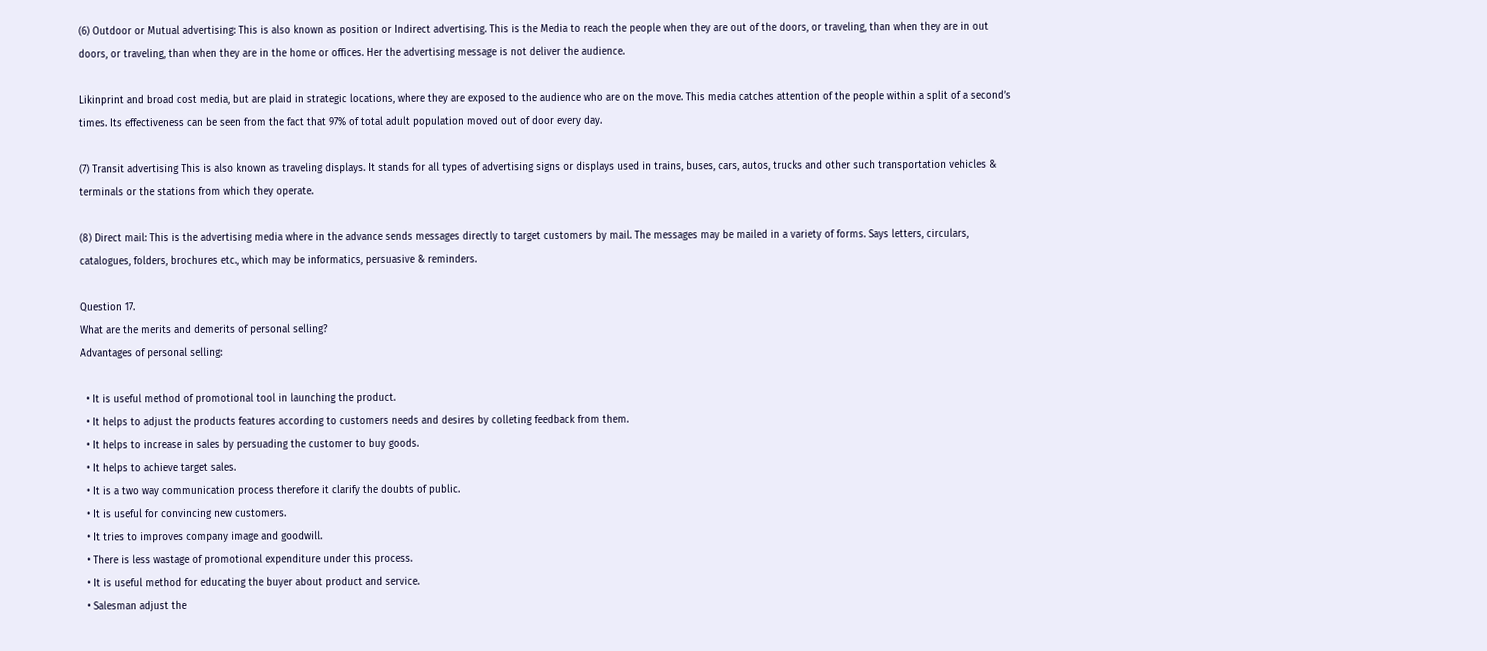(6) Outdoor or Mutual advertising: This is also known as position or Indirect advertising. This is the Media to reach the people when they are out of the doors, or traveling, than when they are in out doors, or traveling, than when they are in the home or offices. Her the advertising message is not deliver the audience.

Likinprint and broad cost media, but are plaid in strategic locations, where they are exposed to the audience who are on the move. This media catches attention of the people within a split of a second’s times. Its effectiveness can be seen from the fact that 97% of total adult population moved out of door every day.

(7) Transit advertising This is also known as traveling displays. It stands for all types of advertising signs or displays used in trains, buses, cars, autos, trucks and other such transportation vehicles & terminals or the stations from which they operate.

(8) Direct mail: This is the advertising media where in the advance sends messages directly to target customers by mail. The messages may be mailed in a variety of forms. Says letters, circulars, catalogues, folders, brochures etc., which may be informatics, persuasive & reminders.

Question 17.
What are the merits and demerits of personal selling?
Advantages of personal selling:

  • It is useful method of promotional tool in launching the product.
  • It helps to adjust the products features according to customers needs and desires by colleting feedback from them.
  • It helps to increase in sales by persuading the customer to buy goods.
  • It helps to achieve target sales.
  • It is a two way communication process therefore it clarify the doubts of public.
  • It is useful for convincing new customers.
  • It tries to improves company image and goodwill.
  • There is less wastage of promotional expenditure under this process.
  • It is useful method for educating the buyer about product and service.
  • Salesman adjust the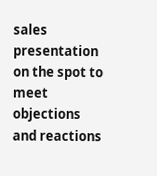sales presentation on the spot to meet objections and reactions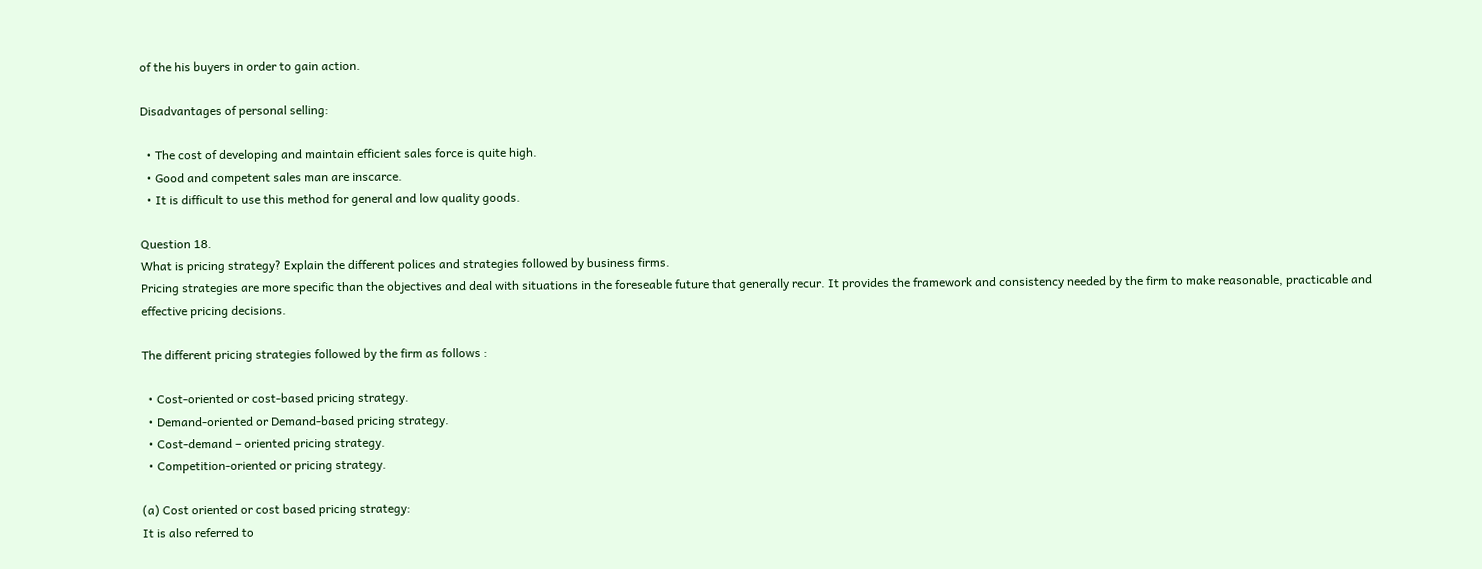of the his buyers in order to gain action.

Disadvantages of personal selling:

  • The cost of developing and maintain efficient sales force is quite high.
  • Good and competent sales man are inscarce.
  • It is difficult to use this method for general and low quality goods.

Question 18.
What is pricing strategy? Explain the different polices and strategies followed by business firms.
Pricing strategies are more specific than the objectives and deal with situations in the foreseable future that generally recur. It provides the framework and consistency needed by the firm to make reasonable, practicable and effective pricing decisions.

The different pricing strategies followed by the firm as follows :

  • Cost-oriented or cost-based pricing strategy.
  • Demand-oriented or Demand-based pricing strategy.
  • Cost-demand – oriented pricing strategy.
  • Competition-oriented or pricing strategy.

(a) Cost oriented or cost based pricing strategy:
It is also referred to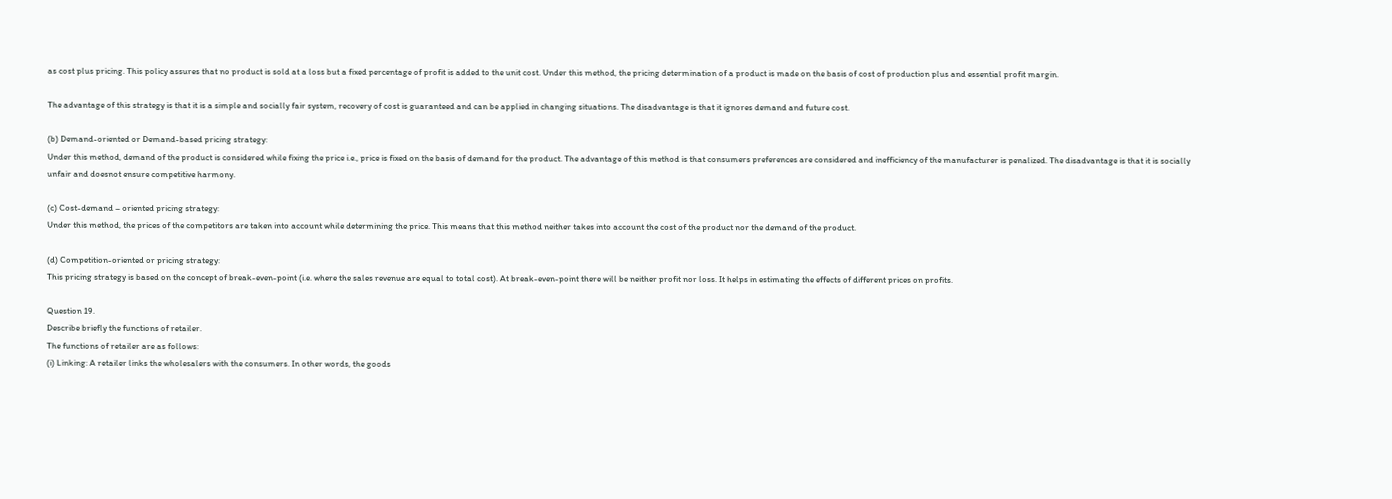as cost plus pricing. This policy assures that no product is sold at a loss but a fixed percentage of profit is added to the unit cost. Under this method, the pricing determination of a product is made on the basis of cost of production plus and essential profit margin.

The advantage of this strategy is that it is a simple and socially fair system, recovery of cost is guaranteed and can be applied in changing situations. The disadvantage is that it ignores demand and future cost.

(b) Demand-oriented or Demand-based pricing strategy:
Under this method, demand of the product is considered while fixing the price i.e., price is fixed on the basis of demand for the product. The advantage of this method is that consumers preferences are considered and inefficiency of the manufacturer is penalized. The disadvantage is that it is socially unfair and doesnot ensure competitive harmony.

(c) Cost-demand – oriented pricing strategy:
Under this method, the prices of the competitors are taken into account while determining the price. This means that this method neither takes into account the cost of the product nor the demand of the product.

(d) Competition-oriented or pricing strategy:
This pricing strategy is based on the concept of break-even-point (i.e. where the sales revenue are equal to total cost). At break-even-point there will be neither profit nor loss. It helps in estimating the effects of different prices on profits.

Question 19.
Describe briefly the functions of retailer.
The functions of retailer are as follows:
(i) Linking: A retailer links the wholesalers with the consumers. In other words, the goods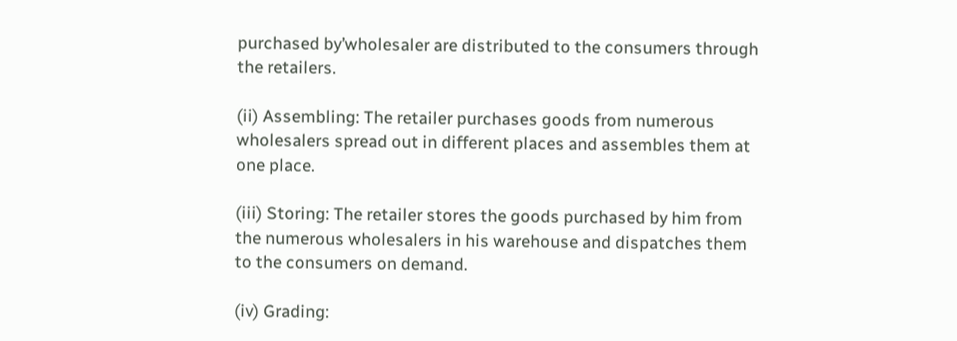purchased by’wholesaler are distributed to the consumers through the retailers.

(ii) Assembling: The retailer purchases goods from numerous wholesalers spread out in different places and assembles them at one place.

(iii) Storing: The retailer stores the goods purchased by him from the numerous wholesalers in his warehouse and dispatches them to the consumers on demand.

(iv) Grading: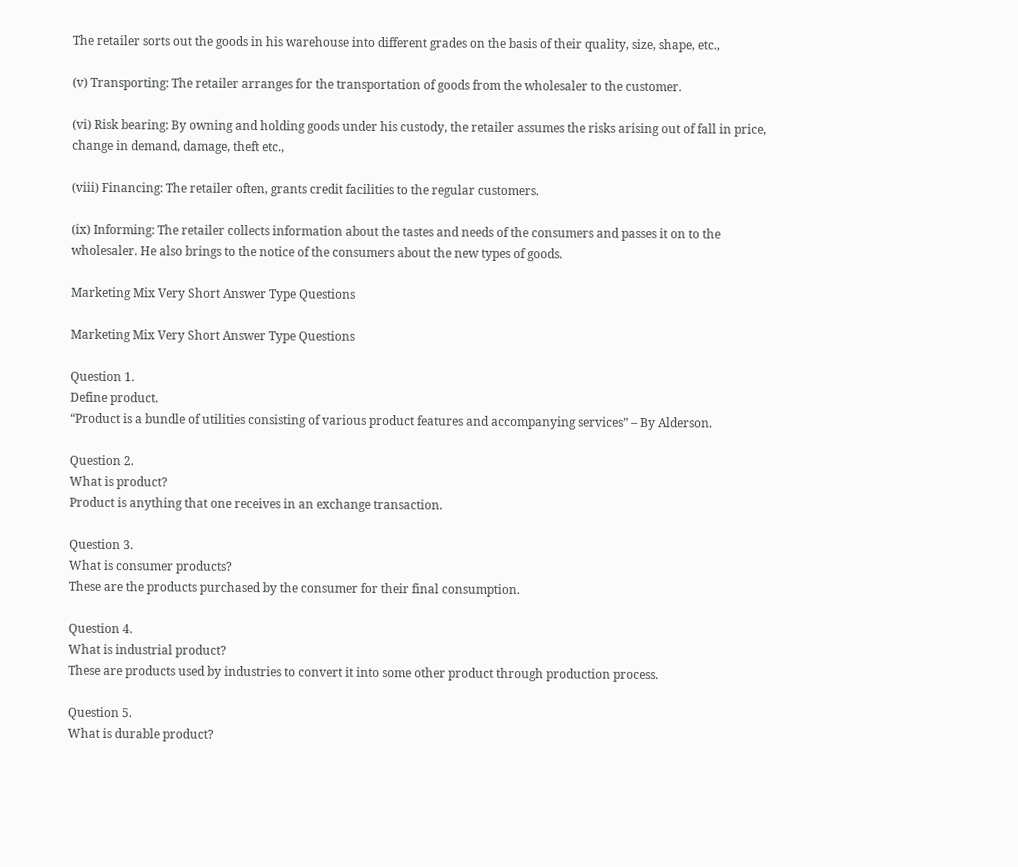The retailer sorts out the goods in his warehouse into different grades on the basis of their quality, size, shape, etc.,

(v) Transporting: The retailer arranges for the transportation of goods from the wholesaler to the customer.

(vi) Risk bearing: By owning and holding goods under his custody, the retailer assumes the risks arising out of fall in price, change in demand, damage, theft etc.,

(viii) Financing: The retailer often, grants credit facilities to the regular customers.

(ix) Informing: The retailer collects information about the tastes and needs of the consumers and passes it on to the wholesaler. He also brings to the notice of the consumers about the new types of goods.

Marketing Mix Very Short Answer Type Questions

Marketing Mix Very Short Answer Type Questions

Question 1.
Define product.
“Product is a bundle of utilities consisting of various product features and accompanying services” – By Alderson.

Question 2.
What is product?
Product is anything that one receives in an exchange transaction.

Question 3.
What is consumer products?
These are the products purchased by the consumer for their final consumption.

Question 4.
What is industrial product?
These are products used by industries to convert it into some other product through production process.

Question 5.
What is durable product?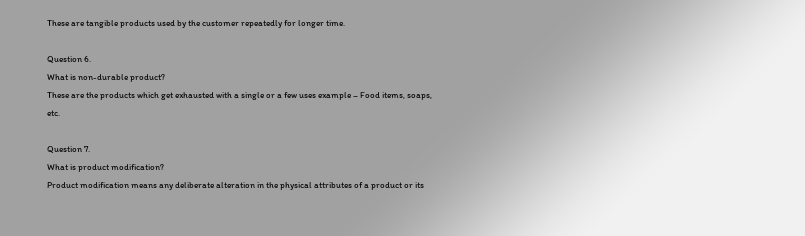These are tangible products used by the customer repeatedly for longer time.

Question 6.
What is non-durable product?
These are the products which get exhausted with a single or a few uses example – Food items, soaps, etc.

Question 7.
What is product modification?
Product modification means any deliberate alteration in the physical attributes of a product or its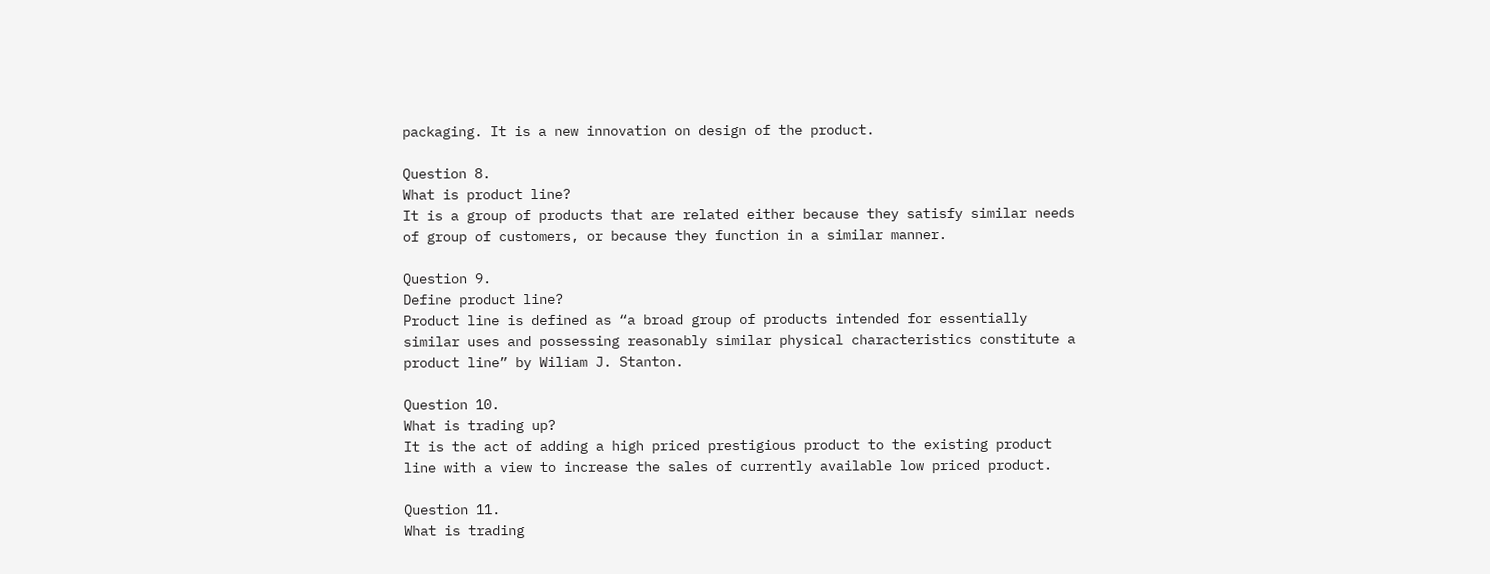packaging. It is a new innovation on design of the product.

Question 8.
What is product line?
It is a group of products that are related either because they satisfy similar needs of group of customers, or because they function in a similar manner.

Question 9.
Define product line?
Product line is defined as “a broad group of products intended for essentially similar uses and possessing reasonably similar physical characteristics constitute a product line” by Wiliam J. Stanton.

Question 10.
What is trading up?
It is the act of adding a high priced prestigious product to the existing product line with a view to increase the sales of currently available low priced product.

Question 11.
What is trading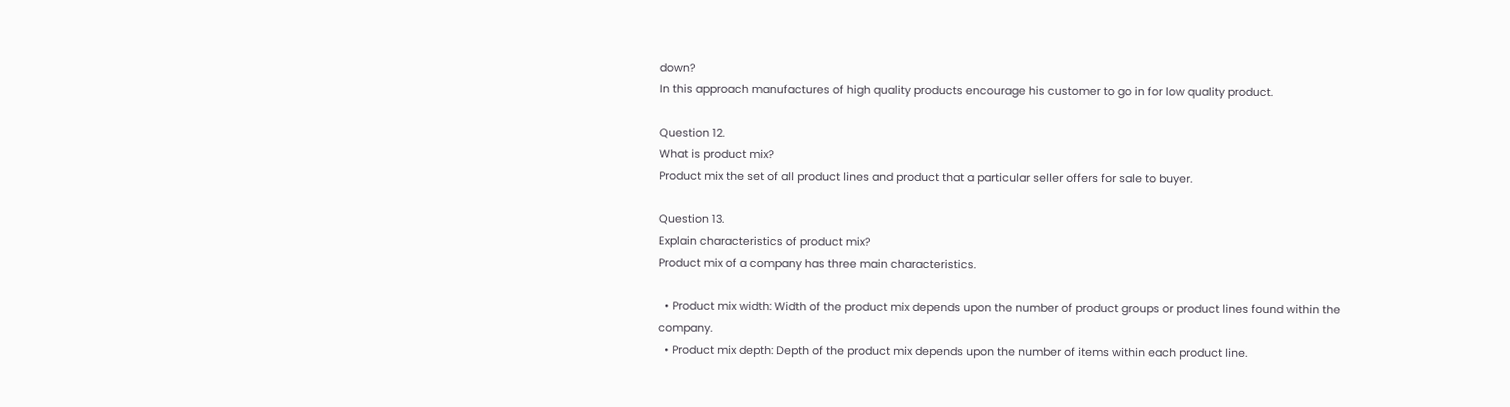down?
In this approach manufactures of high quality products encourage his customer to go in for low quality product.

Question 12.
What is product mix?
Product mix the set of all product lines and product that a particular seller offers for sale to buyer.

Question 13.
Explain characteristics of product mix?
Product mix of a company has three main characteristics.

  • Product mix width: Width of the product mix depends upon the number of product groups or product lines found within the company.
  • Product mix depth: Depth of the product mix depends upon the number of items within each product line.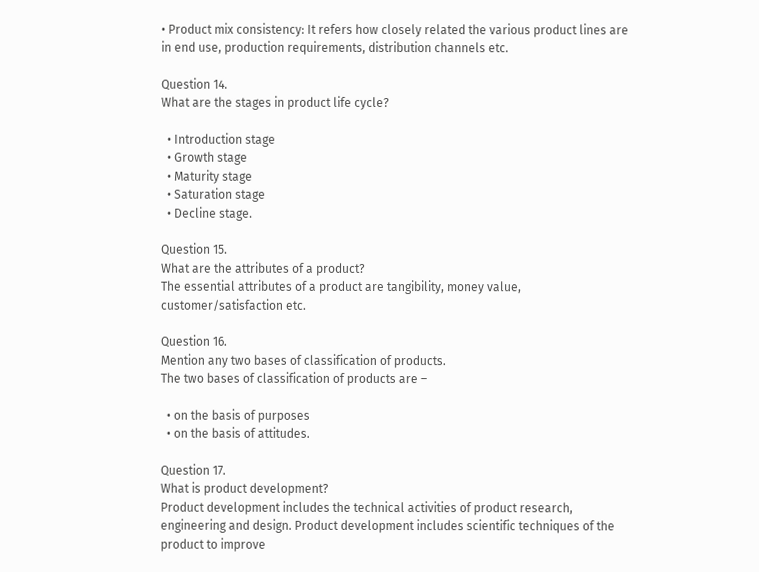• Product mix consistency: It refers how closely related the various product lines are in end use, production requirements, distribution channels etc.

Question 14.
What are the stages in product life cycle?

  • Introduction stage
  • Growth stage
  • Maturity stage
  • Saturation stage
  • Decline stage.

Question 15.
What are the attributes of a product?
The essential attributes of a product are tangibility, money value, customer/satisfaction etc.

Question 16.
Mention any two bases of classification of products.
The two bases of classification of products are –

  • on the basis of purposes
  • on the basis of attitudes.

Question 17.
What is product development?
Product development includes the technical activities of product research, engineering and design. Product development includes scientific techniques of the product to improve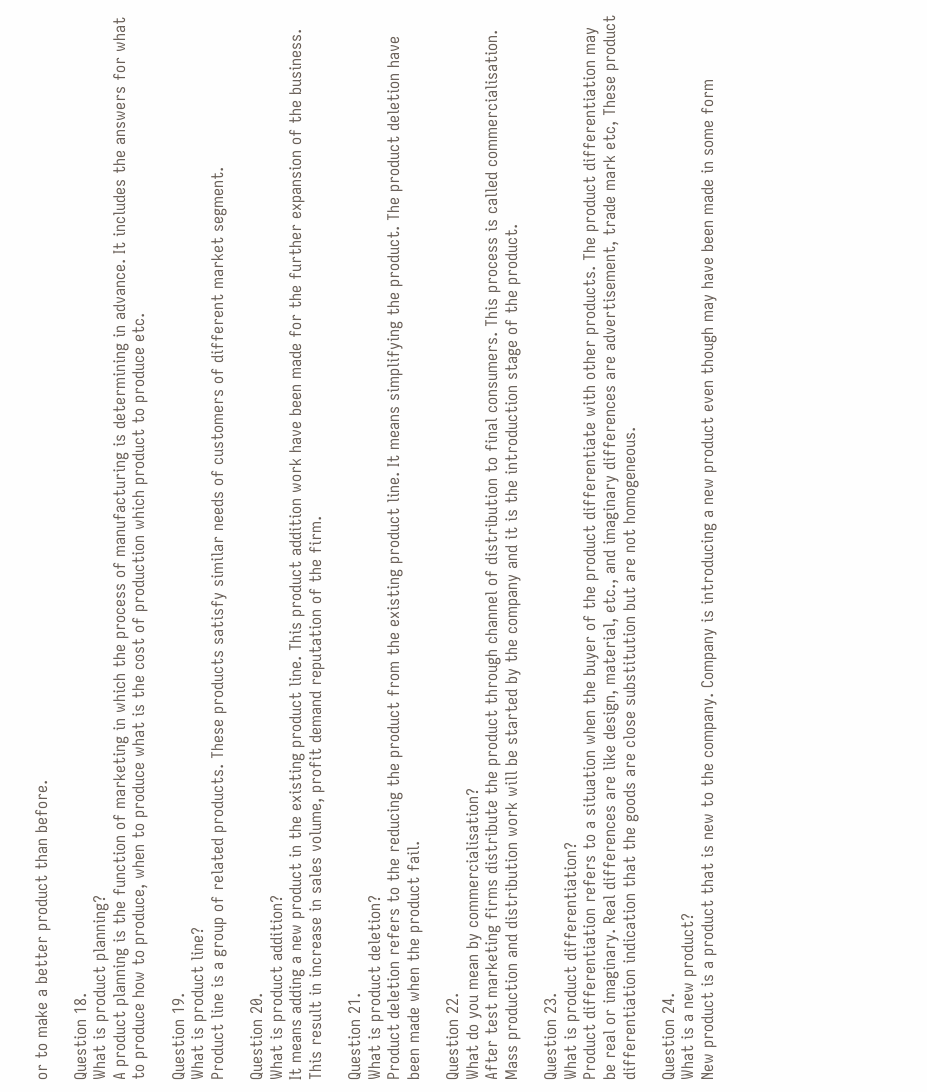or to make a better product than before.

Question 18.
What is product planning?
A product planning is the function of marketing in which the process of manufacturing is determining in advance. It includes the answers for what to produce how to produce, when to produce what is the cost of production which product to produce etc.

Question 19.
What is product line?
Product line is a group of related products. These products satisfy similar needs of customers of different market segment.

Question 20.
What is product addition?
It means adding a new product in the existing product line. This product addition work have been made for the further expansion of the business. This result in increase in sales volume, profit demand reputation of the firm.

Question 21.
What is product deletion?
Product deletion refers to the reducing the product from the existing product line. It means simplifying the product. The product deletion have been made when the product fail.

Question 22.
What do you mean by commercialisation?
After test marketing firms distribute the product through channel of distribution to final consumers. This process is called commercialisation. Mass production and distribution work will be started by the company and it is the introduction stage of the product.

Question 23.
What is product differentiation?
Product differentiation refers to a situation when the buyer of the product differentiate with other products. The product differentiation may be real or imaginary. Real differences are like design, material, etc., and imaginary differences are advertisement, trade mark etc, These product differentiation indication that the goods are close substitution but are not homogeneous.

Question 24.
What is a new product?
New product is a product that is new to the company. Company is introducing a new product even though may have been made in some form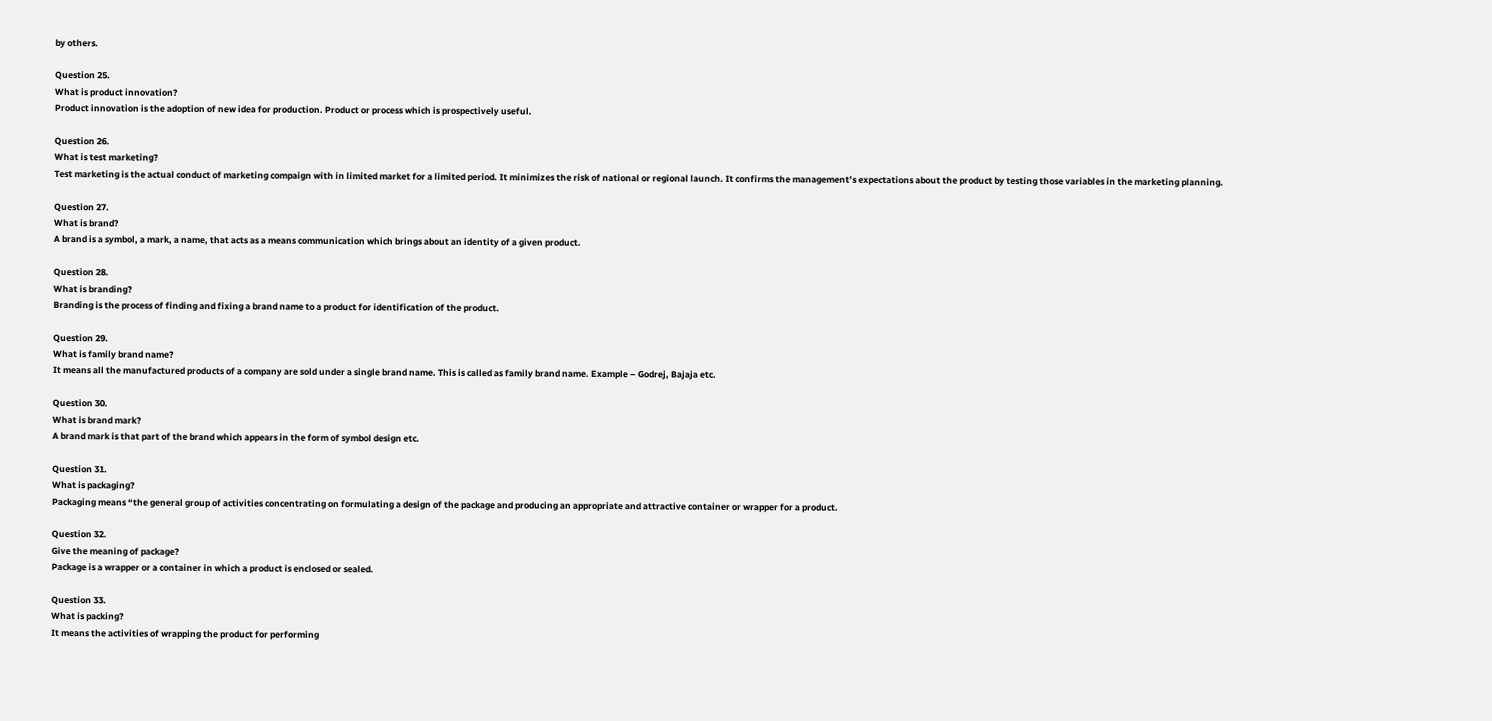by others.

Question 25.
What is product innovation?
Product innovation is the adoption of new idea for production. Product or process which is prospectively useful.

Question 26.
What is test marketing?
Test marketing is the actual conduct of marketing compaign with in limited market for a limited period. It minimizes the risk of national or regional launch. It confirms the management’s expectations about the product by testing those variables in the marketing planning.

Question 27.
What is brand?
A brand is a symbol, a mark, a name, that acts as a means communication which brings about an identity of a given product.

Question 28.
What is branding?
Branding is the process of finding and fixing a brand name to a product for identification of the product.

Question 29.
What is family brand name?
It means all the manufactured products of a company are sold under a single brand name. This is called as family brand name. Example – Godrej, Bajaja etc.

Question 30.
What is brand mark?
A brand mark is that part of the brand which appears in the form of symbol design etc.

Question 31.
What is packaging?
Packaging means “the general group of activities concentrating on formulating a design of the package and producing an appropriate and attractive container or wrapper for a product.

Question 32.
Give the meaning of package?
Package is a wrapper or a container in which a product is enclosed or sealed.

Question 33.
What is packing?
It means the activities of wrapping the product for performing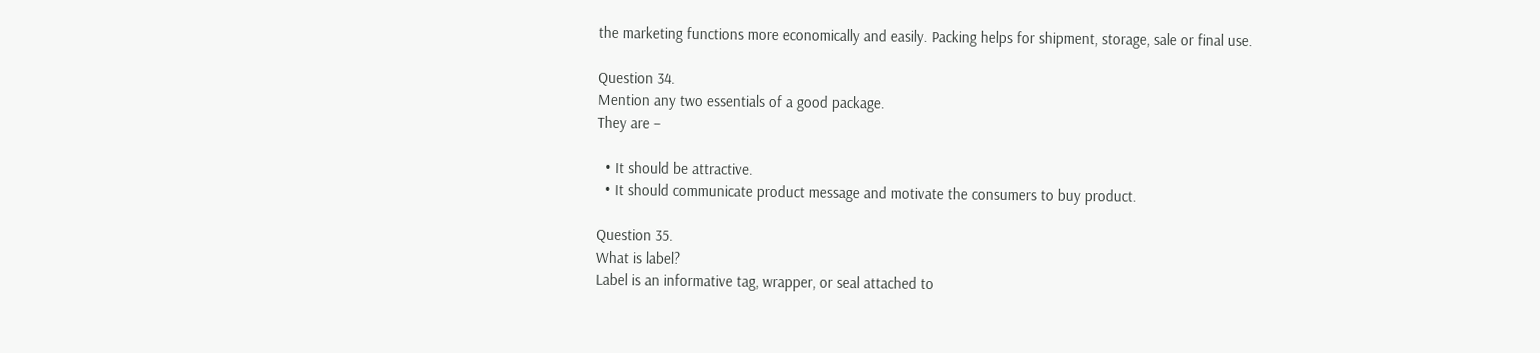the marketing functions more economically and easily. Packing helps for shipment, storage, sale or final use.

Question 34.
Mention any two essentials of a good package.
They are –

  • It should be attractive.
  • It should communicate product message and motivate the consumers to buy product.

Question 35.
What is label?
Label is an informative tag, wrapper, or seal attached to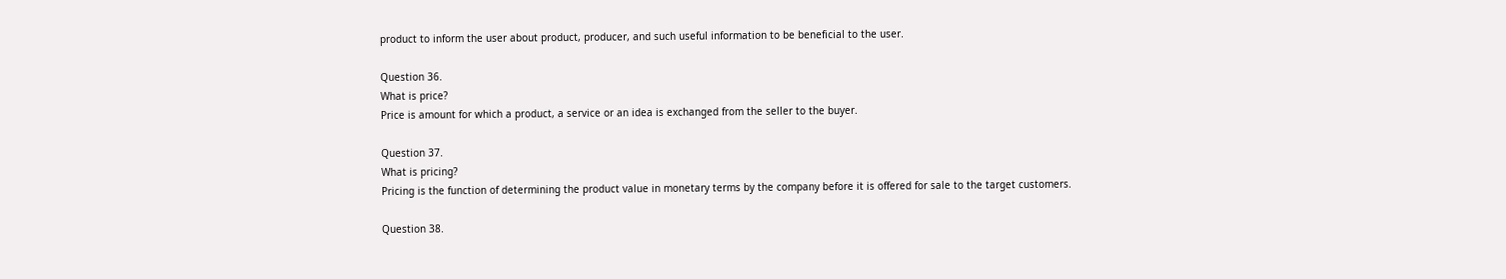product to inform the user about product, producer, and such useful information to be beneficial to the user.

Question 36.
What is price?
Price is amount for which a product, a service or an idea is exchanged from the seller to the buyer.

Question 37.
What is pricing?
Pricing is the function of determining the product value in monetary terms by the company before it is offered for sale to the target customers.

Question 38.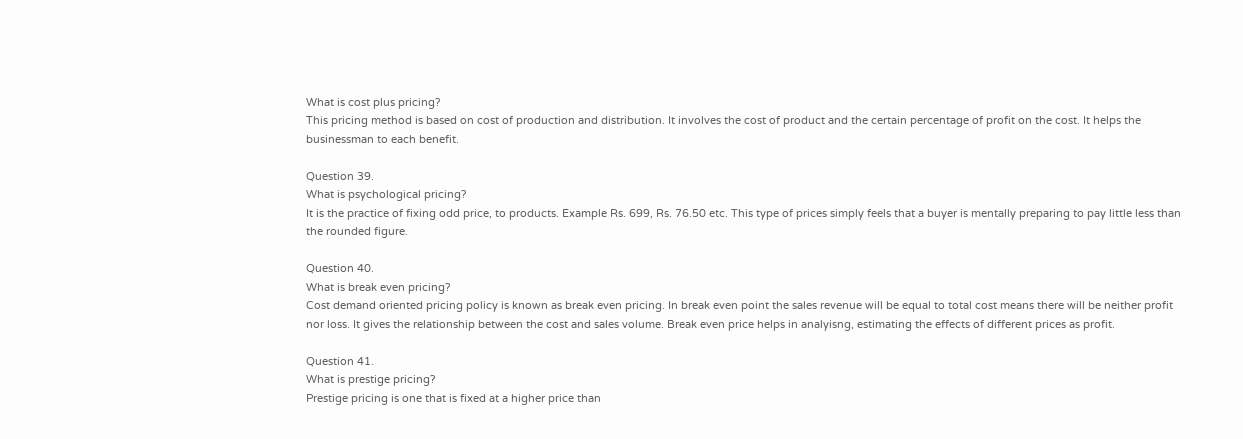What is cost plus pricing?
This pricing method is based on cost of production and distribution. It involves the cost of product and the certain percentage of profit on the cost. It helps the businessman to each benefit.

Question 39.
What is psychological pricing?
It is the practice of fixing odd price, to products. Example Rs. 699, Rs. 76.50 etc. This type of prices simply feels that a buyer is mentally preparing to pay little less than the rounded figure.

Question 40.
What is break even pricing?
Cost demand oriented pricing policy is known as break even pricing. In break even point the sales revenue will be equal to total cost means there will be neither profit nor loss. It gives the relationship between the cost and sales volume. Break even price helps in analyisng, estimating the effects of different prices as profit.

Question 41.
What is prestige pricing?
Prestige pricing is one that is fixed at a higher price than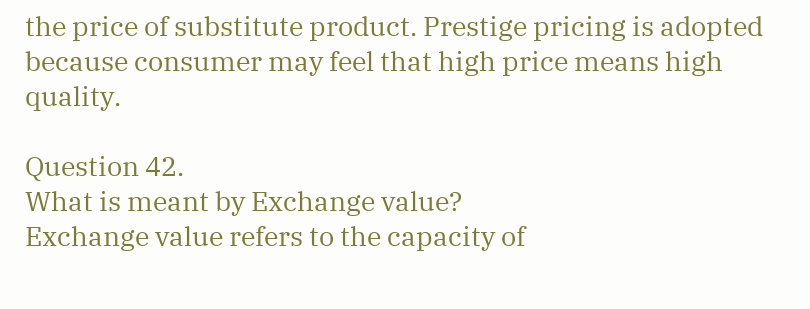the price of substitute product. Prestige pricing is adopted because consumer may feel that high price means high quality.

Question 42.
What is meant by Exchange value?
Exchange value refers to the capacity of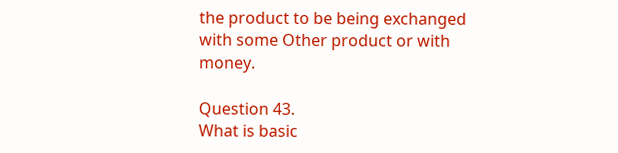the product to be being exchanged with some Other product or with money.

Question 43.
What is basic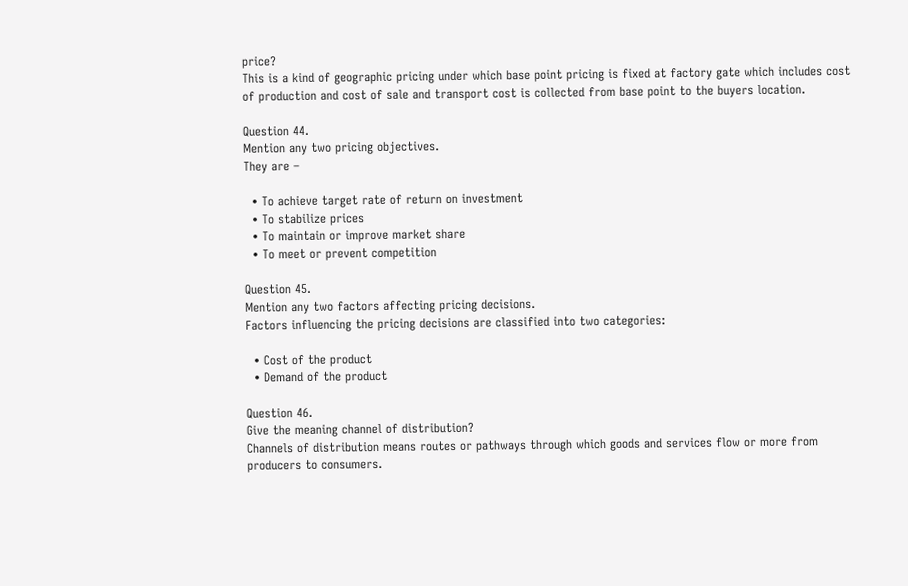price?
This is a kind of geographic pricing under which base point pricing is fixed at factory gate which includes cost of production and cost of sale and transport cost is collected from base point to the buyers location.

Question 44.
Mention any two pricing objectives.
They are –

  • To achieve target rate of return on investment
  • To stabilize prices
  • To maintain or improve market share
  • To meet or prevent competition

Question 45.
Mention any two factors affecting pricing decisions.
Factors influencing the pricing decisions are classified into two categories:

  • Cost of the product
  • Demand of the product

Question 46.
Give the meaning channel of distribution?
Channels of distribution means routes or pathways through which goods and services flow or more from producers to consumers.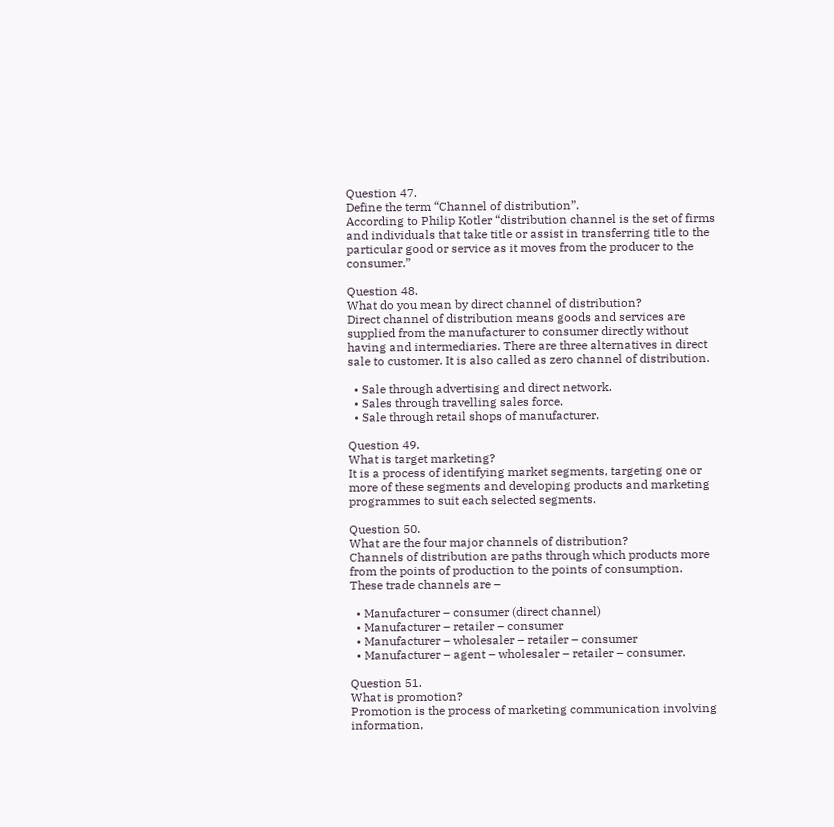Question 47.
Define the term “Channel of distribution”.
According to Philip Kotler “distribution channel is the set of firms and individuals that take title or assist in transferring title to the particular good or service as it moves from the producer to the consumer.”

Question 48.
What do you mean by direct channel of distribution?
Direct channel of distribution means goods and services are supplied from the manufacturer to consumer directly without having and intermediaries. There are three alternatives in direct sale to customer. It is also called as zero channel of distribution.

  • Sale through advertising and direct network.
  • Sales through travelling sales force.
  • Sale through retail shops of manufacturer.

Question 49.
What is target marketing?
It is a process of identifying market segments, targeting one or more of these segments and developing products and marketing programmes to suit each selected segments.

Question 50.
What are the four major channels of distribution?
Channels of distribution are paths through which products more from the points of production to the points of consumption.
These trade channels are –

  • Manufacturer – consumer (direct channel)
  • Manufacturer – retailer – consumer
  • Manufacturer – wholesaler – retailer – consumer
  • Manufacturer – agent – wholesaler – retailer – consumer.

Question 51.
What is promotion?
Promotion is the process of marketing communication involving information,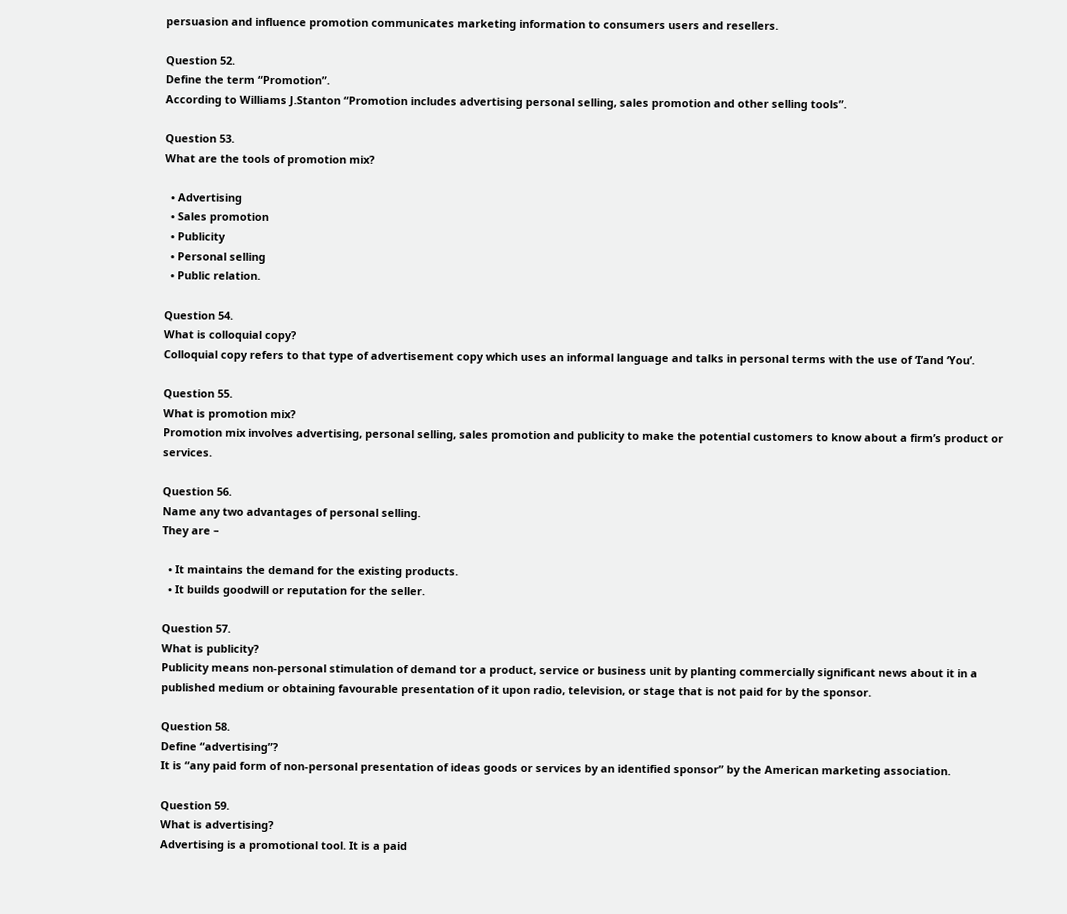persuasion and influence promotion communicates marketing information to consumers users and resellers.

Question 52.
Define the term “Promotion”.
According to Williams J.Stanton “Promotion includes advertising personal selling, sales promotion and other selling tools”.

Question 53.
What are the tools of promotion mix?

  • Advertising
  • Sales promotion
  • Publicity
  • Personal selling
  • Public relation.

Question 54.
What is colloquial copy?
Colloquial copy refers to that type of advertisement copy which uses an informal language and talks in personal terms with the use of ‘I’and ‘You’.

Question 55.
What is promotion mix?
Promotion mix involves advertising, personal selling, sales promotion and publicity to make the potential customers to know about a firm’s product or services.

Question 56.
Name any two advantages of personal selling.
They are –

  • It maintains the demand for the existing products.
  • It builds goodwill or reputation for the seller.

Question 57.
What is publicity?
Publicity means non-personal stimulation of demand tor a product, service or business unit by planting commercially significant news about it in a published medium or obtaining favourable presentation of it upon radio, television, or stage that is not paid for by the sponsor.

Question 58.
Define “advertising”?
It is “any paid form of non-personal presentation of ideas goods or services by an identified sponsor” by the American marketing association.

Question 59.
What is advertising?
Advertising is a promotional tool. It is a paid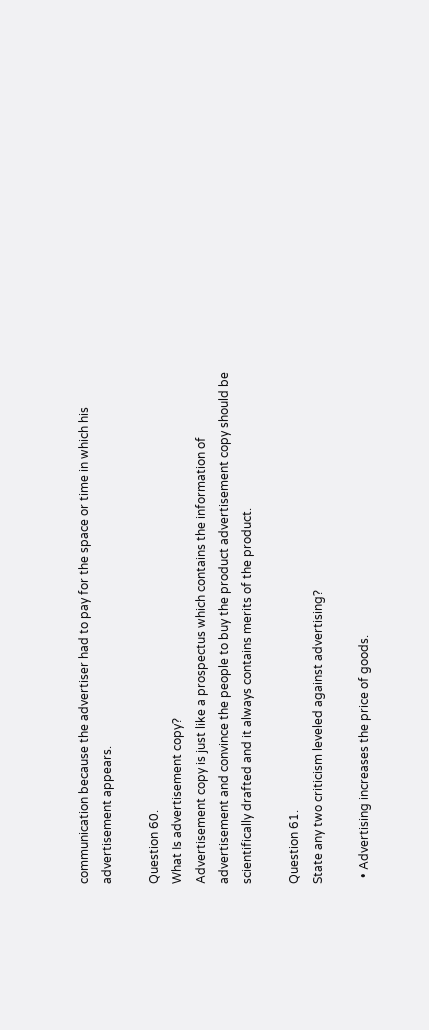communication because the advertiser had to pay for the space or time in which his advertisement appears.

Question 60.
What Is advertisement copy?
Advertisement copy is just like a prospectus which contains the information of advertisement and convince the people to buy the product advertisement copy should be scientifically drafted and it always contains merits of the product.

Question 61.
State any two criticism leveled against advertising?

  • Advertising increases the price of goods.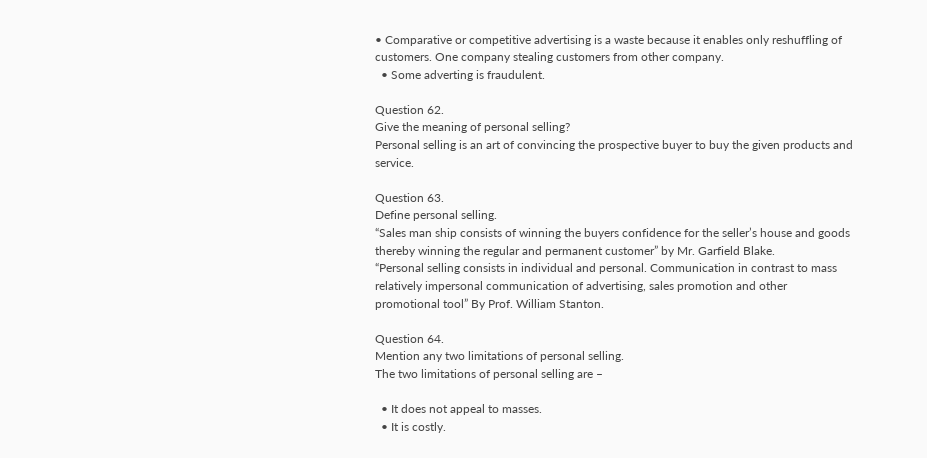• Comparative or competitive advertising is a waste because it enables only reshuffling of customers. One company stealing customers from other company.
  • Some adverting is fraudulent.

Question 62.
Give the meaning of personal selling?
Personal selling is an art of convincing the prospective buyer to buy the given products and service.

Question 63.
Define personal selling.
“Sales man ship consists of winning the buyers confidence for the seller’s house and goods thereby winning the regular and permanent customer” by Mr. Garfield Blake.
“Personal selling consists in individual and personal. Communication in contrast to mass relatively impersonal communication of advertising, sales promotion and other promotional tool” By Prof. William Stanton.

Question 64.
Mention any two limitations of personal selling.
The two limitations of personal selling are –

  • It does not appeal to masses.
  • It is costly.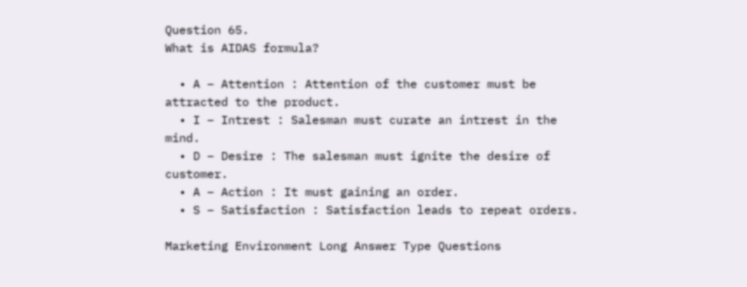Question 65.
What is AIDAS formula?

  • A – Attention : Attention of the customer must be attracted to the product.
  • I – Intrest : Salesman must curate an intrest in the mind.
  • D – Desire : The salesman must ignite the desire of customer.
  • A – Action : It must gaining an order.
  • S – Satisfaction : Satisfaction leads to repeat orders.

Marketing Environment Long Answer Type Questions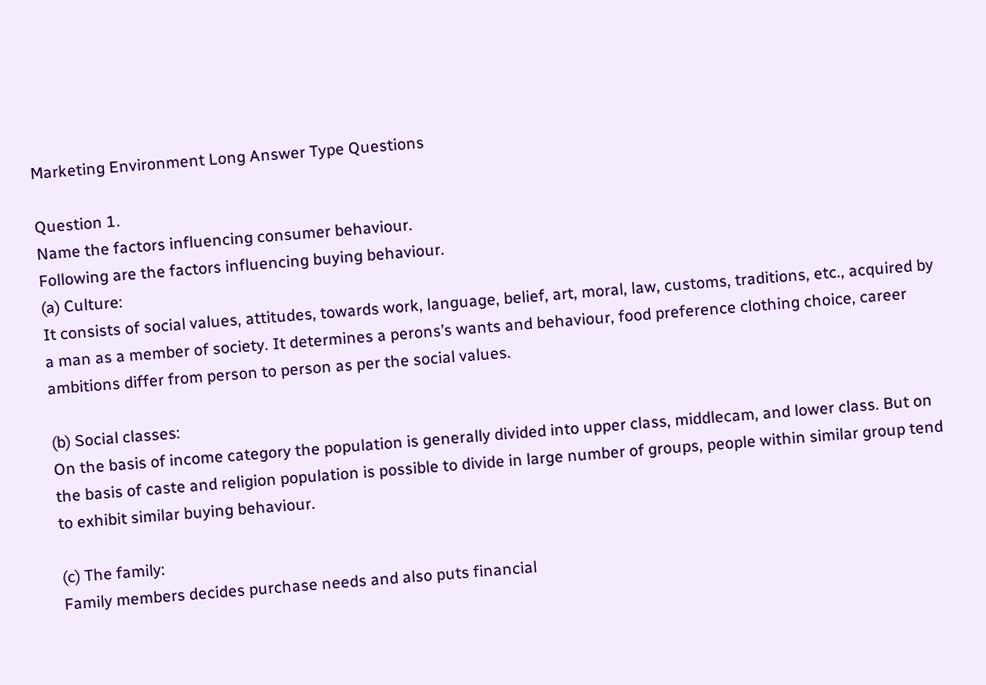Marketing Environment Long Answer Type Questions

Question 1.
Name the factors influencing consumer behaviour.
Following are the factors influencing buying behaviour.
(a) Culture:
It consists of social values, attitudes, towards work, language, belief, art, moral, law, customs, traditions, etc., acquired by a man as a member of society. It determines a perons’s wants and behaviour, food preference clothing choice, career ambitions differ from person to person as per the social values.

(b) Social classes:
On the basis of income category the population is generally divided into upper class, middlecam, and lower class. But on the basis of caste and religion population is possible to divide in large number of groups, people within similar group tend to exhibit similar buying behaviour.

(c) The family:
Family members decides purchase needs and also puts financial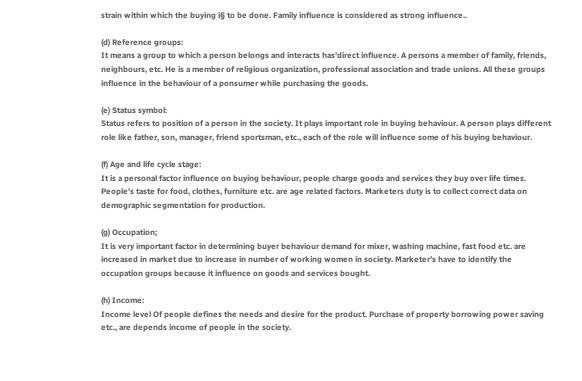strain within which the buying i§ to be done. Family influence is considered as strong influence..

(d) Reference groups:
It means a group to which a person belongs and interacts has’direct influence. A persons a member of family, friends, neighbours, etc. He is a member of religious organization, professional association and trade unions. All these groups influence in the behaviour of a ponsumer while purchasing the goods.

(e) Status symbol:
Status refers to position of a person in the society. It plays important role in buying behaviour. A person plays different role like father, son, manager, friend sportsman, etc., each of the role will influence some of his buying behaviour.

(f) Age and life cycle stage:
It is a personal factor influence on buying behaviour, people charge goods and services they buy over life times. People’s taste for food, clothes, furniture etc. are age related factors. Marketers duty is to collect correct data on demographic segmentation for production.

(g) Occupation;
It is very important factor in determining buyer behaviour demand for mixer, washing machine, fast food etc. are increased in market due to increase in number of working women in society. Marketer’s have to identify the occupation groups because it influence on goods and services bought.

(h) Income:
Income level Of people defines the needs and desire for the product. Purchase of property borrowing power saving etc., are depends income of people in the society.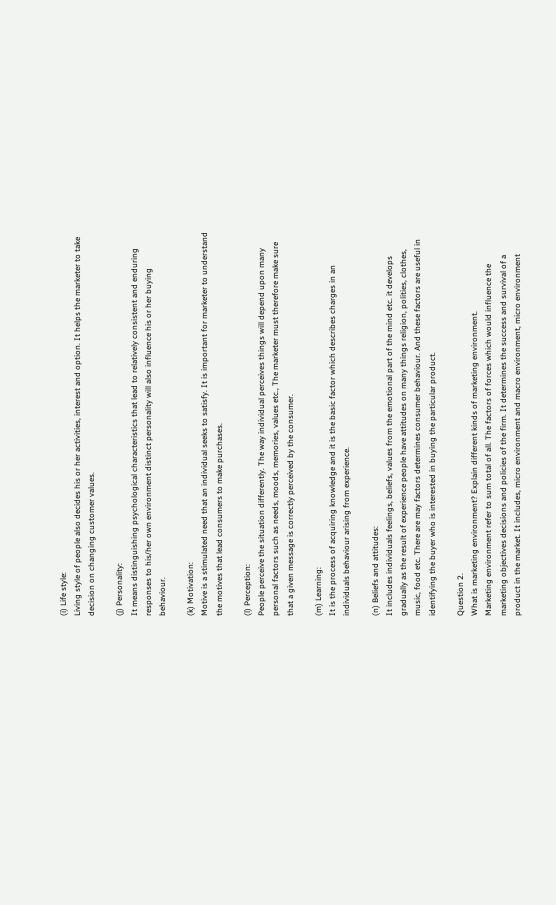(i) Life style:
Living style of people also decides his or her activities, interest and option. It helps the marketer to take decision on changing customer values.

(j) Personality:
It means distinguishing psychological characteristics that lead to relatively consistent and enduring responses to his/her own environment distinct personality will also influence his or her buying behaviour.

(k) Motivation:
Motive is a stimulated need that an individual seeks to satisfy. It is important for marketer to understand the motives that lead consumers to make purchases.

(l) Perception:
People perceive the situation differently. The way individual perceives things will depend upon many personal factors such as needs, moods, memories, values etc., The marketer must therefore make sure that a given message is correctly perceived by the consumer.

(m) Learning:
It is the process of acquiring knowledge and it is the basic factor which describes charges in an individuals behaviour arising from experience.

(n) Beliefs and attitudes:
It includes individuals feelings, beliefs, values from the emotional part of the mind etc. it develops gradually as the result of experience people have attitudes on many things religion, polities, clothes, music, food etc. There are may factors determines consumer behaviour. And these factors are useful in identifying the buyer who is interested in buying the particular product.

Question 2.
What is marketing environment? Explain different kinds of marketing environment.
Marketing environment refer to sum total of all. The factors of forces which would influence the marketing objectives decisions and policies of the firm. It determines the success and survival of a product in the market. It includes, micro environment and macro environment, micro environment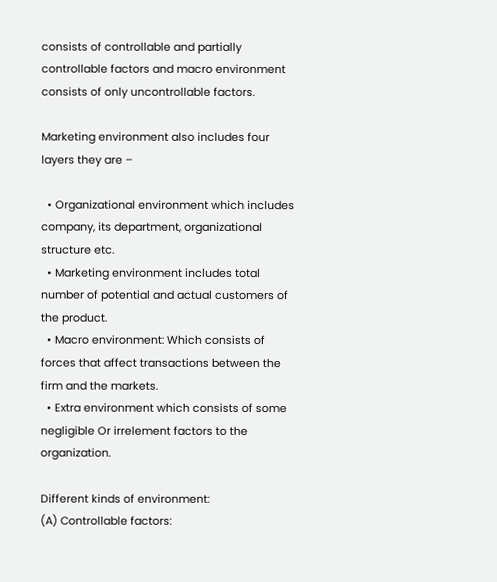consists of controllable and partially controllable factors and macro environment consists of only uncontrollable factors.

Marketing environment also includes four layers they are –

  • Organizational environment which includes company, its department, organizational structure etc.
  • Marketing environment includes total number of potential and actual customers of the product.
  • Macro environment: Which consists of forces that affect transactions between the firm and the markets.
  • Extra environment which consists of some negligible Or irrelement factors to the organization.

Different kinds of environment:
(A) Controllable factors: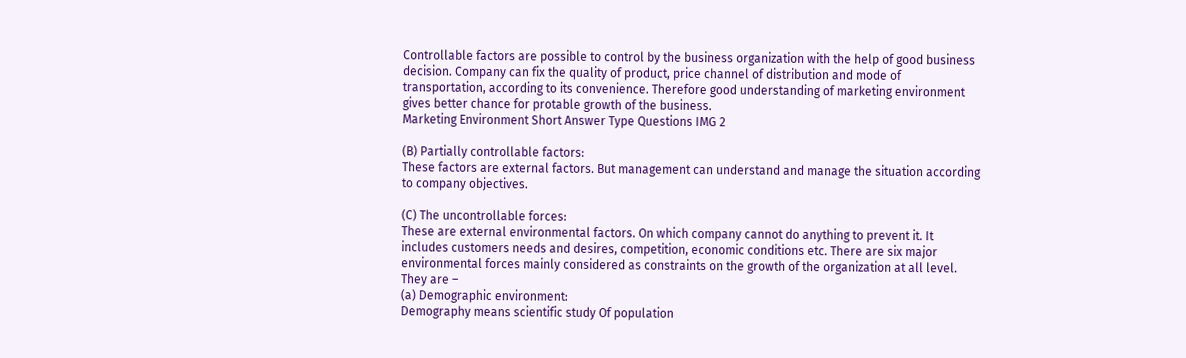Controllable factors are possible to control by the business organization with the help of good business decision. Company can fix the quality of product, price channel of distribution and mode of transportation, according to its convenience. Therefore good understanding of marketing environment gives better chance for protable growth of the business.
Marketing Environment Short Answer Type Questions IMG 2

(B) Partially controllable factors:
These factors are external factors. But management can understand and manage the situation according to company objectives.

(C) The uncontrollable forces:
These are external environmental factors. On which company cannot do anything to prevent it. It includes customers needs and desires, competition, economic conditions etc. There are six major environmental forces mainly considered as constraints on the growth of the organization at all level. They are –
(a) Demographic environment:
Demography means scientific study Of population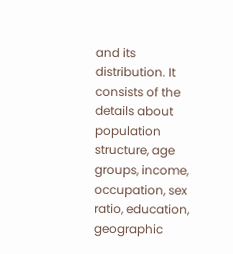and its distribution. It consists of the details about population structure, age groups, income, occupation, sex ratio, education, geographic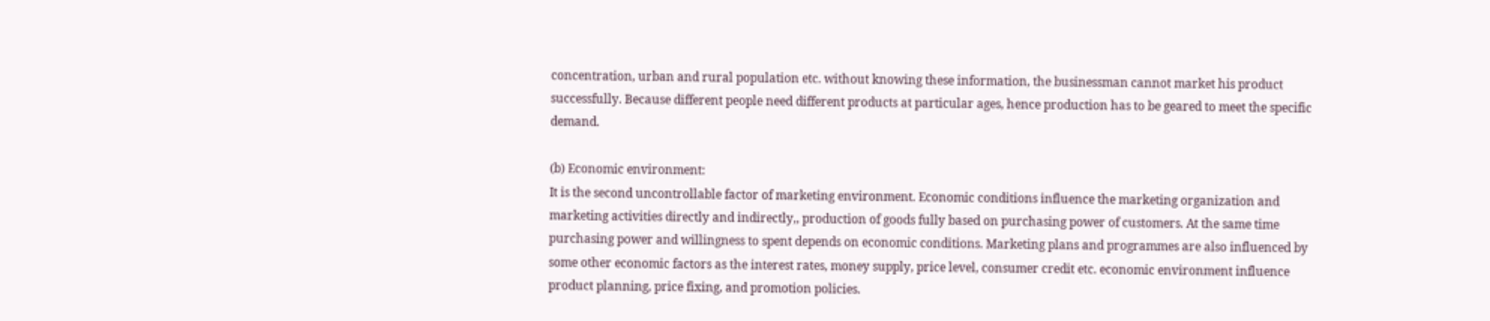concentration, urban and rural population etc. without knowing these information, the businessman cannot market his product successfully. Because different people need different products at particular ages, hence production has to be geared to meet the specific demand.

(b) Economic environment:
It is the second uncontrollable factor of marketing environment. Economic conditions influence the marketing organization and marketing activities directly and indirectly,, production of goods fully based on purchasing power of customers. At the same time purchasing power and willingness to spent depends on economic conditions. Marketing plans and programmes are also influenced by some other economic factors as the interest rates, money supply, price level, consumer credit etc. economic environment influence product planning, price fixing, and promotion policies.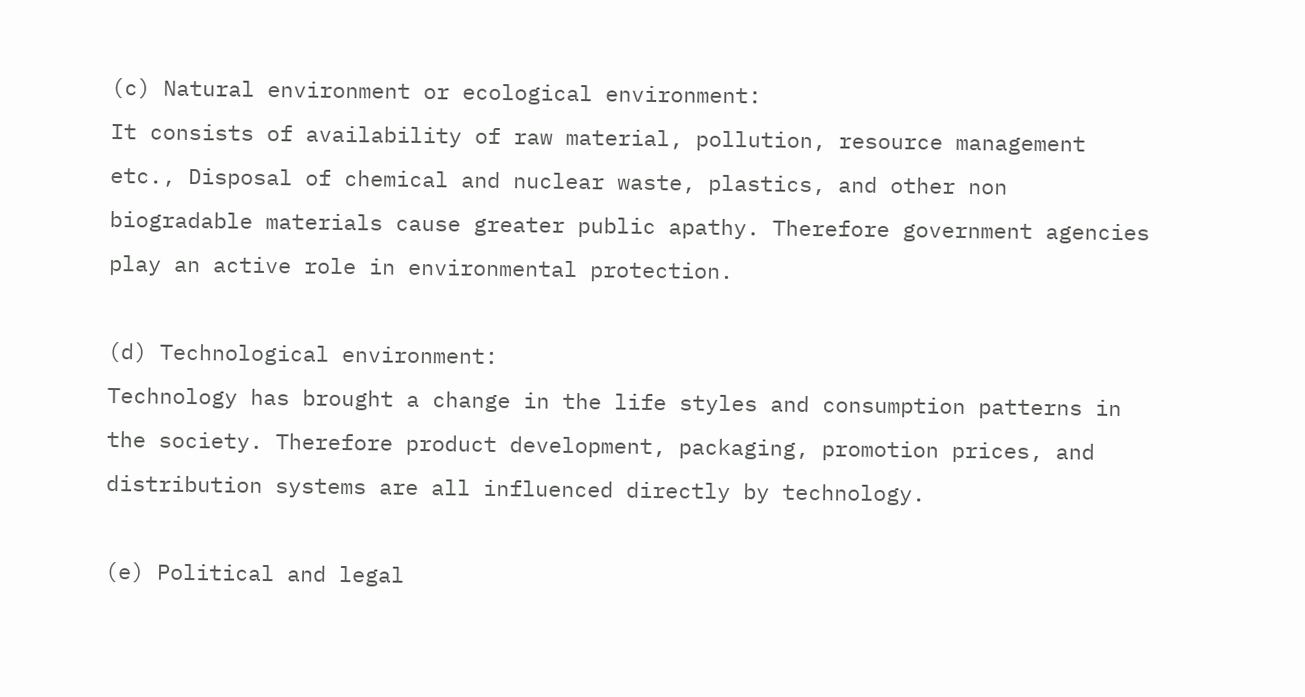(c) Natural environment or ecological environment:
It consists of availability of raw material, pollution, resource management etc., Disposal of chemical and nuclear waste, plastics, and other non biogradable materials cause greater public apathy. Therefore government agencies play an active role in environmental protection.

(d) Technological environment:
Technology has brought a change in the life styles and consumption patterns in the society. Therefore product development, packaging, promotion prices, and distribution systems are all influenced directly by technology.

(e) Political and legal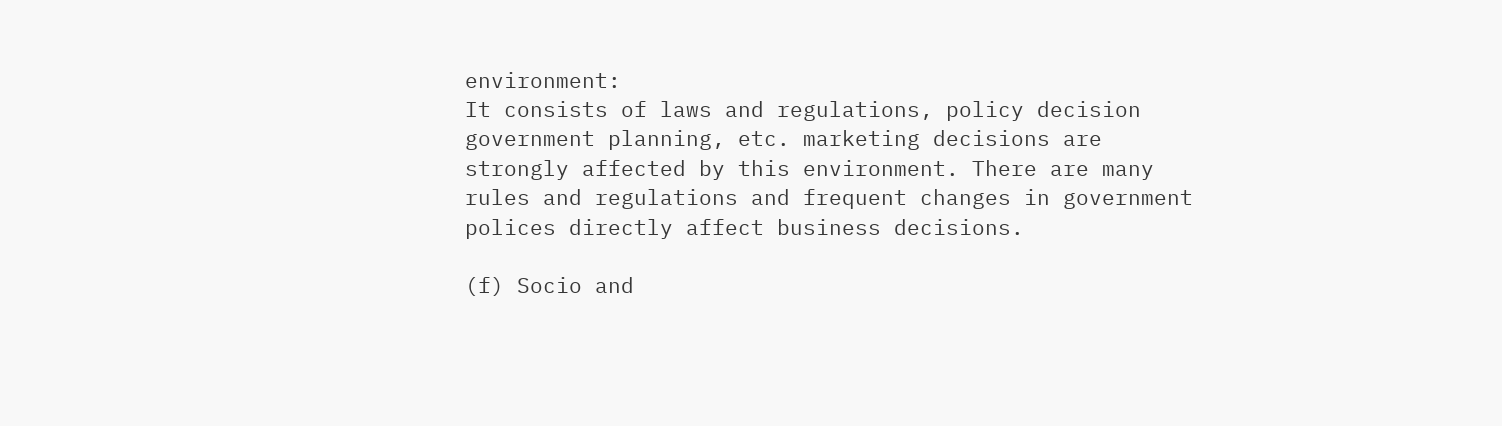environment:
It consists of laws and regulations, policy decision government planning, etc. marketing decisions are strongly affected by this environment. There are many rules and regulations and frequent changes in government polices directly affect business decisions.

(f) Socio and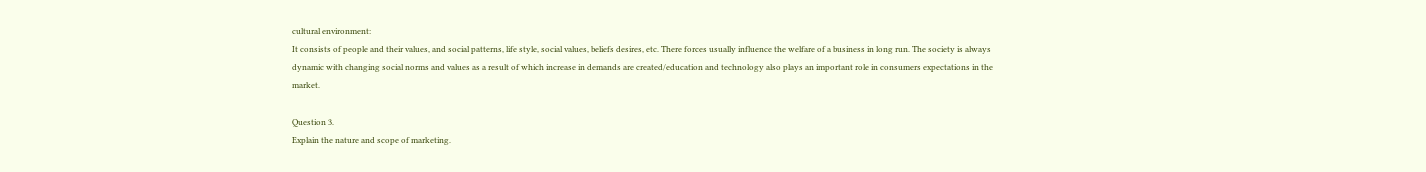cultural environment:
It consists of people and their values, and social patterns, life style, social values, beliefs desires, etc. There forces usually influence the welfare of a business in long run. The society is always dynamic with changing social norms and values as a result of which increase in demands are created/education and technology also plays an important role in consumers expectations in the market.

Question 3.
Explain the nature and scope of marketing.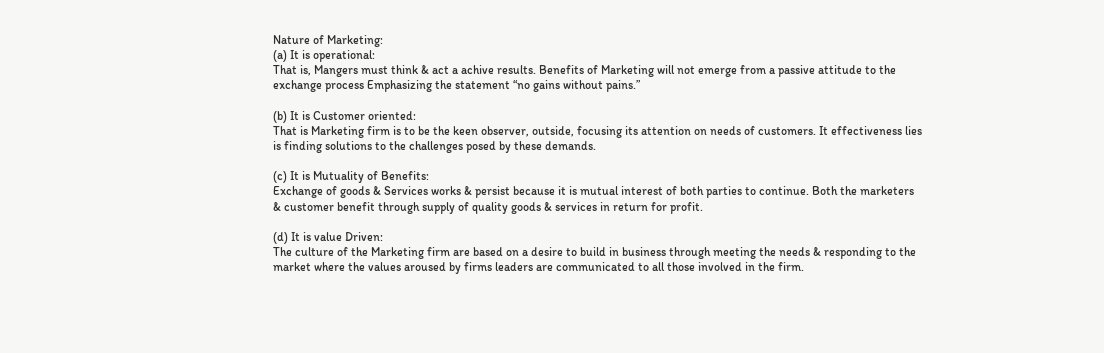Nature of Marketing:
(a) It is operational:
That is, Mangers must think & act a achive results. Benefits of Marketing will not emerge from a passive attitude to the exchange process Emphasizing the statement “no gains without pains.”

(b) It is Customer oriented:
That is Marketing firm is to be the keen observer, outside, focusing its attention on needs of customers. It effectiveness lies is finding solutions to the challenges posed by these demands.

(c) It is Mutuality of Benefits:
Exchange of goods & Services works & persist because it is mutual interest of both parties to continue. Both the marketers & customer benefit through supply of quality goods & services in return for profit.

(d) It is value Driven:
The culture of the Marketing firm are based on a desire to build in business through meeting the needs & responding to the market where the values aroused by firms leaders are communicated to all those involved in the firm.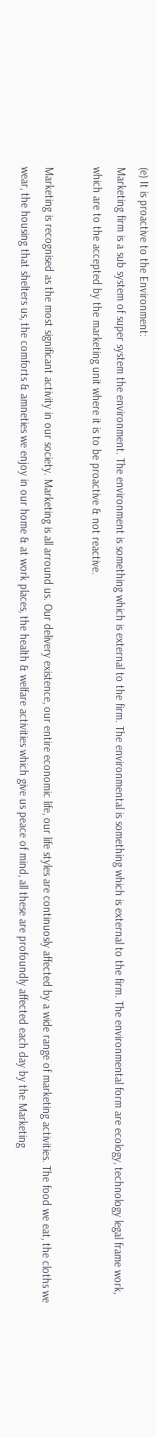(e) It is proactive to the Environment:
Marketing firm is a sub system of super system the environment. The environment is something which is external to the firm. The environmental is something which is external to the firm. The environmental form are ecology, technology legal frame work, which are to the accepted by the marketing unit where it is to be proactive & not reactive.

Marketing is recognised as the most significant activity in our society. Marketing is all arround us. Our delivery existence, our entire economic life, our life styles are continuosly affected by a wide range of marketing activities. The food we eat, the cloths we wear, the housing that shelters us, the comforts & amneties we enjoy in our home & at work places, the health & welfare activities which give us peace of mind, all these are profoundly affected each day by the Marketing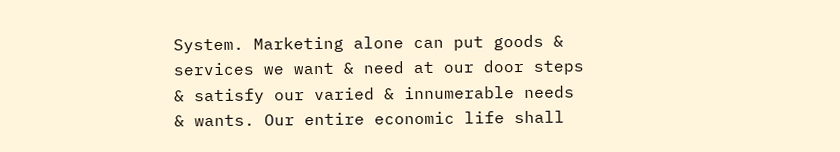System. Marketing alone can put goods & services we want & need at our door steps & satisfy our varied & innumerable needs & wants. Our entire economic life shall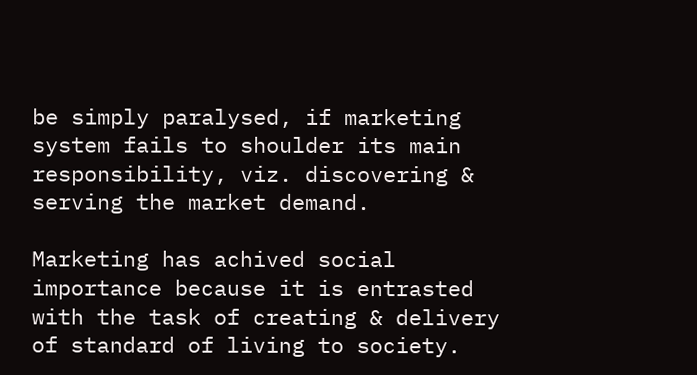be simply paralysed, if marketing system fails to shoulder its main responsibility, viz. discovering & serving the market demand.

Marketing has achived social importance because it is entrasted with the task of creating & delivery of standard of living to society.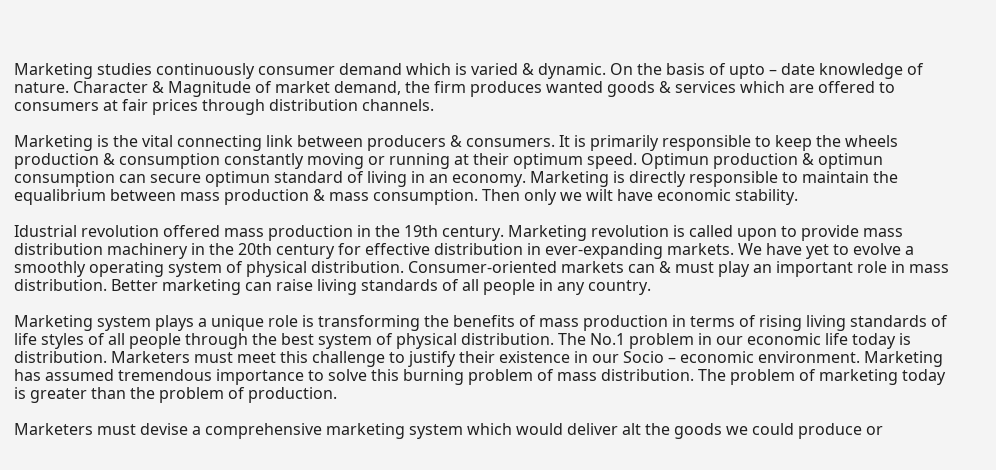Marketing studies continuously consumer demand which is varied & dynamic. On the basis of upto – date knowledge of nature. Character & Magnitude of market demand, the firm produces wanted goods & services which are offered to consumers at fair prices through distribution channels.

Marketing is the vital connecting link between producers & consumers. It is primarily responsible to keep the wheels production & consumption constantly moving or running at their optimum speed. Optimun production & optimun consumption can secure optimun standard of living in an economy. Marketing is directly responsible to maintain the equalibrium between mass production & mass consumption. Then only we wilt have economic stability.

Idustrial revolution offered mass production in the 19th century. Marketing revolution is called upon to provide mass distribution machinery in the 20th century for effective distribution in ever-expanding markets. We have yet to evolve a smoothly operating system of physical distribution. Consumer-oriented markets can & must play an important role in mass distribution. Better marketing can raise living standards of all people in any country.

Marketing system plays a unique role is transforming the benefits of mass production in terms of rising living standards of life styles of all people through the best system of physical distribution. The No.1 problem in our economic life today is distribution. Marketers must meet this challenge to justify their existence in our Socio – economic environment. Marketing has assumed tremendous importance to solve this burning problem of mass distribution. The problem of marketing today is greater than the problem of production.

Marketers must devise a comprehensive marketing system which would deliver alt the goods we could produce or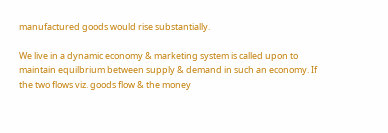manufactured goods would rise substantially.

We live in a dynamic economy & marketing system is called upon to maintain equilbrium between supply & demand in such an economy. If the two flows viz. goods flow & the money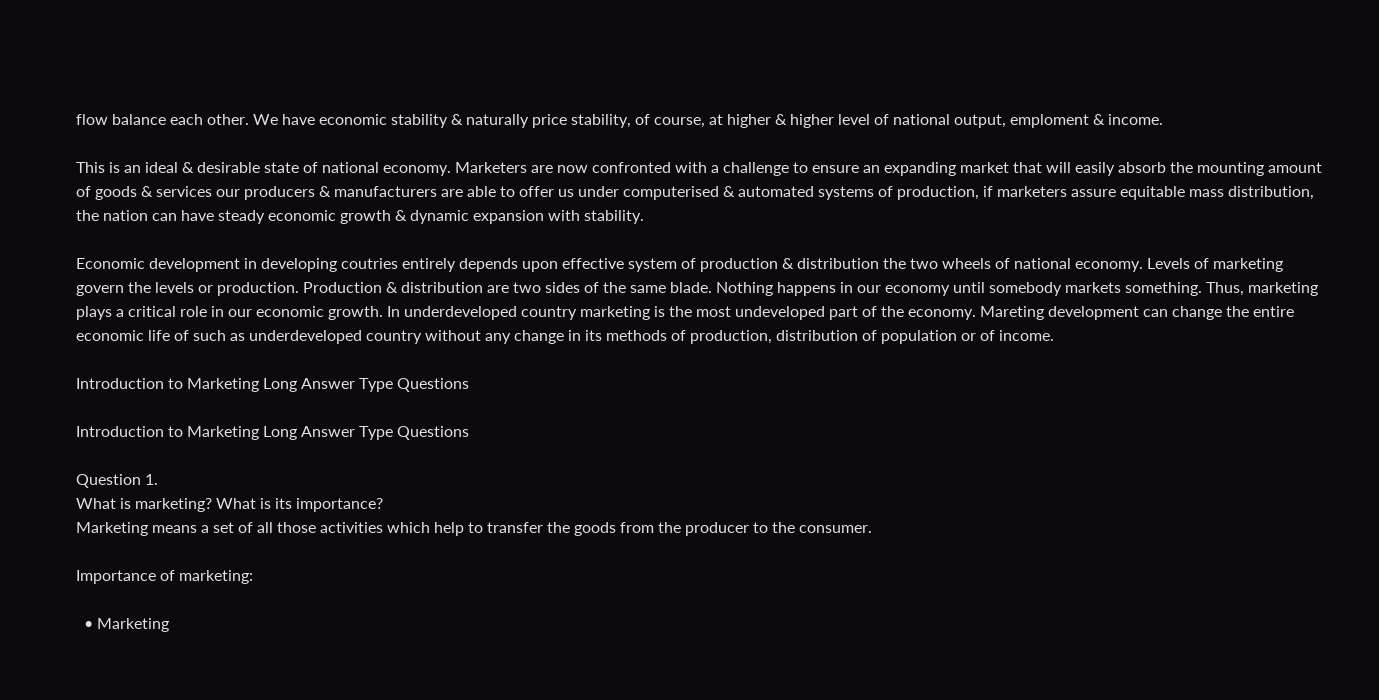flow balance each other. We have economic stability & naturally price stability, of course, at higher & higher level of national output, emploment & income.

This is an ideal & desirable state of national economy. Marketers are now confronted with a challenge to ensure an expanding market that will easily absorb the mounting amount of goods & services our producers & manufacturers are able to offer us under computerised & automated systems of production, if marketers assure equitable mass distribution, the nation can have steady economic growth & dynamic expansion with stability.

Economic development in developing coutries entirely depends upon effective system of production & distribution the two wheels of national economy. Levels of marketing govern the levels or production. Production & distribution are two sides of the same blade. Nothing happens in our economy until somebody markets something. Thus, marketing plays a critical role in our economic growth. In underdeveloped country marketing is the most undeveloped part of the economy. Mareting development can change the entire economic life of such as underdeveloped country without any change in its methods of production, distribution of population or of income.

Introduction to Marketing Long Answer Type Questions

Introduction to Marketing Long Answer Type Questions

Question 1.
What is marketing? What is its importance?
Marketing means a set of all those activities which help to transfer the goods from the producer to the consumer.

Importance of marketing:

  • Marketing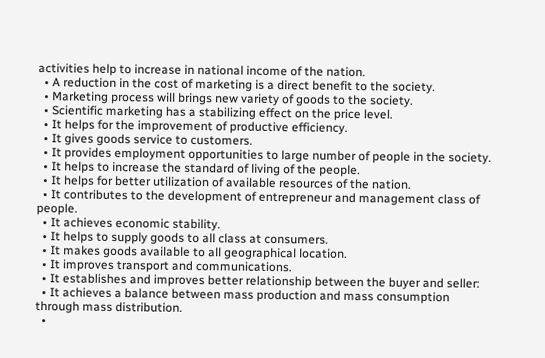activities help to increase in national income of the nation.
  • A reduction in the cost of marketing is a direct benefit to the society.
  • Marketing process will brings new variety of goods to the society.
  • Scientific marketing has a stabilizing effect on the price level.
  • It helps for the improvement of productive efficiency.
  • It gives goods service to customers.
  • It provides employment opportunities to large number of people in the society.
  • It helps to increase the standard of living of the people.
  • It helps for better utilization of available resources of the nation.
  • It contributes to the development of entrepreneur and management class of people.
  • It achieves economic stability.
  • It helps to supply goods to all class at consumers.
  • It makes goods available to all geographical location.
  • It improves transport and communications.
  • It establishes and improves better relationship between the buyer and seller:
  • It achieves a balance between mass production and mass consumption through mass distribution.
  •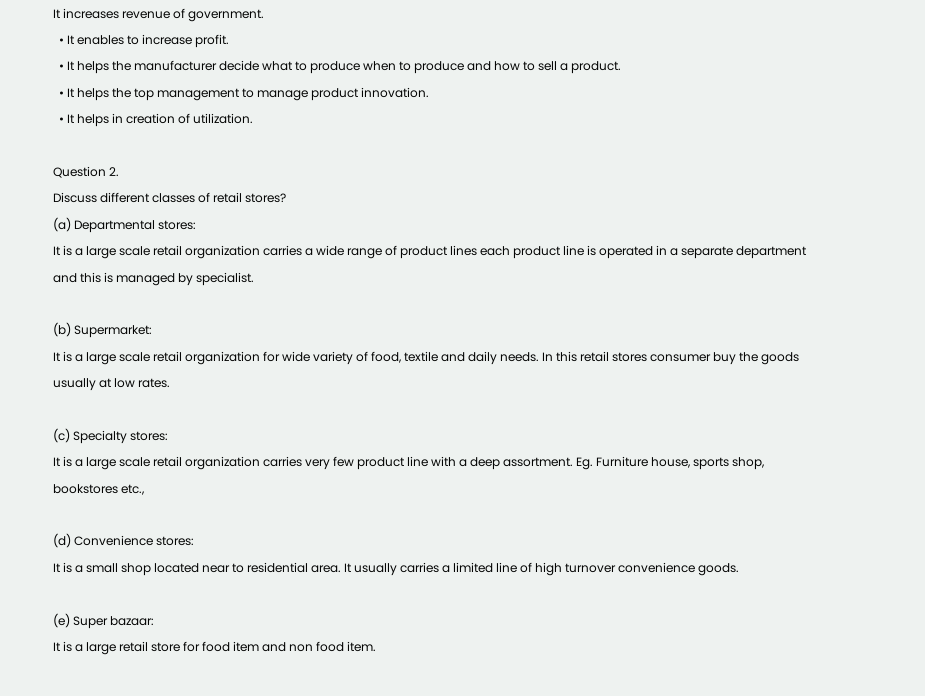It increases revenue of government.
  • It enables to increase profit.
  • It helps the manufacturer decide what to produce when to produce and how to sell a product.
  • It helps the top management to manage product innovation.
  • It helps in creation of utilization.

Question 2.
Discuss different classes of retail stores?
(a) Departmental stores:
It is a large scale retail organization carries a wide range of product lines each product line is operated in a separate department and this is managed by specialist.

(b) Supermarket:
It is a large scale retail organization for wide variety of food, textile and daily needs. In this retail stores consumer buy the goods usually at low rates.

(c) Specialty stores:
It is a large scale retail organization carries very few product line with a deep assortment. Eg. Furniture house, sports shop, bookstores etc.,

(d) Convenience stores:
It is a small shop located near to residential area. It usually carries a limited line of high turnover convenience goods.

(e) Super bazaar:
It is a large retail store for food item and non food item.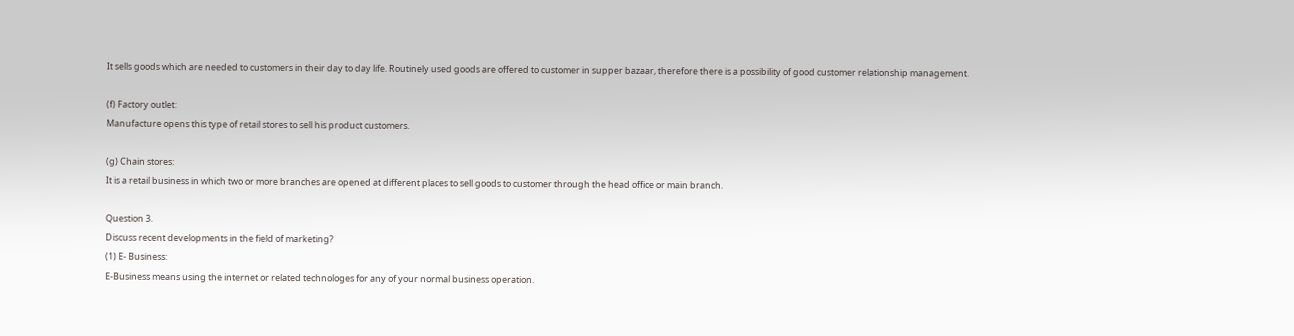It sells goods which are needed to customers in their day to day life. Routinely used goods are offered to customer in supper bazaar, therefore there is a possibility of good customer relationship management.

(f) Factory outlet:
Manufacture opens this type of retail stores to sell his product customers.

(g) Chain stores:
It is a retail business in which two or more branches are opened at different places to sell goods to customer through the head office or main branch.

Question 3.
Discuss recent developments in the field of marketing?
(1) E- Business:
E-Business means using the internet or related technologes for any of your normal business operation.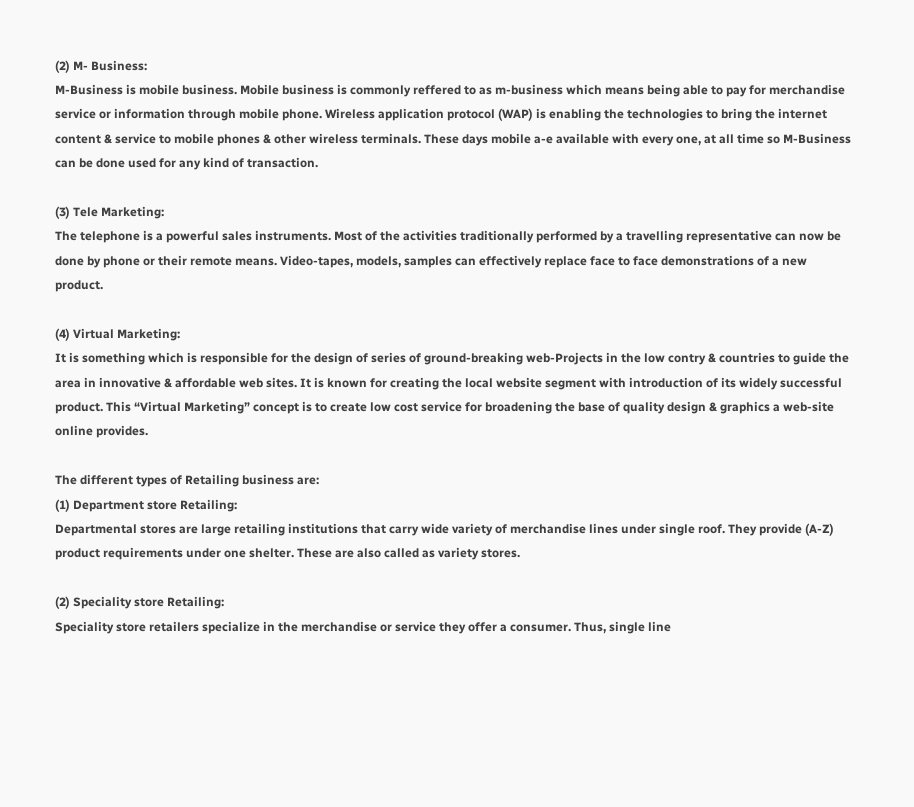(2) M- Business:
M-Business is mobile business. Mobile business is commonly reffered to as m-business which means being able to pay for merchandise service or information through mobile phone. Wireless application protocol (WAP) is enabling the technologies to bring the internet content & service to mobile phones & other wireless terminals. These days mobile a-e available with every one, at all time so M-Business can be done used for any kind of transaction.

(3) Tele Marketing:
The telephone is a powerful sales instruments. Most of the activities traditionally performed by a travelling representative can now be done by phone or their remote means. Video-tapes, models, samples can effectively replace face to face demonstrations of a new product.

(4) Virtual Marketing:
It is something which is responsible for the design of series of ground-breaking web-Projects in the low contry & countries to guide the area in innovative & affordable web sites. It is known for creating the local website segment with introduction of its widely successful product. This “Virtual Marketing” concept is to create low cost service for broadening the base of quality design & graphics a web-site online provides.

The different types of Retailing business are:
(1) Department store Retailing:
Departmental stores are large retailing institutions that carry wide variety of merchandise lines under single roof. They provide (A-Z) product requirements under one shelter. These are also called as variety stores.

(2) Speciality store Retailing:
Speciality store retailers specialize in the merchandise or service they offer a consumer. Thus, single line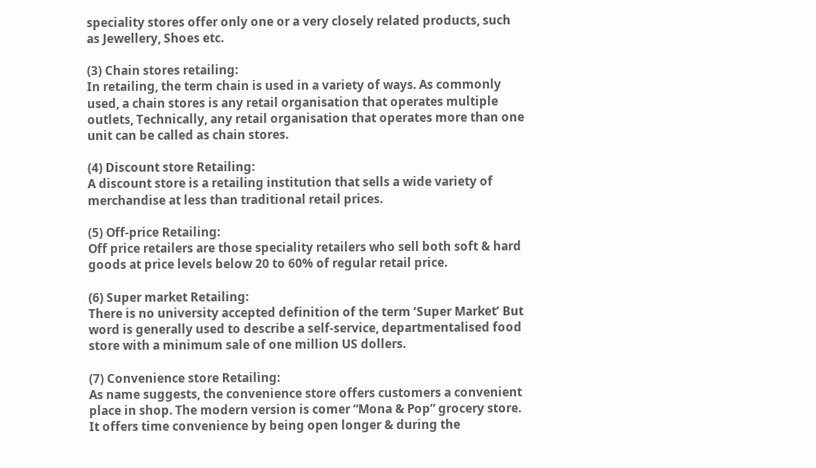speciality stores offer only one or a very closely related products, such as Jewellery, Shoes etc.

(3) Chain stores retailing:
In retailing, the term chain is used in a variety of ways. As commonly used, a chain stores is any retail organisation that operates multiple outlets, Technically, any retail organisation that operates more than one unit can be called as chain stores.

(4) Discount store Retailing:
A discount store is a retailing institution that sells a wide variety of merchandise at less than traditional retail prices.

(5) Off-price Retailing:
Off price retailers are those speciality retailers who sell both soft & hard goods at price levels below 20 to 60% of regular retail price.

(6) Super market Retailing:
There is no university accepted definition of the term ‘Super Market’ But word is generally used to describe a self-service, departmentalised food store with a minimum sale of one million US dollers.

(7) Convenience store Retailing:
As name suggests, the convenience store offers customers a convenient place in shop. The modern version is comer “Mona & Pop” grocery store. It offers time convenience by being open longer & during the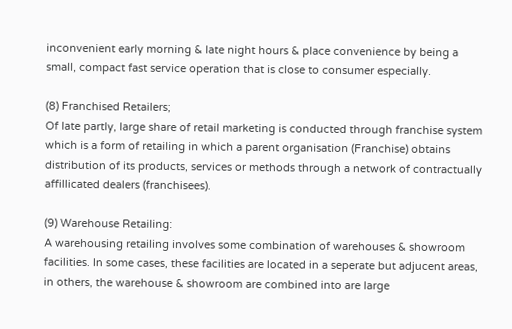inconvenient early morning & late night hours & place convenience by being a small, compact fast service operation that is close to consumer especially.

(8) Franchised Retailers;
Of late partly, large share of retail marketing is conducted through franchise system which is a form of retailing in which a parent organisation (Franchise) obtains distribution of its products, services or methods through a network of contractually affillicated dealers (franchisees).

(9) Warehouse Retailing:
A warehousing retailing involves some combination of warehouses & showroom facilities. In some cases, these facilities are located in a seperate but adjucent areas, in others, the warehouse & showroom are combined into are large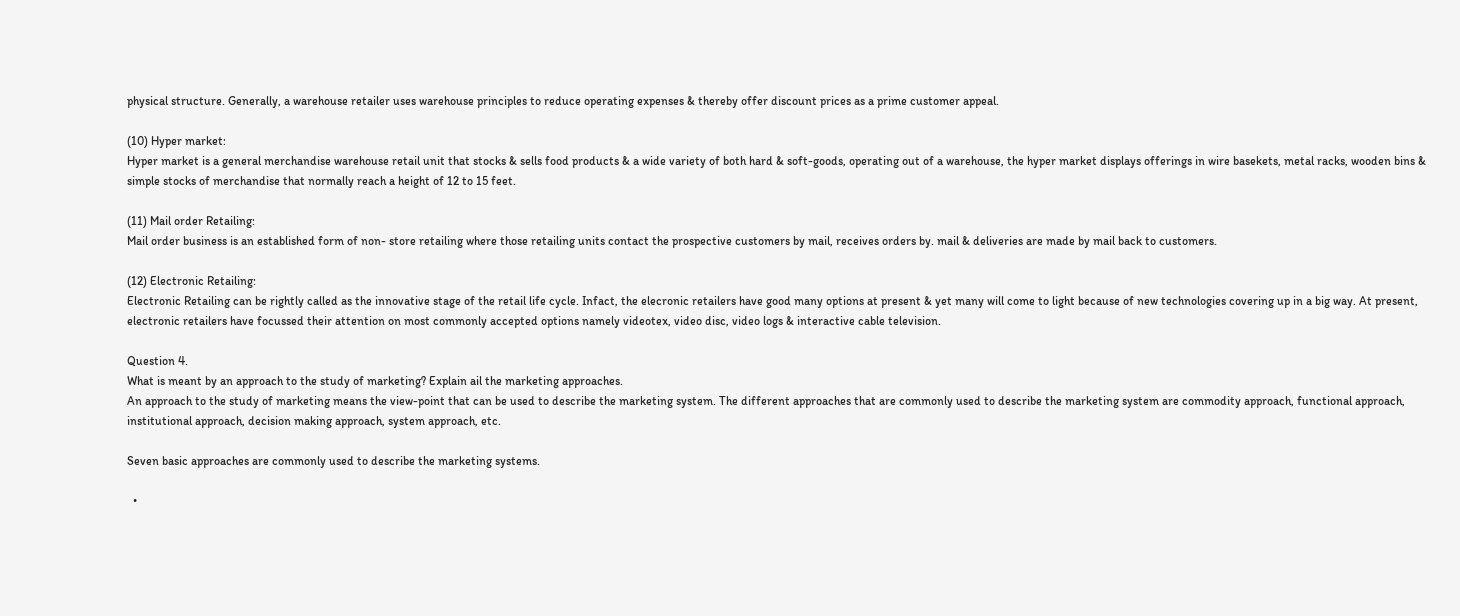physical structure. Generally, a warehouse retailer uses warehouse principles to reduce operating expenses & thereby offer discount prices as a prime customer appeal.

(10) Hyper market:
Hyper market is a general merchandise warehouse retail unit that stocks & sells food products & a wide variety of both hard & soft-goods, operating out of a warehouse, the hyper market displays offerings in wire basekets, metal racks, wooden bins & simple stocks of merchandise that normally reach a height of 12 to 15 feet.

(11) Mail order Retailing:
Mail order business is an established form of non- store retailing where those retailing units contact the prospective customers by mail, receives orders by. mail & deliveries are made by mail back to customers.

(12) Electronic Retailing:
Electronic Retailing can be rightly called as the innovative stage of the retail life cycle. Infact, the elecronic retailers have good many options at present & yet many will come to light because of new technologies covering up in a big way. At present, electronic retailers have focussed their attention on most commonly accepted options namely videotex, video disc, video logs & interactive cable television.

Question 4.
What is meant by an approach to the study of marketing? Explain ail the marketing approaches.
An approach to the study of marketing means the view-point that can be used to describe the marketing system. The different approaches that are commonly used to describe the marketing system are commodity approach, functional approach, institutional approach, decision making approach, system approach, etc.

Seven basic approaches are commonly used to describe the marketing systems.

  •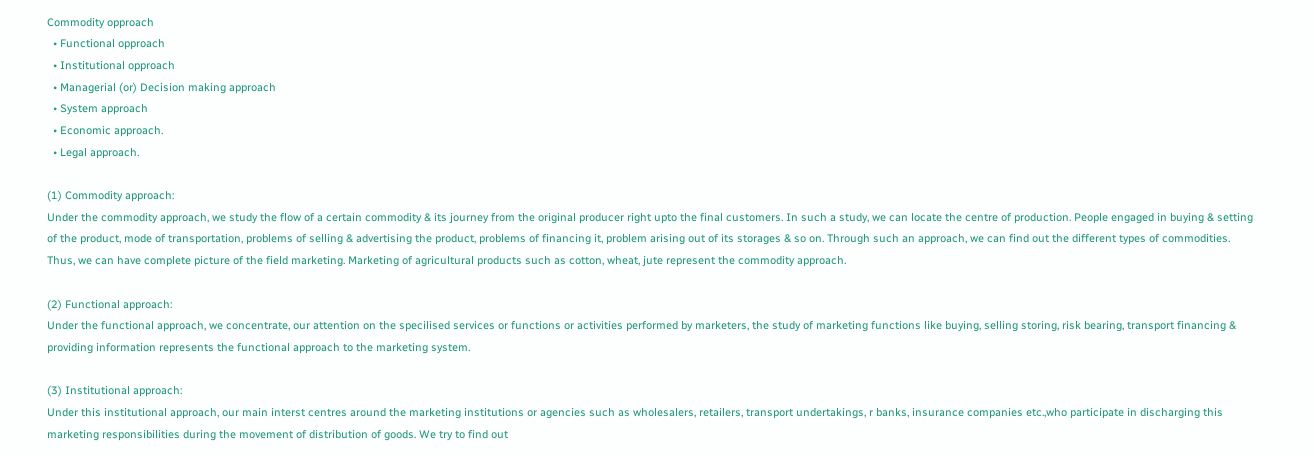Commodity opproach
  • Functional opproach
  • Institutional opproach
  • Managerial (or) Decision making approach
  • System approach
  • Economic approach.
  • Legal approach.

(1) Commodity approach:
Under the commodity approach, we study the flow of a certain commodity & its journey from the original producer right upto the final customers. In such a study, we can locate the centre of production. People engaged in buying & setting of the product, mode of transportation, problems of selling & advertising the product, problems of financing it, problem arising out of its storages & so on. Through such an approach, we can find out the different types of commodities. Thus, we can have complete picture of the field marketing. Marketing of agricultural products such as cotton, wheat, jute represent the commodity approach.

(2) Functional approach:
Under the functional approach, we concentrate, our attention on the specilised services or functions or activities performed by marketers, the study of marketing functions like buying, selling storing, risk bearing, transport financing & providing information represents the functional approach to the marketing system.

(3) Institutional approach:
Under this institutional approach, our main interst centres around the marketing institutions or agencies such as wholesalers, retailers, transport undertakings, r banks, insurance companies etc.,who participate in discharging this marketing responsibilities during the movement of distribution of goods. We try to find out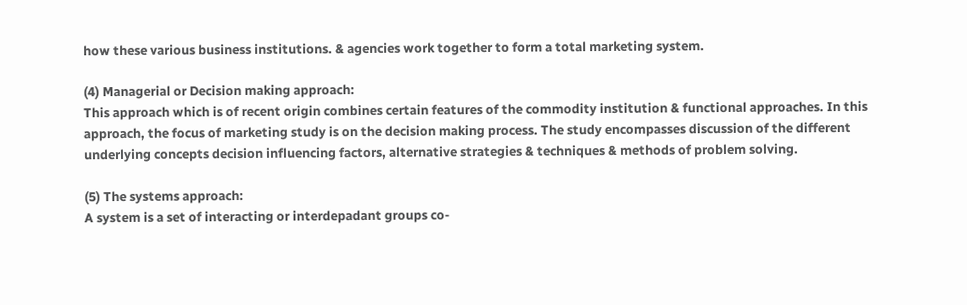how these various business institutions. & agencies work together to form a total marketing system.

(4) Managerial or Decision making approach:
This approach which is of recent origin combines certain features of the commodity institution & functional approaches. In this approach, the focus of marketing study is on the decision making process. The study encompasses discussion of the different underlying concepts decision influencing factors, alternative strategies & techniques & methods of problem solving.

(5) The systems approach:
A system is a set of interacting or interdepadant groups co-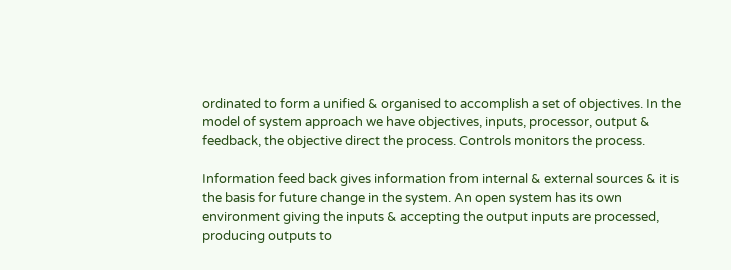ordinated to form a unified & organised to accomplish a set of objectives. In the model of system approach we have objectives, inputs, processor, output & feedback, the objective direct the process. Controls monitors the process.

Information feed back gives information from internal & external sources & it is the basis for future change in the system. An open system has its own environment giving the inputs & accepting the output inputs are processed, producing outputs to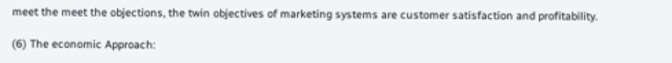meet the meet the objections, the twin objectives of marketing systems are customer satisfaction and profitability.

(6) The economic Approach: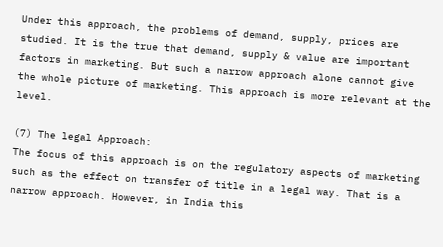Under this approach, the problems of demand, supply, prices are studied. It is the true that demand, supply & value are important factors in marketing. But such a narrow approach alone cannot give the whole picture of marketing. This approach is more relevant at the level.

(7) The legal Approach:
The focus of this approach is on the regulatory aspects of marketing such as the effect on transfer of title in a legal way. That is a narrow approach. However, in India this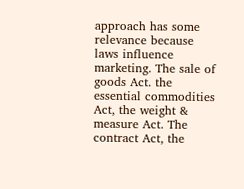approach has some relevance because laws influence marketing. The sale of goods Act. the essential commodities Act, the weight & measure Act. The contract Act, the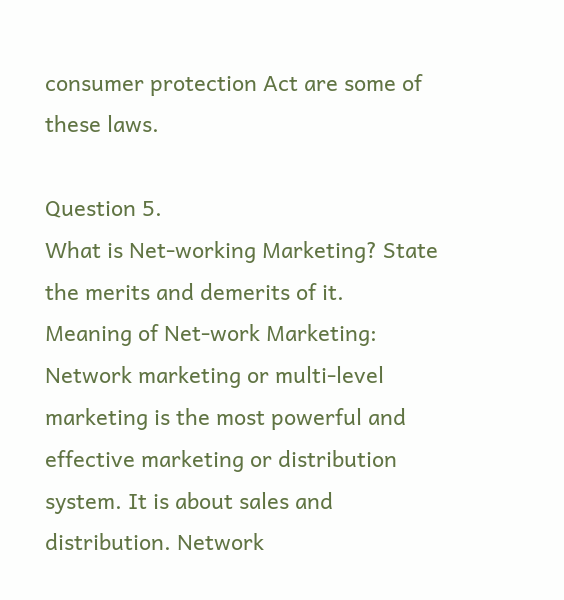consumer protection Act are some of these laws.

Question 5.
What is Net-working Marketing? State the merits and demerits of it.
Meaning of Net-work Marketing:
Network marketing or multi-level marketing is the most powerful and effective marketing or distribution system. It is about sales and distribution. Network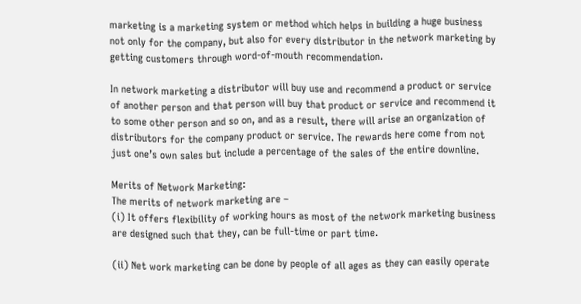marketing is a marketing system or method which helps in building a huge business not only for the company, but also for every distributor in the network marketing by getting customers through word-of-mouth recommendation.

In network marketing a distributor will buy use and recommend a product or service of another person and that person will buy that product or service and recommend it to some other person and so on, and as a result, there will arise an organization of distributors for the company product or service. The rewards here come from not just one’s own sales but include a percentage of the sales of the entire downline.

Merits of Network Marketing:
The merits of network marketing are –
(i) It offers flexibility of working hours as most of the network marketing business are designed such that they, can be full-time or part time.

(ii) Net work marketing can be done by people of all ages as they can easily operate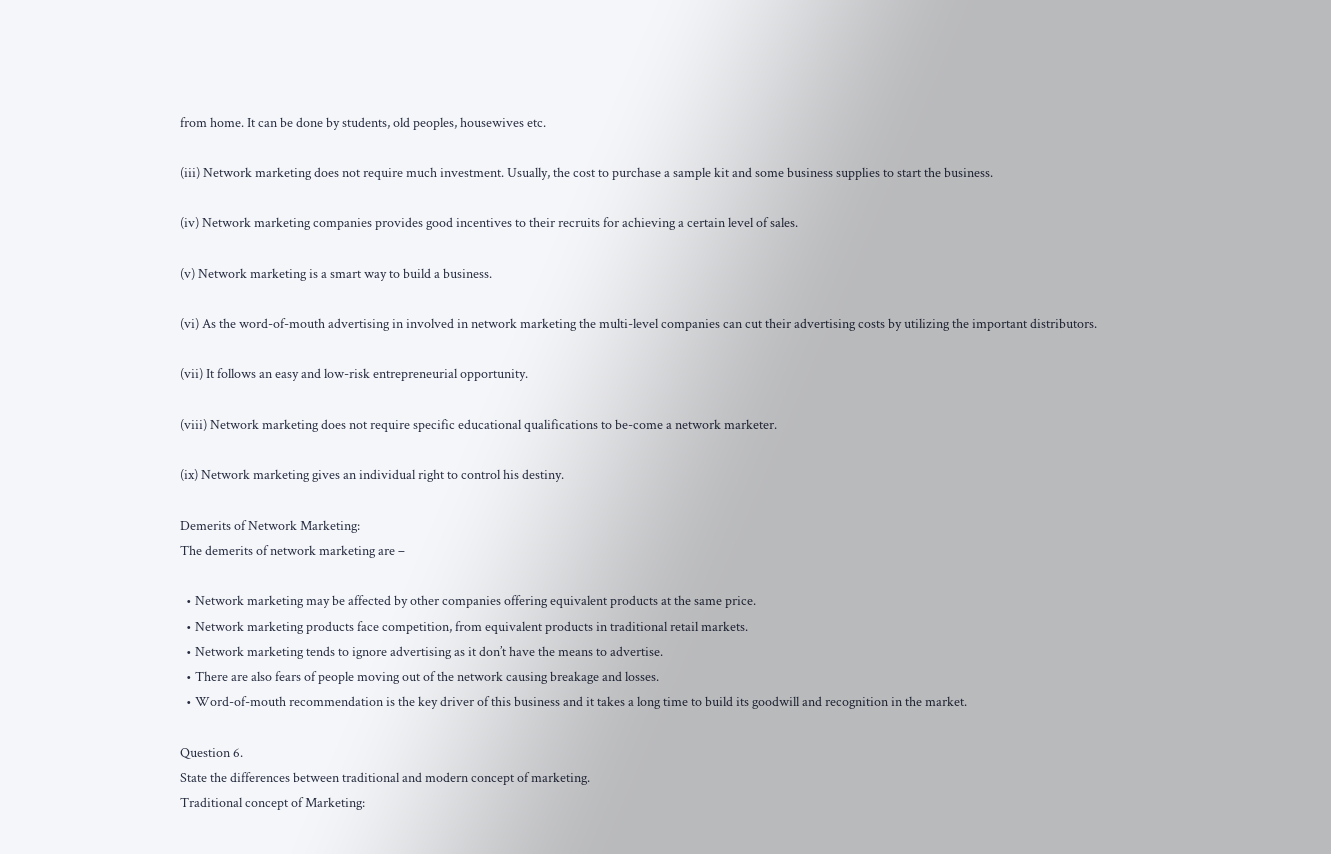from home. It can be done by students, old peoples, housewives etc.

(iii) Network marketing does not require much investment. Usually, the cost to purchase a sample kit and some business supplies to start the business.

(iv) Network marketing companies provides good incentives to their recruits for achieving a certain level of sales.

(v) Network marketing is a smart way to build a business.

(vi) As the word-of-mouth advertising in involved in network marketing the multi-level companies can cut their advertising costs by utilizing the important distributors.

(vii) It follows an easy and low-risk entrepreneurial opportunity.

(viii) Network marketing does not require specific educational qualifications to be-come a network marketer.

(ix) Network marketing gives an individual right to control his destiny.

Demerits of Network Marketing:
The demerits of network marketing are –

  • Network marketing may be affected by other companies offering equivalent products at the same price.
  • Network marketing products face competition, from equivalent products in traditional retail markets.
  • Network marketing tends to ignore advertising as it don’t have the means to advertise.
  • There are also fears of people moving out of the network causing breakage and losses.
  • Word-of-mouth recommendation is the key driver of this business and it takes a long time to build its goodwill and recognition in the market.

Question 6.
State the differences between traditional and modern concept of marketing.
Traditional concept of Marketing: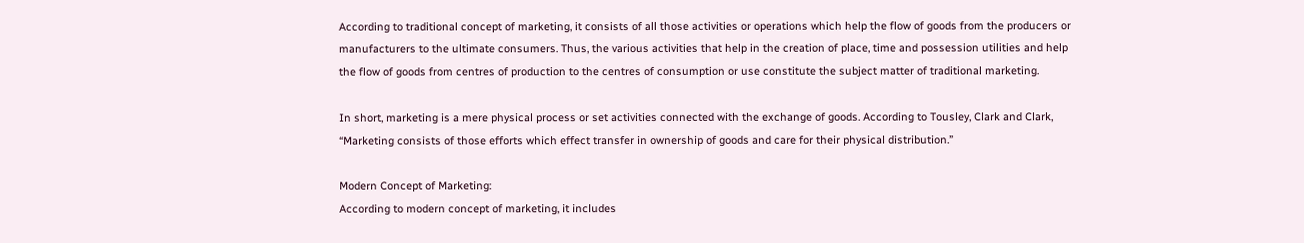According to traditional concept of marketing, it consists of all those activities or operations which help the flow of goods from the producers or manufacturers to the ultimate consumers. Thus, the various activities that help in the creation of place, time and possession utilities and help the flow of goods from centres of production to the centres of consumption or use constitute the subject matter of traditional marketing.

In short, marketing is a mere physical process or set activities connected with the exchange of goods. According to Tousley, Clark and Clark, “Marketing consists of those efforts which effect transfer in ownership of goods and care for their physical distribution.”

Modern Concept of Marketing:
According to modern concept of marketing, it includes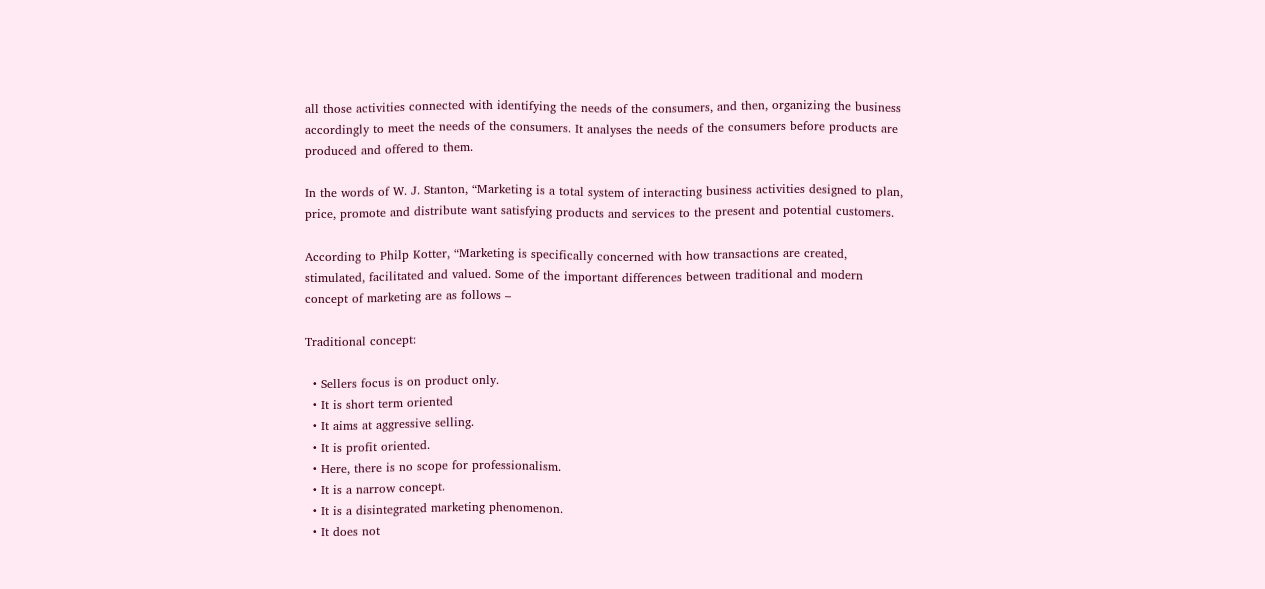all those activities connected with identifying the needs of the consumers, and then, organizing the business accordingly to meet the needs of the consumers. It analyses the needs of the consumers before products are produced and offered to them.

In the words of W. J. Stanton, “Marketing is a total system of interacting business activities designed to plan, price, promote and distribute want satisfying products and services to the present and potential customers.

According to Philp Kotter, “Marketing is specifically concerned with how transactions are created, stimulated, facilitated and valued. Some of the important differences between traditional and modern concept of marketing are as follows –

Traditional concept:

  • Sellers focus is on product only.
  • It is short term oriented
  • It aims at aggressive selling.
  • It is profit oriented.
  • Here, there is no scope for professionalism.
  • It is a narrow concept.
  • It is a disintegrated marketing phenomenon.
  • It does not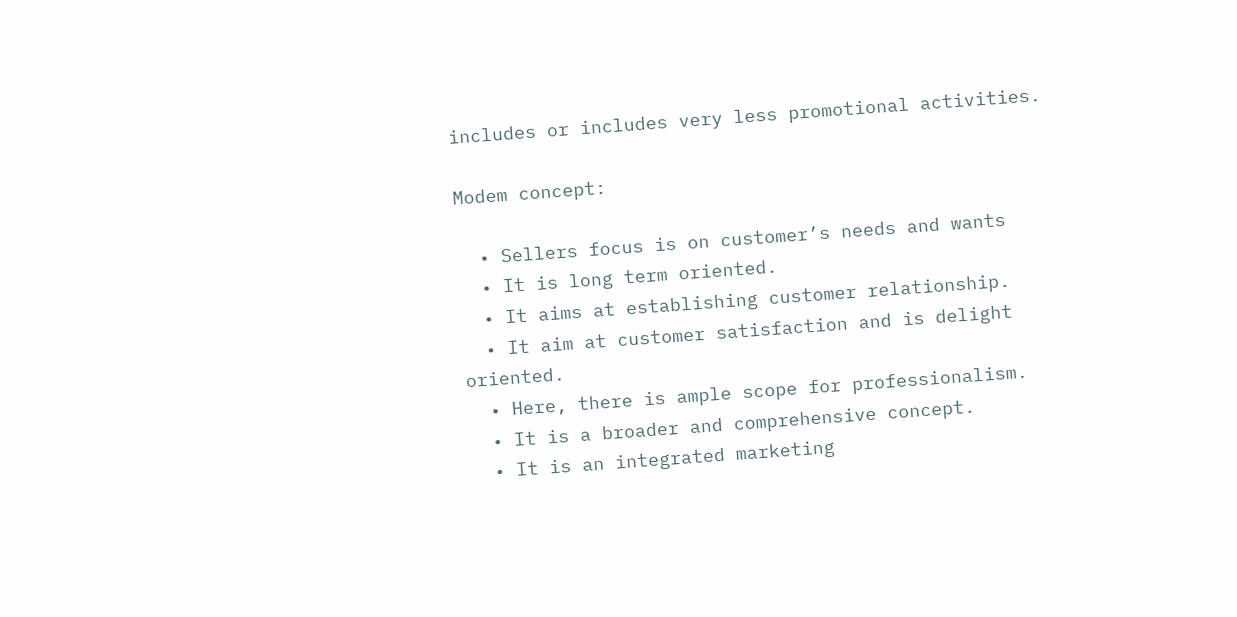includes or includes very less promotional activities.

Modem concept:

  • Sellers focus is on customer’s needs and wants
  • It is long term oriented.
  • It aims at establishing customer relationship.
  • It aim at customer satisfaction and is delight oriented.
  • Here, there is ample scope for professionalism.
  • It is a broader and comprehensive concept.
  • It is an integrated marketing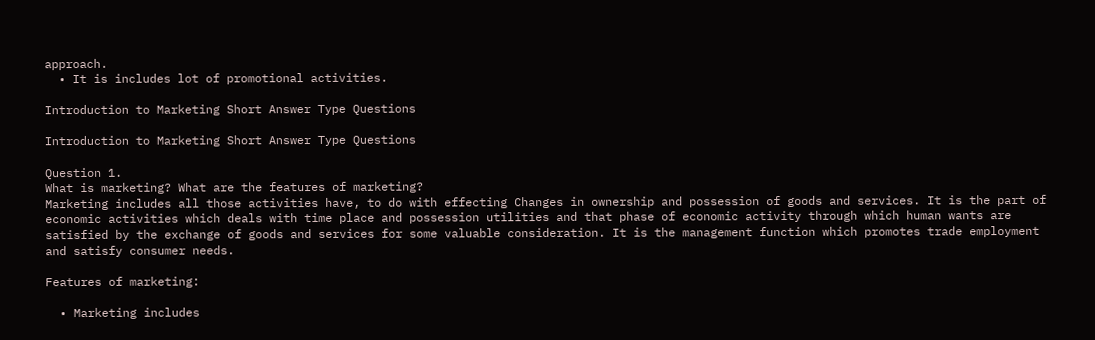approach.
  • It is includes lot of promotional activities.

Introduction to Marketing Short Answer Type Questions

Introduction to Marketing Short Answer Type Questions

Question 1.
What is marketing? What are the features of marketing?
Marketing includes all those activities have, to do with effecting Changes in ownership and possession of goods and services. It is the part of economic activities which deals with time place and possession utilities and that phase of economic activity through which human wants are satisfied by the exchange of goods and services for some valuable consideration. It is the management function which promotes trade employment and satisfy consumer needs.

Features of marketing:

  • Marketing includes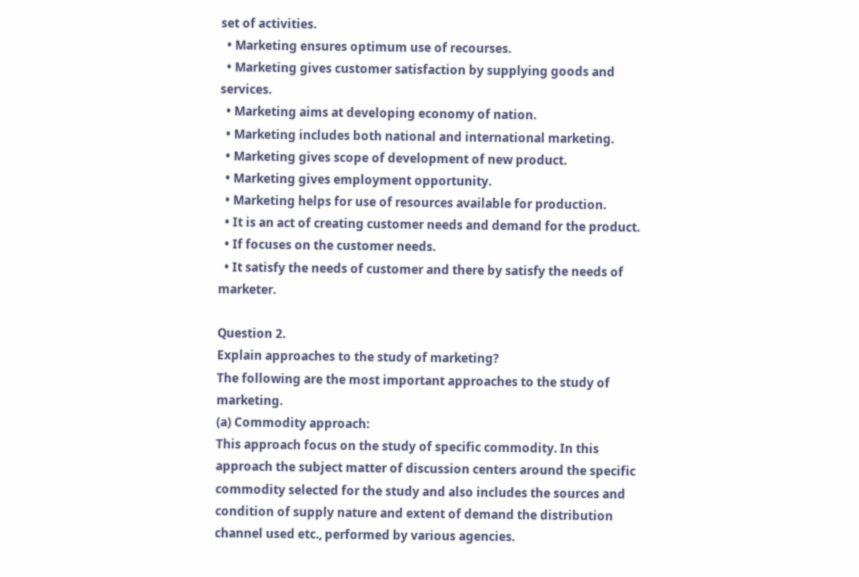set of activities.
  • Marketing ensures optimum use of recourses.
  • Marketing gives customer satisfaction by supplying goods and services.
  • Marketing aims at developing economy of nation.
  • Marketing includes both national and international marketing.
  • Marketing gives scope of development of new product.
  • Marketing gives employment opportunity.
  • Marketing helps for use of resources available for production.
  • It is an act of creating customer needs and demand for the product.
  • If focuses on the customer needs.
  • It satisfy the needs of customer and there by satisfy the needs of marketer.

Question 2.
Explain approaches to the study of marketing?
The following are the most important approaches to the study of marketing.
(a) Commodity approach:
This approach focus on the study of specific commodity. In this approach the subject matter of discussion centers around the specific commodity selected for the study and also includes the sources and condition of supply nature and extent of demand the distribution channel used etc., performed by various agencies.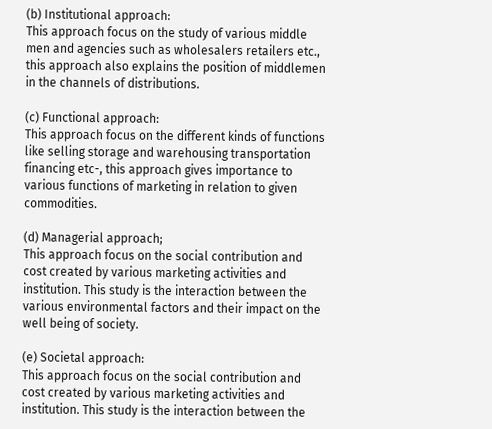(b) Institutional approach:
This approach focus on the study of various middle men and agencies such as wholesalers retailers etc., this approach also explains the position of middlemen in the channels of distributions.

(c) Functional approach:
This approach focus on the different kinds of functions like selling storage and warehousing transportation financing etc-, this approach gives importance to various functions of marketing in relation to given commodities.

(d) Managerial approach;
This approach focus on the social contribution and cost created by various marketing activities and institution. This study is the interaction between the various environmental factors and their impact on the well being of society.

(e) Societal approach:
This approach focus on the social contribution and cost created by various marketing activities and institution. This study is the interaction between the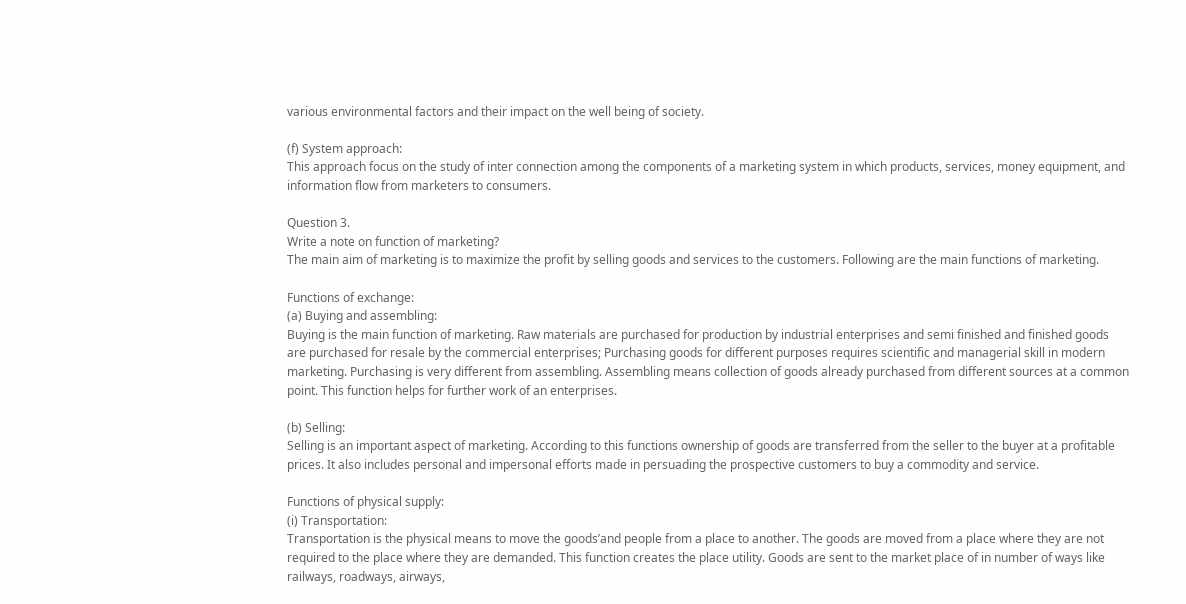various environmental factors and their impact on the well being of society.

(f) System approach:
This approach focus on the study of inter connection among the components of a marketing system in which products, services, money equipment, and information flow from marketers to consumers.

Question 3.
Write a note on function of marketing?
The main aim of marketing is to maximize the profit by selling goods and services to the customers. Following are the main functions of marketing.

Functions of exchange:
(a) Buying and assembling:
Buying is the main function of marketing. Raw materials are purchased for production by industrial enterprises and semi finished and finished goods are purchased for resale by the commercial enterprises; Purchasing goods for different purposes requires scientific and managerial skill in modern marketing. Purchasing is very different from assembling. Assembling means collection of goods already purchased from different sources at a common point. This function helps for further work of an enterprises.

(b) Selling:
Selling is an important aspect of marketing. According to this functions ownership of goods are transferred from the seller to the buyer at a profitable prices. It also includes personal and impersonal efforts made in persuading the prospective customers to buy a commodity and service.

Functions of physical supply:
(i) Transportation:
Transportation is the physical means to move the goods’and people from a place to another. The goods are moved from a place where they are not required to the place where they are demanded. This function creates the place utility. Goods are sent to the market place of in number of ways like railways, roadways, airways,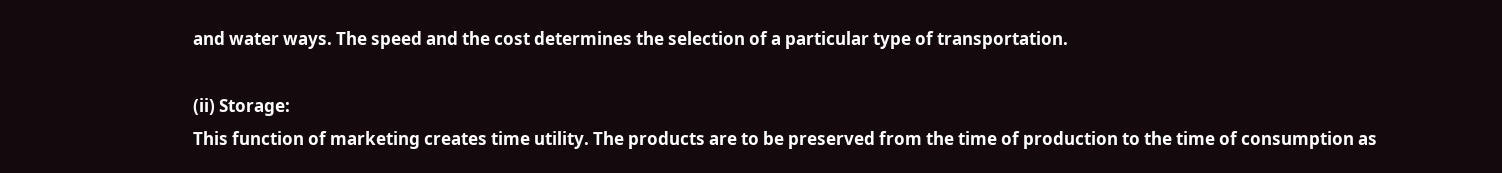and water ways. The speed and the cost determines the selection of a particular type of transportation.

(ii) Storage:
This function of marketing creates time utility. The products are to be preserved from the time of production to the time of consumption as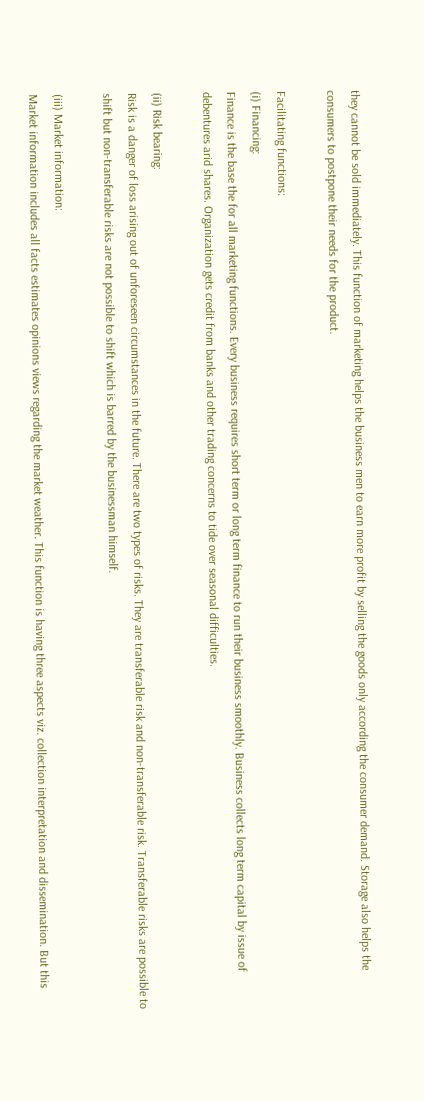they cannot be sold immediately. This function of marketing helps the business men to earn more profit by selling the goods only according the consumer demand. Storage also helps the consumers to postpone their needs for the product.

Facilitating functions:
(i) Financing:
Finance is the base the for all marketing functions. Every business requires short term or long term finance to run their business smoothly. Business collects long term capital by issue of debentures arid shares. Organization gets credit from banks and other trading concerns to tide over seasonal difficulties.

(ii) Risk bearing:
Risk is a danger of loss arising out of unforeseen circumstances in the future. There are two types of risks. They are transferable risk and non-transferable risk. Transferable risks are possible to shift but non-transferable risks are not possible to shift which is barred by the businessman himself.

(iii) Market information:
Market information includes all facts estimates opinions views regarding the market weather. This function is having three aspects viz. collection interpretation and dissemination. But this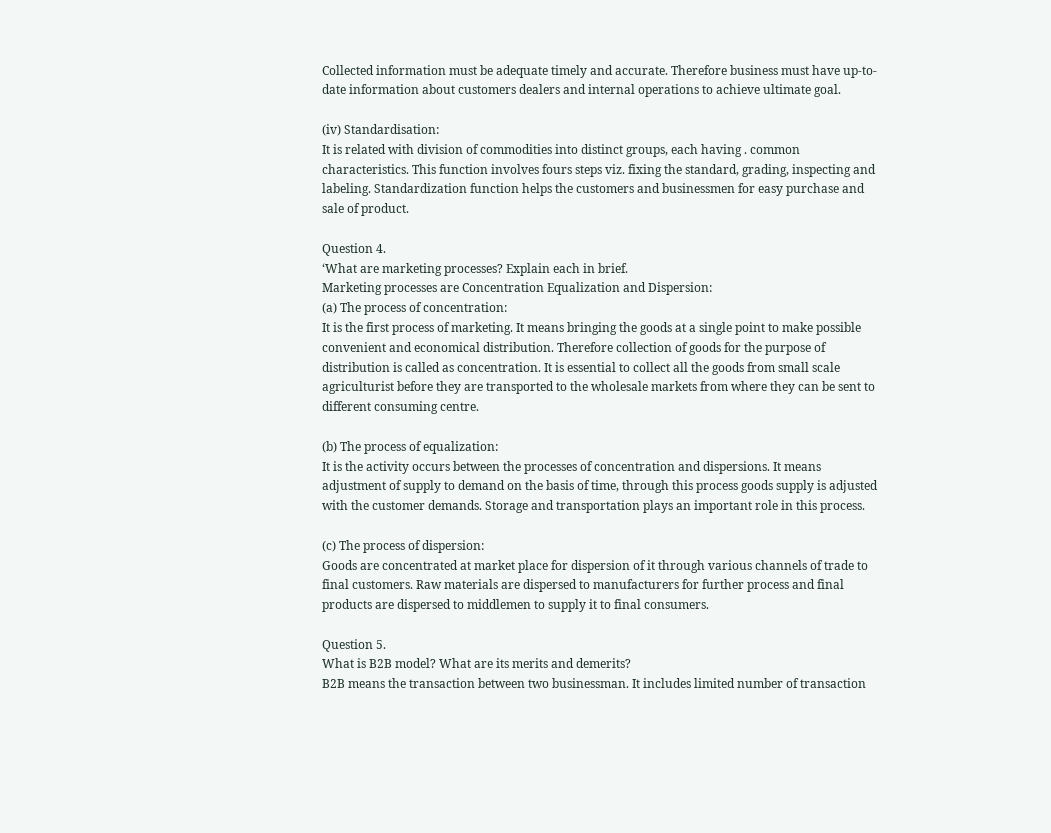Collected information must be adequate timely and accurate. Therefore business must have up-to-date information about customers dealers and internal operations to achieve ultimate goal.

(iv) Standardisation:
It is related with division of commodities into distinct groups, each having . common characteristics. This function involves fours steps viz. fixing the standard, grading, inspecting and labeling. Standardization function helps the customers and businessmen for easy purchase and sale of product.

Question 4.
‘What are marketing processes? Explain each in brief.
Marketing processes are Concentration Equalization and Dispersion:
(a) The process of concentration:
It is the first process of marketing. It means bringing the goods at a single point to make possible convenient and economical distribution. Therefore collection of goods for the purpose of distribution is called as concentration. It is essential to collect all the goods from small scale agriculturist before they are transported to the wholesale markets from where they can be sent to different consuming centre.

(b) The process of equalization:
It is the activity occurs between the processes of concentration and dispersions. It means adjustment of supply to demand on the basis of time, through this process goods supply is adjusted with the customer demands. Storage and transportation plays an important role in this process.

(c) The process of dispersion:
Goods are concentrated at market place for dispersion of it through various channels of trade to final customers. Raw materials are dispersed to manufacturers for further process and final products are dispersed to middlemen to supply it to final consumers.

Question 5.
What is B2B model? What are its merits and demerits?
B2B means the transaction between two businessman. It includes limited number of transaction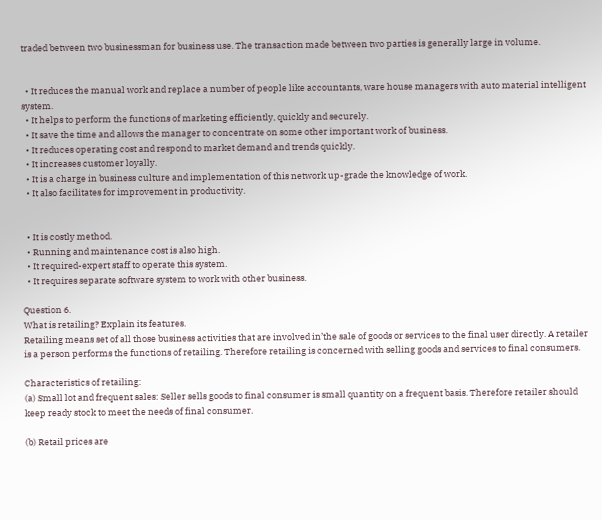traded between two businessman for business use. The transaction made between two parties is generally large in volume.


  • It reduces the manual work and replace a number of people like accountants, ware house managers with auto material intelligent system.
  • It helps to perform the functions of marketing efficiently, quickly and securely.
  • It save the time and allows the manager to concentrate on some other important work of business.
  • It reduces operating cost and respond to market demand and trends quickly.
  • It increases customer loyally.
  • It is a charge in business culture and implementation of this network up-grade the knowledge of work.
  • It also facilitates for improvement in productivity.


  • It is costly method.
  • Running and maintenance cost is also high.
  • It required-expert staff to operate this system.
  • It requires separate software system to work with other business.

Question 6.
What is retailing? Explain its features.
Retailing means set of all those business activities that are involved in’the sale of goods or services to the final user directly. A retailer is a person performs the functions of retailing. Therefore retailing is concerned with selling goods and services to final consumers.

Characteristics of retailing:
(a) Small lot and frequent sales: Seller sells goods to final consumer is small quantity on a frequent basis. Therefore retailer should keep ready stock to meet the needs of final consumer.

(b) Retail prices are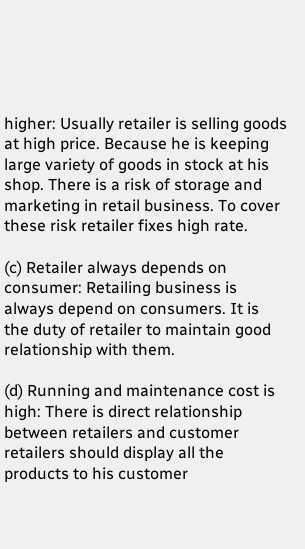higher: Usually retailer is selling goods at high price. Because he is keeping large variety of goods in stock at his shop. There is a risk of storage and marketing in retail business. To cover these risk retailer fixes high rate.

(c) Retailer always depends on consumer: Retailing business is always depend on consumers. It is the duty of retailer to maintain good relationship with them.

(d) Running and maintenance cost is high: There is direct relationship between retailers and customer retailers should display all the products to his customer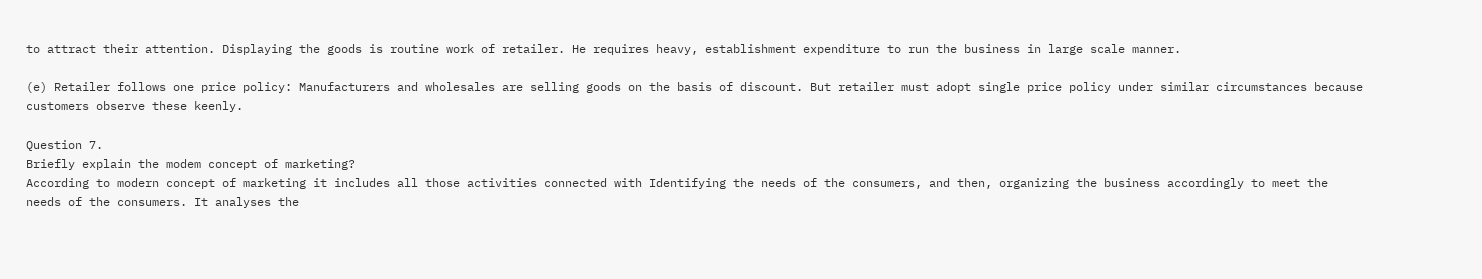to attract their attention. Displaying the goods is routine work of retailer. He requires heavy, establishment expenditure to run the business in large scale manner.

(e) Retailer follows one price policy: Manufacturers and wholesales are selling goods on the basis of discount. But retailer must adopt single price policy under similar circumstances because customers observe these keenly.

Question 7.
Briefly explain the modem concept of marketing?
According to modern concept of marketing it includes all those activities connected with Identifying the needs of the consumers, and then, organizing the business accordingly to meet the needs of the consumers. It analyses the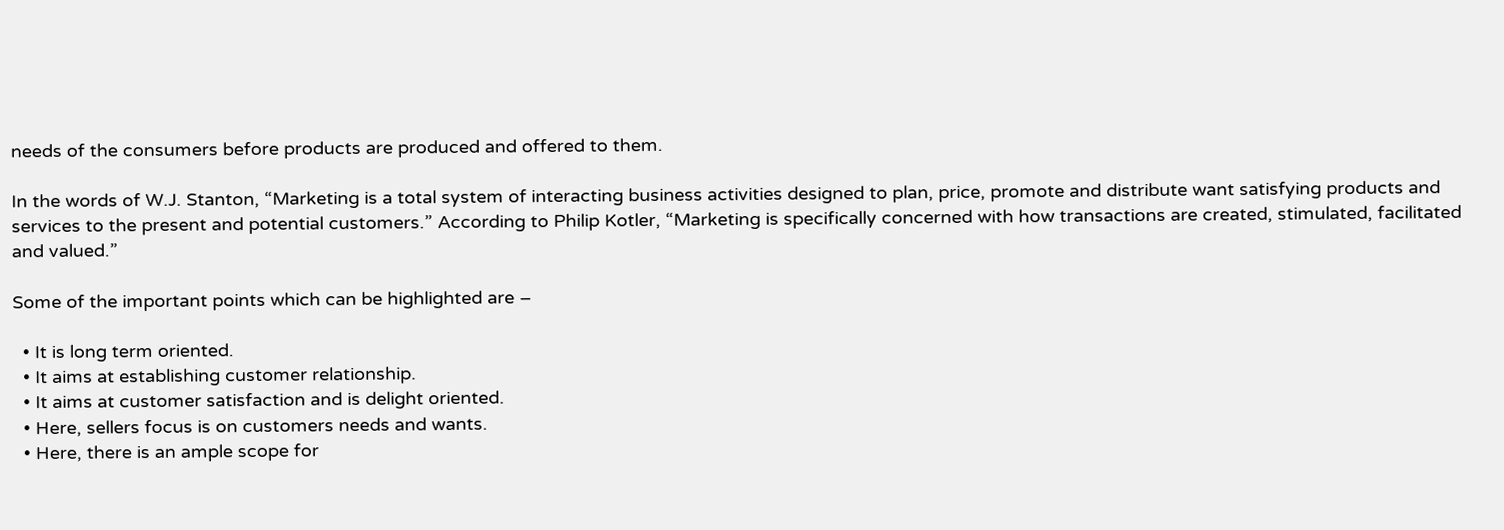needs of the consumers before products are produced and offered to them.

In the words of W.J. Stanton, “Marketing is a total system of interacting business activities designed to plan, price, promote and distribute want satisfying products and services to the present and potential customers.” According to Philip Kotler, “Marketing is specifically concerned with how transactions are created, stimulated, facilitated and valued.”

Some of the important points which can be highlighted are –

  • It is long term oriented.
  • It aims at establishing customer relationship.
  • It aims at customer satisfaction and is delight oriented.
  • Here, sellers focus is on customers needs and wants.
  • Here, there is an ample scope for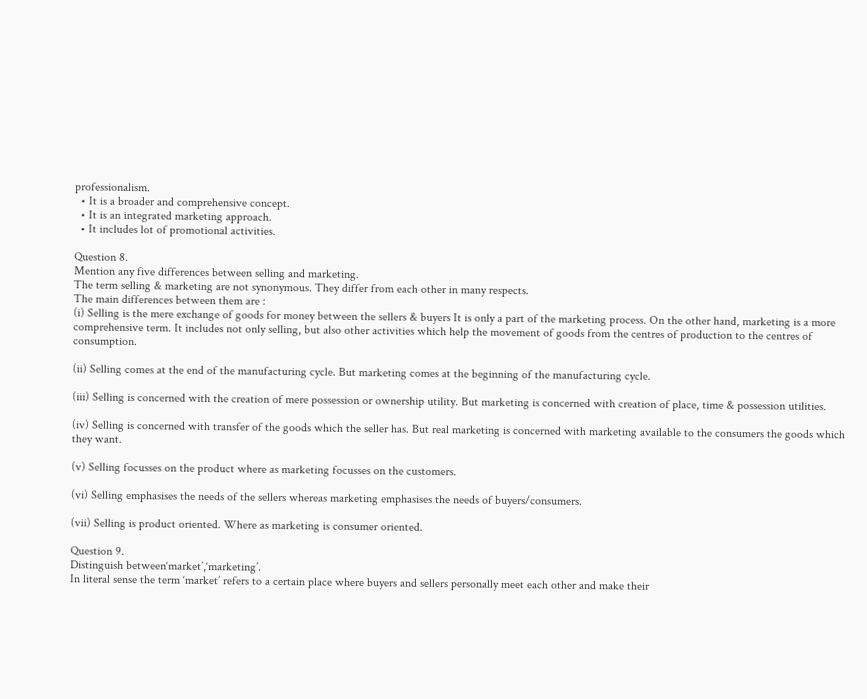professionalism.
  • It is a broader and comprehensive concept.
  • It is an integrated marketing approach.
  • It includes lot of promotional activities.

Question 8.
Mention any five differences between selling and marketing.
The term selling & marketing are not synonymous. They differ from each other in many respects.
The main differences between them are :
(i) Selling is the mere exchange of goods for money between the sellers & buyers It is only a part of the marketing process. On the other hand, marketing is a more comprehensive term. It includes not only selling, but also other activities which help the movement of goods from the centres of production to the centres of consumption.

(ii) Selling comes at the end of the manufacturing cycle. But marketing comes at the beginning of the manufacturing cycle.

(iii) Selling is concerned with the creation of mere possession or ownership utility. But marketing is concerned with creation of place, time & possession utilities.

(iv) Selling is concerned with transfer of the goods which the seller has. But real marketing is concerned with marketing available to the consumers the goods which they want.

(v) Selling focusses on the product where as marketing focusses on the customers.

(vi) Selling emphasises the needs of the sellers whereas marketing emphasises the needs of buyers/consumers.

(vii) Selling is product oriented. Where as marketing is consumer oriented.

Question 9.
Distinguish between‘market’,‘marketing’.
In literal sense the term ‘market’ refers to a certain place where buyers and sellers personally meet each other and make their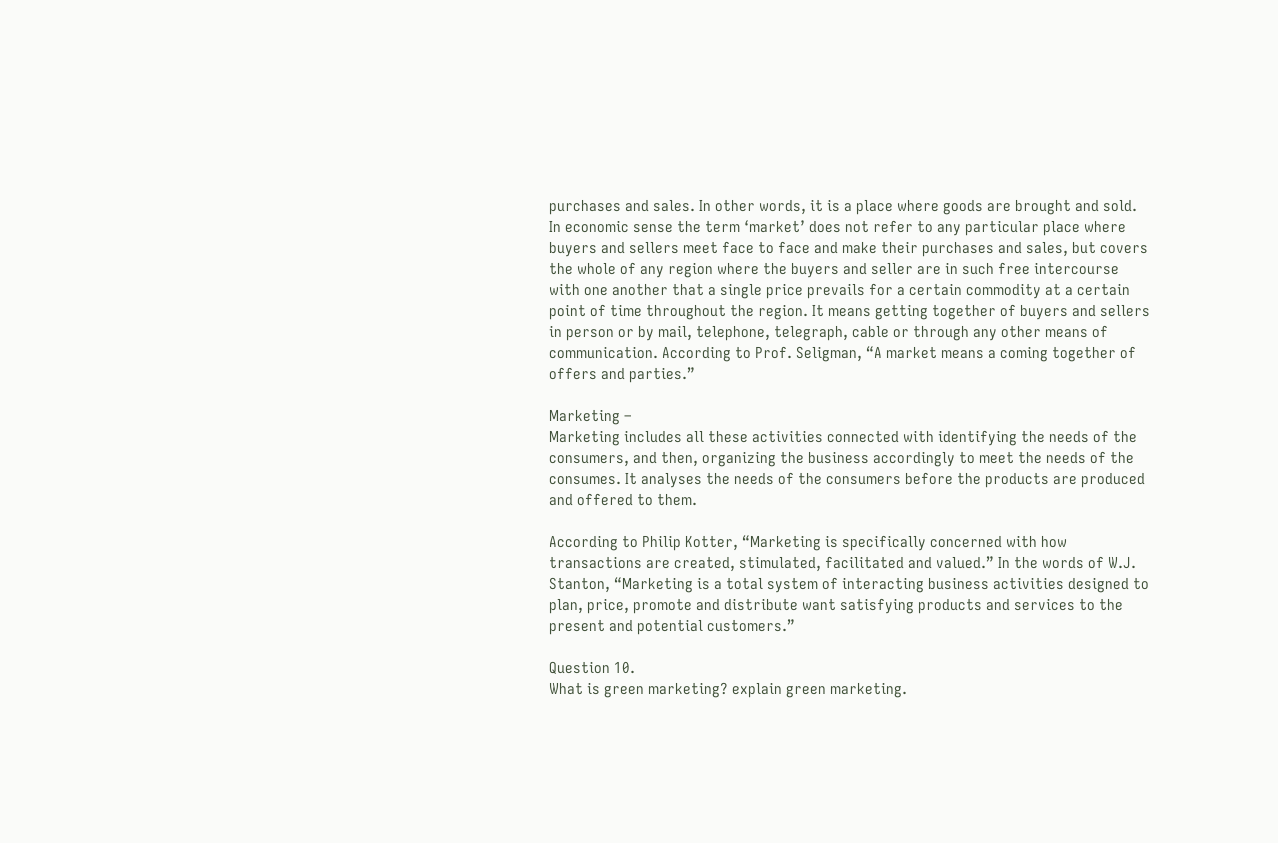purchases and sales. In other words, it is a place where goods are brought and sold. In economic sense the term ‘market’ does not refer to any particular place where buyers and sellers meet face to face and make their purchases and sales, but covers the whole of any region where the buyers and seller are in such free intercourse with one another that a single price prevails for a certain commodity at a certain point of time throughout the region. It means getting together of buyers and sellers in person or by mail, telephone, telegraph, cable or through any other means of communication. According to Prof. Seligman, “A market means a coming together of offers and parties.”

Marketing –
Marketing includes all these activities connected with identifying the needs of the consumers, and then, organizing the business accordingly to meet the needs of the consumes. It analyses the needs of the consumers before the products are produced and offered to them.

According to Philip Kotter, “Marketing is specifically concerned with how transactions are created, stimulated, facilitated and valued.” In the words of W.J. Stanton, “Marketing is a total system of interacting business activities designed to plan, price, promote and distribute want satisfying products and services to the present and potential customers.”

Question 10.
What is green marketing? explain green marketing.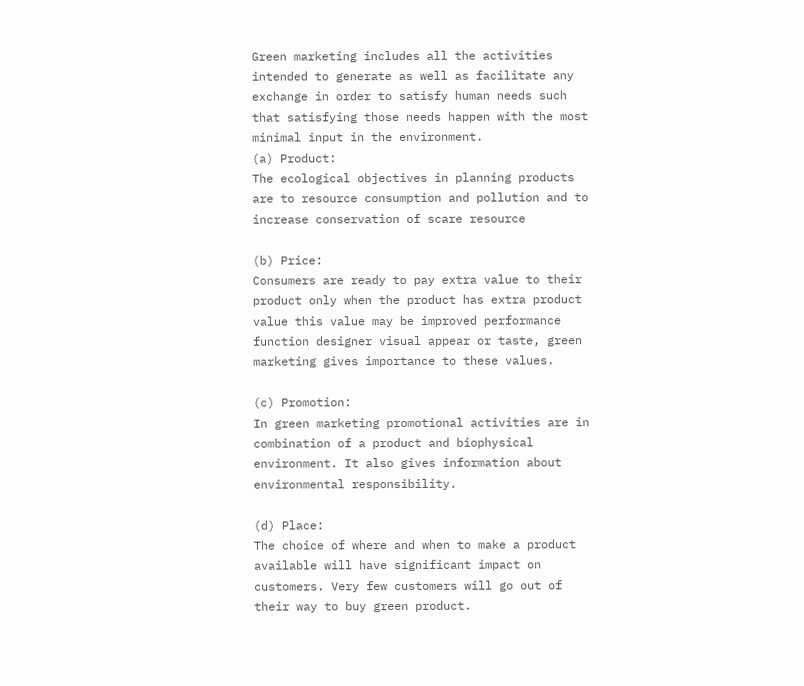Green marketing includes all the activities intended to generate as well as facilitate any exchange in order to satisfy human needs such that satisfying those needs happen with the most minimal input in the environment.
(a) Product:
The ecological objectives in planning products are to resource consumption and pollution and to increase conservation of scare resource

(b) Price:
Consumers are ready to pay extra value to their product only when the product has extra product value this value may be improved performance function designer visual appear or taste, green marketing gives importance to these values.

(c) Promotion:
In green marketing promotional activities are in combination of a product and biophysical environment. It also gives information about environmental responsibility.

(d) Place:
The choice of where and when to make a product available will have significant impact on customers. Very few customers will go out of their way to buy green product.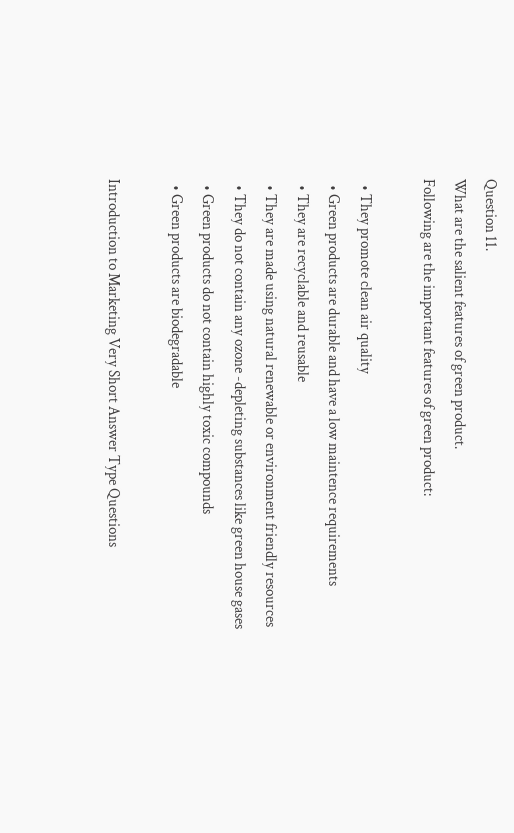Question 11.
What are the salient features of green product.
Following are the important features of green product:

  • They promote clean air quality
  • Green products are durable and have a low maintence requirements
  • They are recyclable and reusable
  • They are made using natural renewable or environment friendly resources
  • They do not contain any ozone -depleting substances like green house gases
  • Green products do not contain highly toxic compounds
  • Green products are biodegradable

Introduction to Marketing Very Short Answer Type Questions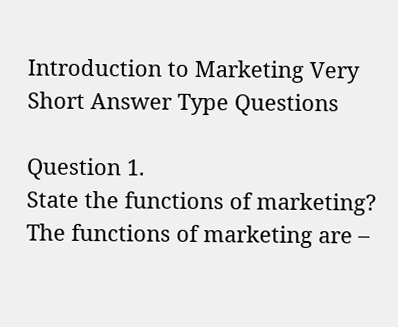Introduction to Marketing Very Short Answer Type Questions

Question 1.
State the functions of marketing?
The functions of marketing are –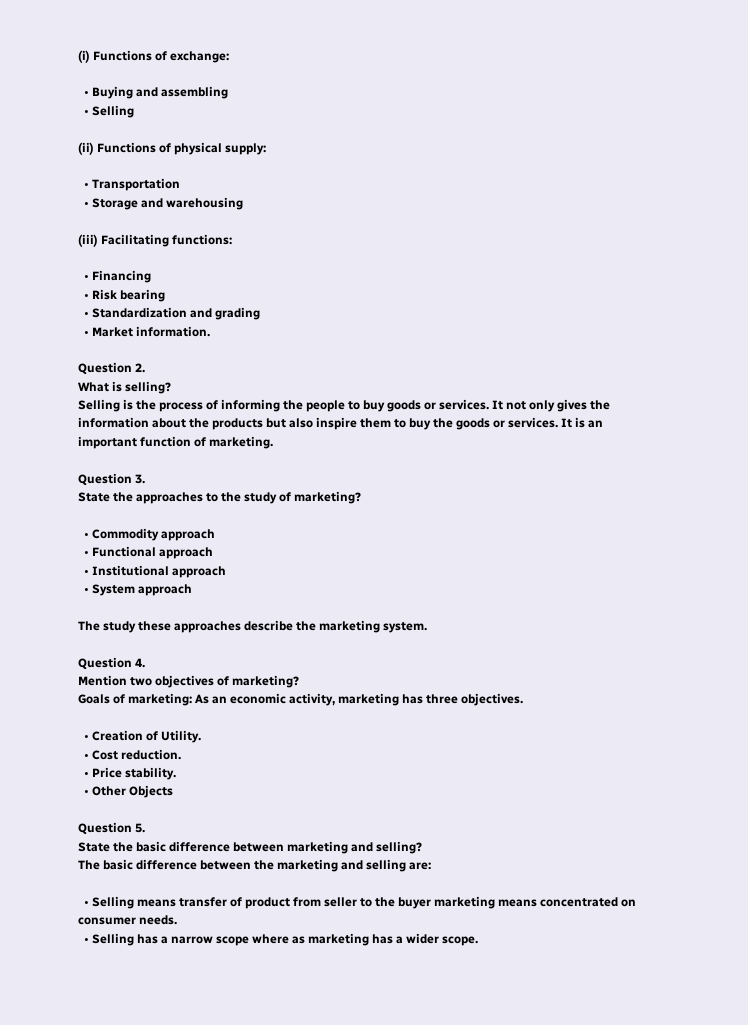(i) Functions of exchange:

  • Buying and assembling
  • Selling

(ii) Functions of physical supply:

  • Transportation
  • Storage and warehousing

(iii) Facilitating functions:

  • Financing
  • Risk bearing
  • Standardization and grading
  • Market information.

Question 2.
What is selling?
Selling is the process of informing the people to buy goods or services. It not only gives the information about the products but also inspire them to buy the goods or services. It is an important function of marketing.

Question 3.
State the approaches to the study of marketing?

  • Commodity approach
  • Functional approach
  • Institutional approach
  • System approach

The study these approaches describe the marketing system.

Question 4.
Mention two objectives of marketing?
Goals of marketing: As an economic activity, marketing has three objectives.

  • Creation of Utility.
  • Cost reduction.
  • Price stability.
  • Other Objects

Question 5.
State the basic difference between marketing and selling?
The basic difference between the marketing and selling are:

  • Selling means transfer of product from seller to the buyer marketing means concentrated on consumer needs.
  • Selling has a narrow scope where as marketing has a wider scope.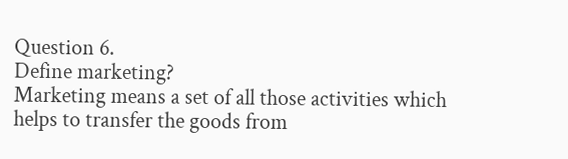Question 6.
Define marketing?
Marketing means a set of all those activities which helps to transfer the goods from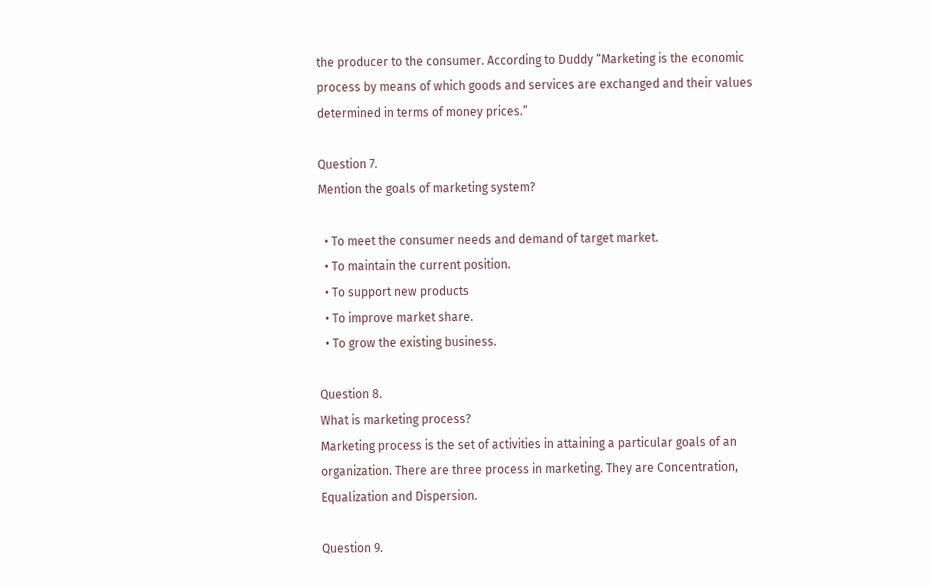the producer to the consumer. According to Duddy “Marketing is the economic process by means of which goods and services are exchanged and their values determined in terms of money prices.”

Question 7.
Mention the goals of marketing system?

  • To meet the consumer needs and demand of target market.
  • To maintain the current position.
  • To support new products
  • To improve market share.
  • To grow the existing business.

Question 8.
What is marketing process?
Marketing process is the set of activities in attaining a particular goals of an organization. There are three process in marketing. They are Concentration, Equalization and Dispersion.

Question 9.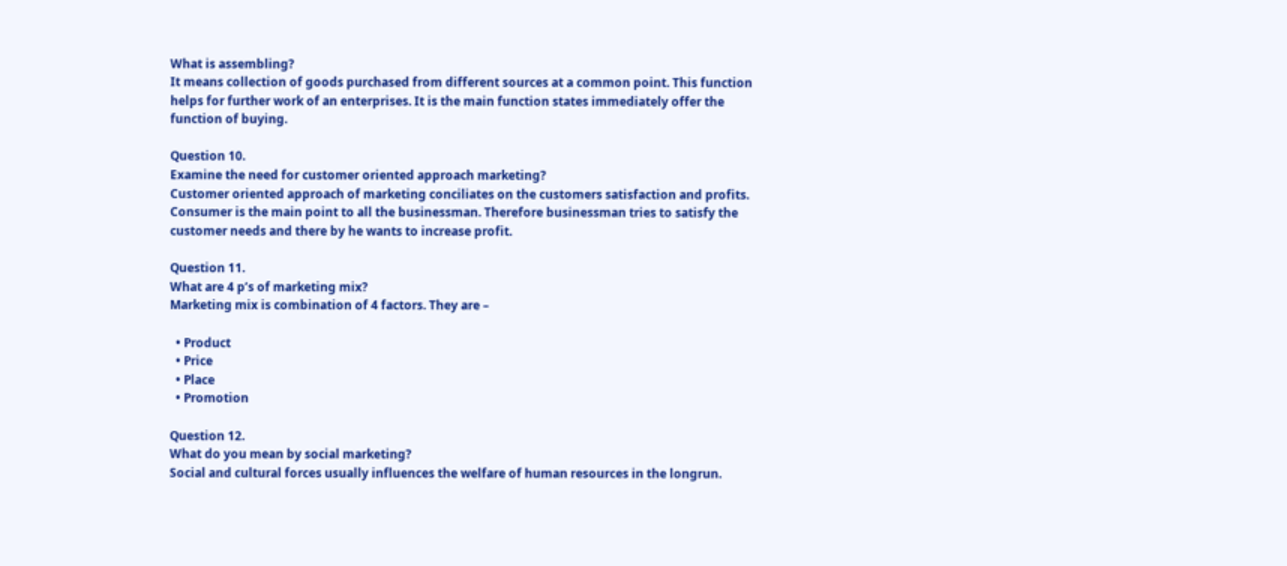What is assembling?
It means collection of goods purchased from different sources at a common point. This function helps for further work of an enterprises. It is the main function states immediately offer the function of buying.

Question 10.
Examine the need for customer oriented approach marketing?
Customer oriented approach of marketing conciliates on the customers satisfaction and profits. Consumer is the main point to all the businessman. Therefore businessman tries to satisfy the customer needs and there by he wants to increase profit.

Question 11.
What are 4 p’s of marketing mix?
Marketing mix is combination of 4 factors. They are –

  • Product
  • Price
  • Place
  • Promotion

Question 12.
What do you mean by social marketing?
Social and cultural forces usually influences the welfare of human resources in the longrun.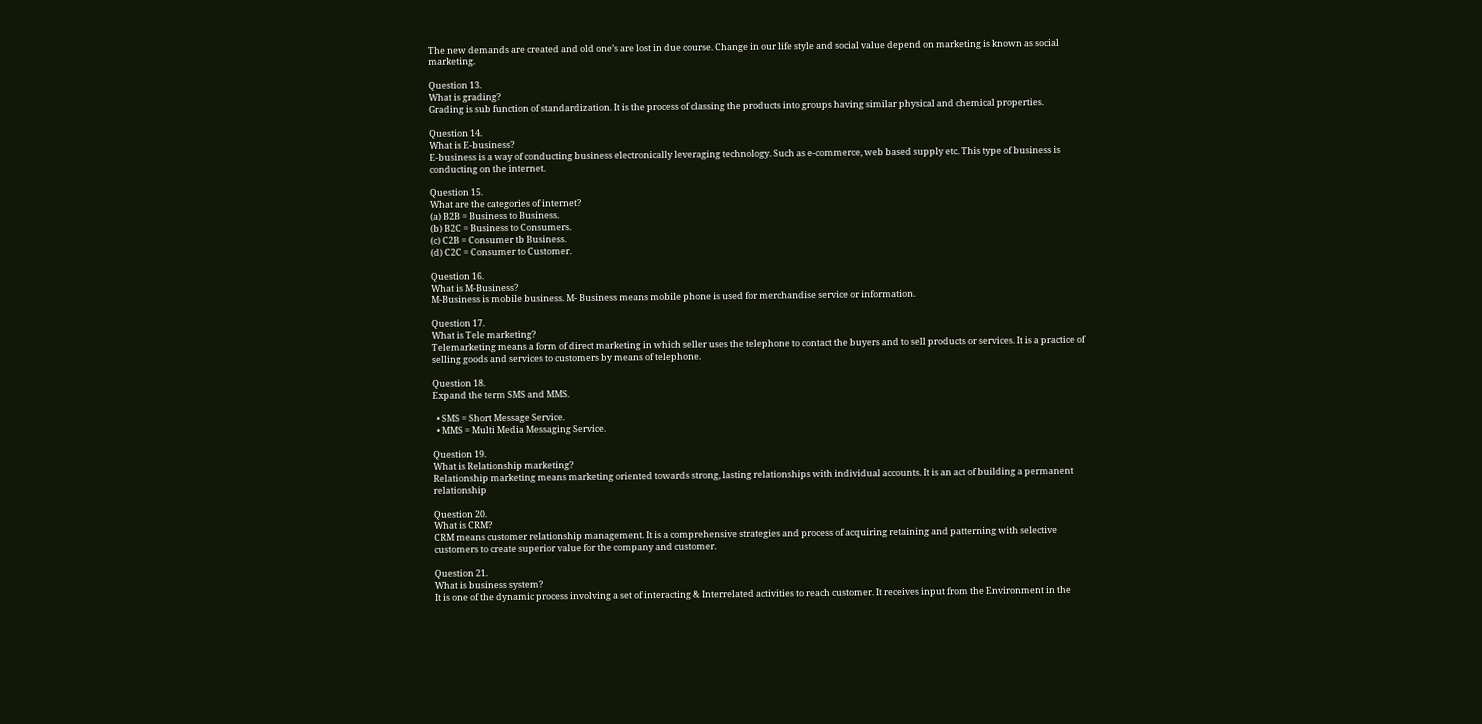The new demands are created and old one’s are lost in due course. Change in our life style and social value depend on marketing is known as social marketing.

Question 13.
What is grading?
Grading is sub function of standardization. It is the process of classing the products into groups having similar physical and chemical properties.

Question 14.
What is E-business?
E-business is a way of conducting business electronically leveraging technology. Such as e-commerce, web based supply etc. This type of business is conducting on the internet.

Question 15.
What are the categories of internet?
(a) B2B = Business to Business.
(b) B2C = Business to Consumers.
(c) C2B = Consumer tb Business.
(d) C2C = Consumer to Customer.

Question 16.
What is M-Business?
M-Business is mobile business. M- Business means mobile phone is used for merchandise service or information.

Question 17.
What is Tele marketing?
Telemarketing means a form of direct marketing in which seller uses the telephone to contact the buyers and to sell products or services. It is a practice of selling goods and services to customers by means of telephone.

Question 18.
Expand the term SMS and MMS.

  • SMS = Short Message Service.
  • MMS = Multi Media Messaging Service.

Question 19.
What is Relationship marketing?
Relationship marketing means marketing oriented towards strong, lasting relationships with individual accounts. It is an act of building a permanent relationship

Question 20.
What is CRM?
CRM means customer relationship management. It is a comprehensive strategies and process of acquiring retaining and patterning with selective customers to create superior value for the company and customer.

Question 21.
What is business system?
It is one of the dynamic process involving a set of interacting & Interrelated activities to reach customer. It receives input from the Environment in the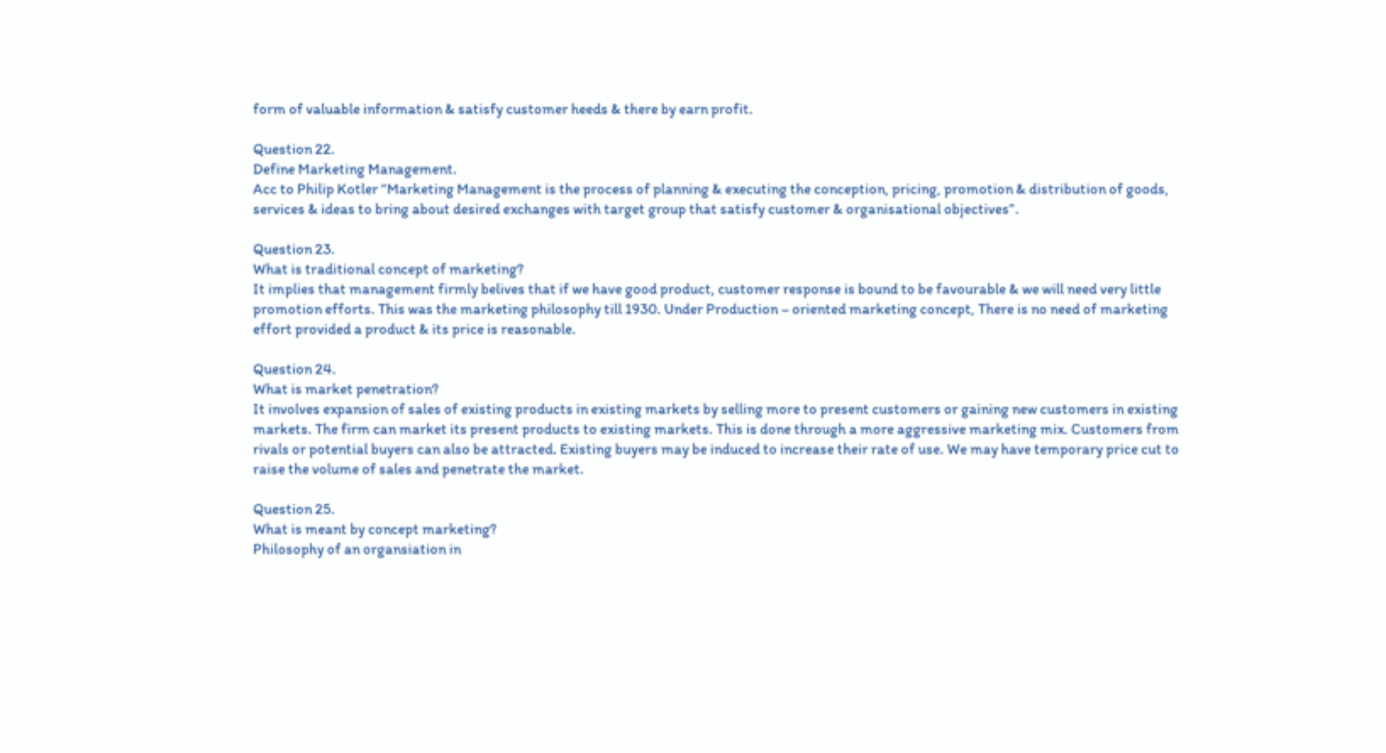form of valuable information & satisfy customer heeds & there by earn profit.

Question 22.
Define Marketing Management.
Acc to Philip Kotler “Marketing Management is the process of planning & executing the conception, pricing, promotion & distribution of goods, services & ideas to bring about desired exchanges with target group that satisfy customer & organisational objectives”.

Question 23.
What is traditional concept of marketing?
It implies that management firmly belives that if we have good product, customer response is bound to be favourable & we will need very little promotion efforts. This was the marketing philosophy till 1930. Under Production – oriented marketing concept, There is no need of marketing effort provided a product & its price is reasonable.

Question 24.
What is market penetration?
It involves expansion of sales of existing products in existing markets by selling more to present customers or gaining new customers in existing markets. The firm can market its present products to existing markets. This is done through a more aggressive marketing mix. Customers from rivals or potential buyers can also be attracted. Existing buyers may be induced to increase their rate of use. We may have temporary price cut to raise the volume of sales and penetrate the market.

Question 25.
What is meant by concept marketing?
Philosophy of an organsiation in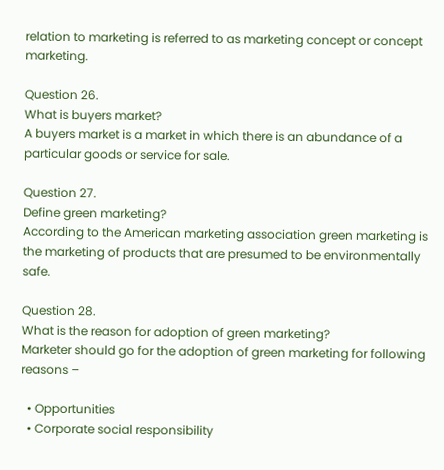relation to marketing is referred to as marketing concept or concept marketing.

Question 26.
What is buyers market?
A buyers market is a market in which there is an abundance of a particular goods or service for sale.

Question 27.
Define green marketing?
According to the American marketing association green marketing is the marketing of products that are presumed to be environmentally safe.

Question 28.
What is the reason for adoption of green marketing?
Marketer should go for the adoption of green marketing for following reasons –

  • Opportunities
  • Corporate social responsibility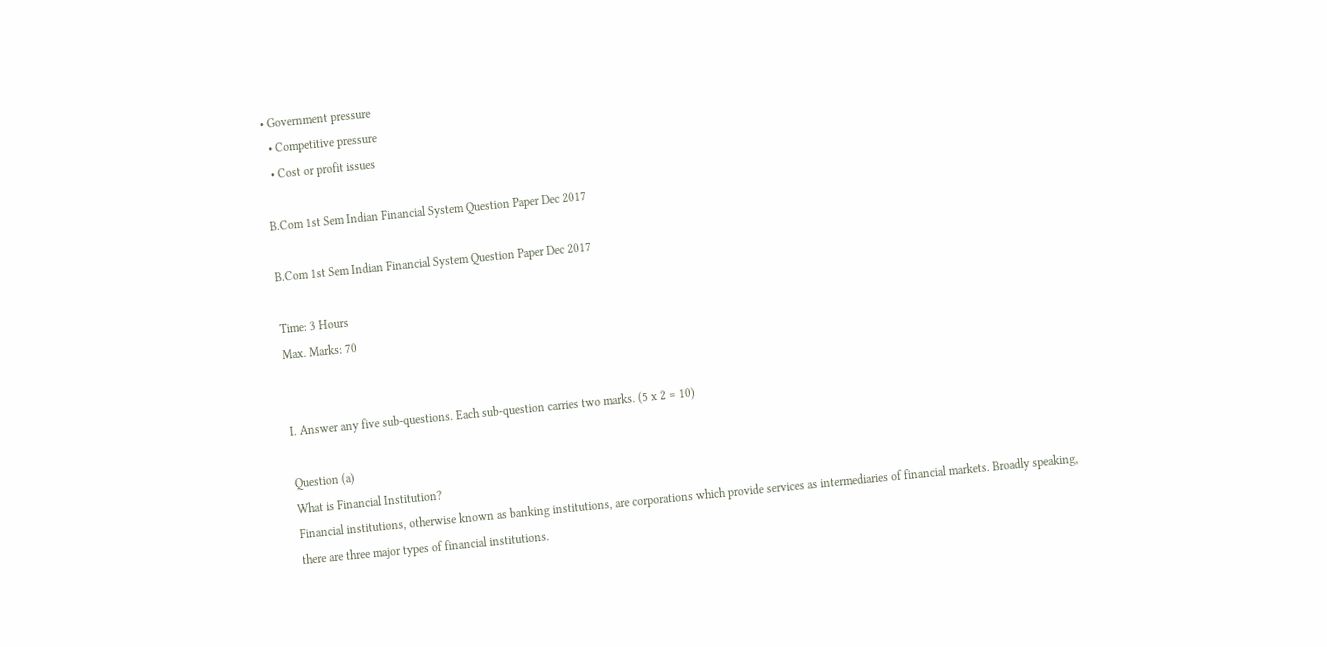• Government pressure
  • Competitive pressure
  • Cost or profit issues

B.Com 1st Sem Indian Financial System Question Paper Dec 2017

B.Com 1st Sem Indian Financial System Question Paper Dec 2017

Time: 3 Hours
Max. Marks: 70


I. Answer any five sub-questions. Each sub-question carries two marks. (5 x 2 = 10)

Question (a)
What is Financial Institution?
Financial institutions, otherwise known as banking institutions, are corporations which provide services as intermediaries of financial markets. Broadly speaking, there are three major types of financial institutions.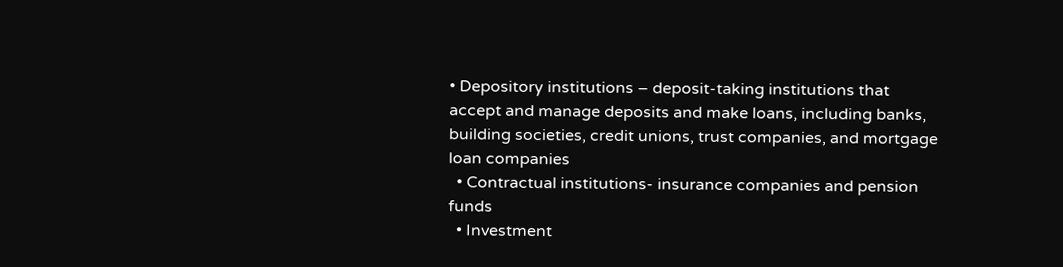• Depository institutions – deposit-taking institutions that accept and manage deposits and make loans, including banks, building societies, credit unions, trust companies, and mortgage loan companies
  • Contractual institutions- insurance companies and pension funds
  • Investment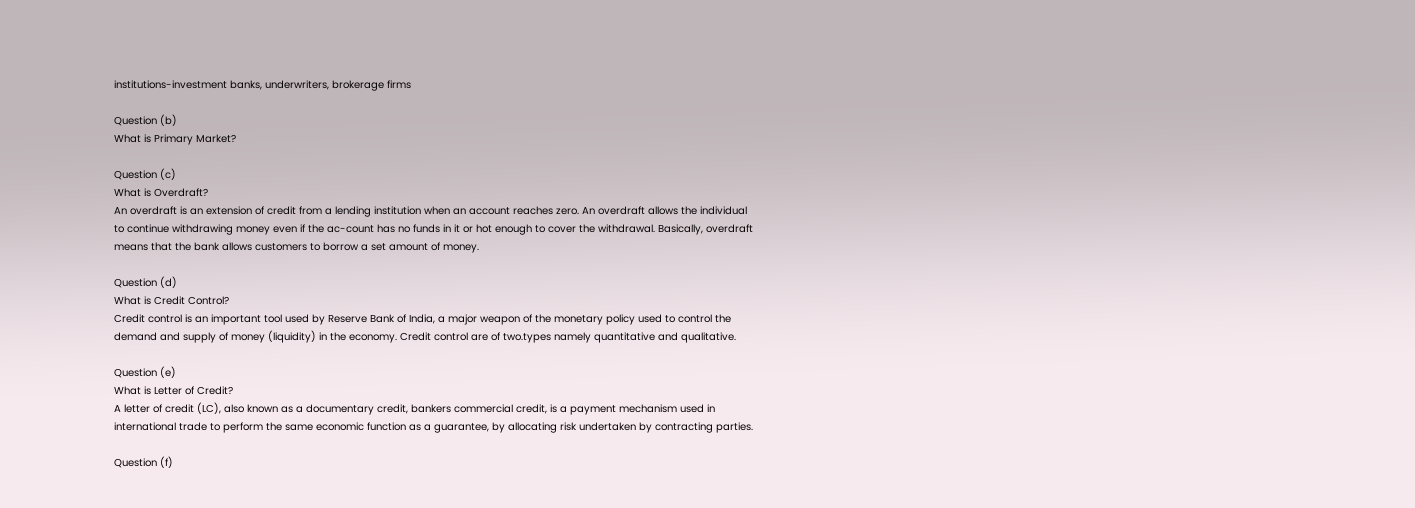institutions-investment banks, underwriters, brokerage firms

Question (b)
What is Primary Market?

Question (c)
What is Overdraft?
An overdraft is an extension of credit from a lending institution when an account reaches zero. An overdraft allows the individual to continue withdrawing money even if the ac-count has no funds in it or hot enough to cover the withdrawal. Basically, overdraft means that the bank allows customers to borrow a set amount of money.

Question (d)
What is Credit Control?
Credit control is an important tool used by Reserve Bank of India, a major weapon of the monetary policy used to control the demand and supply of money (liquidity) in the economy. Credit control are of two.types namely quantitative and qualitative.

Question (e)
What is Letter of Credit?
A letter of credit (LC), also known as a documentary credit, bankers commercial credit, is a payment mechanism used in international trade to perform the same economic function as a guarantee, by allocating risk undertaken by contracting parties.

Question (f)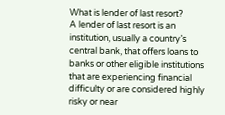What is lender of last resort?
A lender of last resort is an institution, usually a country’s central bank, that offers loans to banks or other eligible institutions that are experiencing financial difficulty or are considered highly risky or near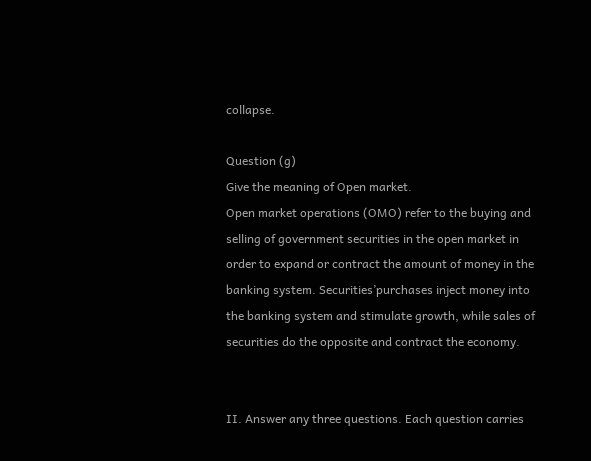collapse.

Question (g)
Give the meaning of Open market.
Open market operations (OMO) refer to the buying and selling of government securities in the open market in order to expand or contract the amount of money in the banking system. Securities’purchases inject money into the banking system and stimulate growth, while sales of securities do the opposite and contract the economy.


II. Answer any three questions. Each question carries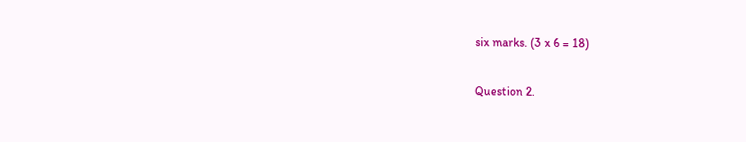six marks. (3 x 6 = 18)

Question 2.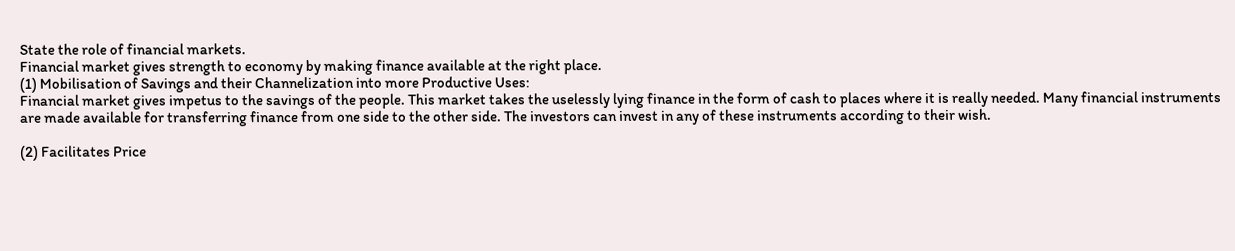State the role of financial markets.
Financial market gives strength to economy by making finance available at the right place.
(1) Mobilisation of Savings and their Channelization into more Productive Uses:
Financial market gives impetus to the savings of the people. This market takes the uselessly lying finance in the form of cash to places where it is really needed. Many financial instruments are made available for transferring finance from one side to the other side. The investors can invest in any of these instruments according to their wish.

(2) Facilitates Price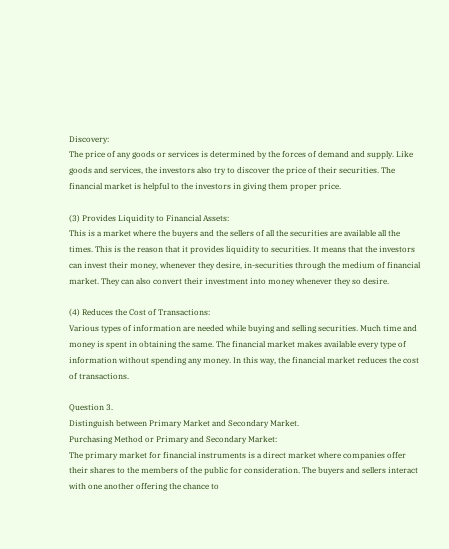Discovery:
The price of any goods or services is determined by the forces of demand and supply. Like goods and services, the investors also try to discover the price of their securities. The financial market is helpful to the investors in giving them proper price.

(3) Provides Liquidity to Financial Assets:
This is a market where the buyers and the sellers of all the securities are available all the times. This is the reason that it provides liquidity to securities. It means that the investors can invest their money, whenever they desire, in-securities through the medium of financial market. They can also convert their investment into money whenever they so desire.

(4) Reduces the Cost of Transactions:
Various types of information are needed while buying and selling securities. Much time and money is spent in obtaining the same. The financial market makes available every type of information without spending any money. In this way, the financial market reduces the cost of transactions.

Question 3.
Distinguish between Primary Market and Secondary Market.
Purchasing Method or Primary and Secondary Market:
The primary market for financial instruments is a direct market where companies offer their shares to the members of the public for consideration. The buyers and sellers interact with one another offering the chance to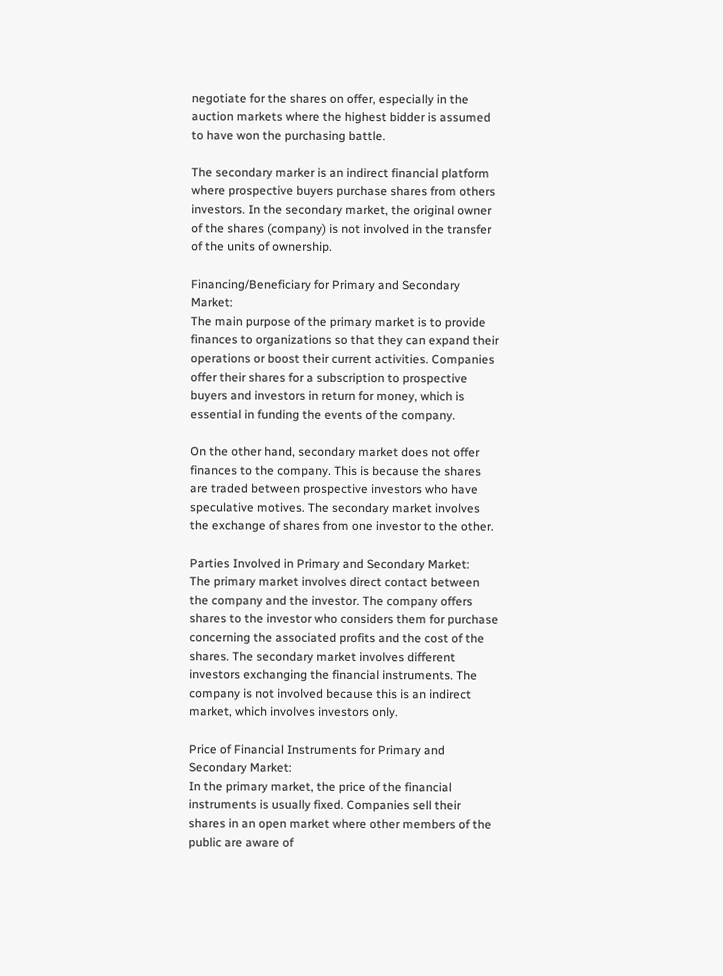negotiate for the shares on offer, especially in the auction markets where the highest bidder is assumed to have won the purchasing battle.

The secondary marker is an indirect financial platform where prospective buyers purchase shares from others investors. In the secondary market, the original owner of the shares (company) is not involved in the transfer of the units of ownership.

Financing/Beneficiary for Primary and Secondary Market:
The main purpose of the primary market is to provide finances to organizations so that they can expand their operations or boost their current activities. Companies offer their shares for a subscription to prospective buyers and investors in return for money, which is essential in funding the events of the company.

On the other hand, secondary market does not offer finances to the company. This is because the shares are traded between prospective investors who have speculative motives. The secondary market involves the exchange of shares from one investor to the other.

Parties Involved in Primary and Secondary Market:
The primary market involves direct contact between the company and the investor. The company offers shares to the investor who considers them for purchase concerning the associated profits and the cost of the shares. The secondary market involves different investors exchanging the financial instruments. The company is not involved because this is an indirect market, which involves investors only.

Price of Financial Instruments for Primary and Secondary Market:
In the primary market, the price of the financial instruments is usually fixed. Companies sell their shares in an open market where other members of the public are aware of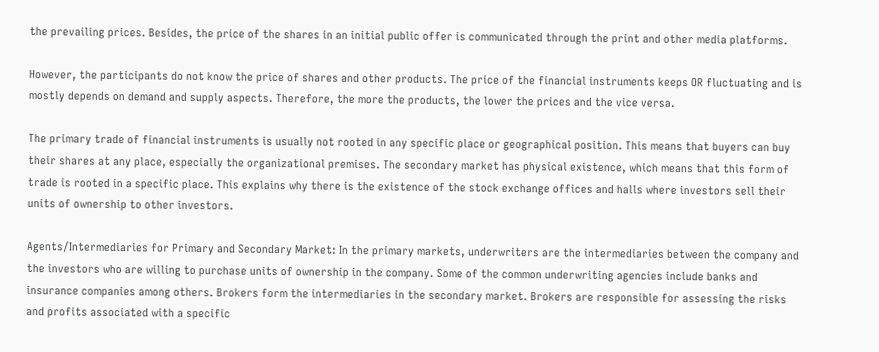the prevailing prices. Besides, the price of the shares in an initial public offer is communicated through the print and other media platforms.

However, the participants do not know the price of shares and other products. The price of the financial instruments keeps OR fluctuating and is mostly depends on demand and supply aspects. Therefore, the more the products, the lower the prices and the vice versa.

The primary trade of financial instruments is usually not rooted in any specific place or geographical position. This means that buyers can buy their shares at any place, especially the organizational premises. The secondary market has physical existence, which means that this form of trade is rooted in a specific place. This explains why there is the existence of the stock exchange offices and halls where investors sell their units of ownership to other investors.

Agents/Intermediaries for Primary and Secondary Market: In the primary markets, underwriters are the intermediaries between the company and the investors who are willing to purchase units of ownership in the company. Some of the common underwriting agencies include banks and insurance companies among others. Brokers form the intermediaries in the secondary market. Brokers are responsible for assessing the risks and profits associated with a specific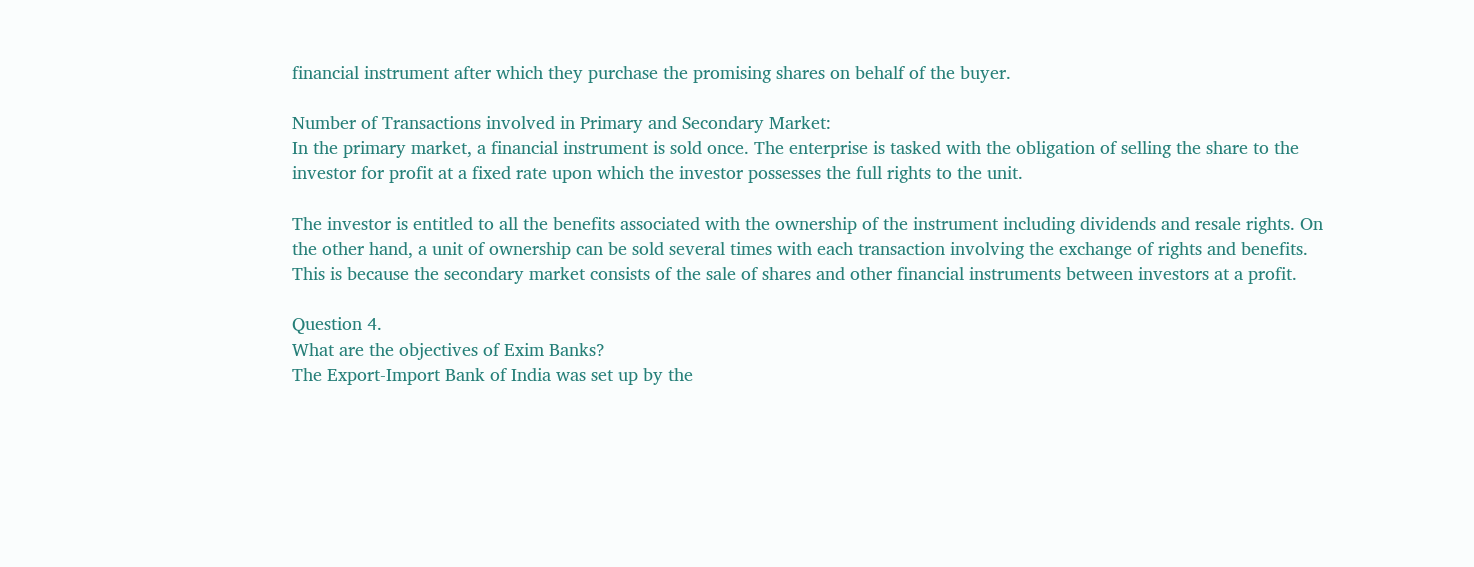financial instrument after which they purchase the promising shares on behalf of the buyer.

Number of Transactions involved in Primary and Secondary Market:
In the primary market, a financial instrument is sold once. The enterprise is tasked with the obligation of selling the share to the investor for profit at a fixed rate upon which the investor possesses the full rights to the unit.

The investor is entitled to all the benefits associated with the ownership of the instrument including dividends and resale rights. On the other hand, a unit of ownership can be sold several times with each transaction involving the exchange of rights and benefits. This is because the secondary market consists of the sale of shares and other financial instruments between investors at a profit.

Question 4.
What are the objectives of Exim Banks?
The Export-Import Bank of India was set up by the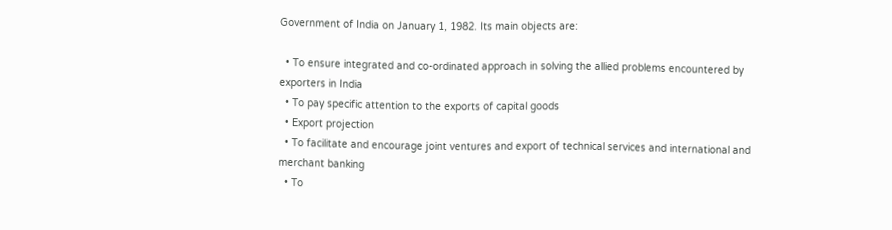Government of India on January 1, 1982. Its main objects are:

  • To ensure integrated and co-ordinated approach in solving the allied problems encountered by exporters in India
  • To pay specific attention to the exports of capital goods
  • Export projection
  • To facilitate and encourage joint ventures and export of technical services and international and merchant banking
  • To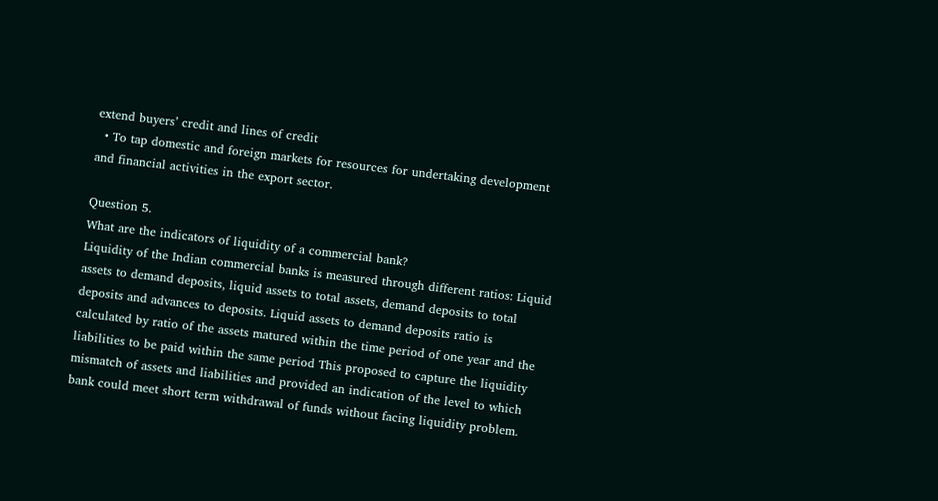extend buyers’ credit and lines of credit
  • To tap domestic and foreign markets for resources for undertaking development and financial activities in the export sector.

Question 5.
What are the indicators of liquidity of a commercial bank?
Liquidity of the Indian commercial banks is measured through different ratios: Liquid assets to demand deposits, liquid assets to total assets, demand deposits to total deposits and advances to deposits. Liquid assets to demand deposits ratio is calculated by ratio of the assets matured within the time period of one year and the liabilities to be paid within the same period This proposed to capture the liquidity mismatch of assets and liabilities and provided an indication of the level to which bank could meet short term withdrawal of funds without facing liquidity problem.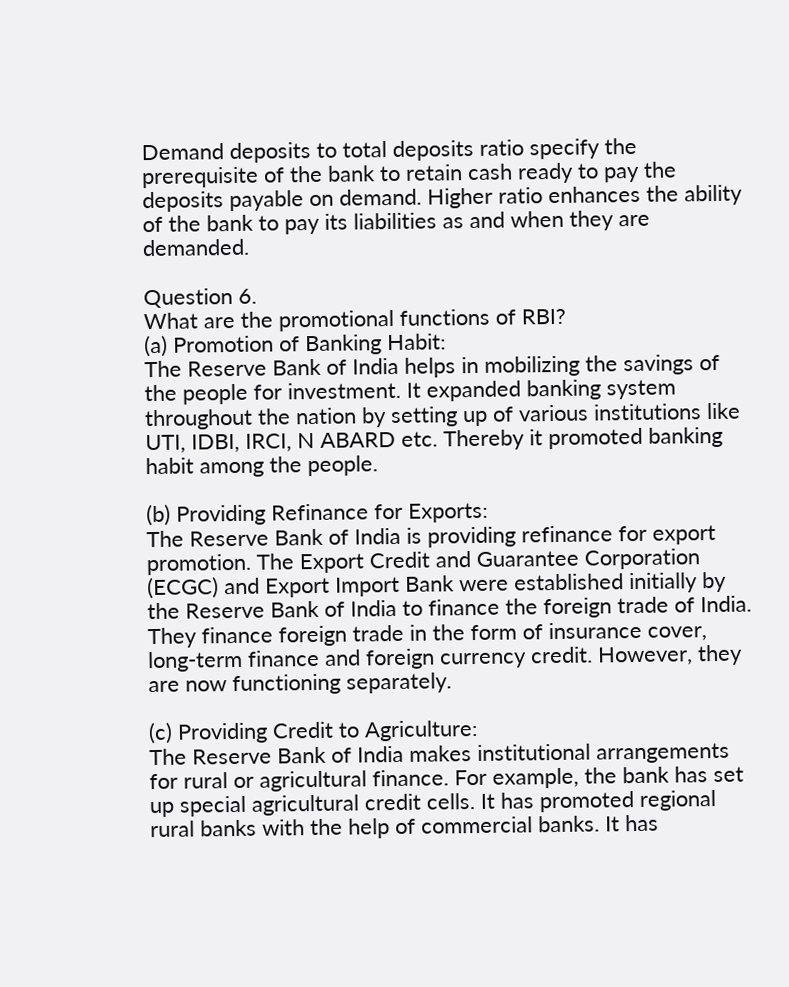Demand deposits to total deposits ratio specify the prerequisite of the bank to retain cash ready to pay the deposits payable on demand. Higher ratio enhances the ability of the bank to pay its liabilities as and when they are demanded.

Question 6.
What are the promotional functions of RBI?
(a) Promotion of Banking Habit:
The Reserve Bank of India helps in mobilizing the savings of the people for investment. It expanded banking system throughout the nation by setting up of various institutions like UTI, IDBI, IRCI, N ABARD etc. Thereby it promoted banking habit among the people.

(b) Providing Refinance for Exports:
The Reserve Bank of India is providing refinance for export promotion. The Export Credit and Guarantee Corporation (ECGC) and Export Import Bank were established initially by the Reserve Bank of India to finance the foreign trade of India. They finance foreign trade in the form of insurance cover, long-term finance and foreign currency credit. However, they are now functioning separately.

(c) Providing Credit to Agriculture:
The Reserve Bank of India makes institutional arrangements for rural or agricultural finance. For example, the bank has set up special agricultural credit cells. It has promoted regional rural banks with the help of commercial banks. It has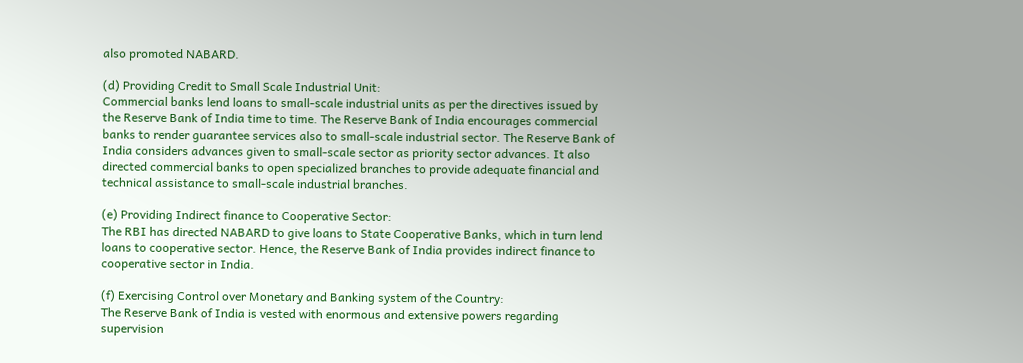also promoted NABARD.

(d) Providing Credit to Small Scale Industrial Unit:
Commercial banks lend loans to small-scale industrial units as per the directives issued by the Reserve Bank of India time to time. The Reserve Bank of India encourages commercial banks to render guarantee services also to small-scale industrial sector. The Reserve Bank of India considers advances given to small-scale sector as priority sector advances. It also directed commercial banks to open specialized branches to provide adequate financial and technical assistance to small-scale industrial branches.

(e) Providing Indirect finance to Cooperative Sector:
The RBI has directed NABARD to give loans to State Cooperative Banks, which in turn lend loans to cooperative sector. Hence, the Reserve Bank of India provides indirect finance to cooperative sector in India.

(f) Exercising Control over Monetary and Banking system of the Country:
The Reserve Bank of India is vested with enormous and extensive powers regarding supervision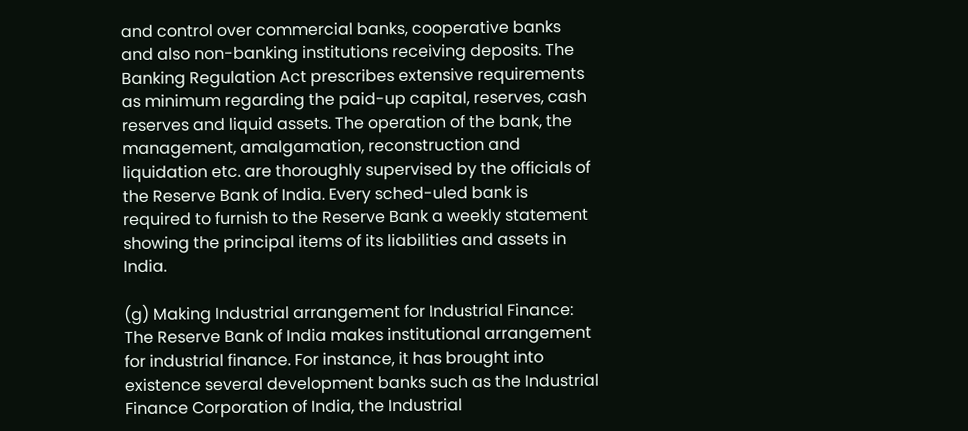and control over commercial banks, cooperative banks and also non-banking institutions receiving deposits. The Banking Regulation Act prescribes extensive requirements as minimum regarding the paid-up capital, reserves, cash reserves and liquid assets. The operation of the bank, the management, amalgamation, reconstruction and liquidation etc. are thoroughly supervised by the officials of the Reserve Bank of India. Every sched-uled bank is required to furnish to the Reserve Bank a weekly statement showing the principal items of its liabilities and assets in India.

(g) Making Industrial arrangement for Industrial Finance:
The Reserve Bank of India makes institutional arrangement for industrial finance. For instance, it has brought into existence several development banks such as the Industrial Finance Corporation of India, the Industrial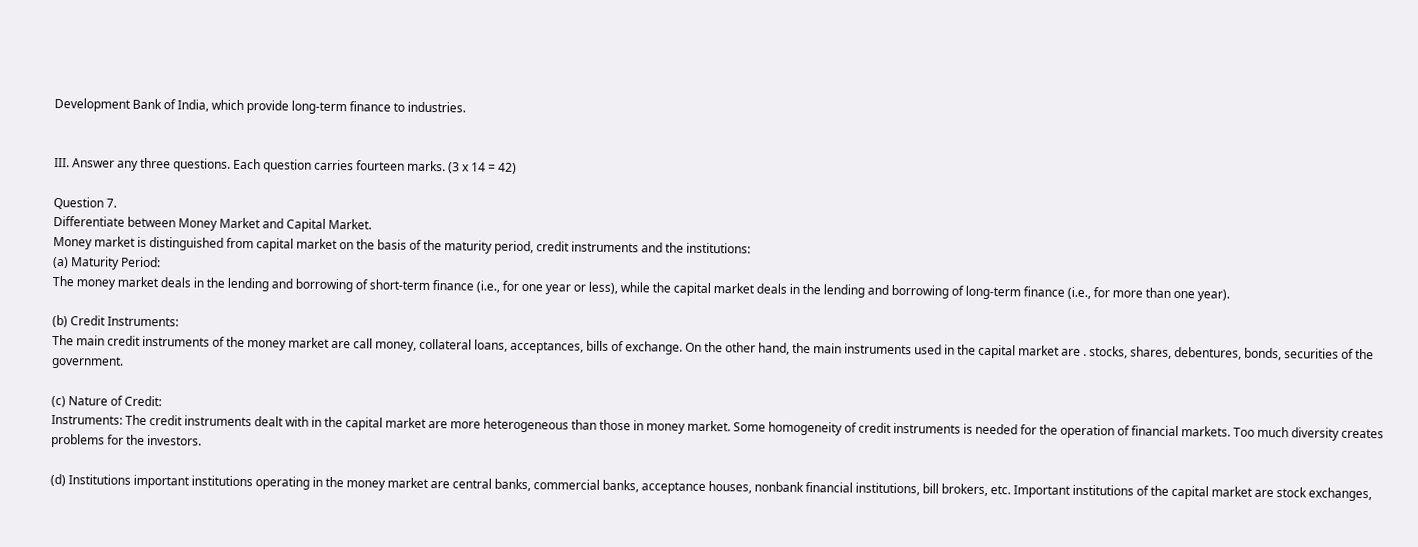Development Bank of India, which provide long-term finance to industries.


III. Answer any three questions. Each question carries fourteen marks. (3 x 14 = 42)

Question 7.
Differentiate between Money Market and Capital Market.
Money market is distinguished from capital market on the basis of the maturity period, credit instruments and the institutions:
(a) Maturity Period:
The money market deals in the lending and borrowing of short-term finance (i.e., for one year or less), while the capital market deals in the lending and borrowing of long-term finance (i.e., for more than one year).

(b) Credit Instruments:
The main credit instruments of the money market are call money, collateral loans, acceptances, bills of exchange. On the other hand, the main instruments used in the capital market are . stocks, shares, debentures, bonds, securities of the government.

(c) Nature of Credit:
Instruments: The credit instruments dealt with in the capital market are more heterogeneous than those in money market. Some homogeneity of credit instruments is needed for the operation of financial markets. Too much diversity creates problems for the investors.

(d) Institutions important institutions operating in the money market are central banks, commercial banks, acceptance houses, nonbank financial institutions, bill brokers, etc. Important institutions of the capital market are stock exchanges,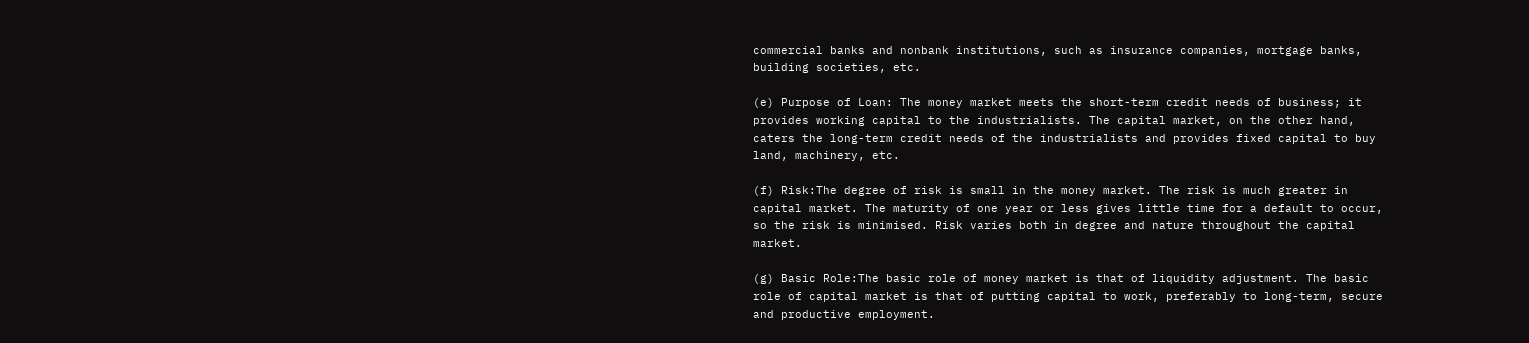commercial banks and nonbank institutions, such as insurance companies, mortgage banks, building societies, etc.

(e) Purpose of Loan: The money market meets the short-term credit needs of business; it provides working capital to the industrialists. The capital market, on the other hand, caters the long-term credit needs of the industrialists and provides fixed capital to buy land, machinery, etc.

(f) Risk:The degree of risk is small in the money market. The risk is much greater in capital market. The maturity of one year or less gives little time for a default to occur, so the risk is minimised. Risk varies both in degree and nature throughout the capital market.

(g) Basic Role:The basic role of money market is that of liquidity adjustment. The basic role of capital market is that of putting capital to work, preferably to long-term, secure and productive employment.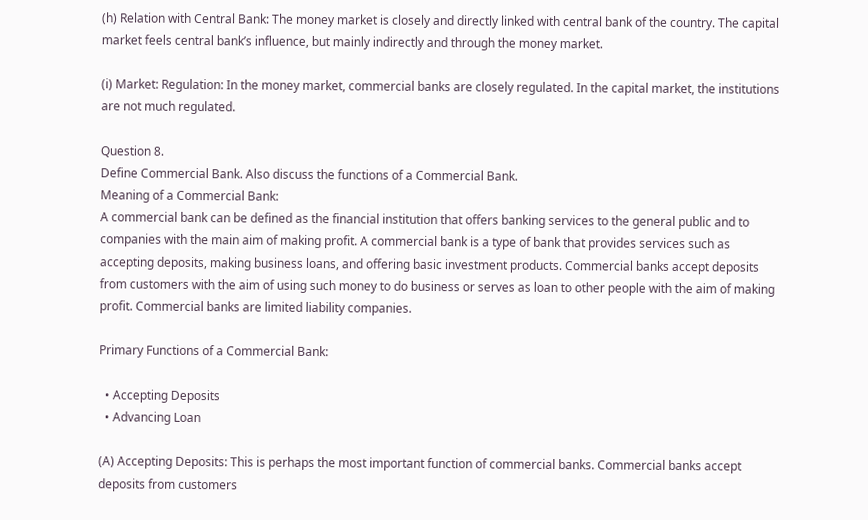(h) Relation with Central Bank: The money market is closely and directly linked with central bank of the country. The capital market feels central bank’s influence, but mainly indirectly and through the money market.

(i) Market: Regulation: In the money market, commercial banks are closely regulated. In the capital market, the institutions are not much regulated.

Question 8.
Define Commercial Bank. Also discuss the functions of a Commercial Bank.
Meaning of a Commercial Bank:
A commercial bank can be defined as the financial institution that offers banking services to the general public and to companies with the main aim of making profit. A commercial bank is a type of bank that provides services such as accepting deposits, making business loans, and offering basic investment products. Commercial banks accept deposits from customers with the aim of using such money to do business or serves as loan to other people with the aim of making profit. Commercial banks are limited liability companies.

Primary Functions of a Commercial Bank:

  • Accepting Deposits
  • Advancing Loan

(A) Accepting Deposits: This is perhaps the most important function of commercial banks. Commercial banks accept deposits from customers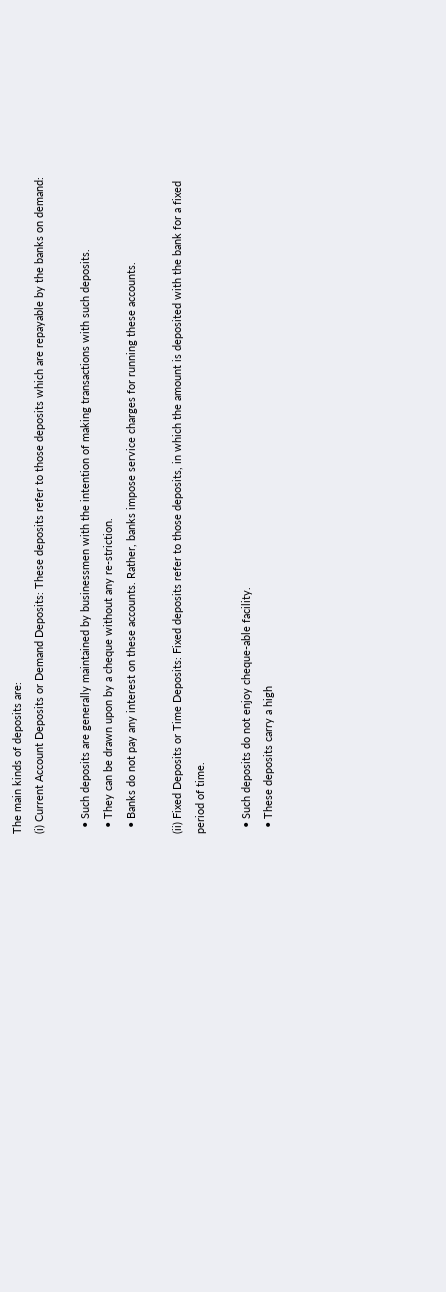The main kinds of deposits are:
(i) Current Account Deposits or Demand Deposits: These deposits refer to those deposits which are repayable by the banks on demand:

  • Such deposits are generally maintained by businessmen with the intention of making transactions with such deposits.
  • They can be drawn upon by a cheque without any re-striction.
  • Banks do not pay any interest on these accounts. Rather, banks impose service charges for running these accounts.

(ii) Fixed Deposits or Time Deposits: Fixed deposits refer to those deposits, in which the amount is deposited with the bank for a fixed period of time.

  • Such deposits do not enjoy cheque-able facility.
  • These deposits carry a high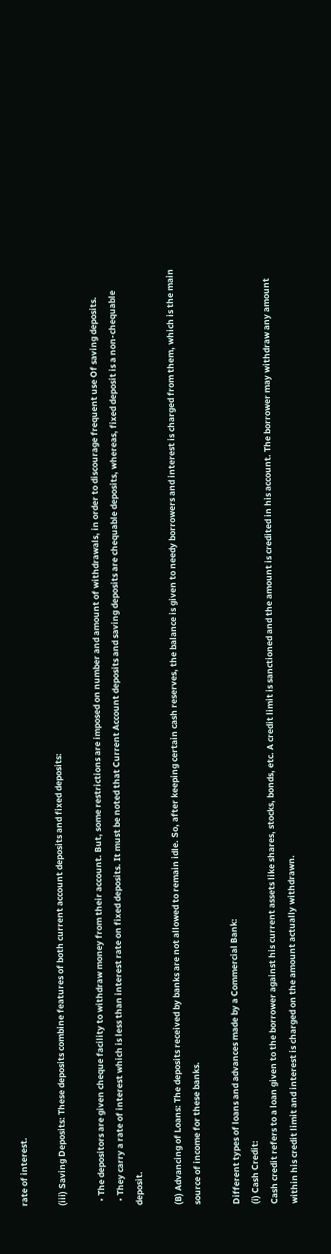rate of interest.

(iii) Saving Deposits: These deposits combine features of both current account deposits and fixed deposits:

  • The depositors are given cheque facility to withdraw money from their account. But, some restrictions are imposed on number and amount of withdrawals, in order to discourage frequent use Of saving deposits.
  • They carry a rate of interest which is less than interest rate on fixed deposits. It must be noted that Current Account deposits and saving deposits are chequable deposits, whereas, fixed deposit is a non-chequable deposit.

(B) Advancing of Loans: The deposits received by banks are not allowed to remain idle. So, after keeping certain cash reserves, the balance is given to needy borrowers and interest is charged from them, which is the main source of income for these banks.

Different types of loans and advances made by a Commercial Bank:
(i) Cash Credit:
Cash credit refers to a loan given to the borrower against his current assets like shares, stocks, bonds, etc. A credit limit is sanctioned and the amount is credited in his account. The borrower may withdraw any amount within his credit limit and interest is charged on the amount actually withdrawn.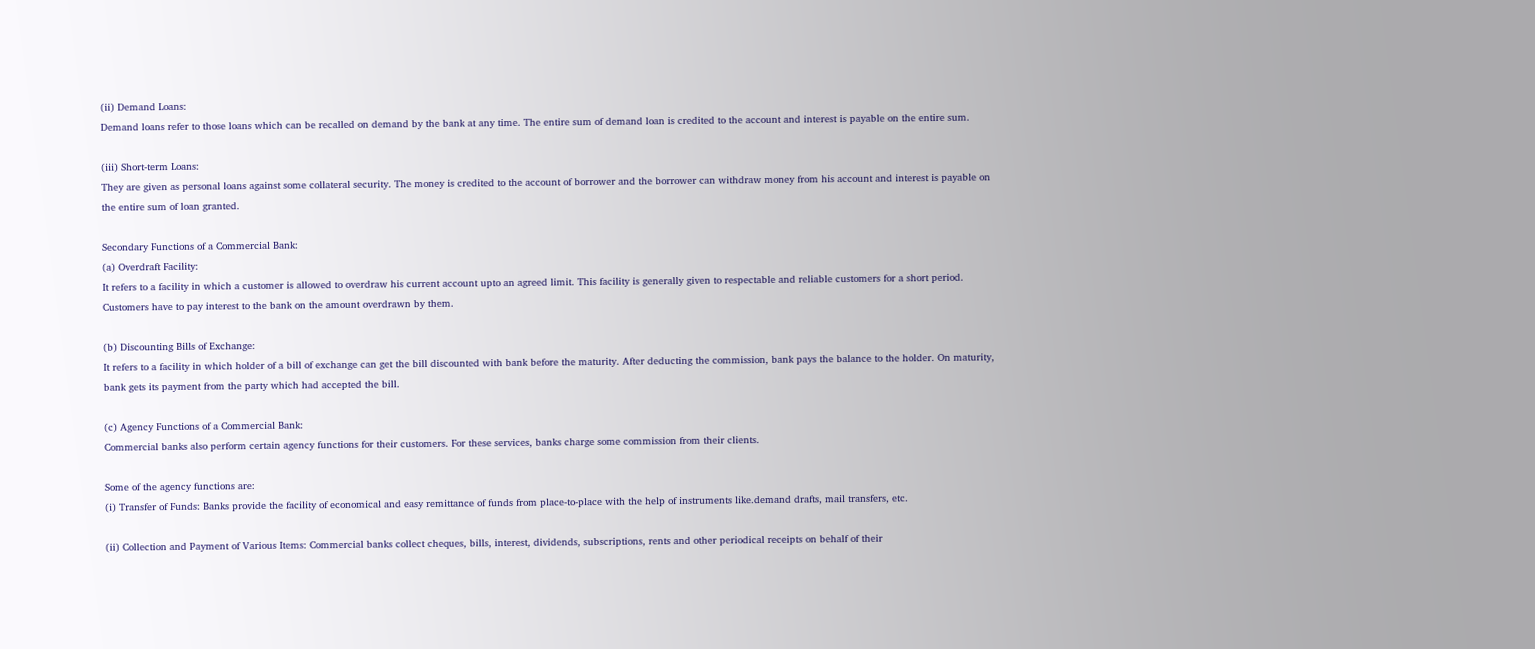(ii) Demand Loans:
Demand loans refer to those loans which can be recalled on demand by the bank at any time. The entire sum of demand loan is credited to the account and interest is payable on the entire sum.

(iii) Short-term Loans:
They are given as personal loans against some collateral security. The money is credited to the account of borrower and the borrower can withdraw money from his account and interest is payable on the entire sum of loan granted.

Secondary Functions of a Commercial Bank:
(a) Overdraft Facility:
It refers to a facility in which a customer is allowed to overdraw his current account upto an agreed limit. This facility is generally given to respectable and reliable customers for a short period. Customers have to pay interest to the bank on the amount overdrawn by them.

(b) Discounting Bills of Exchange:
It refers to a facility in which holder of a bill of exchange can get the bill discounted with bank before the maturity. After deducting the commission, bank pays the balance to the holder. On maturity, bank gets its payment from the party which had accepted the bill.

(c) Agency Functions of a Commercial Bank:
Commercial banks also perform certain agency functions for their customers. For these services, banks charge some commission from their clients.

Some of the agency functions are:
(i) Transfer of Funds: Banks provide the facility of economical and easy remittance of funds from place-to-place with the help of instruments like.demand drafts, mail transfers, etc.

(ii) Collection and Payment of Various Items: Commercial banks collect cheques, bills, interest, dividends, subscriptions, rents and other periodical receipts on behalf of their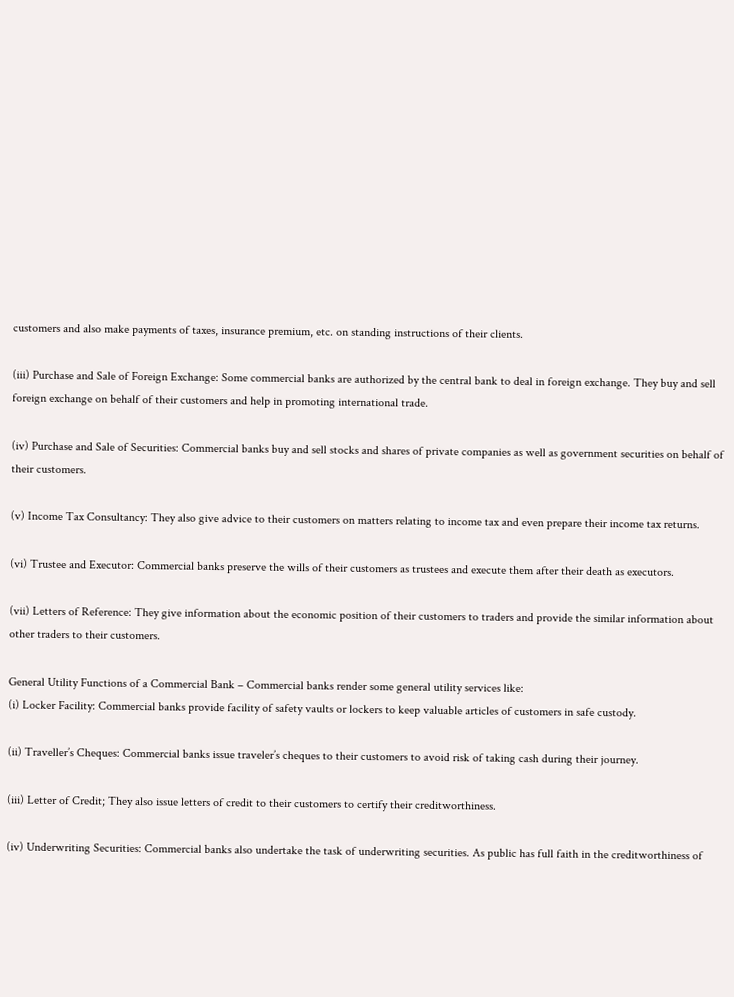customers and also make payments of taxes, insurance premium, etc. on standing instructions of their clients.

(iii) Purchase and Sale of Foreign Exchange: Some commercial banks are authorized by the central bank to deal in foreign exchange. They buy and sell foreign exchange on behalf of their customers and help in promoting international trade.

(iv) Purchase and Sale of Securities: Commercial banks buy and sell stocks and shares of private companies as well as government securities on behalf of their customers.

(v) Income Tax Consultancy: They also give advice to their customers on matters relating to income tax and even prepare their income tax returns.

(vi) Trustee and Executor: Commercial banks preserve the wills of their customers as trustees and execute them after their death as executors.

(vii) Letters of Reference: They give information about the economic position of their customers to traders and provide the similar information about other traders to their customers.

General Utility Functions of a Commercial Bank – Commercial banks render some general utility services like:
(i) Locker Facility: Commercial banks provide facility of safety vaults or lockers to keep valuable articles of customers in safe custody.

(ii) Traveller’s Cheques: Commercial banks issue traveler’s cheques to their customers to avoid risk of taking cash during their journey.

(iii) Letter of Credit; They also issue letters of credit to their customers to certify their creditworthiness.

(iv) Underwriting Securities: Commercial banks also undertake the task of underwriting securities. As public has full faith in the creditworthiness of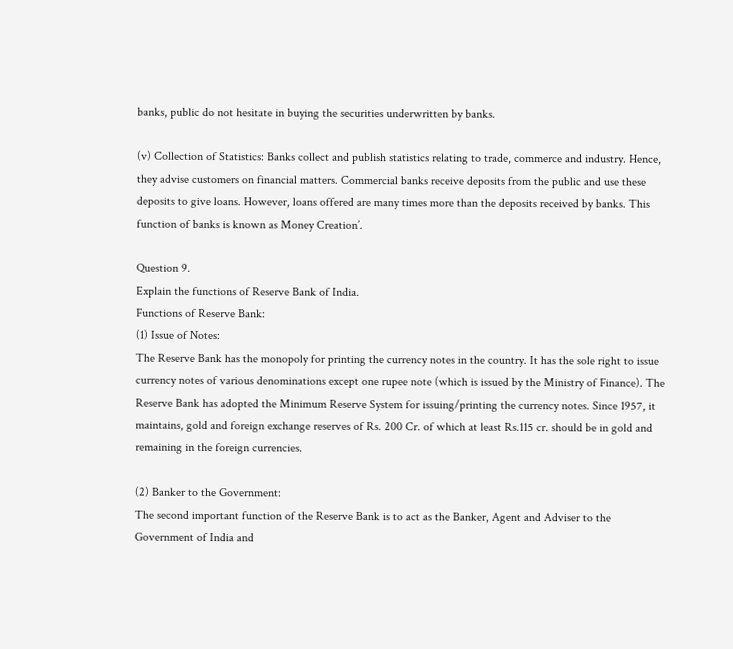banks, public do not hesitate in buying the securities underwritten by banks.

(v) Collection of Statistics: Banks collect and publish statistics relating to trade, commerce and industry. Hence, they advise customers on financial matters. Commercial banks receive deposits from the public and use these deposits to give loans. However, loans offered are many times more than the deposits received by banks. This function of banks is known as Money Creation’.

Question 9.
Explain the functions of Reserve Bank of India.
Functions of Reserve Bank:
(1) Issue of Notes:
The Reserve Bank has the monopoly for printing the currency notes in the country. It has the sole right to issue currency notes of various denominations except one rupee note (which is issued by the Ministry of Finance). The Reserve Bank has adopted the Minimum Reserve System for issuing/printing the currency notes. Since 1957, it maintains, gold and foreign exchange reserves of Rs. 200 Cr. of which at least Rs.115 cr. should be in gold and remaining in the foreign currencies.

(2) Banker to the Government:
The second important function of the Reserve Bank is to act as the Banker, Agent and Adviser to the Government of India and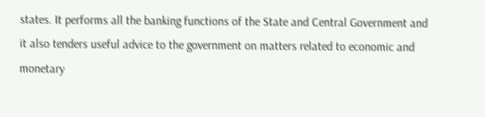states. It performs all the banking functions of the State and Central Government and it also tenders useful advice to the government on matters related to economic and monetary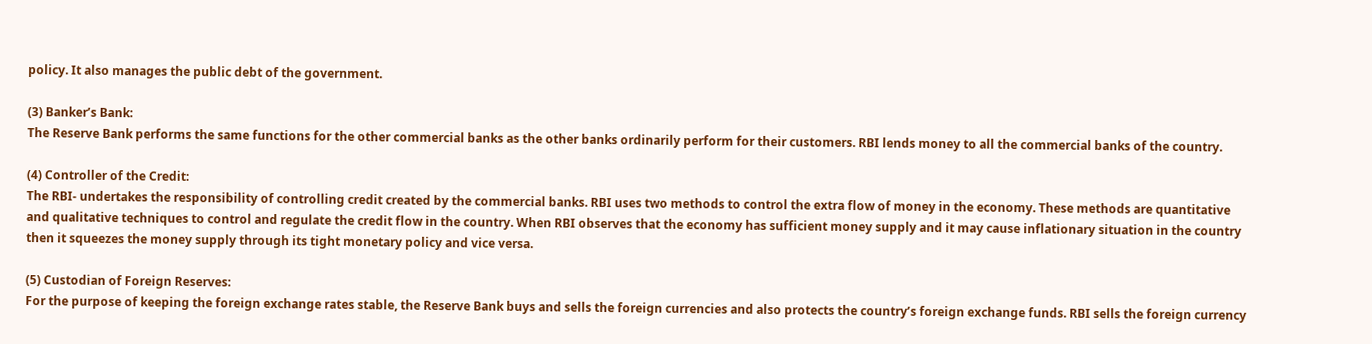policy. It also manages the public debt of the government.

(3) Banker’s Bank:
The Reserve Bank performs the same functions for the other commercial banks as the other banks ordinarily perform for their customers. RBI lends money to all the commercial banks of the country.

(4) Controller of the Credit:
The RBI- undertakes the responsibility of controlling credit created by the commercial banks. RBI uses two methods to control the extra flow of money in the economy. These methods are quantitative and qualitative techniques to control and regulate the credit flow in the country. When RBI observes that the economy has sufficient money supply and it may cause inflationary situation in the country then it squeezes the money supply through its tight monetary policy and vice versa.

(5) Custodian of Foreign Reserves:
For the purpose of keeping the foreign exchange rates stable, the Reserve Bank buys and sells the foreign currencies and also protects the country’s foreign exchange funds. RBI sells the foreign currency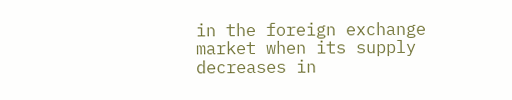in the foreign exchange market when its supply decreases in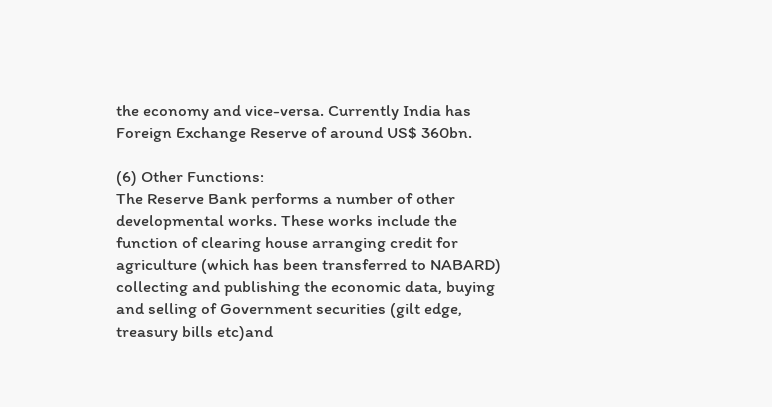the economy and vice-versa. Currently India has Foreign Exchange Reserve of around US$ 360bn.

(6) Other Functions:
The Reserve Bank performs a number of other developmental works. These works include the function of clearing house arranging credit for agriculture (which has been transferred to NABARD) collecting and publishing the economic data, buying and selling of Government securities (gilt edge, treasury bills etc)and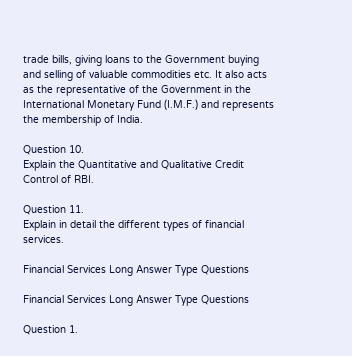trade bills, giving loans to the Government buying and selling of valuable commodities etc. It also acts as the representative of the Government in the International Monetary Fund (I.M.F.) and represents the membership of India.

Question 10.
Explain the Quantitative and Qualitative Credit Control of RBI.

Question 11.
Explain in detail the different types of financial services.

Financial Services Long Answer Type Questions

Financial Services Long Answer Type Questions

Question 1.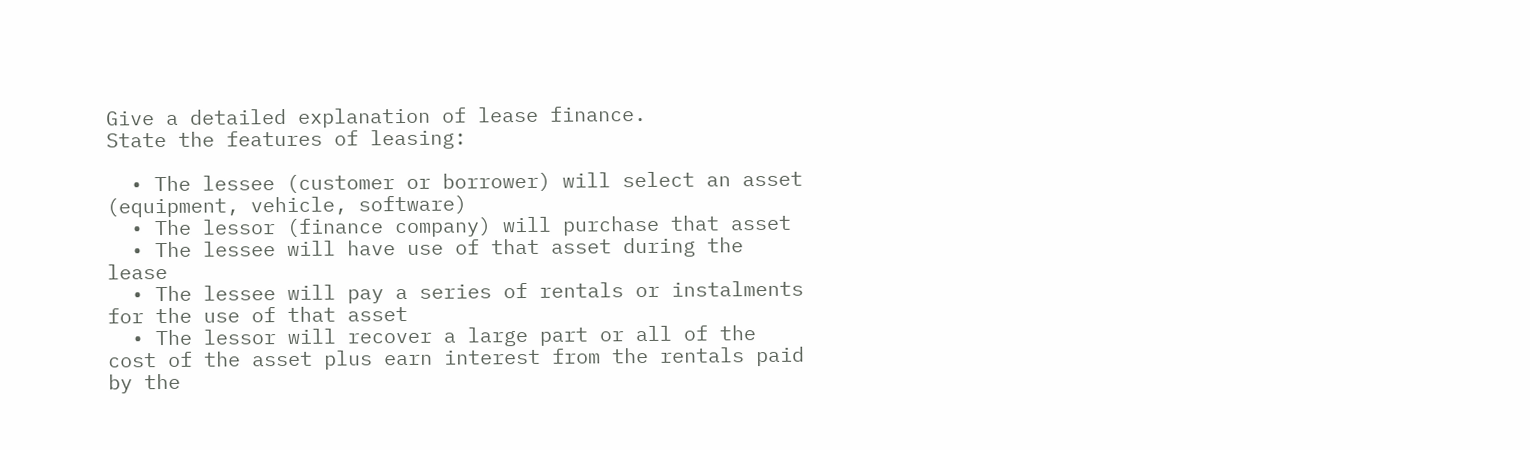Give a detailed explanation of lease finance.
State the features of leasing:

  • The lessee (customer or borrower) will select an asset (equipment, vehicle, software)
  • The lessor (finance company) will purchase that asset
  • The lessee will have use of that asset during the lease
  • The lessee will pay a series of rentals or instalments for the use of that asset
  • The lessor will recover a large part or all of the cost of the asset plus earn interest from the rentals paid by the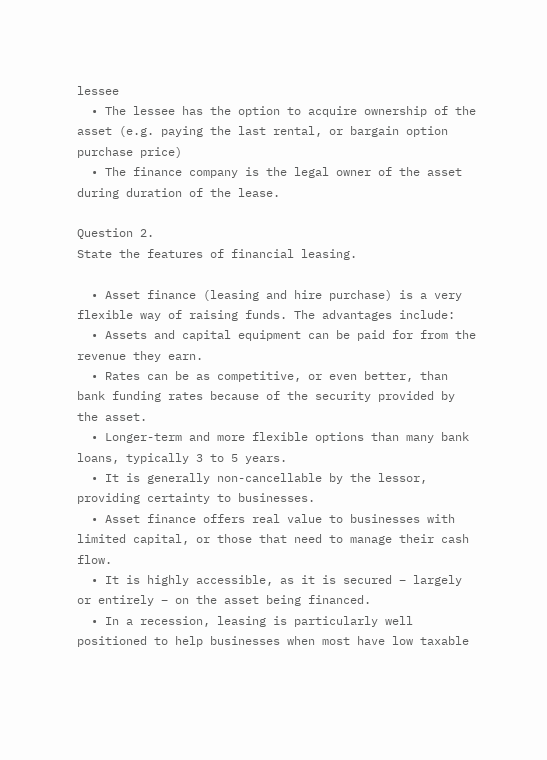lessee
  • The lessee has the option to acquire ownership of the asset (e.g. paying the last rental, or bargain option purchase price)
  • The finance company is the legal owner of the asset during duration of the lease.

Question 2.
State the features of financial leasing.

  • Asset finance (leasing and hire purchase) is a very flexible way of raising funds. The advantages include:
  • Assets and capital equipment can be paid for from the revenue they earn.
  • Rates can be as competitive, or even better, than bank funding rates because of the security provided by the asset.
  • Longer-term and more flexible options than many bank loans, typically 3 to 5 years.
  • It is generally non-cancellable by the lessor, providing certainty to businesses.
  • Asset finance offers real value to businesses with limited capital, or those that need to manage their cash flow.
  • It is highly accessible, as it is secured – largely or entirely – on the asset being financed.
  • In a recession, leasing is particularly well positioned to help businesses when most have low taxable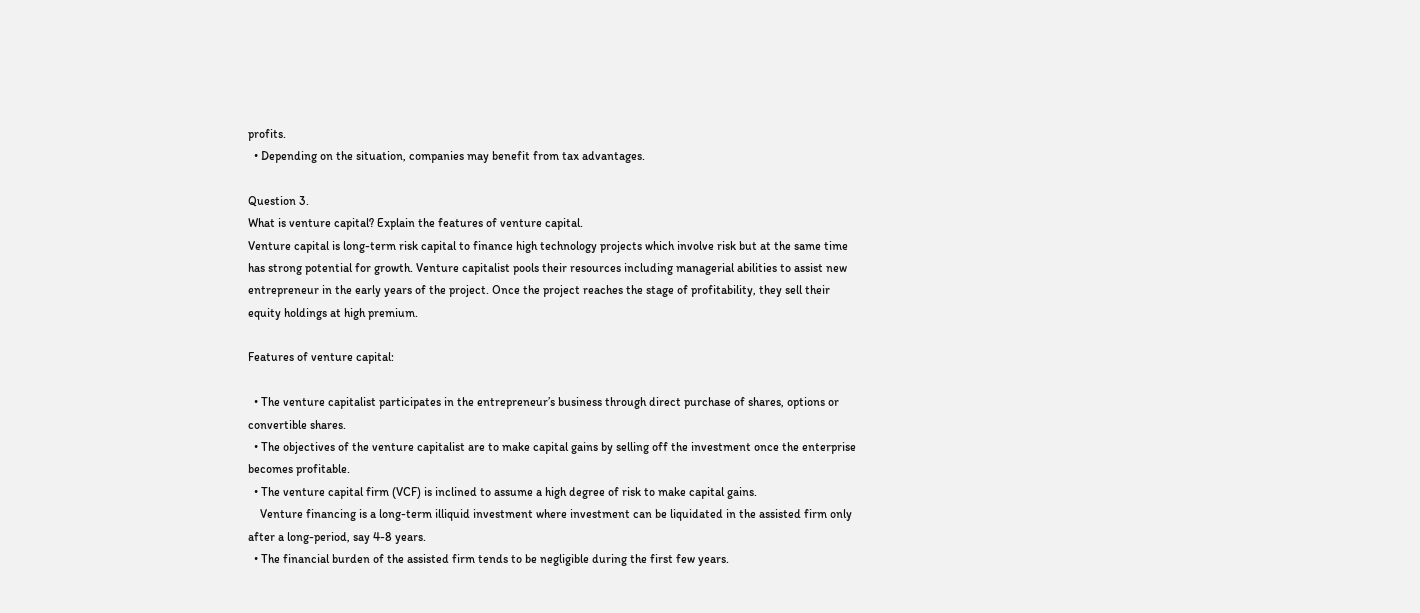profits.
  • Depending on the situation, companies may benefit from tax advantages.

Question 3.
What is venture capital? Explain the features of venture capital.
Venture capital is long-term risk capital to finance high technology projects which involve risk but at the same time has strong potential for growth. Venture capitalist pools their resources including managerial abilities to assist new entrepreneur in the early years of the project. Once the project reaches the stage of profitability, they sell their equity holdings at high premium.

Features of venture capital:

  • The venture capitalist participates in the entrepreneur’s business through direct purchase of shares, options or convertible shares.
  • The objectives of the venture capitalist are to make capital gains by selling off the investment once the enterprise becomes profitable.
  • The venture capital firm (VCF) is inclined to assume a high degree of risk to make capital gains.
    Venture financing is a long-term illiquid investment where investment can be liquidated in the assisted firm only after a long-period, say 4-8 years.
  • The financial burden of the assisted firm tends to be negligible during the first few years.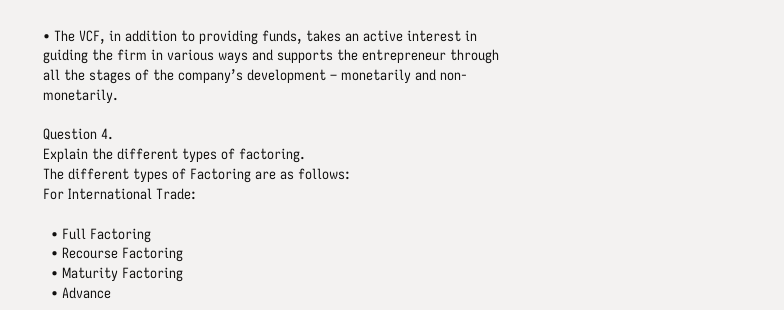• The VCF, in addition to providing funds, takes an active interest in guiding the firm in various ways and supports the entrepreneur through all the stages of the company’s development – monetarily and non-monetarily.

Question 4.
Explain the different types of factoring.
The different types of Factoring are as follows:
For International Trade:

  • Full Factoring
  • Recourse Factoring
  • Maturity Factoring
  • Advance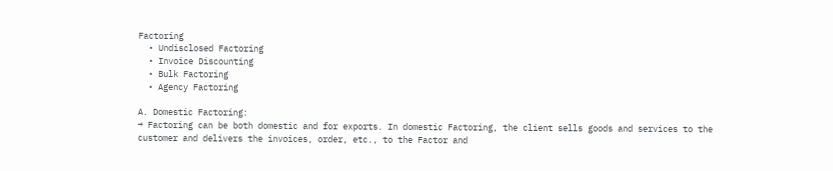Factoring
  • Undisclosed Factoring
  • Invoice Discounting
  • Bulk Factoring
  • Agency Factoring

A. Domestic Factoring:
→ Factoring can be both domestic and for exports. In domestic Factoring, the client sells goods and services to the customer and delivers the invoices, order, etc., to the Factor and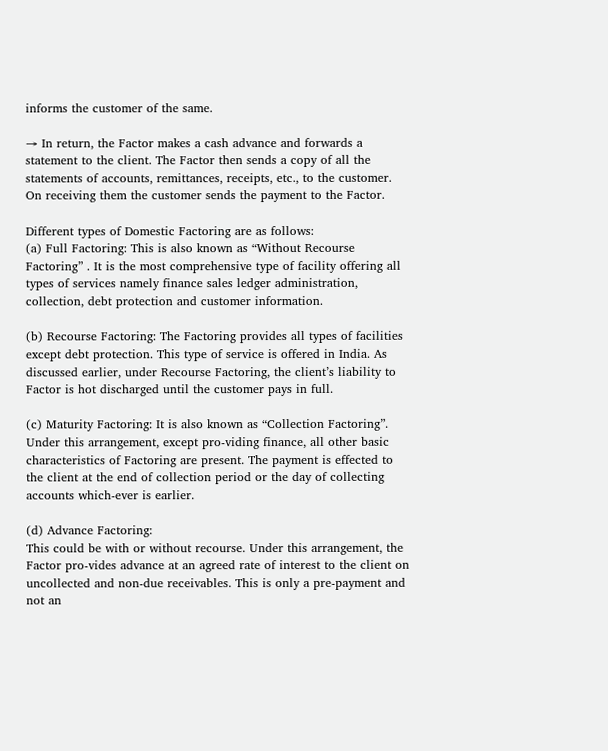informs the customer of the same.

→ In return, the Factor makes a cash advance and forwards a statement to the client. The Factor then sends a copy of all the statements of accounts, remittances, receipts, etc., to the customer. On receiving them the customer sends the payment to the Factor.

Different types of Domestic Factoring are as follows:
(a) Full Factoring: This is also known as “Without Recourse Factoring” . It is the most comprehensive type of facility offering all types of services namely finance sales ledger administration, collection, debt protection and customer information.

(b) Recourse Factoring: The Factoring provides all types of facilities except debt protection. This type of service is offered in India. As discussed earlier, under Recourse Factoring, the client’s liability to Factor is hot discharged until the customer pays in full.

(c) Maturity Factoring: It is also known as “Collection Factoring”. Under this arrangement, except pro-viding finance, all other basic characteristics of Factoring are present. The payment is effected to the client at the end of collection period or the day of collecting accounts which-ever is earlier.

(d) Advance Factoring:
This could be with or without recourse. Under this arrangement, the Factor pro-vides advance at an agreed rate of interest to the client on uncollected and non-due receivables. This is only a pre-payment and not an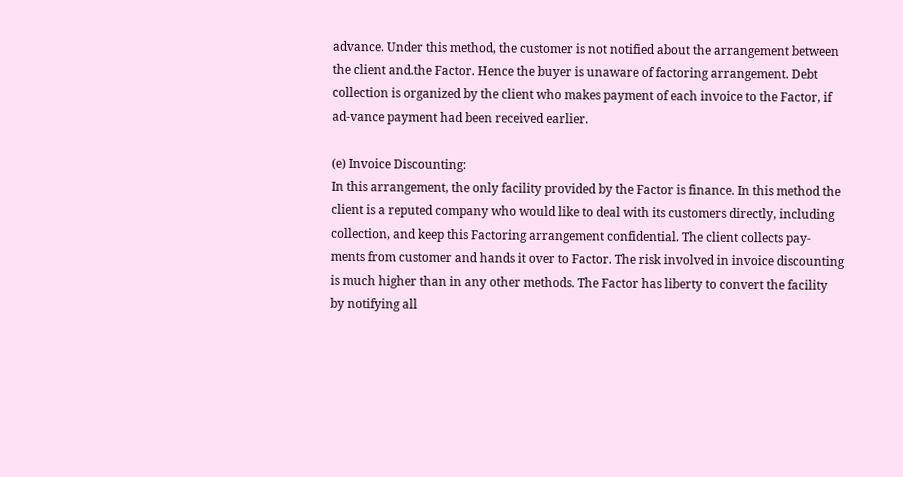advance. Under this method, the customer is not notified about the arrangement between the client and.the Factor. Hence the buyer is unaware of factoring arrangement. Debt collection is organized by the client who makes payment of each invoice to the Factor, if ad-vance payment had been received earlier.

(e) Invoice Discounting:
In this arrangement, the only facility provided by the Factor is finance. In this method the client is a reputed company who would like to deal with its customers directly, including collection, and keep this Factoring arrangement confidential. The client collects pay-ments from customer and hands it over to Factor. The risk involved in invoice discounting is much higher than in any other methods. The Factor has liberty to convert the facility by notifying all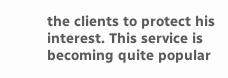the clients to protect his interest. This service is becoming quite popular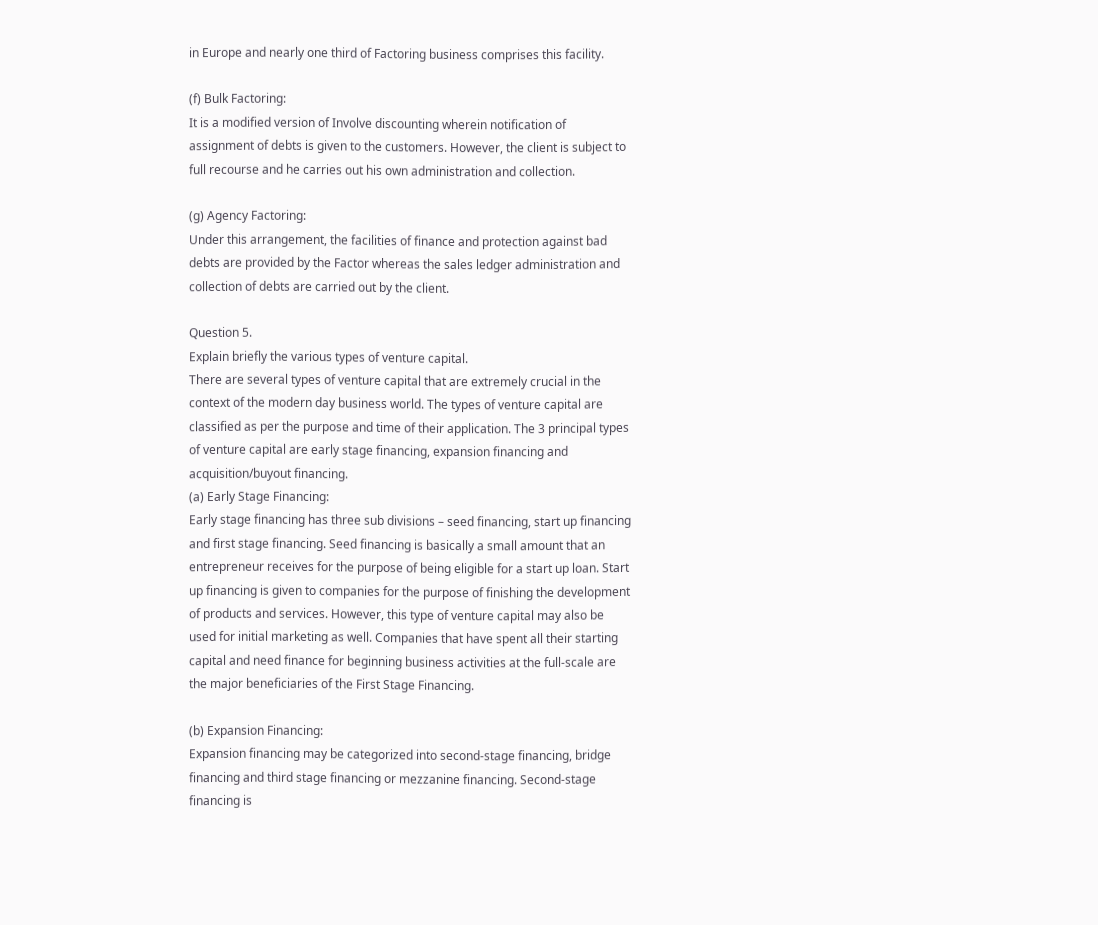in Europe and nearly one third of Factoring business comprises this facility.

(f) Bulk Factoring:
It is a modified version of Involve discounting wherein notification of assignment of debts is given to the customers. However, the client is subject to full recourse and he carries out his own administration and collection.

(g) Agency Factoring:
Under this arrangement, the facilities of finance and protection against bad debts are provided by the Factor whereas the sales ledger administration and collection of debts are carried out by the client.

Question 5.
Explain briefly the various types of venture capital.
There are several types of venture capital that are extremely crucial in the context of the modern day business world. The types of venture capital are classified as per the purpose and time of their application. The 3 principal types of venture capital are early stage financing, expansion financing and acquisition/buyout financing.
(a) Early Stage Financing:
Early stage financing has three sub divisions – seed financing, start up financing and first stage financing. Seed financing is basically a small amount that an entrepreneur receives for the purpose of being eligible for a start up loan. Start up financing is given to companies for the purpose of finishing the development of products and services. However, this type of venture capital may also be used for initial marketing as well. Companies that have spent all their starting capital and need finance for beginning business activities at the full-scale are the major beneficiaries of the First Stage Financing.

(b) Expansion Financing:
Expansion financing may be categorized into second-stage financing, bridge financing and third stage financing or mezzanine financing. Second-stage financing is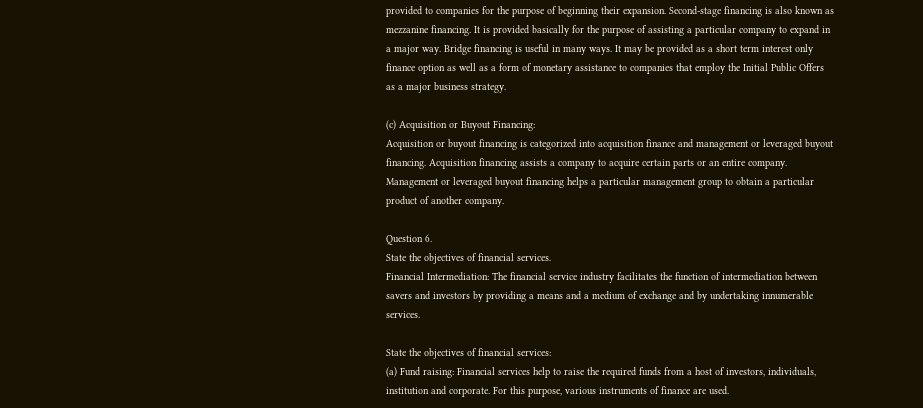provided to companies for the purpose of beginning their expansion. Second-stage financing is also known as mezzanine financing. It is provided basically for the purpose of assisting a particular company to expand in a major way. Bridge financing is useful in many ways. It may be provided as a short term interest only finance option as well as a form of monetary assistance to companies that employ the Initial Public Offers as a major business strategy.

(c) Acquisition or Buyout Financing:
Acquisition or buyout financing is categorized into acquisition finance and management or leveraged buyout financing. Acquisition financing assists a company to acquire certain parts or an entire company. Management or leveraged buyout financing helps a particular management group to obtain a particular product of another company.

Question 6.
State the objectives of financial services.
Financial Intermediation: The financial service industry facilitates the function of intermediation between savers and investors by providing a means and a medium of exchange and by undertaking innumerable services.

State the objectives of financial services:
(a) Fund raising: Financial services help to raise the required funds from a host of investors, individuals, institution and corporate. For this purpose, various instruments of finance are used.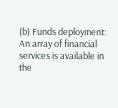(b) Funds deployment: An array of financial services is available in the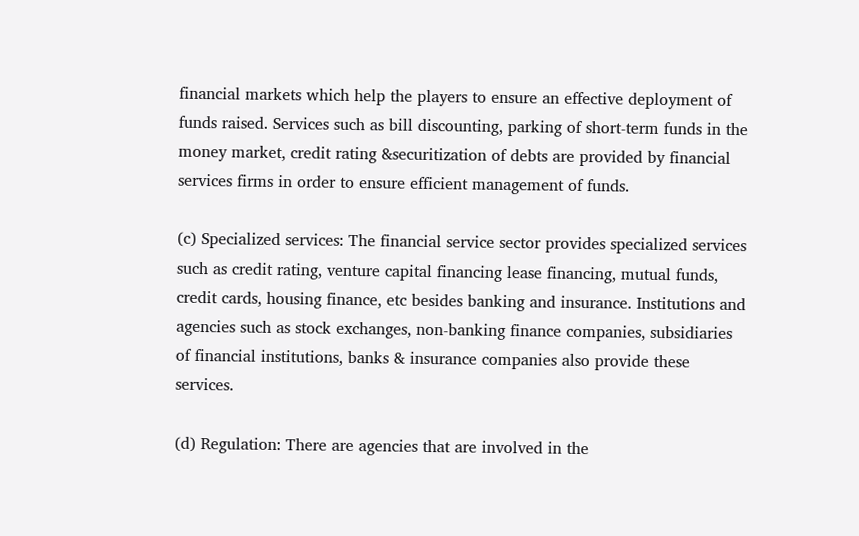financial markets which help the players to ensure an effective deployment of funds raised. Services such as bill discounting, parking of short-term funds in the money market, credit rating &securitization of debts are provided by financial services firms in order to ensure efficient management of funds.

(c) Specialized services: The financial service sector provides specialized services such as credit rating, venture capital financing lease financing, mutual funds, credit cards, housing finance, etc besides banking and insurance. Institutions and agencies such as stock exchanges, non-banking finance companies, subsidiaries of financial institutions, banks & insurance companies also provide these services.

(d) Regulation: There are agencies that are involved in the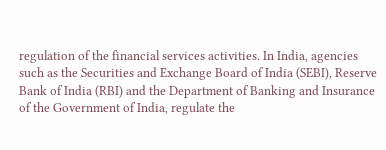regulation of the financial services activities. In India, agencies such as the Securities and Exchange Board of India (SEBI), Reserve Bank of India (RBI) and the Department of Banking and Insurance of the Government of India, regulate the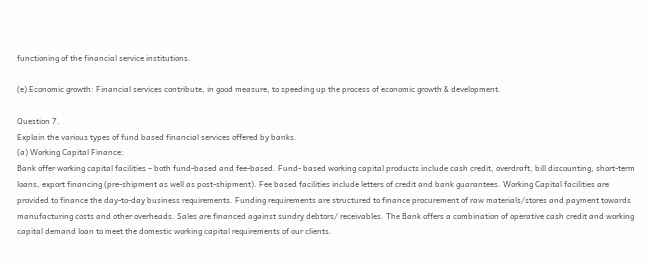functioning of the financial service institutions.

(e) Economic growth: Financial services contribute, in good measure, to speeding up the process of economic growth & development.

Question 7.
Explain the various types of fund based financial services offered by banks.
(a) Working Capital Finance:
Bank offer working capital facilities – both fund-based and fee-based. Fund- based working capital products include cash credit, overdraft, bill discounting, short-term loans, export financing (pre-shipment as well as post-shipment). Fee based facilities include letters of credit and bank guarantees. Working Capital facilities are provided to finance the day-to-day business requirements. Funding requirements are structured to finance procurement of raw materials/stores and payment towards manufacturing costs and other overheads. Sales are financed against sundry debtors/ receivables. The Bank offers a combination of operative cash credit and working capital demand loan to meet the domestic working capital requirements of our clients.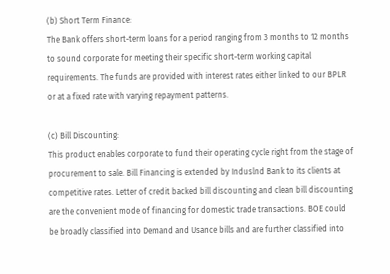(b) Short Term Finance:
The Bank offers short-term loans for a period ranging from 3 months to 12 months to sound corporate for meeting their specific short-term working capital requirements. The funds are provided with interest rates either linked to our BPLR or at a fixed rate with varying repayment patterns.

(c) Bill Discounting:
This product enables corporate to fund their operating cycle right from the stage of procurement to sale. Bill Financing is extended by Induslnd Bank to its clients at competitive rates. Letter of credit backed bill discounting and clean bill discounting are the convenient mode of financing for domestic trade transactions. BOE could be broadly classified into Demand and Usance bills and are further classified into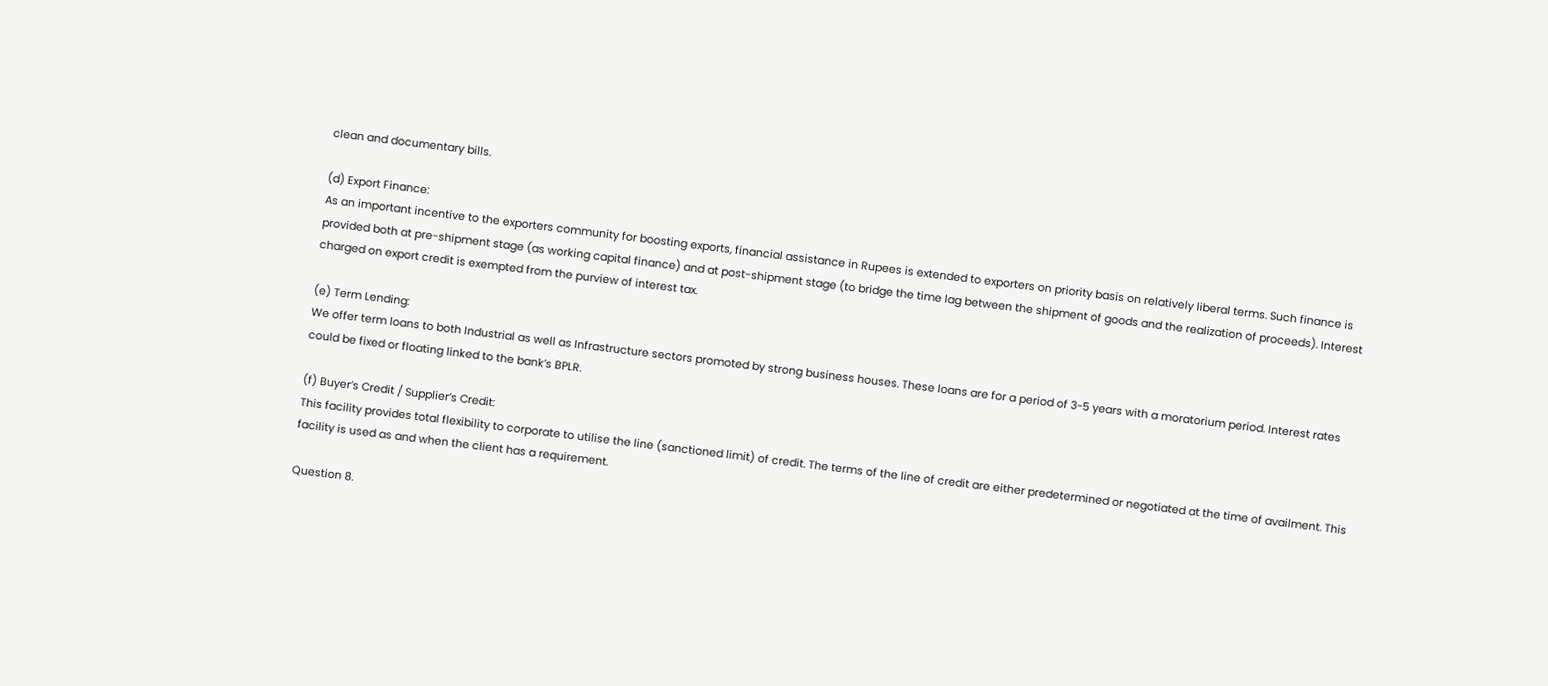clean and documentary bills.

(d) Export Finance:
As an important incentive to the exporters community for boosting exports, financial assistance in Rupees is extended to exporters on priority basis on relatively liberal terms. Such finance is provided both at pre-shipment stage (as working capital finance) and at post-shipment stage (to bridge the time lag between the shipment of goods and the realization of proceeds). Interest charged on export credit is exempted from the purview of interest tax.

(e) Term Lending:
We offer term loans to both Industrial as well as Infrastructure sectors promoted by strong business houses. These loans are for a period of 3-5 years with a moratorium period. Interest rates could be fixed or floating linked to the bank’s BPLR.

(f) Buyer’s Credit / Supplier’s Credit:
This facility provides total flexibility to corporate to utilise the line (sanctioned limit) of credit. The terms of the line of credit are either predetermined or negotiated at the time of availment. This facility is used as and when the client has a requirement.

Question 8.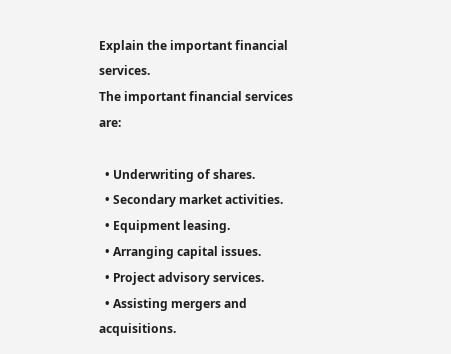Explain the important financial services.
The important financial services are:

  • Underwriting of shares.
  • Secondary market activities.
  • Equipment leasing.
  • Arranging capital issues.
  • Project advisory services.
  • Assisting mergers and acquisitions.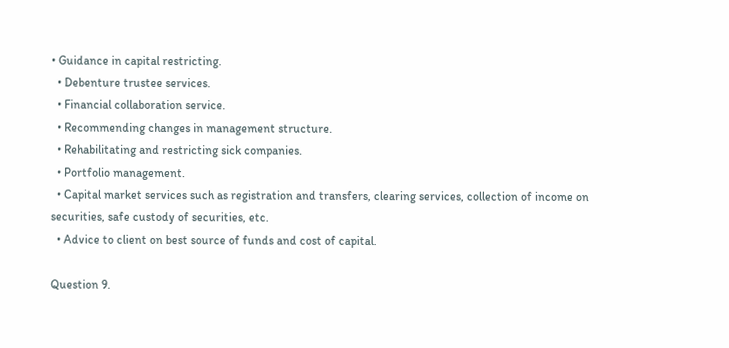• Guidance in capital restricting.
  • Debenture trustee services.
  • Financial collaboration service.
  • Recommending changes in management structure.
  • Rehabilitating and restricting sick companies.
  • Portfolio management.
  • Capital market services such as registration and transfers, clearing services, collection of income on securities, safe custody of securities, etc.
  • Advice to client on best source of funds and cost of capital.

Question 9.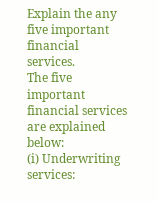Explain the any five important financial services.
The five important financial services are explained below:
(i) Underwriting services: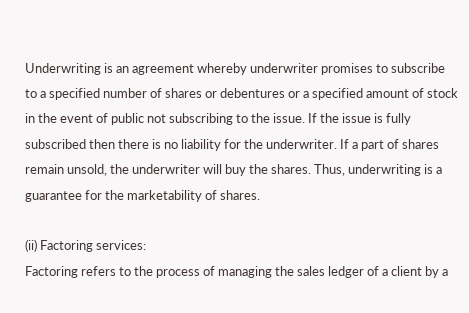Underwriting is an agreement whereby underwriter promises to subscribe to a specified number of shares or debentures or a specified amount of stock in the event of public not subscribing to the issue. If the issue is fully subscribed then there is no liability for the underwriter. If a part of shares remain unsold, the underwriter will buy the shares. Thus, underwriting is a guarantee for the marketability of shares.

(ii) Factoring services:
Factoring refers to the process of managing the sales ledger of a client by a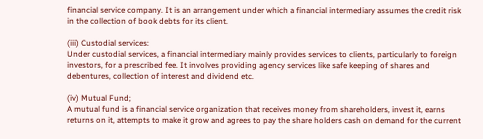financial service company. It is an arrangement under which a financial intermediary assumes the credit risk in the collection of book debts for its client.

(iii) Custodial services:
Under custodial services, a financial intermediary mainly provides services to clients, particularly to foreign investors, for a prescribed fee. It involves providing agency services like safe keeping of shares and debentures, collection of interest and dividend etc.

(iv) Mutual Fund;
A mutual fund is a financial service organization that receives money from shareholders, invest it, earns returns on it, attempts to make it grow and agrees to pay the share holders cash on demand for the current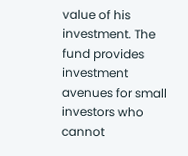value of his investment. The fund provides investment avenues for small investors who cannot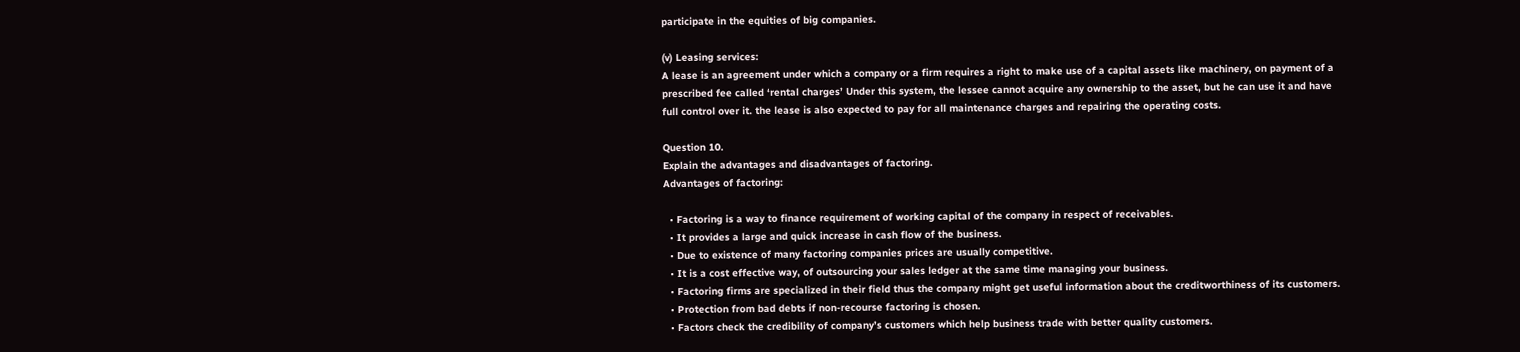participate in the equities of big companies.

(v) Leasing services:
A lease is an agreement under which a company or a firm requires a right to make use of a capital assets like machinery, on payment of a prescribed fee called ‘rental charges’ Under this system, the lessee cannot acquire any ownership to the asset, but he can use it and have full control over it. the lease is also expected to pay for all maintenance charges and repairing the operating costs.

Question 10.
Explain the advantages and disadvantages of factoring.
Advantages of factoring:

  • Factoring is a way to finance requirement of working capital of the company in respect of receivables.
  • It provides a large and quick increase in cash flow of the business.
  • Due to existence of many factoring companies prices are usually competitive.
  • It is a cost effective way, of outsourcing your sales ledger at the same time managing your business.
  • Factoring firms are specialized in their field thus the company might get useful information about the creditworthiness of its customers.
  • Protection from bad debts if non-recourse factoring is chosen.
  • Factors check the credibility of company’s customers which help business trade with better quality customers.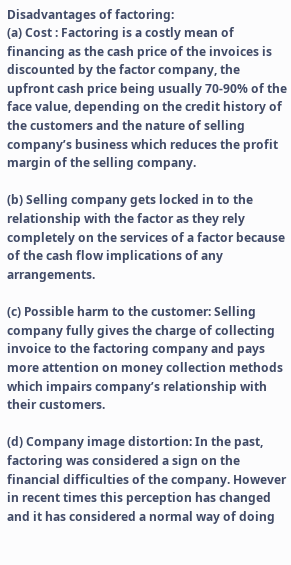Disadvantages of factoring:
(a) Cost : Factoring is a costly mean of financing as the cash price of the invoices is discounted by the factor company, the upfront cash price being usually 70-90% of the face value, depending on the credit history of the customers and the nature of selling company’s business which reduces the profit margin of the selling company.

(b) Selling company gets locked in to the relationship with the factor as they rely completely on the services of a factor because of the cash flow implications of any arrangements.

(c) Possible harm to the customer: Selling company fully gives the charge of collecting invoice to the factoring company and pays more attention on money collection methods which impairs company’s relationship with their customers.

(d) Company image distortion: In the past, factoring was considered a sign on the financial difficulties of the company. However in recent times this perception has changed and it has considered a normal way of doing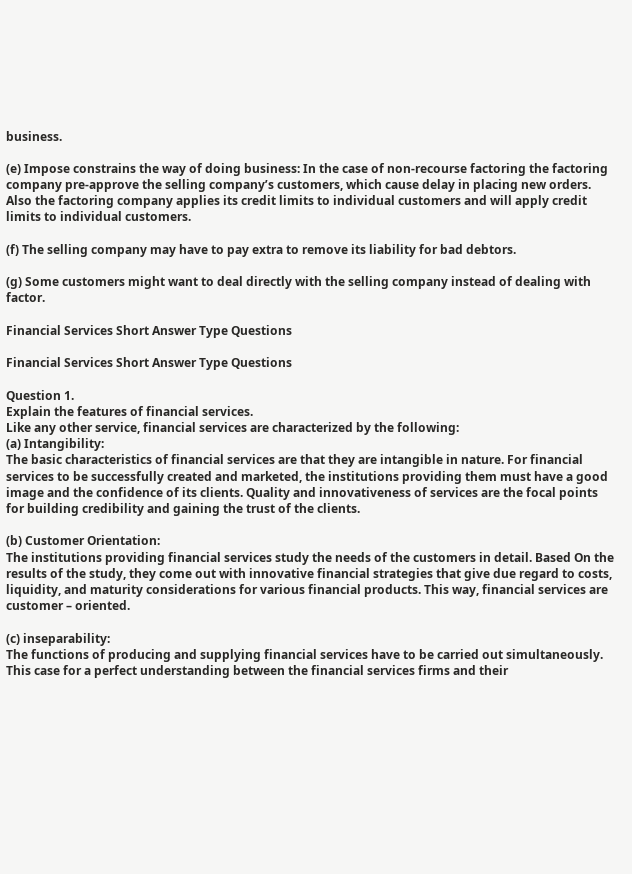business.

(e) Impose constrains the way of doing business: In the case of non-recourse factoring the factoring company pre-approve the selling company’s customers, which cause delay in placing new orders. Also the factoring company applies its credit limits to individual customers and will apply credit limits to individual customers.

(f) The selling company may have to pay extra to remove its liability for bad debtors.

(g) Some customers might want to deal directly with the selling company instead of dealing with factor.

Financial Services Short Answer Type Questions

Financial Services Short Answer Type Questions

Question 1.
Explain the features of financial services.
Like any other service, financial services are characterized by the following:
(a) Intangibility:
The basic characteristics of financial services are that they are intangible in nature. For financial services to be successfully created and marketed, the institutions providing them must have a good image and the confidence of its clients. Quality and innovativeness of services are the focal points for building credibility and gaining the trust of the clients.

(b) Customer Orientation:
The institutions providing financial services study the needs of the customers in detail. Based On the results of the study, they come out with innovative financial strategies that give due regard to costs, liquidity, and maturity considerations for various financial products. This way, financial services are customer – oriented.

(c) inseparability:
The functions of producing and supplying financial services have to be carried out simultaneously. This case for a perfect understanding between the financial services firms and their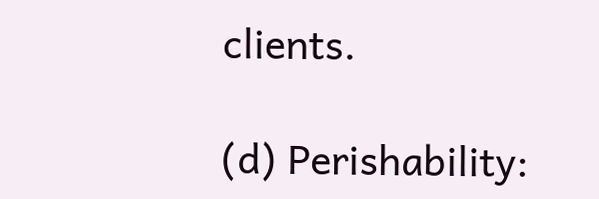clients.

(d) Perishability: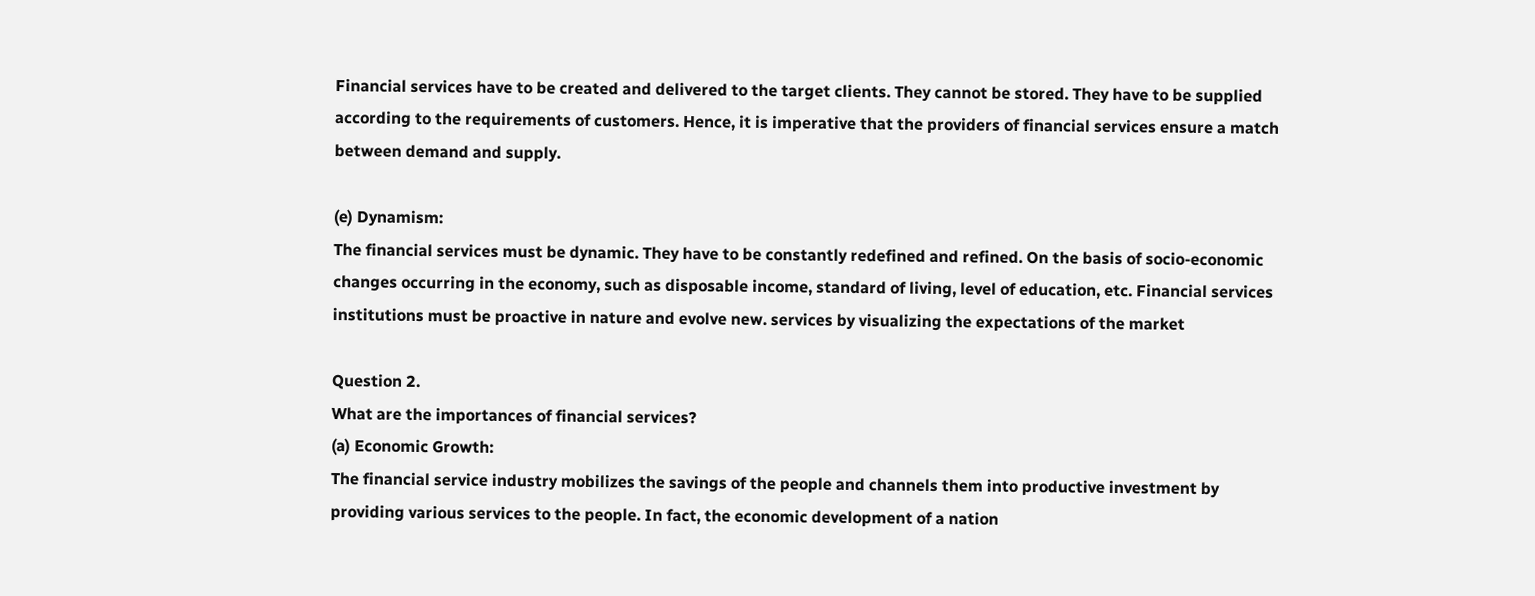Financial services have to be created and delivered to the target clients. They cannot be stored. They have to be supplied according to the requirements of customers. Hence, it is imperative that the providers of financial services ensure a match between demand and supply.

(e) Dynamism:
The financial services must be dynamic. They have to be constantly redefined and refined. On the basis of socio-economic changes occurring in the economy, such as disposable income, standard of living, level of education, etc. Financial services institutions must be proactive in nature and evolve new. services by visualizing the expectations of the market

Question 2.
What are the importances of financial services?
(a) Economic Growth:
The financial service industry mobilizes the savings of the people and channels them into productive investment by providing various services to the people. In fact, the economic development of a nation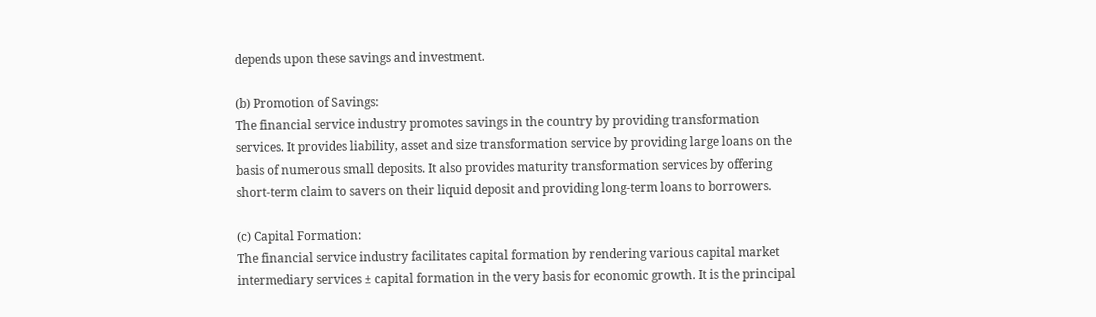depends upon these savings and investment.

(b) Promotion of Savings:
The financial service industry promotes savings in the country by providing transformation services. It provides liability, asset and size transformation service by providing large loans on the basis of numerous small deposits. It also provides maturity transformation services by offering short-term claim to savers on their liquid deposit and providing long-term loans to borrowers.

(c) Capital Formation:
The financial service industry facilitates capital formation by rendering various capital market intermediary services ± capital formation in the very basis for economic growth. It is the principal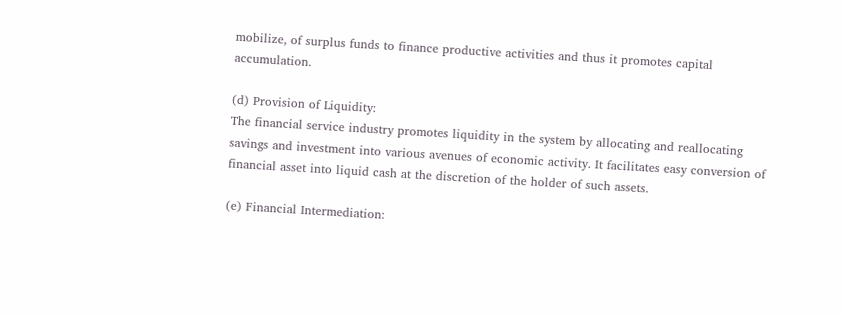mobilize, of surplus funds to finance productive activities and thus it promotes capital accumulation.

(d) Provision of Liquidity:
The financial service industry promotes liquidity in the system by allocating and reallocating savings and investment into various avenues of economic activity. It facilitates easy conversion of financial asset into liquid cash at the discretion of the holder of such assets.

(e) Financial Intermediation: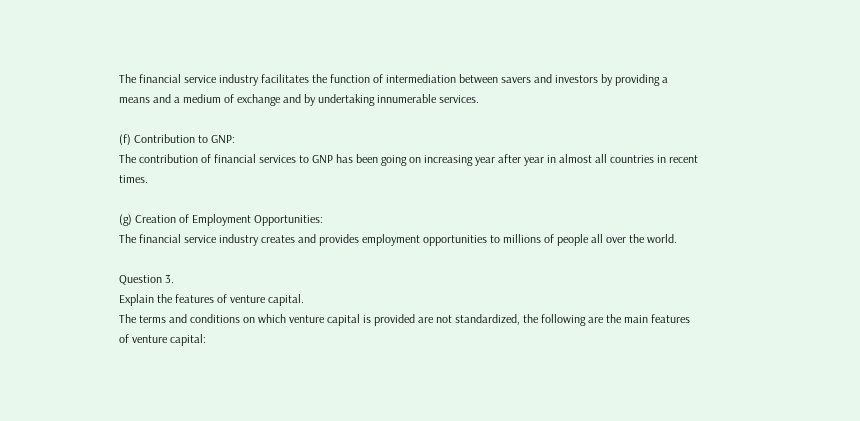The financial service industry facilitates the function of intermediation between savers and investors by providing a means and a medium of exchange and by undertaking innumerable services.

(f) Contribution to GNP:
The contribution of financial services to GNP has been going on increasing year after year in almost all countries in recent times.

(g) Creation of Employment Opportunities:
The financial service industry creates and provides employment opportunities to millions of people all over the world.

Question 3.
Explain the features of venture capital.
The terms and conditions on which venture capital is provided are not standardized, the following are the main features of venture capital: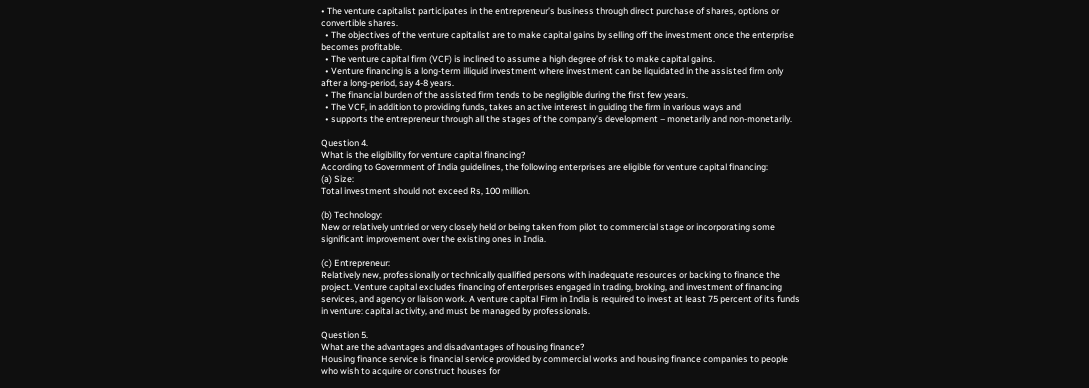• The venture capitalist participates in the entrepreneur’s business through direct purchase of shares, options or convertible shares.
  • The objectives of the venture capitalist are to make capital gains by selling off the investment once the enterprise becomes profitable.
  • The venture capital firm (VCF) is inclined to assume a high degree of risk to make capital gains.
  • Venture financing is a long-term illiquid investment where investment can be liquidated in the assisted firm only after a long-period, say 4-8 years.
  • The financial burden of the assisted firm tends to be negligible during the first few years.
  • The VCF, in addition to providing funds, takes an active interest in guiding the firm in various ways and
  • supports the entrepreneur through all the stages of the company’s development – monetarily and non-monetarily.

Question 4.
What is the eligibility for venture capital financing?
According to Government of India guidelines, the following enterprises are eligible for venture capital financing:
(a) Size:
Total investment should not exceed Rs, 100 million.

(b) Technology:
New or relatively untried or very closely held or being taken from pilot to commercial stage or incorporating some significant improvement over the existing ones in India.

(c) Entrepreneur:
Relatively new, professionally or technically qualified persons with inadequate resources or backing to finance the project. Venture capital excludes financing of enterprises engaged in trading, broking, and investment of financing services, and agency or liaison work. A venture capital Firm in India is required to invest at least 75 percent of its funds in venture: capital activity, and must be managed by professionals.

Question 5.
What are the advantages and disadvantages of housing finance?
Housing finance service is financial service provided by commercial works and housing finance companies to people who wish to acquire or construct houses for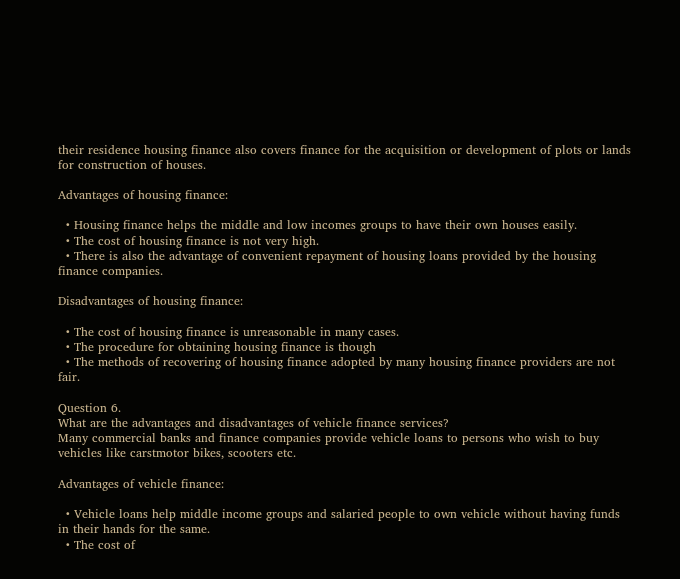their residence housing finance also covers finance for the acquisition or development of plots or lands for construction of houses.

Advantages of housing finance:

  • Housing finance helps the middle and low incomes groups to have their own houses easily.
  • The cost of housing finance is not very high.
  • There is also the advantage of convenient repayment of housing loans provided by the housing finance companies.

Disadvantages of housing finance:

  • The cost of housing finance is unreasonable in many cases.
  • The procedure for obtaining housing finance is though
  • The methods of recovering of housing finance adopted by many housing finance providers are not fair.

Question 6.
What are the advantages and disadvantages of vehicle finance services?
Many commercial banks and finance companies provide vehicle loans to persons who wish to buy vehicles like carstmotor bikes, scooters etc.

Advantages of vehicle finance:

  • Vehicle loans help middle income groups and salaried people to own vehicle without having funds in their hands for the same.
  • The cost of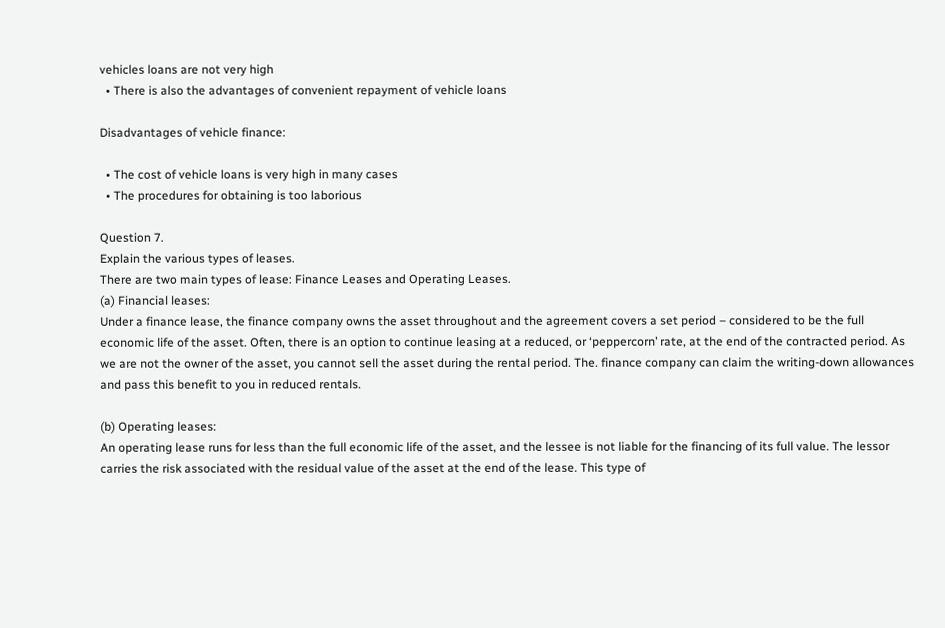vehicles loans are not very high
  • There is also the advantages of convenient repayment of vehicle loans

Disadvantages of vehicle finance:

  • The cost of vehicle loans is very high in many cases
  • The procedures for obtaining is too laborious

Question 7.
Explain the various types of leases.
There are two main types of lease: Finance Leases and Operating Leases.
(a) Financial leases:
Under a finance lease, the finance company owns the asset throughout and the agreement covers a set period – considered to be the full economic life of the asset. Often, there is an option to continue leasing at a reduced, or ‘peppercorn’ rate, at the end of the contracted period. As we are not the owner of the asset, you cannot sell the asset during the rental period. The. finance company can claim the writing-down allowances and pass this benefit to you in reduced rentals.

(b) Operating leases:
An operating lease runs for less than the full economic life of the asset, and the lessee is not liable for the financing of its full value. The lessor carries the risk associated with the residual value of the asset at the end of the lease. This type of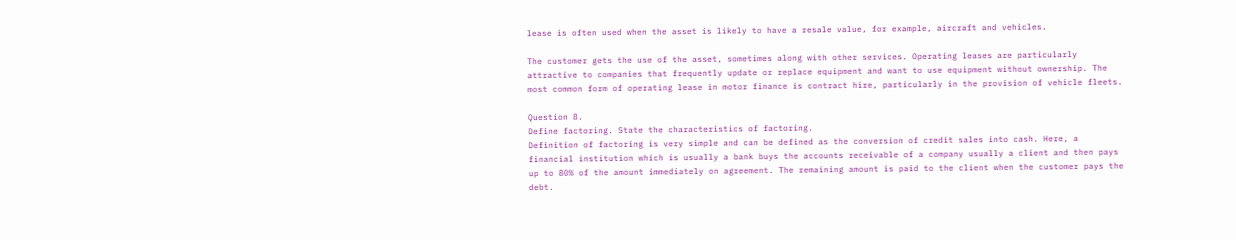lease is often used when the asset is likely to have a resale value, for example, aircraft and vehicles.

The customer gets the use of the asset, sometimes along with other services. Operating leases are particularly attractive to companies that frequently update or replace equipment and want to use equipment without ownership. The most common form of operating lease in motor finance is contract hire, particularly in the provision of vehicle fleets.

Question 8.
Define factoring. State the characteristics of factoring.
Definition of factoring is very simple and can be defined as the conversion of credit sales into cash. Here, a financial institution which is usually a bank buys the accounts receivable of a company usually a client and then pays up to 80% of the amount immediately on agreement. The remaining amount is paid to the client when the customer pays the debt.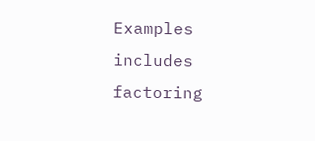Examples includes factoring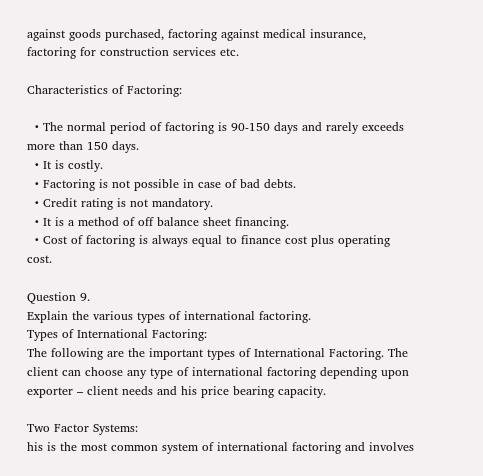against goods purchased, factoring against medical insurance, factoring for construction services etc.

Characteristics of Factoring:

  • The normal period of factoring is 90-150 days and rarely exceeds more than 150 days.
  • It is costly.
  • Factoring is not possible in case of bad debts.
  • Credit rating is not mandatory.
  • It is a method of off balance sheet financing.
  • Cost of factoring is always equal to finance cost plus operating cost.

Question 9.
Explain the various types of international factoring.
Types of International Factoring:
The following are the important types of International Factoring. The client can choose any type of international factoring depending upon exporter – client needs and his price bearing capacity.

Two Factor Systems:
his is the most common system of international factoring and involves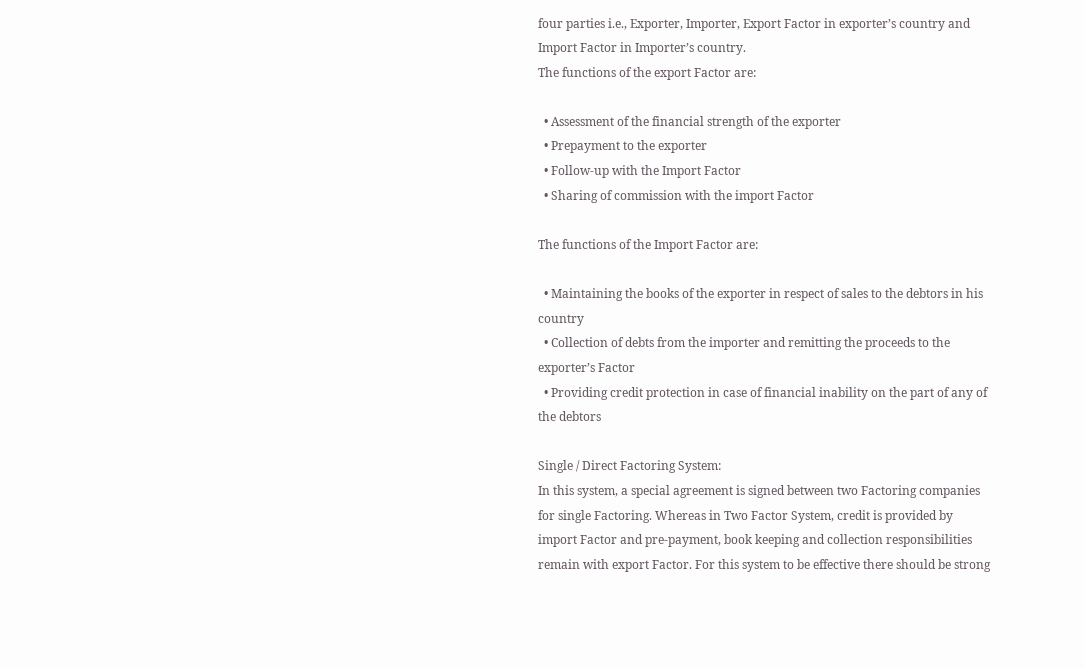four parties i.e., Exporter, Importer, Export Factor in exporter’s country and Import Factor in Importer’s country.
The functions of the export Factor are:

  • Assessment of the financial strength of the exporter
  • Prepayment to the exporter
  • Follow-up with the Import Factor
  • Sharing of commission with the import Factor

The functions of the Import Factor are:

  • Maintaining the books of the exporter in respect of sales to the debtors in his country
  • Collection of debts from the importer and remitting the proceeds to the exporter’s Factor
  • Providing credit protection in case of financial inability on the part of any of the debtors

Single / Direct Factoring System:
In this system, a special agreement is signed between two Factoring companies for single Factoring. Whereas in Two Factor System, credit is provided by import Factor and pre-payment, book keeping and collection responsibilities remain with export Factor. For this system to be effective there should be strong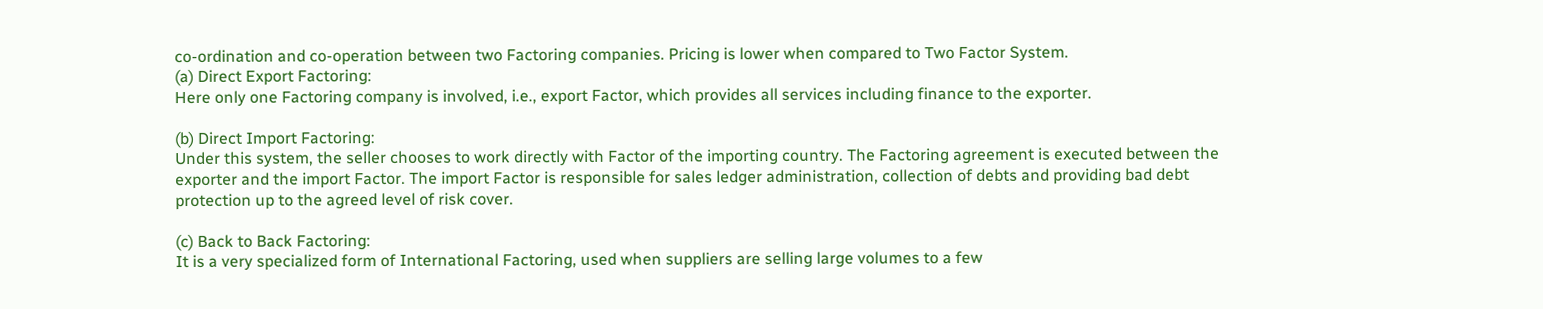co-ordination and co-operation between two Factoring companies. Pricing is lower when compared to Two Factor System.
(a) Direct Export Factoring:
Here only one Factoring company is involved, i.e., export Factor, which provides all services including finance to the exporter.

(b) Direct Import Factoring:
Under this system, the seller chooses to work directly with Factor of the importing country. The Factoring agreement is executed between the exporter and the import Factor. The import Factor is responsible for sales ledger administration, collection of debts and providing bad debt protection up to the agreed level of risk cover.

(c) Back to Back Factoring:
It is a very specialized form of International Factoring, used when suppliers are selling large volumes to a few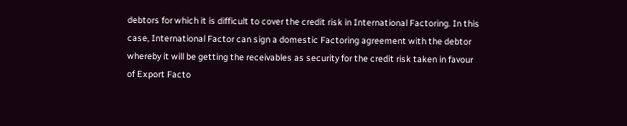debtors for which it is difficult to cover the credit risk in International Factoring. In this case, International Factor can sign a domestic Factoring agreement with the debtor whereby it will be getting the receivables as security for the credit risk taken in favour of Export Facto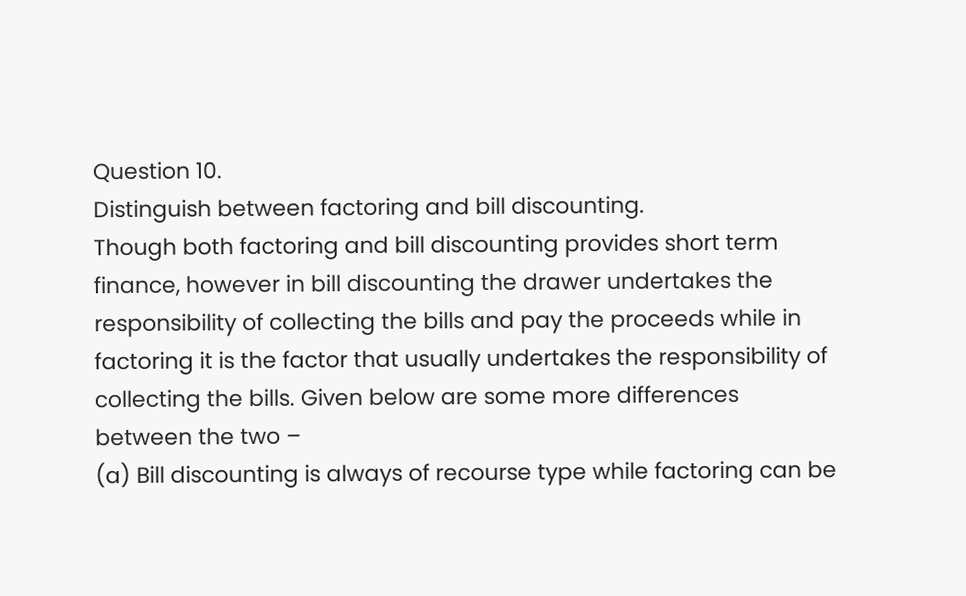Question 10.
Distinguish between factoring and bill discounting.
Though both factoring and bill discounting provides short term finance, however in bill discounting the drawer undertakes the responsibility of collecting the bills and pay the proceeds while in factoring it is the factor that usually undertakes the responsibility of collecting the bills. Given below are some more differences between the two –
(a) Bill discounting is always of recourse type while factoring can be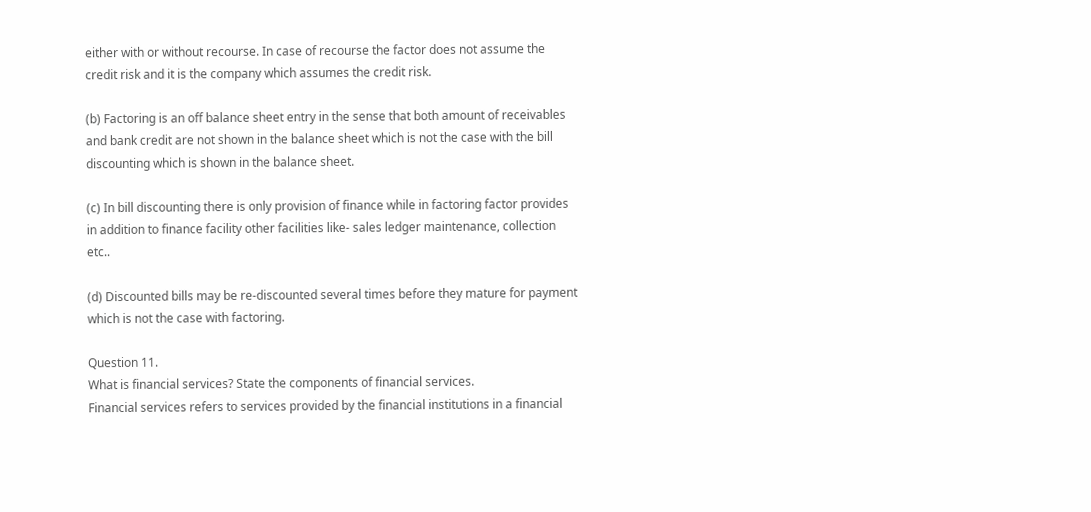either with or without recourse. In case of recourse the factor does not assume the credit risk and it is the company which assumes the credit risk.

(b) Factoring is an off balance sheet entry in the sense that both amount of receivables and bank credit are not shown in the balance sheet which is not the case with the bill discounting which is shown in the balance sheet.

(c) In bill discounting there is only provision of finance while in factoring factor provides in addition to finance facility other facilities like- sales ledger maintenance, collection etc..

(d) Discounted bills may be re-discounted several times before they mature for payment which is not the case with factoring.

Question 11.
What is financial services? State the components of financial services.
Financial services refers to services provided by the financial institutions in a financial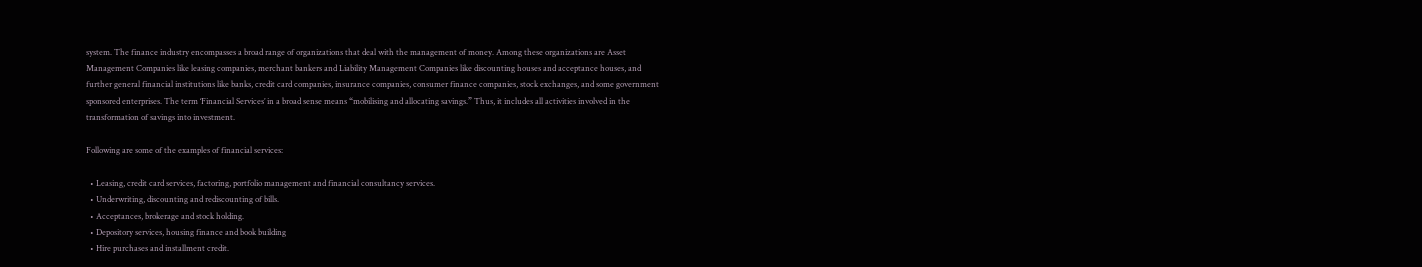system. The finance industry encompasses a broad range of organizations that deal with the management of money. Among these organizations are Asset Management Companies like leasing companies, merchant bankers and Liability Management Companies like discounting houses and acceptance houses, and further general financial institutions like banks, credit card companies, insurance companies, consumer finance companies, stock exchanges, and some government sponsored enterprises. The term ‘Financial Services’ in a broad sense means “mobilising and allocating savings.” Thus, it includes all activities involved in the transformation of savings into investment.

Following are some of the examples of financial services:

  • Leasing, credit card services, factoring, portfolio management and financial consultancy services.
  • Underwriting, discounting and rediscounting of bills.
  • Acceptances, brokerage and stock holding.
  • Depository services, housing finance and book building
  • Hire purchases and installment credit.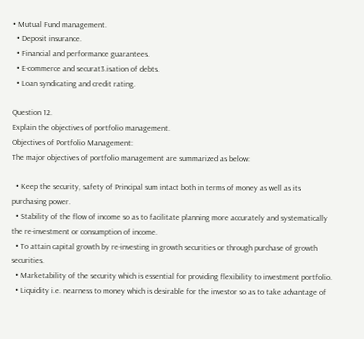• Mutual Fund management.
  • Deposit insurance.
  • Financial and performance guarantees.
  • E-commerce and securat3.isation of debts.
  • Loan syndicating and credit rating.

Question 12.
Explain the objectives of portfolio management.
Objectives of Portfolio Management:
The major objectives of portfolio management are summarized as below:

  • Keep the security, safety of Principal sum intact both in terms of money as well as its purchasing power.
  • Stability of the flow of income so as to facilitate planning more accurately and systematically the re-investment or consumption of income.
  • To attain capital growth by re-investing in growth securities or through purchase of growth securities.
  • Marketability of the security which is essential for providing flexibility to investment portfolio.
  • Liquidity i.e. nearness to money which is desirable for the investor so as to take advantage of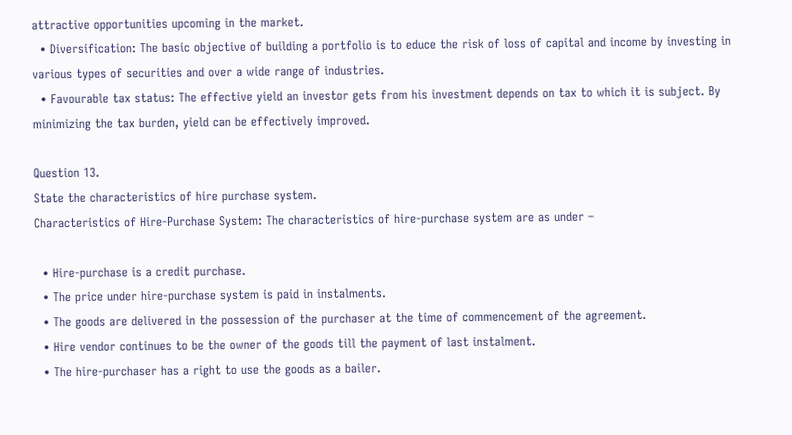attractive opportunities upcoming in the market.
  • Diversification: The basic objective of building a portfolio is to educe the risk of loss of capital and income by investing in various types of securities and over a wide range of industries.
  • Favourable tax status: The effective yield an investor gets from his investment depends on tax to which it is subject. By minimizing the tax burden, yield can be effectively improved.

Question 13.
State the characteristics of hire purchase system.
Characteristics of Hire-Purchase System: The characteristics of hire-purchase system are as under –

  • Hire-purchase is a credit purchase.
  • The price under hire-purchase system is paid in instalments.
  • The goods are delivered in the possession of the purchaser at the time of commencement of the agreement.
  • Hire vendor continues to be the owner of the goods till the payment of last instalment.
  • The hire-purchaser has a right to use the goods as a bailer.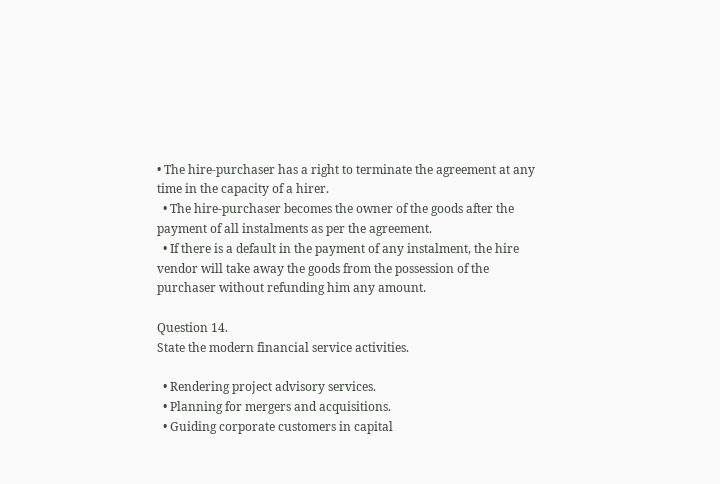• The hire-purchaser has a right to terminate the agreement at any time in the capacity of a hirer.
  • The hire-purchaser becomes the owner of the goods after the payment of all instalments as per the agreement.
  • If there is a default in the payment of any instalment, the hire vendor will take away the goods from the possession of the purchaser without refunding him any amount.

Question 14.
State the modern financial service activities.

  • Rendering project advisory services.
  • Planning for mergers and acquisitions.
  • Guiding corporate customers in capital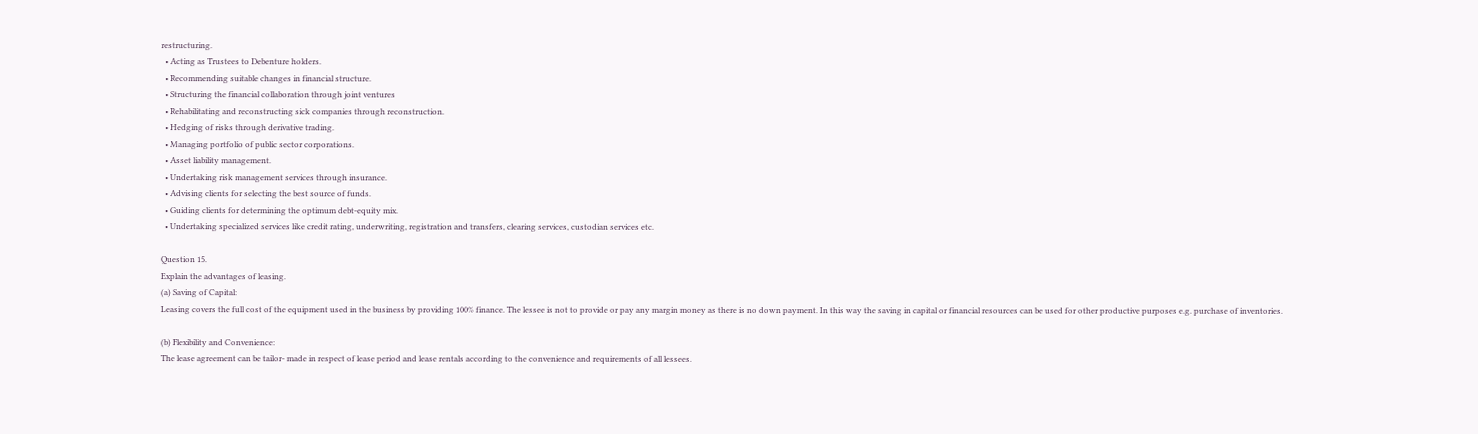restructuring.
  • Acting as Trustees to Debenture holders.
  • Recommending suitable changes in financial structure.
  • Structuring the financial collaboration through joint ventures
  • Rehabilitating and reconstructing sick companies through reconstruction.
  • Hedging of risks through derivative trading.
  • Managing portfolio of public sector corporations.
  • Asset liability management.
  • Undertaking risk management services through insurance.
  • Advising clients for selecting the best source of funds.
  • Guiding clients for determining the optimum debt-equity mix.
  • Undertaking specialized services like credit rating, underwriting, registration and transfers, clearing services, custodian services etc.

Question 15.
Explain the advantages of leasing.
(a) Saving of Capital:
Leasing covers the full cost of the equipment used in the business by providing 100% finance. The lessee is not to provide or pay any margin money as there is no down payment. In this way the saving in capital or financial resources can be used for other productive purposes e.g. purchase of inventories.

(b) Flexibility and Convenience:
The lease agreement can be tailor- made in respect of lease period and lease rentals according to the convenience and requirements of all lessees.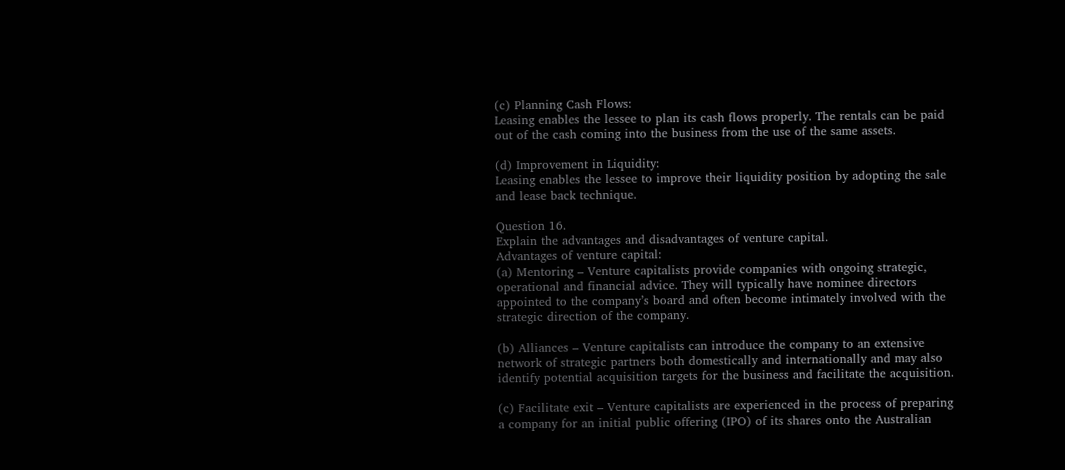(c) Planning Cash Flows:
Leasing enables the lessee to plan its cash flows properly. The rentals can be paid out of the cash coming into the business from the use of the same assets.

(d) Improvement in Liquidity:
Leasing enables the lessee to improve their liquidity position by adopting the sale and lease back technique.

Question 16.
Explain the advantages and disadvantages of venture capital.
Advantages of venture capital:
(a) Mentoring – Venture capitalists provide companies with ongoing strategic, operational and financial advice. They will typically have nominee directors appointed to the company’s board and often become intimately involved with the strategic direction of the company.

(b) Alliances – Venture capitalists can introduce the company to an extensive network of strategic partners both domestically and internationally and may also identify potential acquisition targets for the business and facilitate the acquisition.

(c) Facilitate exit – Venture capitalists are experienced in the process of preparing a company for an initial public offering (IPO) of its shares onto the Australian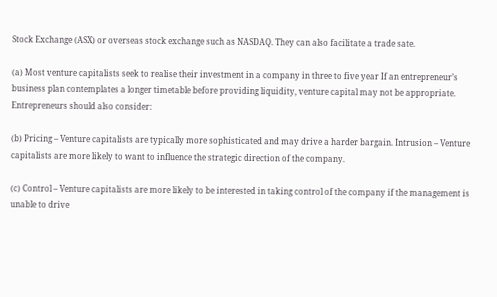Stock Exchange (ASX) or overseas stock exchange such as NASDAQ. They can also facilitate a trade sate.

(a) Most venture capitalists seek to realise their investment in a company in three to five year If an entrepreneur’s business plan contemplates a longer timetable before providing liquidity, venture capital may not be appropriate. Entrepreneurs should also consider:

(b) Pricing – Venture capitalists are typically more sophisticated and may drive a harder bargain. Intrusion – Venture capitalists are more likely to want to influence the strategic direction of the company.

(c) Control – Venture capitalists are more likely to be interested in taking control of the company if the management is unable to drive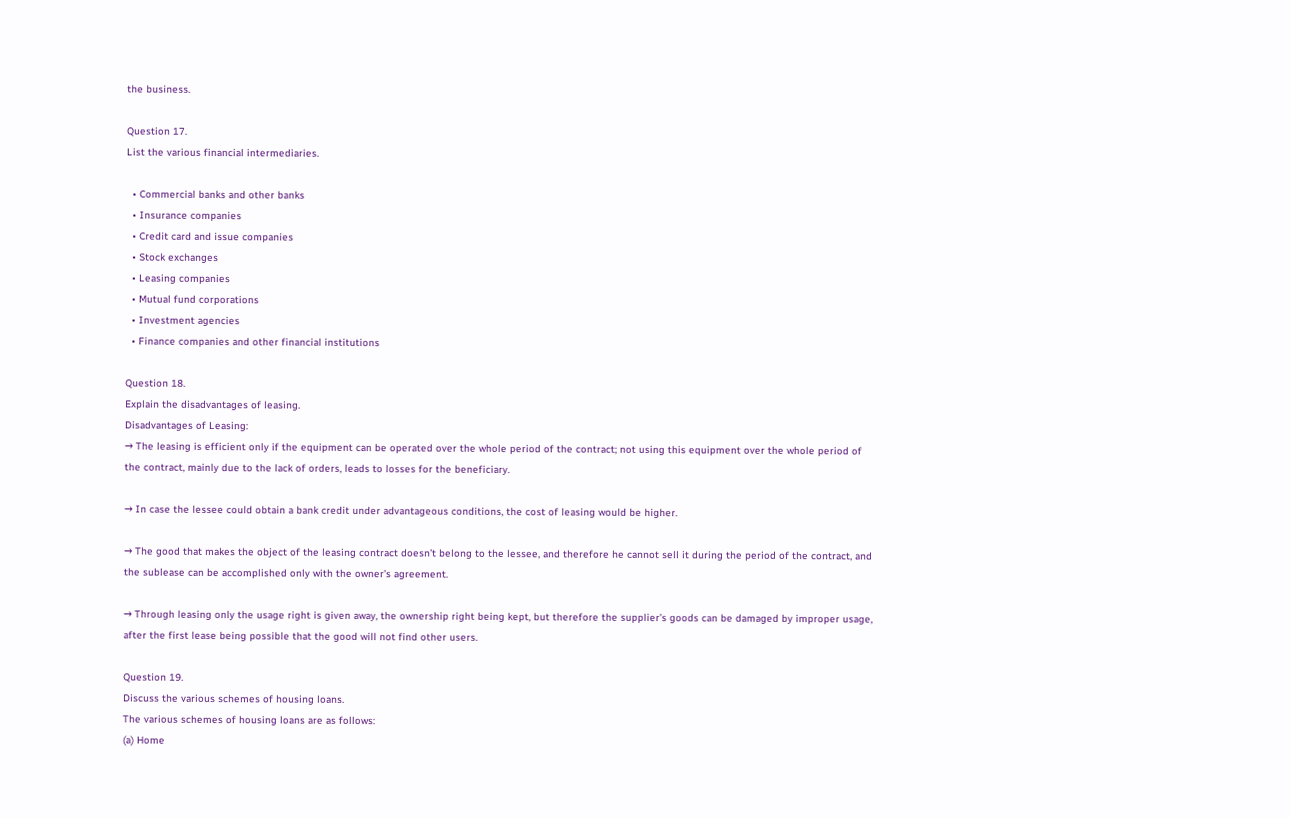the business.

Question 17.
List the various financial intermediaries.

  • Commercial banks and other banks
  • Insurance companies
  • Credit card and issue companies
  • Stock exchanges
  • Leasing companies
  • Mutual fund corporations
  • Investment agencies
  • Finance companies and other financial institutions

Question 18.
Explain the disadvantages of leasing.
Disadvantages of Leasing:
→ The leasing is efficient only if the equipment can be operated over the whole period of the contract; not using this equipment over the whole period of the contract, mainly due to the lack of orders, leads to losses for the beneficiary.

→ In case the lessee could obtain a bank credit under advantageous conditions, the cost of leasing would be higher.

→ The good that makes the object of the leasing contract doesn’t belong to the lessee, and therefore he cannot sell it during the period of the contract, and the sublease can be accomplished only with the owner’s agreement.

→ Through leasing only the usage right is given away, the ownership right being kept, but therefore the supplier’s goods can be damaged by improper usage, after the first lease being possible that the good will not find other users.

Question 19.
Discuss the various schemes of housing loans.
The various schemes of housing loans are as follows:
(a) Home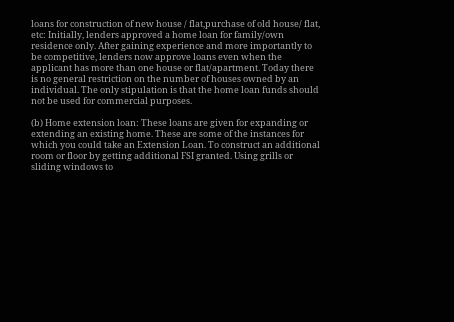loans for construction of new house / flat,purchase of old house/ flat, etc: Initially, lenders approved a home loan for family/own residence only. After gaining experience and more importantly to be competitive, lenders now approve loans even when the applicant has more than one house or flat/apartment. Today there is no general restriction on the number of houses owned by an individual. The only stipulation is that the home loan funds should not be used for commercial purposes.

(b) Home extension loan: These loans are given for expanding or extending an existing home. These are some of the instances for which you could take an Extension Loan. To construct an additional room or floor by getting additional FSI granted. Using grills or sliding windows to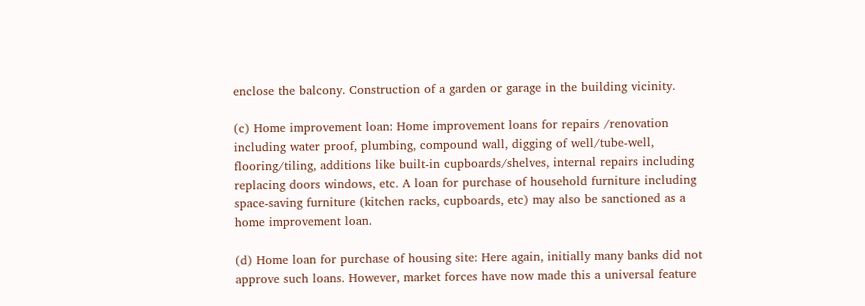enclose the balcony. Construction of a garden or garage in the building vicinity.

(c) Home improvement loan: Home improvement loans for repairs /renovation including water proof, plumbing, compound wall, digging of well/tube-well, flooring/tiling, additions like built-in cupboards/shelves, internal repairs including replacing doors windows, etc. A loan for purchase of household furniture including space-saving furniture (kitchen racks, cupboards, etc) may also be sanctioned as a home improvement loan.

(d) Home loan for purchase of housing site: Here again, initially many banks did not approve such loans. However, market forces have now made this a universal feature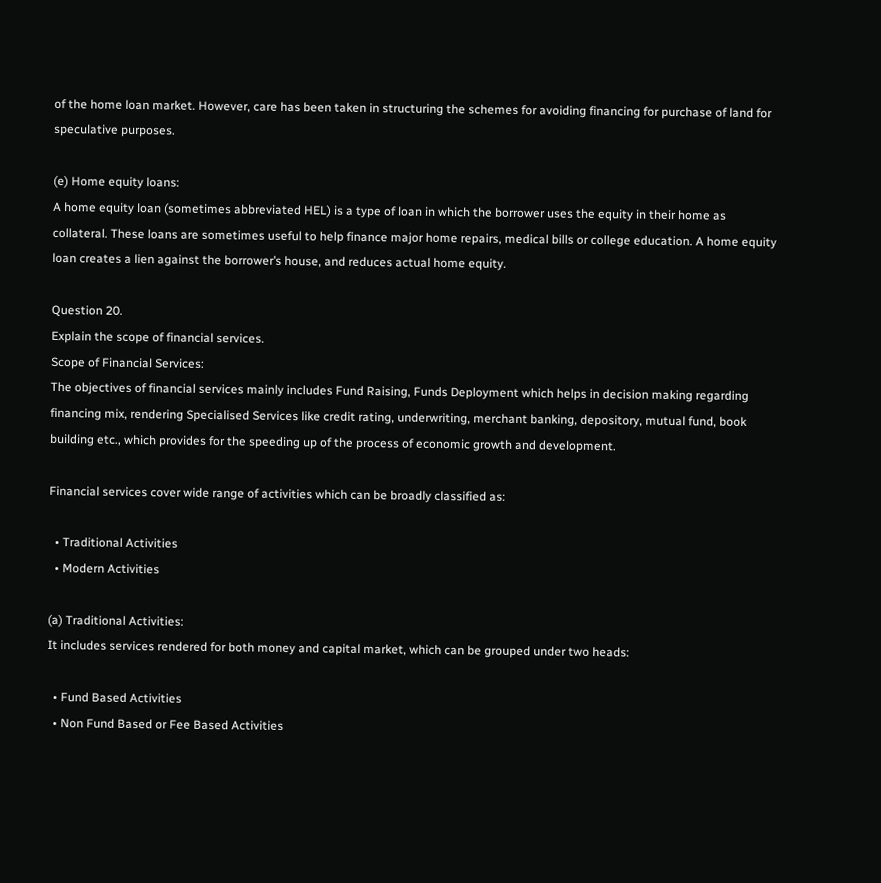of the home loan market. However, care has been taken in structuring the schemes for avoiding financing for purchase of land for speculative purposes.

(e) Home equity loans:
A home equity loan (sometimes abbreviated HEL) is a type of loan in which the borrower uses the equity in their home as collateral. These loans are sometimes useful to help finance major home repairs, medical bills or college education. A home equity loan creates a lien against the borrower’s house, and reduces actual home equity.

Question 20.
Explain the scope of financial services.
Scope of Financial Services:
The objectives of financial services mainly includes Fund Raising, Funds Deployment which helps in decision making regarding financing mix, rendering Specialised Services like credit rating, underwriting, merchant banking, depository, mutual fund, book building etc., which provides for the speeding up of the process of economic growth and development.

Financial services cover wide range of activities which can be broadly classified as:

  • Traditional Activities
  • Modern Activities

(a) Traditional Activities:
It includes services rendered for both money and capital market, which can be grouped under two heads:

  • Fund Based Activities
  • Non Fund Based or Fee Based Activities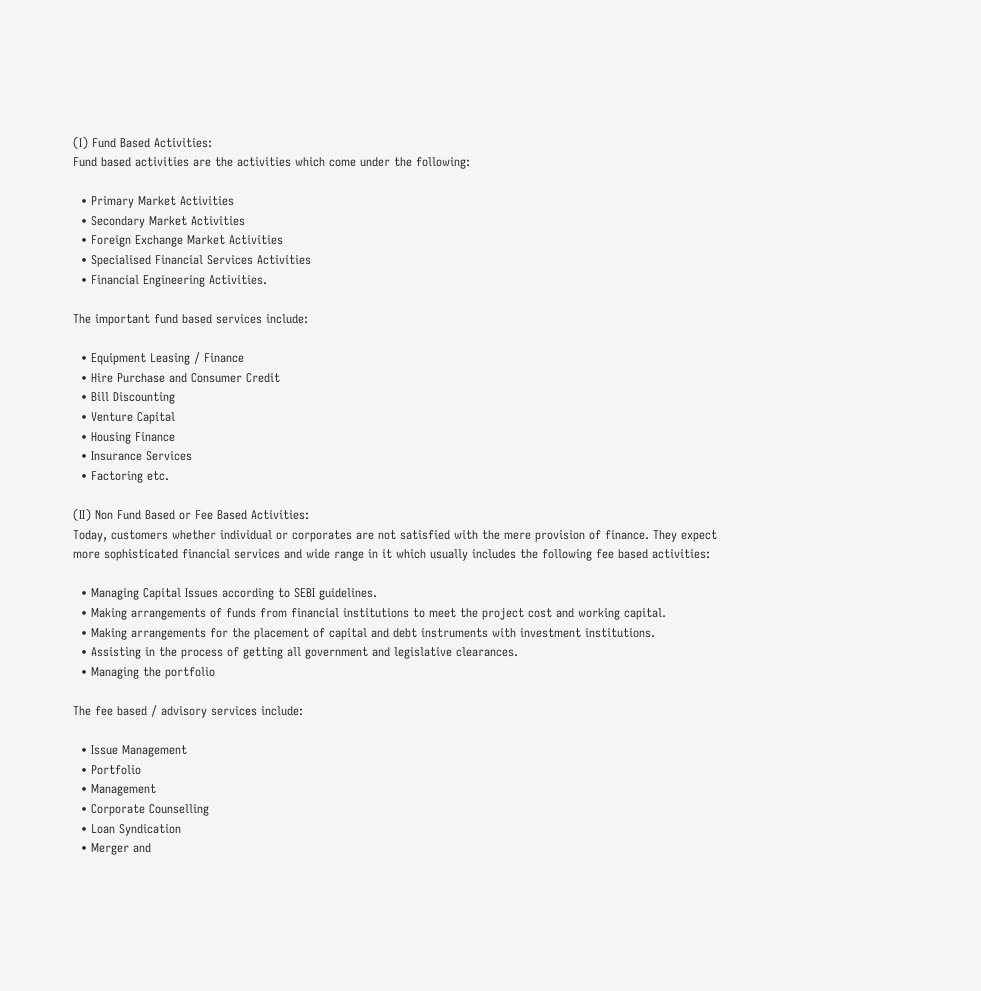(I) Fund Based Activities:
Fund based activities are the activities which come under the following:

  • Primary Market Activities
  • Secondary Market Activities
  • Foreign Exchange Market Activities
  • Specialised Financial Services Activities
  • Financial Engineering Activities.

The important fund based services include:

  • Equipment Leasing / Finance
  • Hire Purchase and Consumer Credit
  • Bill Discounting
  • Venture Capital
  • Housing Finance
  • Insurance Services
  • Factoring etc.

(II) Non Fund Based or Fee Based Activities:
Today, customers whether individual or corporates are not satisfied with the mere provision of finance. They expect more sophisticated financial services and wide range in it which usually includes the following fee based activities:

  • Managing Capital Issues according to SEBI guidelines.
  • Making arrangements of funds from financial institutions to meet the project cost and working capital.
  • Making arrangements for the placement of capital and debt instruments with investment institutions.
  • Assisting in the process of getting all government and legislative clearances.
  • Managing the portfolio

The fee based / advisory services include:

  • Issue Management
  • Portfolio
  • Management
  • Corporate Counselling
  • Loan Syndication
  • Merger and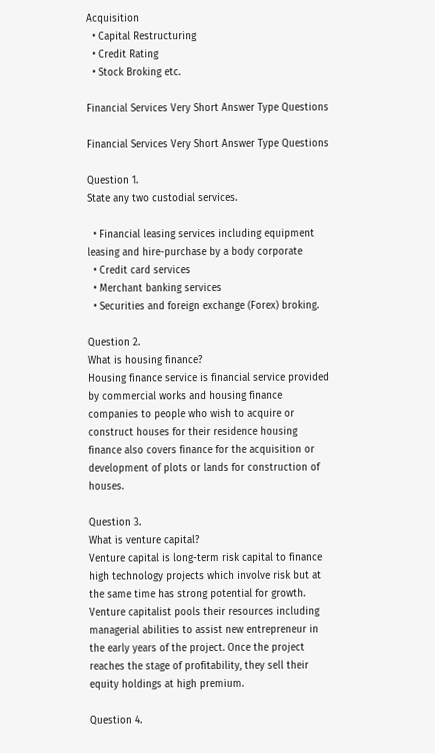Acquisition
  • Capital Restructuring
  • Credit Rating
  • Stock Broking etc.

Financial Services Very Short Answer Type Questions

Financial Services Very Short Answer Type Questions

Question 1.
State any two custodial services.

  • Financial leasing services including equipment leasing and hire-purchase by a body corporate
  • Credit card services
  • Merchant banking services
  • Securities and foreign exchange (Forex) broking.

Question 2.
What is housing finance?
Housing finance service is financial service provided by commercial works and housing finance companies to people who wish to acquire or construct houses for their residence housing finance also covers finance for the acquisition or development of plots or lands for construction of houses.

Question 3.
What is venture capital?
Venture capital is long-term risk capital to finance high technology projects which involve risk but at the same time has strong potential for growth. Venture capitalist pools their resources including managerial abilities to assist new entrepreneur in the early years of the project. Once the project reaches the stage of profitability, they sell their equity holdings at high premium.

Question 4.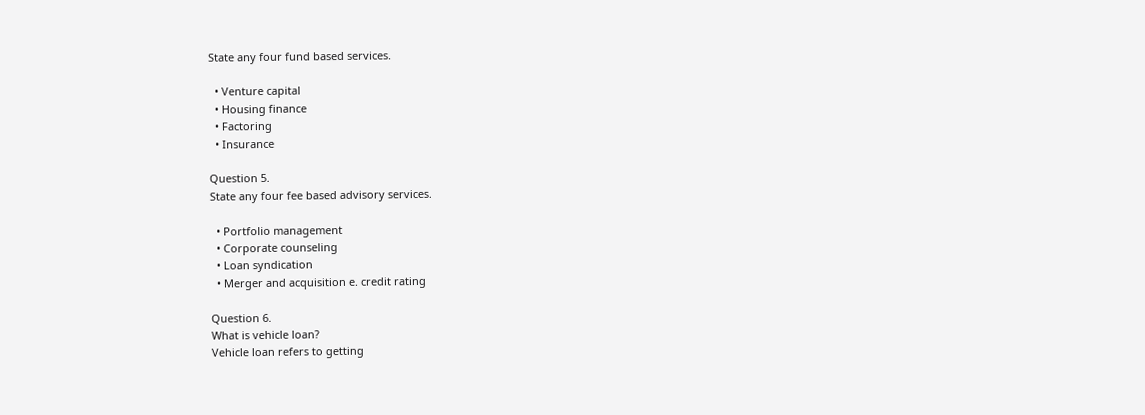State any four fund based services.

  • Venture capital
  • Housing finance
  • Factoring
  • Insurance

Question 5.
State any four fee based advisory services.

  • Portfolio management
  • Corporate counseling
  • Loan syndication
  • Merger and acquisition e. credit rating

Question 6.
What is vehicle loan?
Vehicle loan refers to getting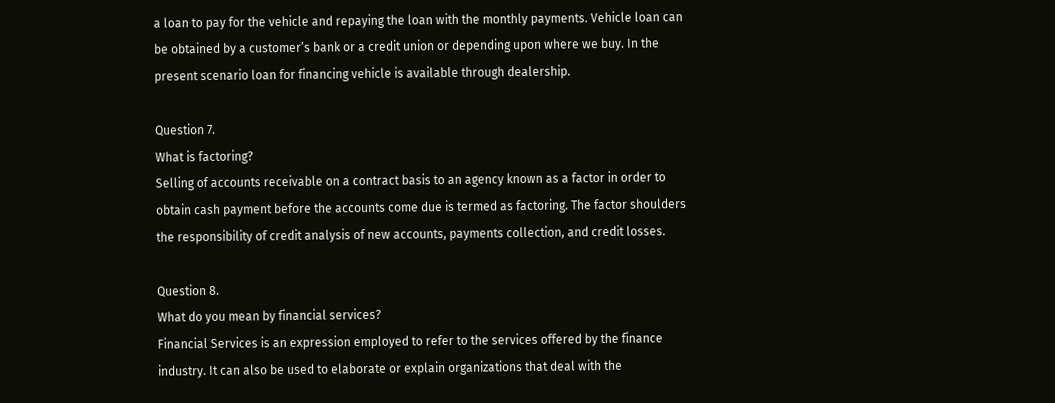a loan to pay for the vehicle and repaying the loan with the monthly payments. Vehicle loan can be obtained by a customer’s bank or a credit union or depending upon where we buy. In the present scenario loan for financing vehicle is available through dealership.

Question 7.
What is factoring?
Selling of accounts receivable on a contract basis to an agency known as a factor in order to obtain cash payment before the accounts come due is termed as factoring. The factor shoulders the responsibility of credit analysis of new accounts, payments collection, and credit losses.

Question 8.
What do you mean by financial services?
Financial Services is an expression employed to refer to the services offered by the finance industry. It can also be used to elaborate or explain organizations that deal with the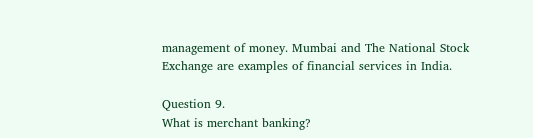management of money. Mumbai and The National Stock Exchange are examples of financial services in India.

Question 9.
What is merchant banking?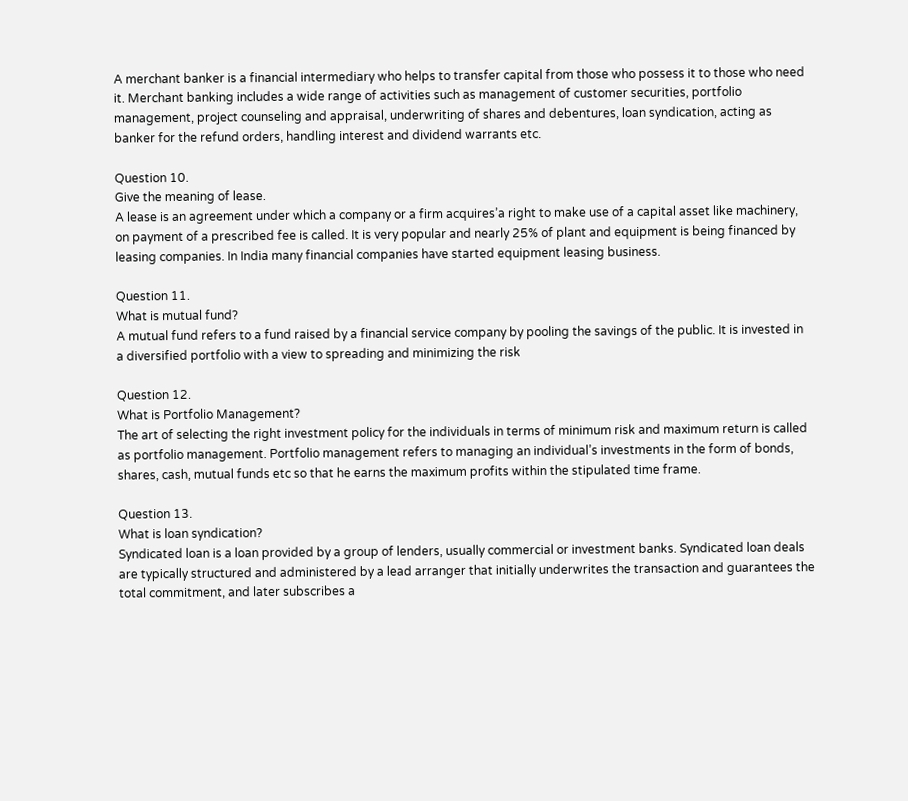A merchant banker is a financial intermediary who helps to transfer capital from those who possess it to those who need it. Merchant banking includes a wide range of activities such as management of customer securities, portfolio management, project counseling and appraisal, underwriting of shares and debentures, loan syndication, acting as banker for the refund orders, handling interest and dividend warrants etc.

Question 10.
Give the meaning of lease.
A lease is an agreement under which a company or a firm acquires’a right to make use of a capital asset like machinery, on payment of a prescribed fee is called. It is very popular and nearly 25% of plant and equipment is being financed by leasing companies. In India many financial companies have started equipment leasing business.

Question 11.
What is mutual fund?
A mutual fund refers to a fund raised by a financial service company by pooling the savings of the public. It is invested in a diversified portfolio with a view to spreading and minimizing the risk

Question 12.
What is Portfolio Management?
The art of selecting the right investment policy for the individuals in terms of minimum risk and maximum return is called as portfolio management. Portfolio management refers to managing an individual’s investments in the form of bonds, shares, cash, mutual funds etc so that he earns the maximum profits within the stipulated time frame.

Question 13.
What is loan syndication?
Syndicated loan is a loan provided by a group of lenders, usually commercial or investment banks. Syndicated loan deals are typically structured and administered by a lead arranger that initially underwrites the transaction and guarantees the total commitment, and later subscribes a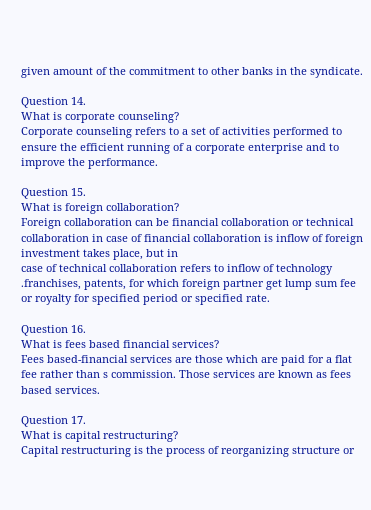given amount of the commitment to other banks in the syndicate.

Question 14.
What is corporate counseling?
Corporate counseling refers to a set of activities performed to ensure the efficient running of a corporate enterprise and to improve the performance.

Question 15.
What is foreign collaboration?
Foreign collaboration can be financial collaboration or technical collaboration in case of financial collaboration is inflow of foreign investment takes place, but in
case of technical collaboration refers to inflow of technology .franchises, patents, for which foreign partner get lump sum fee or royalty for specified period or specified rate.

Question 16.
What is fees based financial services?
Fees based-financial services are those which are paid for a flat fee rather than s commission. Those services are known as fees based services.

Question 17.
What is capital restructuring?
Capital restructuring is the process of reorganizing structure or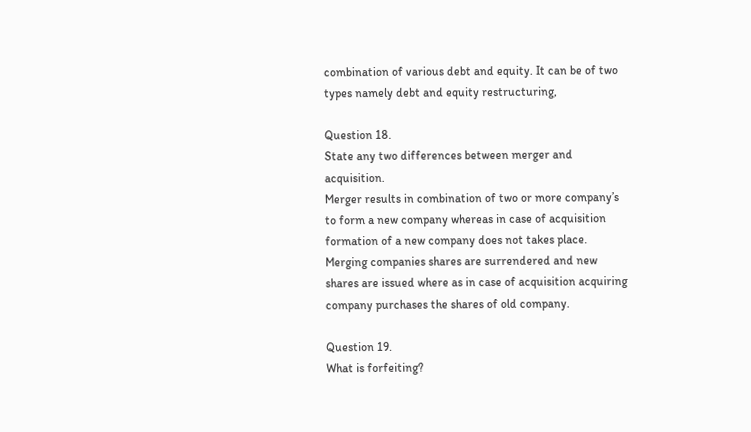combination of various debt and equity. It can be of two types namely debt and equity restructuring,

Question 18.
State any two differences between merger and acquisition.
Merger results in combination of two or more company’s to form a new company whereas in case of acquisition formation of a new company does not takes place. Merging companies shares are surrendered and new shares are issued where as in case of acquisition acquiring company purchases the shares of old company.

Question 19.
What is forfeiting?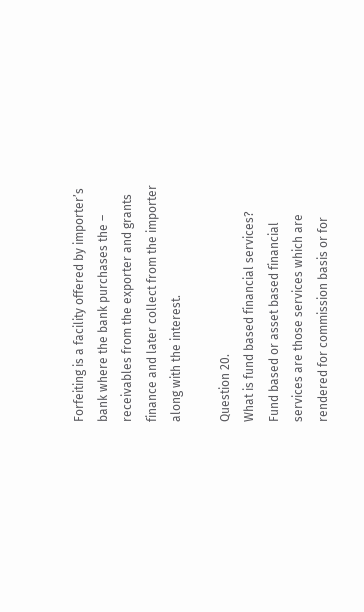Forfeiting is a facility offered by importer’s bank where the bank purchases the – receivables from the exporter and grants finance and later collect from the importer along with the interest.

Question 20.
What is fund based financial services?
Fund based or asset based financial services are those services which are rendered for commission basis or for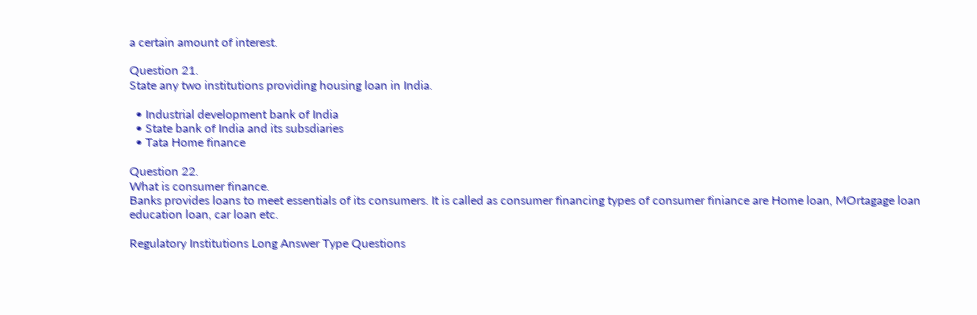a certain amount of interest.

Question 21.
State any two institutions providing housing loan in India.

  • Industrial development bank of India
  • State bank of India and its subsdiaries
  • Tata Home finance

Question 22.
What is consumer finance.
Banks provides loans to meet essentials of its consumers. It is called as consumer financing types of consumer finiance are Home loan, MOrtagage loan education loan, car loan etc.

Regulatory Institutions Long Answer Type Questions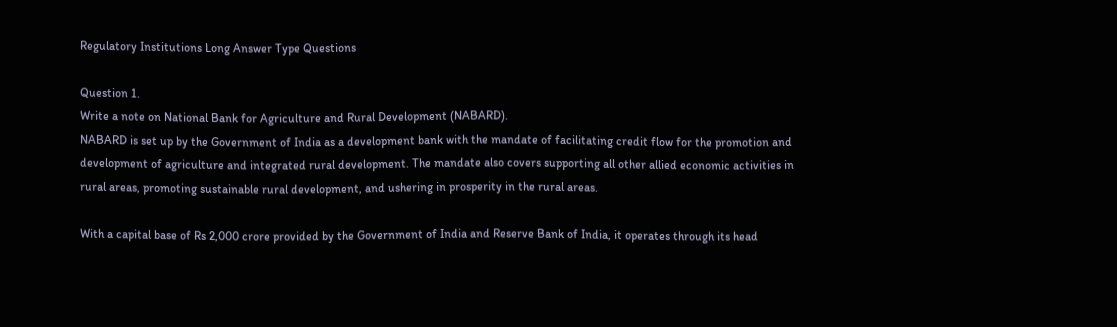Regulatory Institutions Long Answer Type Questions

Question 1.
Write a note on National Bank for Agriculture and Rural Development (NABARD).
NABARD is set up by the Government of India as a development bank with the mandate of facilitating credit flow for the promotion and development of agriculture and integrated rural development. The mandate also covers supporting all other allied economic activities in rural areas, promoting sustainable rural development, and ushering in prosperity in the rural areas.

With a capital base of Rs 2,000 crore provided by the Government of India and Reserve Bank of India, it operates through its head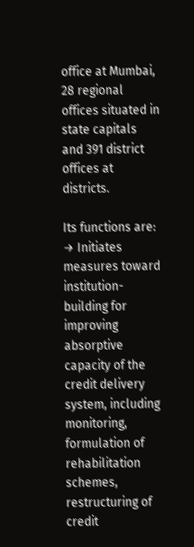office at Mumbai, 28 regional offices situated in state capitals and 391 district offices at districts.

Its functions are:
→ Initiates measures toward institution-building for improving absorptive capacity of the credit delivery system, including monitoring, formulation of rehabilitation schemes, restructuring of credit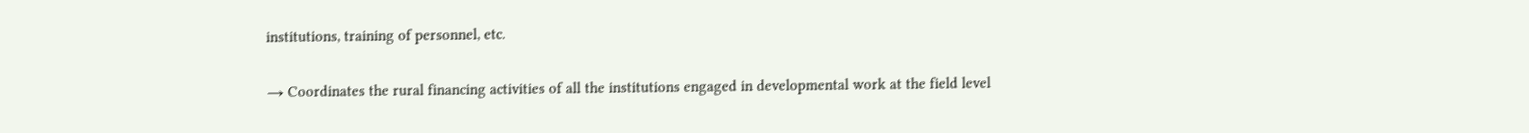institutions, training of personnel, etc.

→ Coordinates the rural financing activities of all the institutions engaged in developmental work at the field level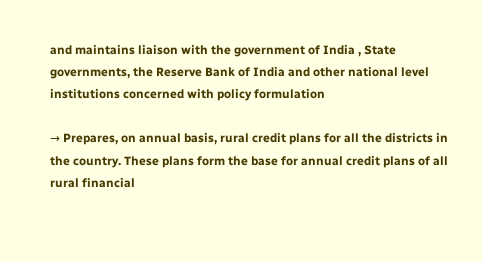and maintains liaison with the government of India , State governments, the Reserve Bank of India and other national level institutions concerned with policy formulation

→ Prepares, on annual basis, rural credit plans for all the districts in the country. These plans form the base for annual credit plans of all rural financial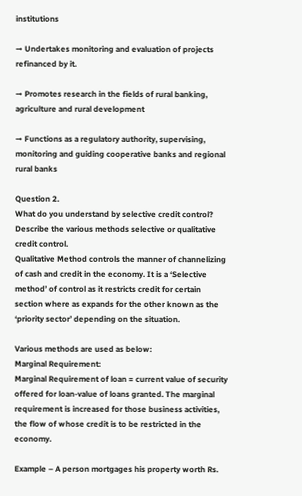institutions

→ Undertakes monitoring and evaluation of projects refinanced by it.

→ Promotes research in the fields of rural banking, agriculture and rural development

→ Functions as a regulatory authority, supervising, monitoring and guiding cooperative banks and regional rural banks

Question 2.
What do you understand by selective credit control? Describe the various methods selective or qualitative credit control.
Qualitative Method controls the manner of channelizing of cash and credit in the economy. It is a ‘Selective method’ of control as it restricts credit for certain section where as expands for the other known as the ‘priority sector’ depending on the situation.

Various methods are used as below:
Marginal Requirement:
Marginal Requirement of loan = current value of security offered for loan-value of loans granted. The marginal requirement is increased for those business activities, the flow of whose credit is to be restricted in the economy.

Example – A person mortgages his property worth Rs.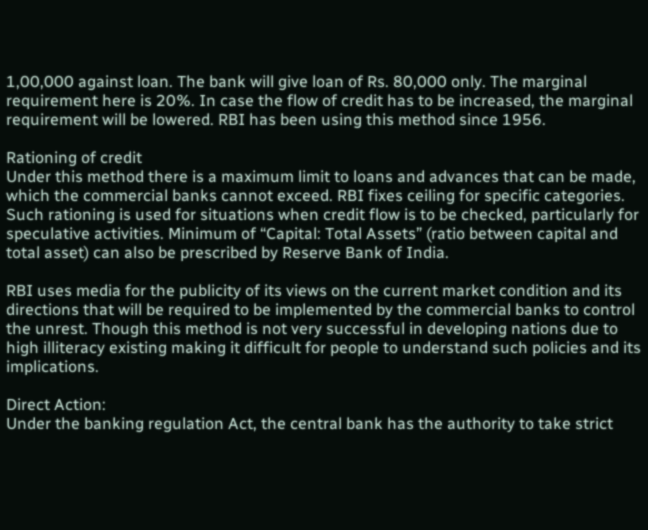1,00,000 against loan. The bank will give loan of Rs. 80,000 only. The marginal requirement here is 20%. In case the flow of credit has to be increased, the marginal requirement will be lowered. RBI has been using this method since 1956.

Rationing of credit
Under this method there is a maximum limit to loans and advances that can be made, which the commercial banks cannot exceed. RBI fixes ceiling for specific categories. Such rationing is used for situations when credit flow is to be checked, particularly for speculative activities. Minimum of “Capital: Total Assets” (ratio between capital and total asset) can also be prescribed by Reserve Bank of India.

RBI uses media for the publicity of its views on the current market condition and its directions that will be required to be implemented by the commercial banks to control the unrest. Though this method is not very successful in developing nations due to high illiteracy existing making it difficult for people to understand such policies and its implications.

Direct Action:
Under the banking regulation Act, the central bank has the authority to take strict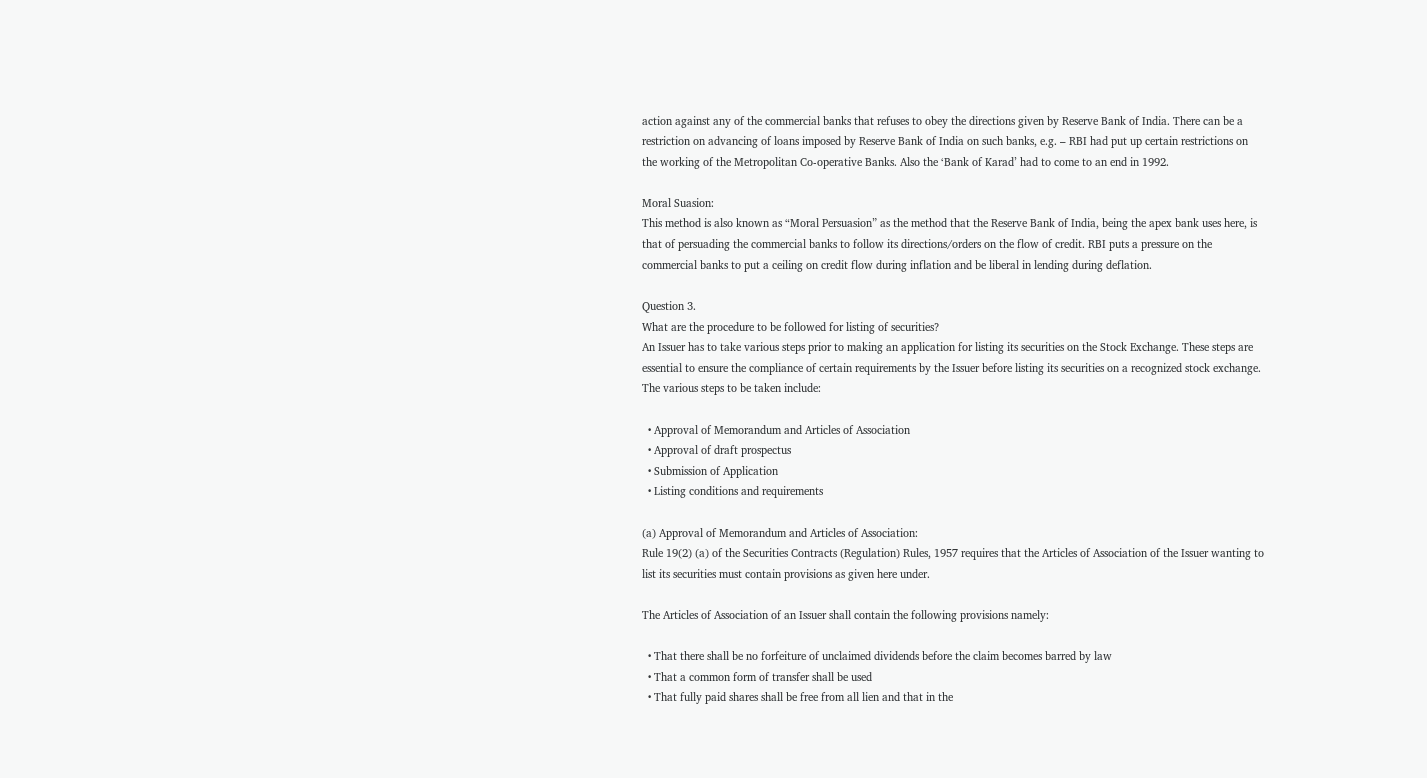action against any of the commercial banks that refuses to obey the directions given by Reserve Bank of India. There can be a restriction on advancing of loans imposed by Reserve Bank of India on such banks, e.g. – RBI had put up certain restrictions on the working of the Metropolitan Co-operative Banks. Also the ‘Bank of Karad’ had to come to an end in 1992.

Moral Suasion:
This method is also known as “Moral Persuasion” as the method that the Reserve Bank of India, being the apex bank uses here, is that of persuading the commercial banks to follow its directions/orders on the flow of credit. RBI puts a pressure on the commercial banks to put a ceiling on credit flow during inflation and be liberal in lending during deflation.

Question 3.
What are the procedure to be followed for listing of securities?
An Issuer has to take various steps prior to making an application for listing its securities on the Stock Exchange. These steps are essential to ensure the compliance of certain requirements by the Issuer before listing its securities on a recognized stock exchange.
The various steps to be taken include:

  • Approval of Memorandum and Articles of Association
  • Approval of draft prospectus
  • Submission of Application
  • Listing conditions and requirements

(a) Approval of Memorandum and Articles of Association:
Rule 19(2) (a) of the Securities Contracts (Regulation) Rules, 1957 requires that the Articles of Association of the Issuer wanting to list its securities must contain provisions as given here under.

The Articles of Association of an Issuer shall contain the following provisions namely:

  • That there shall be no forfeiture of unclaimed dividends before the claim becomes barred by law
  • That a common form of transfer shall be used
  • That fully paid shares shall be free from all lien and that in the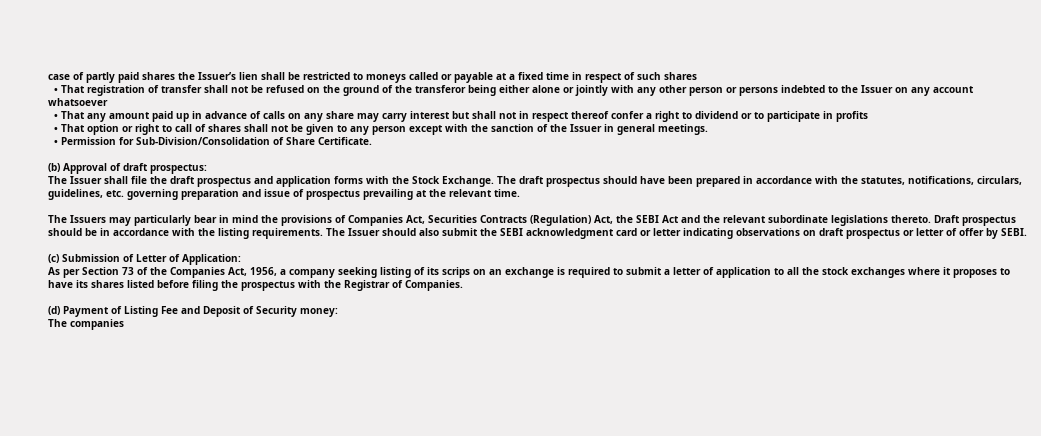case of partly paid shares the Issuer’s lien shall be restricted to moneys called or payable at a fixed time in respect of such shares
  • That registration of transfer shall not be refused on the ground of the transferor being either alone or jointly with any other person or persons indebted to the Issuer on any account whatsoever
  • That any amount paid up in advance of calls on any share may carry interest but shall not in respect thereof confer a right to dividend or to participate in profits
  • That option or right to call of shares shall not be given to any person except with the sanction of the Issuer in general meetings.
  • Permission for Sub-Division/Consolidation of Share Certificate.

(b) Approval of draft prospectus:
The Issuer shall file the draft prospectus and application forms with the Stock Exchange. The draft prospectus should have been prepared in accordance with the statutes, notifications, circulars, guidelines, etc. governing preparation and issue of prospectus prevailing at the relevant time.

The Issuers may particularly bear in mind the provisions of Companies Act, Securities Contracts (Regulation) Act, the SEBI Act and the relevant subordinate legislations thereto. Draft prospectus should be in accordance with the listing requirements. The Issuer should also submit the SEBI acknowledgment card or letter indicating observations on draft prospectus or letter of offer by SEBI.

(c) Submission of Letter of Application:
As per Section 73 of the Companies Act, 1956, a company seeking listing of its scrips on an exchange is required to submit a letter of application to all the stock exchanges where it proposes to have its shares listed before filing the prospectus with the Registrar of Companies.

(d) Payment of Listing Fee and Deposit of Security money:
The companies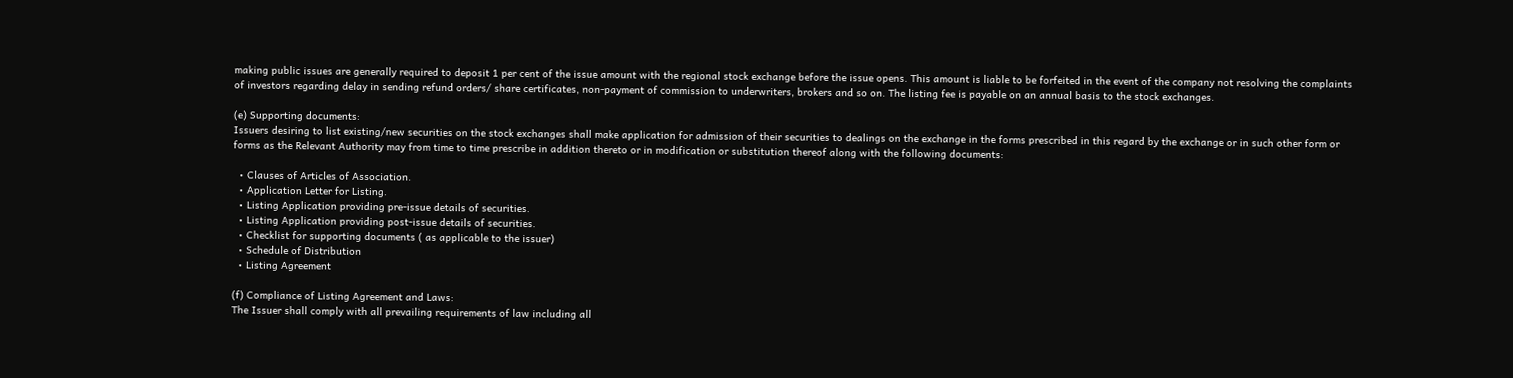making public issues are generally required to deposit 1 per cent of the issue amount with the regional stock exchange before the issue opens. This amount is liable to be forfeited in the event of the company not resolving the complaints of investors regarding delay in sending refund orders/ share certificates, non-payment of commission to underwriters, brokers and so on. The listing fee is payable on an annual basis to the stock exchanges.

(e) Supporting documents:
Issuers desiring to list existing/new securities on the stock exchanges shall make application for admission of their securities to dealings on the exchange in the forms prescribed in this regard by the exchange or in such other form or forms as the Relevant Authority may from time to time prescribe in addition thereto or in modification or substitution thereof along with the following documents:

  • Clauses of Articles of Association.
  • Application Letter for Listing.
  • Listing Application providing pre-issue details of securities.
  • Listing Application providing post-issue details of securities.
  • Checklist for supporting documents ( as applicable to the issuer)
  • Schedule of Distribution
  • Listing Agreement

(f) Compliance of Listing Agreement and Laws:
The Issuer shall comply with all prevailing requirements of law including all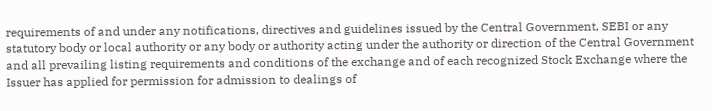requirements of and under any notifications, directives and guidelines issued by the Central Government, SEBI or any statutory body or local authority or any body or authority acting under the authority or direction of the Central Government and all prevailing listing requirements and conditions of the exchange and of each recognized Stock Exchange where the Issuer has applied for permission for admission to dealings of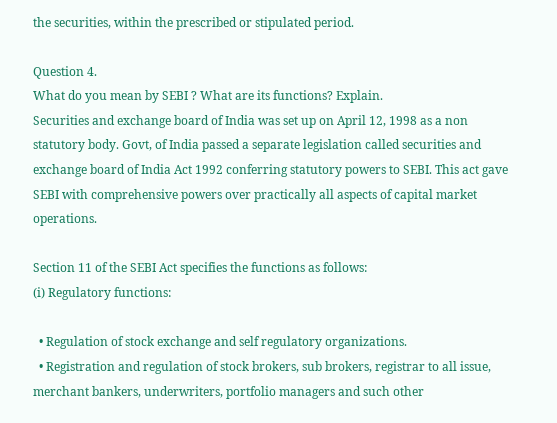the securities, within the prescribed or stipulated period.

Question 4.
What do you mean by SEBI ? What are its functions? Explain.
Securities and exchange board of India was set up on April 12, 1998 as a non statutory body. Govt, of India passed a separate legislation called securities and exchange board of India Act 1992 conferring statutory powers to SEBI. This act gave SEBI with comprehensive powers over practically all aspects of capital market operations.

Section 11 of the SEBI Act specifies the functions as follows:
(i) Regulatory functions:

  • Regulation of stock exchange and self regulatory organizations.
  • Registration and regulation of stock brokers, sub brokers, registrar to all issue, merchant bankers, underwriters, portfolio managers and such other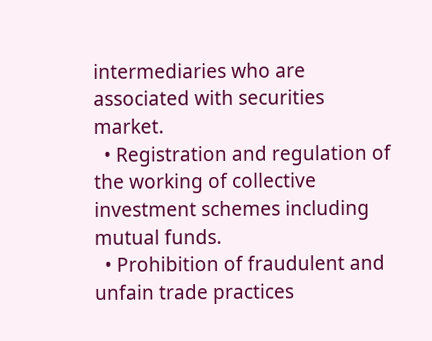intermediaries who are associated with securities market.
  • Registration and regulation of the working of collective investment schemes including mutual funds.
  • Prohibition of fraudulent and unfain trade practices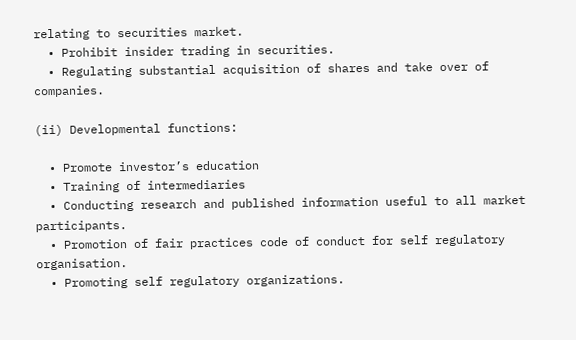relating to securities market.
  • Prohibit insider trading in securities.
  • Regulating substantial acquisition of shares and take over of companies.

(ii) Developmental functions:

  • Promote investor’s education
  • Training of intermediaries
  • Conducting research and published information useful to all market participants.
  • Promotion of fair practices code of conduct for self regulatory organisation.
  • Promoting self regulatory organizations.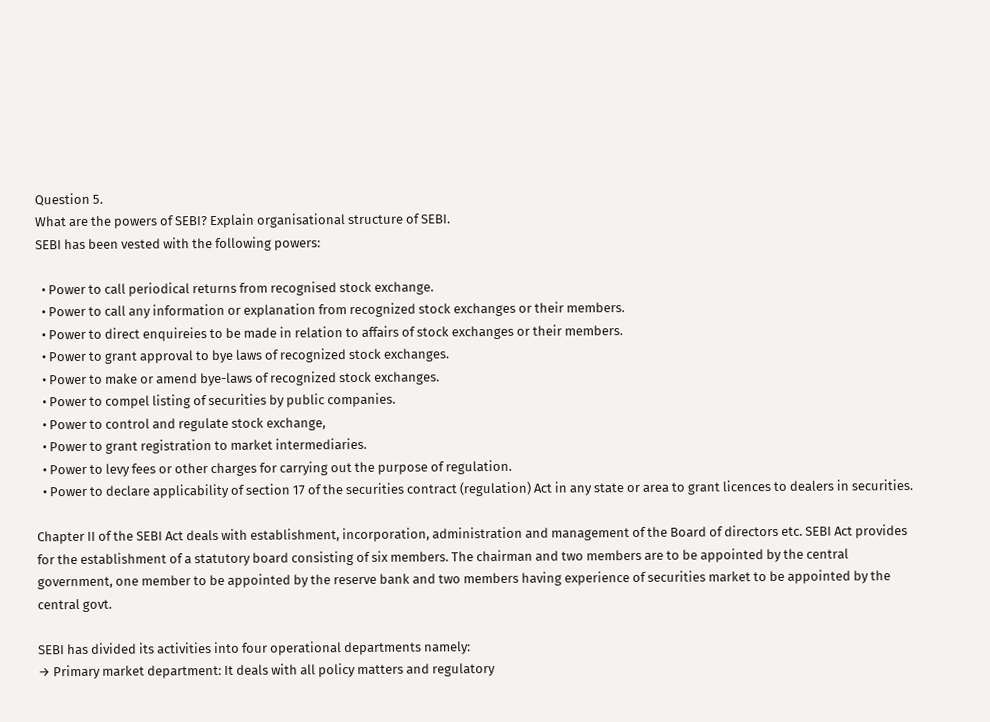Question 5.
What are the powers of SEBI? Explain organisational structure of SEBI.
SEBI has been vested with the following powers:

  • Power to call periodical returns from recognised stock exchange.
  • Power to call any information or explanation from recognized stock exchanges or their members.
  • Power to direct enquireies to be made in relation to affairs of stock exchanges or their members.
  • Power to grant approval to bye laws of recognized stock exchanges.
  • Power to make or amend bye-laws of recognized stock exchanges.
  • Power to compel listing of securities by public companies.
  • Power to control and regulate stock exchange,
  • Power to grant registration to market intermediaries.
  • Power to levy fees or other charges for carrying out the purpose of regulation.
  • Power to declare applicability of section 17 of the securities contract (regulation) Act in any state or area to grant licences to dealers in securities.

Chapter II of the SEBI Act deals with establishment, incorporation, administration and management of the Board of directors etc. SEBI Act provides for the establishment of a statutory board consisting of six members. The chairman and two members are to be appointed by the central government, one member to be appointed by the reserve bank and two members having experience of securities market to be appointed by the central govt.

SEBI has divided its activities into four operational departments namely:
→ Primary market department: It deals with all policy matters and regulatory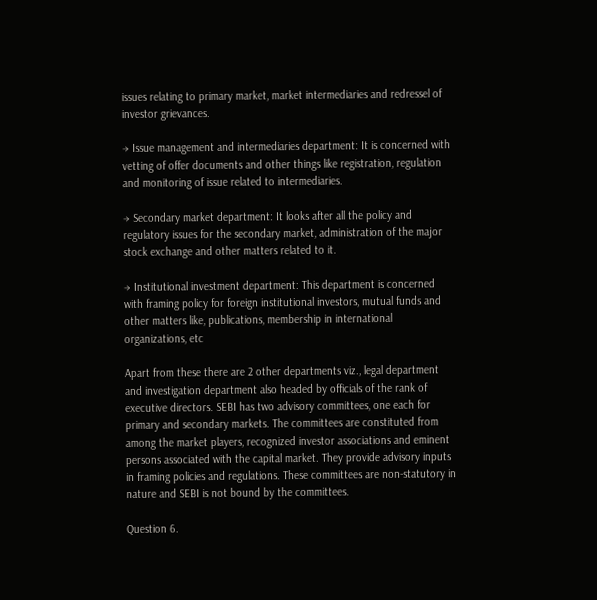issues relating to primary market, market intermediaries and redressel of investor grievances.

→ Issue management and intermediaries department: It is concerned with vetting of offer documents and other things like registration, regulation and monitoring of issue related to intermediaries.

→ Secondary market department: It looks after all the policy and regulatory issues for the secondary market, administration of the major stock exchange and other matters related to it.

→ Institutional investment department: This department is concerned with framing policy for foreign institutional investors, mutual funds and other matters like, publications, membership in international organizations, etc

Apart from these there are 2 other departments viz., legal department and investigation department also headed by officials of the rank of executive directors. SEBI has two advisory committees, one each for primary and secondary markets. The committees are constituted from among the market players, recognized investor associations and eminent persons associated with the capital market. They provide advisory inputs in framing policies and regulations. These committees are non-statutory in nature and SEBI is not bound by the committees.

Question 6.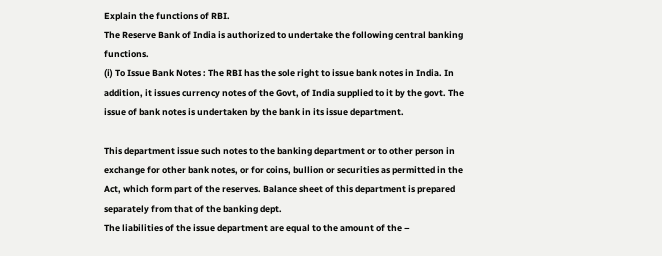Explain the functions of RBI.
The Reserve Bank of India is authorized to undertake the following central banking functions.
(i) To Issue Bank Notes : The RBI has the sole right to issue bank notes in India. In addition, it issues currency notes of the Govt, of India supplied to it by the govt. The issue of bank notes is undertaken by the bank in its issue department.

This department issue such notes to the banking department or to other person in exchange for other bank notes, or for coins, bullion or securities as permitted in the Act, which form part of the reserves. Balance sheet of this department is prepared separately from that of the banking dept.
The liabilities of the issue department are equal to the amount of the –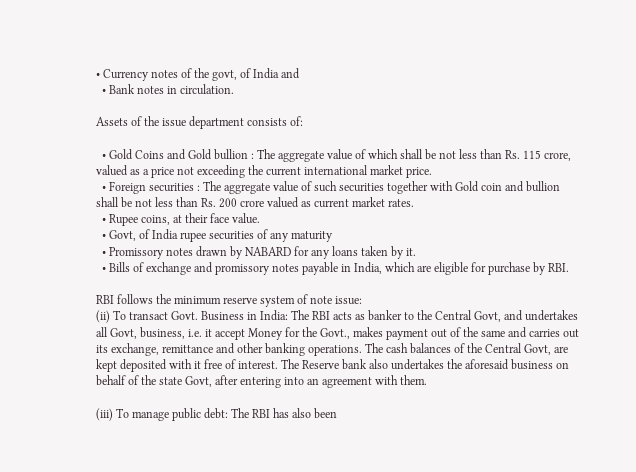• Currency notes of the govt, of India and
  • Bank notes in circulation.

Assets of the issue department consists of:

  • Gold Coins and Gold bullion : The aggregate value of which shall be not less than Rs. 115 crore, valued as a price not exceeding the current international market price.
  • Foreign securities : The aggregate value of such securities together with Gold coin and bullion shall be not less than Rs. 200 crore valued as current market rates.
  • Rupee coins, at their face value.
  • Govt, of India rupee securities of any maturity
  • Promissory notes drawn by NABARD for any loans taken by it.
  • Bills of exchange and promissory notes payable in India, which are eligible for purchase by RBI.

RBI follows the minimum reserve system of note issue:
(ii) To transact Govt. Business in India: The RBI acts as banker to the Central Govt, and undertakes all Govt, business, i.e. it accept Money for the Govt., makes payment out of the same and carries out its exchange, remittance and other banking operations. The cash balances of the Central Govt, are kept deposited with it free of interest. The Reserve bank also undertakes the aforesaid business on behalf of the state Govt, after entering into an agreement with them.

(iii) To manage public debt: The RBI has also been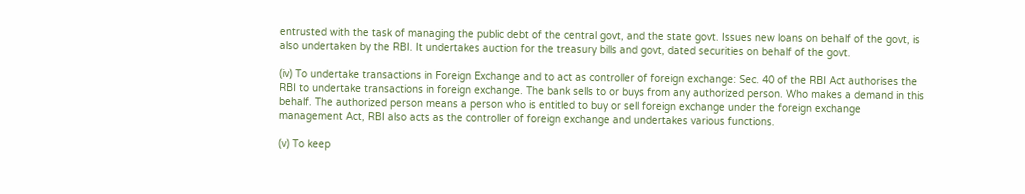entrusted with the task of managing the public debt of the central govt, and the state govt. Issues new loans on behalf of the govt, is also undertaken by the RBI. It undertakes auction for the treasury bills and govt, dated securities on behalf of the govt.

(iv) To undertake transactions in Foreign Exchange and to act as controller of foreign exchange: Sec. 40 of the RBI Act authorises the RBI to undertake transactions in foreign exchange. The bank sells to or buys from any authorized person. Who makes a demand in this behalf. The authorized person means a person who is entitled to buy or sell foreign exchange under the foreign exchange management Act, RBI also acts as the controller of foreign exchange and undertakes various functions.

(v) To keep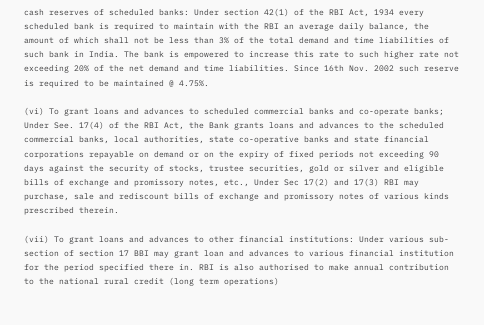cash reserves of scheduled banks: Under section 42(1) of the RBI Act, 1934 every scheduled bank is required to maintain with the RBI an average daily balance, the amount of which shall not be less than 3% of the total demand and time liabilities of such bank in India. The bank is empowered to increase this rate to such higher rate not exceeding 20% of the net demand and time liabilities. Since 16th Nov. 2002 such reserve is required to be maintained @ 4.75%.

(vi) To grant loans and advances to scheduled commercial banks and co-operate banks; Under See. 17(4) of the RBI Act, the Bank grants loans and advances to the scheduled commercial banks, local authorities, state co-operative banks and state financial corporations repayable on demand or on the expiry of fixed periods not exceeding 90 days against the security of stocks, trustee securities, gold or silver and eligible bills of exchange and promissory notes, etc., Under Sec 17(2) and 17(3) RBI may purchase, sale and rediscount bills of exchange and promissory notes of various kinds prescribed therein.

(vii) To grant loans and advances to other financial institutions: Under various sub-section of section 17 BBI may grant loan and advances to various financial institution for the period specified there in. RBI is also authorised to make annual contribution to the national rural credit (long term operations)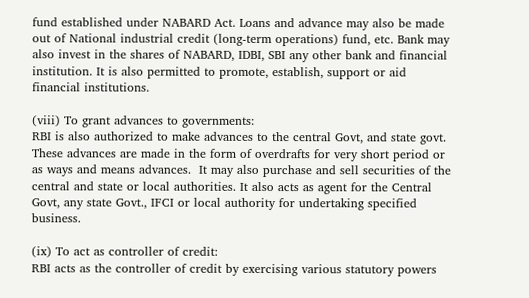fund established under NABARD Act. Loans and advance may also be made out of National industrial credit (long-term operations) fund, etc. Bank may also invest in the shares of NABARD, IDBI, SBI any other bank and financial institution. It is also permitted to promote, establish, support or aid financial institutions.

(viii) To grant advances to governments:
RBI is also authorized to make advances to the central Govt, and state govt. These advances are made in the form of overdrafts for very short period or as ways and means advances.  It may also purchase and sell securities of the central and state or local authorities. It also acts as agent for the Central Govt, any state Govt., IFCI or local authority for undertaking specified business.

(ix) To act as controller of credit:
RBI acts as the controller of credit by exercising various statutory powers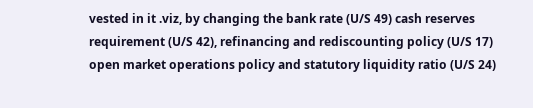vested in it .viz, by changing the bank rate (U/S 49) cash reserves requirement (U/S 42), refinancing and rediscounting policy (U/S 17) open market operations policy and statutory liquidity ratio (U/S 24)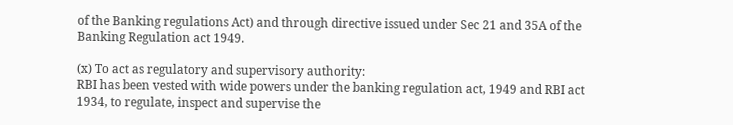of the Banking regulations Act) and through directive issued under Sec 21 and 35A of the Banking Regulation act 1949.

(x) To act as regulatory and supervisory authority:
RBI has been vested with wide powers under the banking regulation act, 1949 and RBI act 1934, to regulate, inspect and supervise the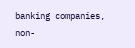banking companies, non-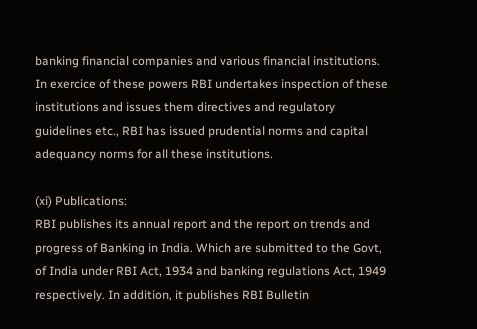banking financial companies and various financial institutions. In exercice of these powers RBI undertakes inspection of these institutions and issues them directives and regulatory guidelines etc., RBI has issued prudential norms and capital adequancy norms for all these institutions.

(xi) Publications:
RBI publishes its annual report and the report on trends and progress of Banking in India. Which are submitted to the Govt, of India under RBI Act, 1934 and banking regulations Act, 1949 respectively. In addition, it publishes RBI Bulletin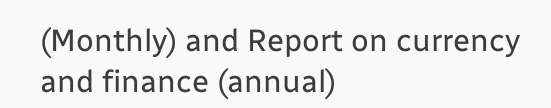(Monthly) and Report on currency and finance (annual)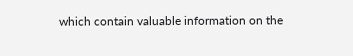which contain valuable information on the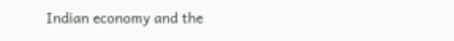Indian economy and the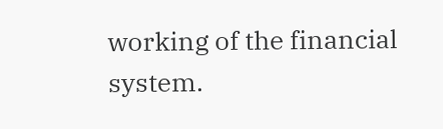working of the financial system.